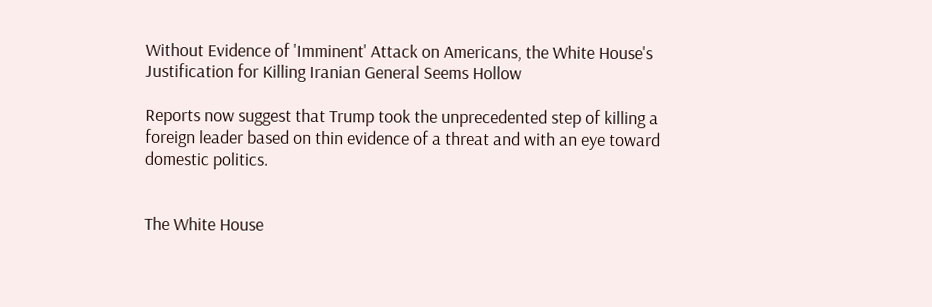Without Evidence of 'Imminent' Attack on Americans, the White House's Justification for Killing Iranian General Seems Hollow

Reports now suggest that Trump took the unprecedented step of killing a foreign leader based on thin evidence of a threat and with an eye toward domestic politics.


The White House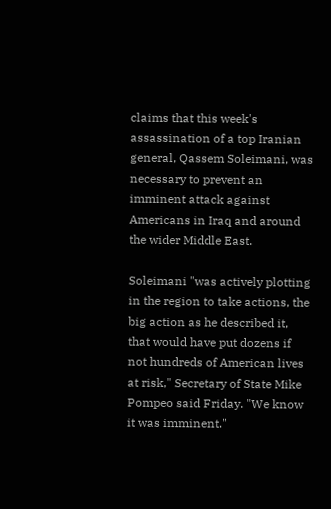claims that this week's assassination of a top Iranian general, Qassem Soleimani, was necessary to prevent an imminent attack against Americans in Iraq and around the wider Middle East.

Soleimani "was actively plotting in the region to take actions, the big action as he described it, that would have put dozens if not hundreds of American lives at risk," Secretary of State Mike Pompeo said Friday. "We know it was imminent."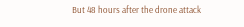But 48 hours after the drone attack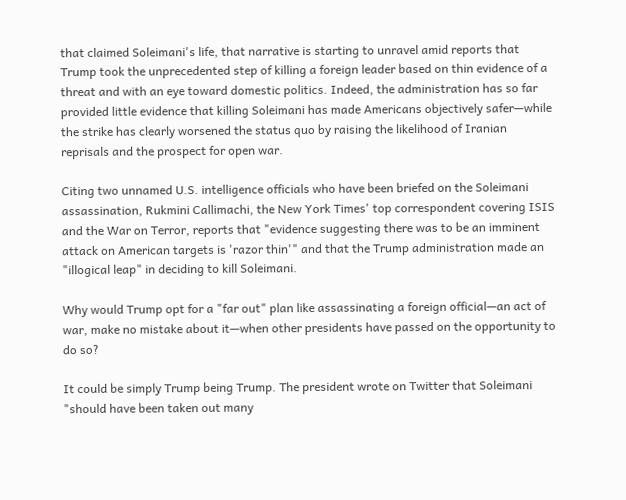that claimed Soleimani's life, that narrative is starting to unravel amid reports that Trump took the unprecedented step of killing a foreign leader based on thin evidence of a threat and with an eye toward domestic politics. Indeed, the administration has so far provided little evidence that killing Soleimani has made Americans objectively safer—while the strike has clearly worsened the status quo by raising the likelihood of Iranian reprisals and the prospect for open war.

Citing two unnamed U.S. intelligence officials who have been briefed on the Soleimani assassination, Rukmini Callimachi, the New York Times' top correspondent covering ISIS and the War on Terror, reports that "evidence suggesting there was to be an imminent attack on American targets is 'razor thin'" and that the Trump administration made an "illogical leap" in deciding to kill Soleimani.

Why would Trump opt for a "far out" plan like assassinating a foreign official—an act of war, make no mistake about it—when other presidents have passed on the opportunity to do so?

It could be simply Trump being Trump. The president wrote on Twitter that Soleimani "should have been taken out many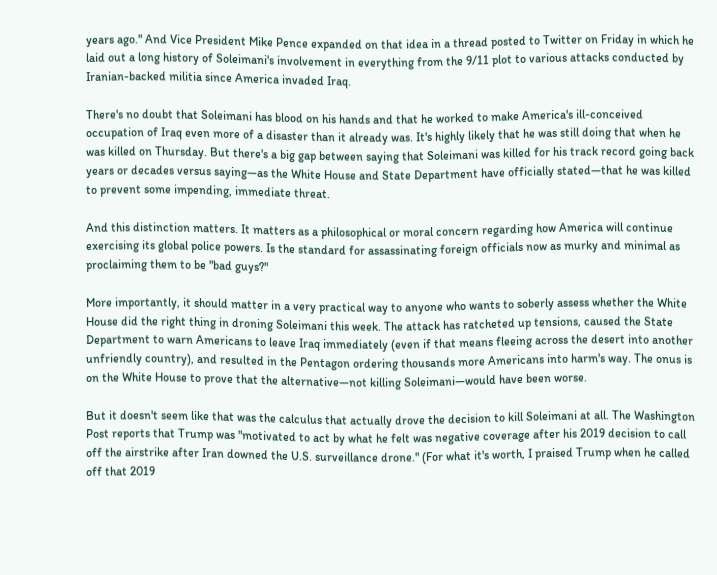years ago." And Vice President Mike Pence expanded on that idea in a thread posted to Twitter on Friday in which he laid out a long history of Soleimani's involvement in everything from the 9/11 plot to various attacks conducted by Iranian-backed militia since America invaded Iraq.

There's no doubt that Soleimani has blood on his hands and that he worked to make America's ill-conceived occupation of Iraq even more of a disaster than it already was. It's highly likely that he was still doing that when he was killed on Thursday. But there's a big gap between saying that Soleimani was killed for his track record going back years or decades versus saying—as the White House and State Department have officially stated—that he was killed to prevent some impending, immediate threat.

And this distinction matters. It matters as a philosophical or moral concern regarding how America will continue exercising its global police powers. Is the standard for assassinating foreign officials now as murky and minimal as proclaiming them to be "bad guys?"

More importantly, it should matter in a very practical way to anyone who wants to soberly assess whether the White House did the right thing in droning Soleimani this week. The attack has ratcheted up tensions, caused the State Department to warn Americans to leave Iraq immediately (even if that means fleeing across the desert into another unfriendly country), and resulted in the Pentagon ordering thousands more Americans into harm's way. The onus is on the White House to prove that the alternative—not killing Soleimani—would have been worse.

But it doesn't seem like that was the calculus that actually drove the decision to kill Soleimani at all. The Washington Post reports that Trump was "motivated to act by what he felt was negative coverage after his 2019 decision to call off the airstrike after Iran downed the U.S. surveillance drone." (For what it's worth, I praised Trump when he called off that 2019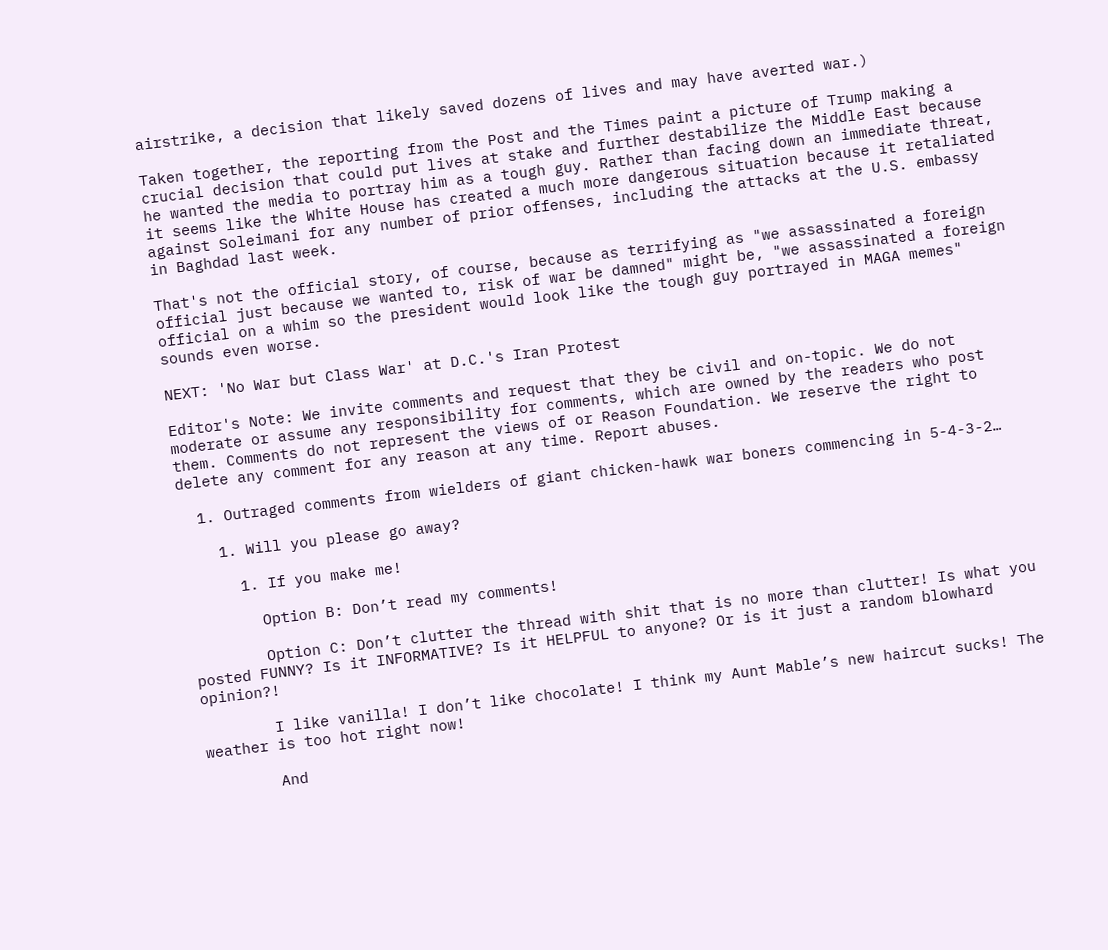airstrike, a decision that likely saved dozens of lives and may have averted war.)

Taken together, the reporting from the Post and the Times paint a picture of Trump making a crucial decision that could put lives at stake and further destabilize the Middle East because he wanted the media to portray him as a tough guy. Rather than facing down an immediate threat, it seems like the White House has created a much more dangerous situation because it retaliated against Soleimani for any number of prior offenses, including the attacks at the U.S. embassy in Baghdad last week.

That's not the official story, of course, because as terrifying as "we assassinated a foreign official just because we wanted to, risk of war be damned" might be, "we assassinated a foreign official on a whim so the president would look like the tough guy portrayed in MAGA memes" sounds even worse.

NEXT: 'No War but Class War' at D.C.'s Iran Protest

Editor's Note: We invite comments and request that they be civil and on-topic. We do not moderate or assume any responsibility for comments, which are owned by the readers who post them. Comments do not represent the views of or Reason Foundation. We reserve the right to delete any comment for any reason at any time. Report abuses.

  1. Outraged comments from wielders of giant chicken-hawk war boners commencing in 5-4-3-2…

    1. Will you please go away?

      1. If you make me!

        Option B: Don’t read my comments!

        Option C: Don’t clutter the thread with shit that is no more than clutter! Is what you posted FUNNY? Is it INFORMATIVE? Is it HELPFUL to anyone? Or is it just a random blowhard opinion?!

        I like vanilla! I don’t like chocolate! I think my Aunt Mable’s new haircut sucks! The weather is too hot right now!

        And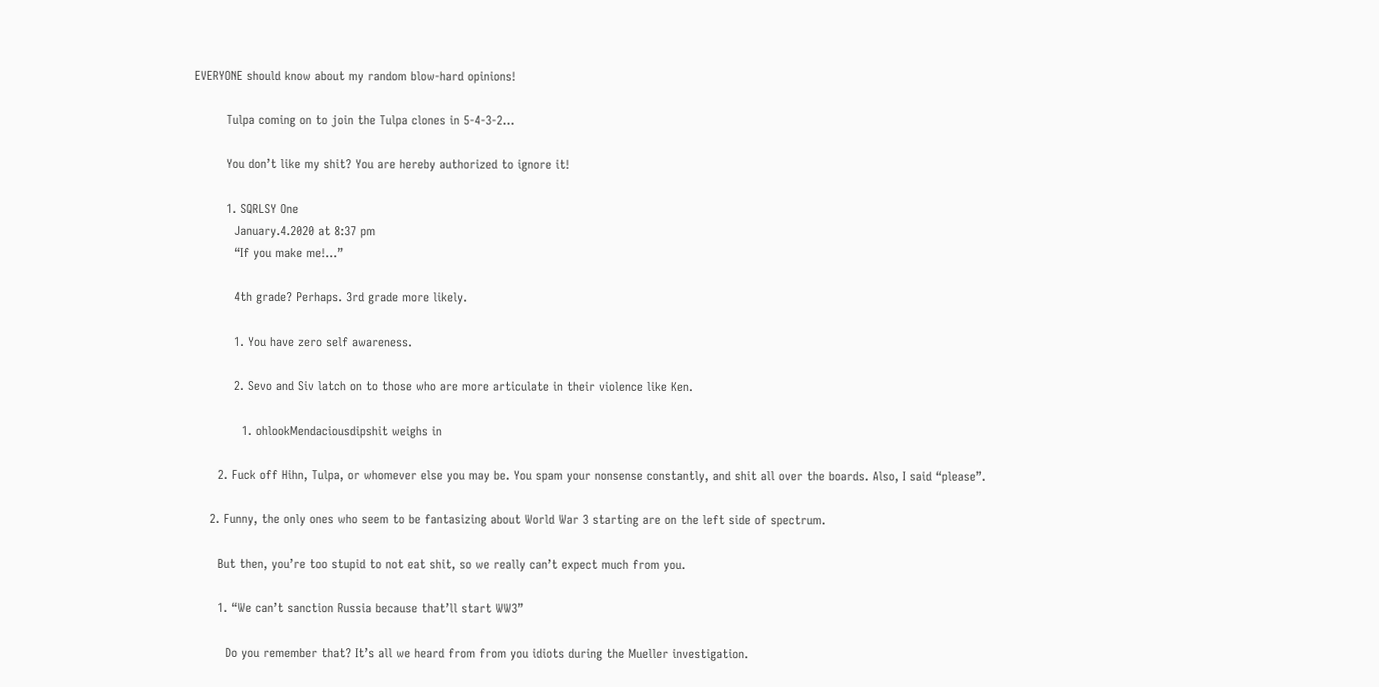EVERYONE should know about my random blow-hard opinions!

        Tulpa coming on to join the Tulpa clones in 5-4-3-2…

        You don’t like my shit? You are hereby authorized to ignore it!

        1. SQRLSY One
          January.4.2020 at 8:37 pm
          “If you make me!…”

          4th grade? Perhaps. 3rd grade more likely.

          1. You have zero self awareness.

          2. Sevo and Siv latch on to those who are more articulate in their violence like Ken.

            1. ohlookMendaciousdipshit weighs in

      2. Fuck off Hihn, Tulpa, or whomever else you may be. You spam your nonsense constantly, and shit all over the boards. Also, I said “please”.

    2. Funny, the only ones who seem to be fantasizing about World War 3 starting are on the left side of spectrum.

      But then, you’re too stupid to not eat shit, so we really can’t expect much from you.

      1. “We can’t sanction Russia because that’ll start WW3”

        Do you remember that? It’s all we heard from from you idiots during the Mueller investigation.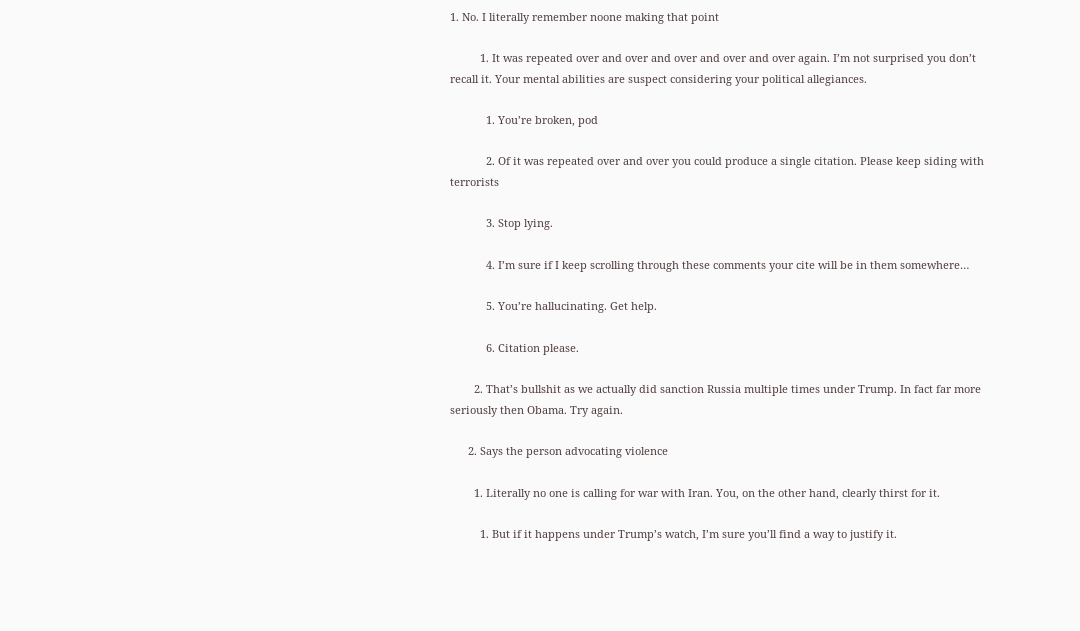1. No. I literally remember noone making that point

          1. It was repeated over and over and over and over and over again. I’m not surprised you don’t recall it. Your mental abilities are suspect considering your political allegiances.

            1. You’re broken, pod

            2. Of it was repeated over and over you could produce a single citation. Please keep siding with terrorists

            3. Stop lying.

            4. I’m sure if I keep scrolling through these comments your cite will be in them somewhere…

            5. You’re hallucinating. Get help.

            6. Citation please.

        2. That’s bullshit as we actually did sanction Russia multiple times under Trump. In fact far more seriously then Obama. Try again.

      2. Says the person advocating violence

        1. Literally no one is calling for war with Iran. You, on the other hand, clearly thirst for it.

          1. But if it happens under Trump’s watch, I’m sure you’ll find a way to justify it.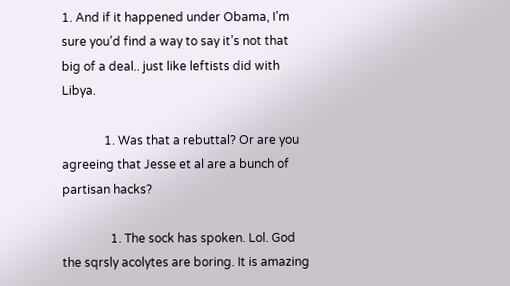1. And if it happened under Obama, I’m sure you’d find a way to say it’s not that big of a deal.. just like leftists did with Libya.

              1. Was that a rebuttal? Or are you agreeing that Jesse et al are a bunch of partisan hacks?

                1. The sock has spoken. Lol. God the sqrsly acolytes are boring. It is amazing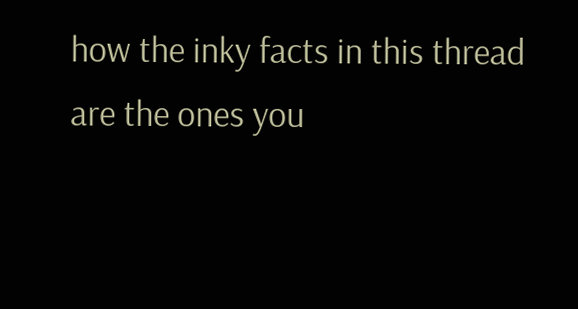how the inky facts in this thread are the ones you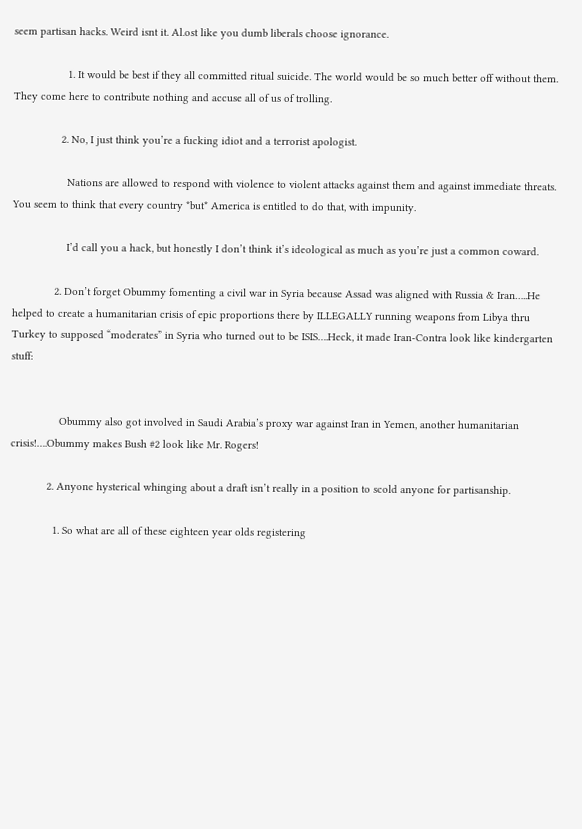seem partisan hacks. Weird isnt it. Al.ost like you dumb liberals choose ignorance.

                  1. It would be best if they all committed ritual suicide. The world would be so much better off without them. They come here to contribute nothing and accuse all of us of trolling.

                2. No, I just think you’re a fucking idiot and a terrorist apologist.

                  Nations are allowed to respond with violence to violent attacks against them and against immediate threats. You seem to think that every country *but* America is entitled to do that, with impunity.

                  I’d call you a hack, but honestly I don’t think it’s ideological as much as you’re just a common coward.

              2. Don’t forget Obummy fomenting a civil war in Syria because Assad was aligned with Russia & Iran…..He helped to create a humanitarian crisis of epic proportions there by ILLEGALLY running weapons from Libya thru Turkey to supposed “moderates” in Syria who turned out to be ISIS….Heck, it made Iran-Contra look like kindergarten stuff:


                Obummy also got involved in Saudi Arabia’s proxy war against Iran in Yemen, another humanitarian crisis!….Obummy makes Bush #2 look like Mr. Rogers!

            2. Anyone hysterical whinging about a draft isn’t really in a position to scold anyone for partisanship.

              1. So what are all of these eighteen year olds registering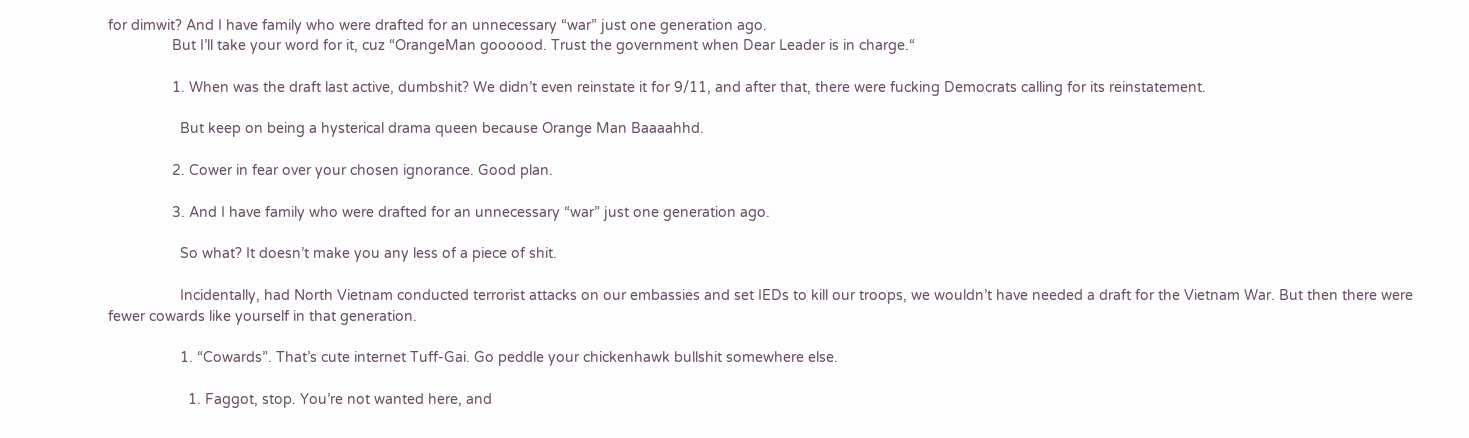for dimwit? And I have family who were drafted for an unnecessary “war” just one generation ago.
                But I’ll take your word for it, cuz “OrangeMan goooood. Trust the government when Dear Leader is in charge.“

                1. When was the draft last active, dumbshit? We didn’t even reinstate it for 9/11, and after that, there were fucking Democrats calling for its reinstatement.

                  But keep on being a hysterical drama queen because Orange Man Baaaahhd.

                2. Cower in fear over your chosen ignorance. Good plan.

                3. And I have family who were drafted for an unnecessary “war” just one generation ago.

                  So what? It doesn’t make you any less of a piece of shit.

                  Incidentally, had North Vietnam conducted terrorist attacks on our embassies and set IEDs to kill our troops, we wouldn’t have needed a draft for the Vietnam War. But then there were fewer cowards like yourself in that generation.

                  1. “Cowards”. That’s cute internet Tuff-Gai. Go peddle your chickenhawk bullshit somewhere else.

                    1. Faggot, stop. You’re not wanted here, and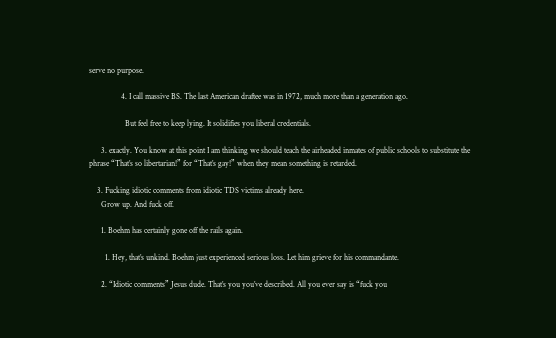serve no purpose.

                4. I call massive BS. The last American draftee was in 1972, much more than a generation ago.

                  But feel free to keep lying. It solidifies you liberal credentials.

      3. exactly. You know at this point I am thinking we should teach the airheaded inmates of public schools to substitute the phrase “That’s so libertarian!” for “That’s gay!” when they mean something is retarded.

    3. Fucking idiotic comments from idiotic TDS victims already here.
      Grow up. And fuck off.

      1. Boehm has certainly gone off the rails again.

        1. Hey, that’s unkind. Boehm just experienced serious loss. Let him grieve for his commandante.

      2. “Idiotic comments” Jesus dude. That’s you you’ve described. All you ever say is “fuck you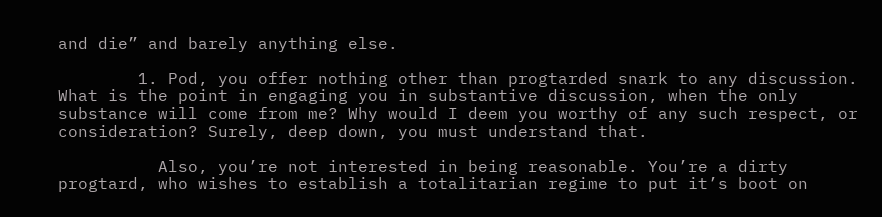and die” and barely anything else.

        1. Pod, you offer nothing other than progtarded snark to any discussion. What is the point in engaging you in substantive discussion, when the only substance will come from me? Why would I deem you worthy of any such respect, or consideration? Surely, deep down, you must understand that.

          Also, you’re not interested in being reasonable. You’re a dirty progtard, who wishes to establish a totalitarian regime to put it’s boot on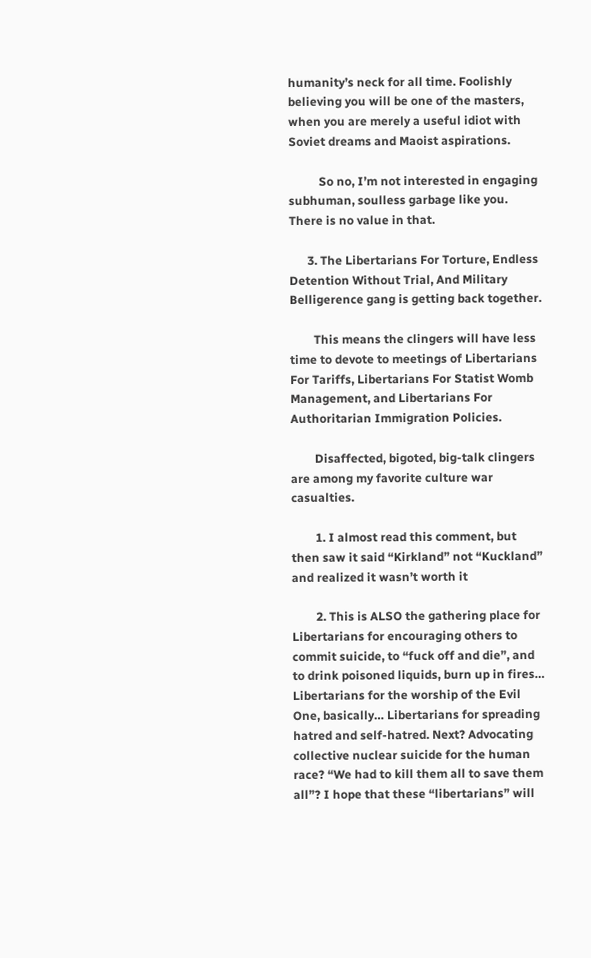humanity’s neck for all time. Foolishly believing you will be one of the masters, when you are merely a useful idiot with Soviet dreams and Maoist aspirations.

          So no, I’m not interested in engaging subhuman, soulless garbage like you. There is no value in that.

      3. The Libertarians For Torture, Endless Detention Without Trial, And Military Belligerence gang is getting back together.

        This means the clingers will have less time to devote to meetings of Libertarians For Tariffs, Libertarians For Statist Womb Management, and Libertarians For Authoritarian Immigration Policies.

        Disaffected, bigoted, big-talk clingers are among my favorite culture war casualties.

        1. I almost read this comment, but then saw it said “Kirkland” not “Kuckland” and realized it wasn’t worth it

        2. This is ALSO the gathering place for Libertarians for encouraging others to commit suicide, to “fuck off and die”, and to drink poisoned liquids, burn up in fires… Libertarians for the worship of the Evil One, basically… Libertarians for spreading hatred and self-hatred. Next? Advocating collective nuclear suicide for the human race? “We had to kill them all to save them all”? I hope that these “libertarians” will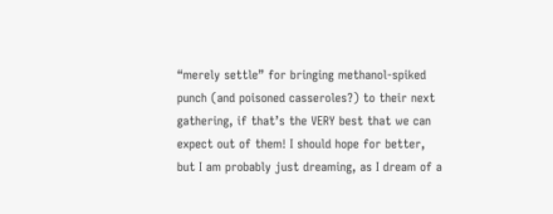“merely settle” for bringing methanol-spiked punch (and poisoned casseroles?) to their next gathering, if that’s the VERY best that we can expect out of them! I should hope for better, but I am probably just dreaming, as I dream of a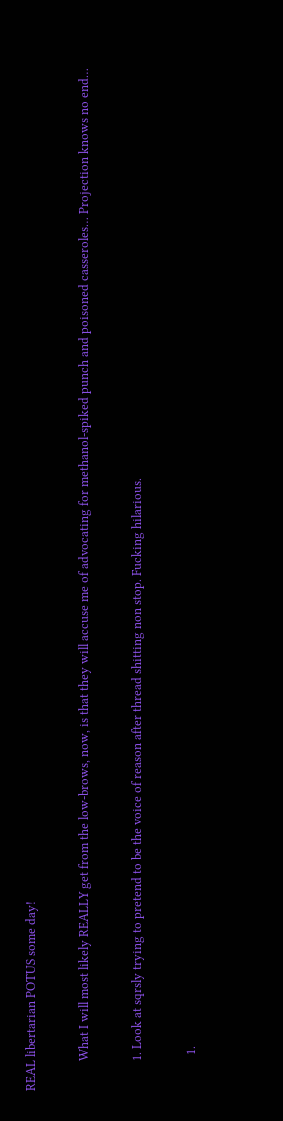REAL libertarian POTUS some day!

          What I will most likely REALLY get from the low-brows, now, is that they will accuse me of advocating for methanol-spiked punch and poisoned casseroles… Projection knows no end…

          1. Look at sqrsly trying to pretend to be the voice of reason after thread shitting non stop. Fucking hilarious.

            1.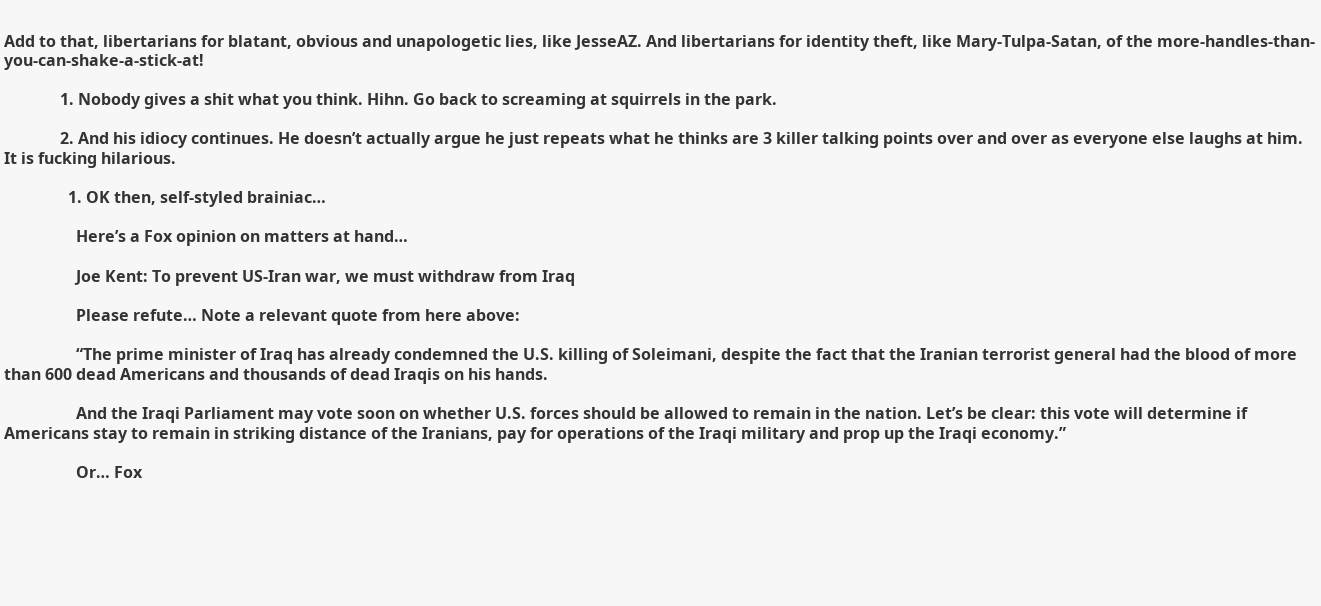Add to that, libertarians for blatant, obvious and unapologetic lies, like JesseAZ. And libertarians for identity theft, like Mary-Tulpa-Satan, of the more-handles-than-you-can-shake-a-stick-at!

              1. Nobody gives a shit what you think. Hihn. Go back to screaming at squirrels in the park.

              2. And his idiocy continues. He doesn’t actually argue he just repeats what he thinks are 3 killer talking points over and over as everyone else laughs at him. It is fucking hilarious.

                1. OK then, self-styled brainiac…

                  Here’s a Fox opinion on matters at hand…

                  Joe Kent: To prevent US-Iran war, we must withdraw from Iraq

                  Please refute… Note a relevant quote from here above:

                  “The prime minister of Iraq has already condemned the U.S. killing of Soleimani, despite the fact that the Iranian terrorist general had the blood of more than 600 dead Americans and thousands of dead Iraqis on his hands.

                  And the Iraqi Parliament may vote soon on whether U.S. forces should be allowed to remain in the nation. Let’s be clear: this vote will determine if Americans stay to remain in striking distance of the Iranians, pay for operations of the Iraqi military and prop up the Iraqi economy.”

                  Or… Fox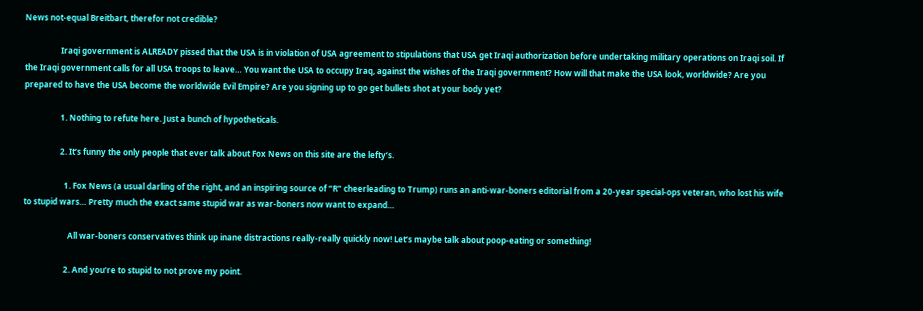News not-equal Breitbart, therefor not credible?

                  Iraqi government is ALREADY pissed that the USA is in violation of USA agreement to stipulations that USA get Iraqi authorization before undertaking military operations on Iraqi soil. If the Iraqi government calls for all USA troops to leave… You want the USA to occupy Iraq, against the wishes of the Iraqi government? How will that make the USA look, worldwide? Are you prepared to have the USA become the worldwide Evil Empire? Are you signing up to go get bullets shot at your body yet?

                  1. Nothing to refute here. Just a bunch of hypotheticals.

                  2. It’s funny the only people that ever talk about Fox News on this site are the lefty’s.

                    1. Fox News (a usual darling of the right, and an inspiring source of “R” cheerleading to Trump) runs an anti-war-boners editorial from a 20-year special-ops veteran, who lost his wife to stupid wars… Pretty much the exact same stupid war as war-boners now want to expand…

                      All war-boners conservatives think up inane distractions really-really quickly now! Let’s maybe talk about poop-eating or something!

                    2. And you’re to stupid to not prove my point.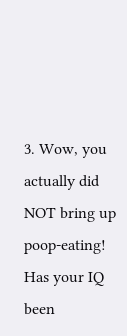3. Wow, you actually did NOT bring up poop-eating! Has your IQ been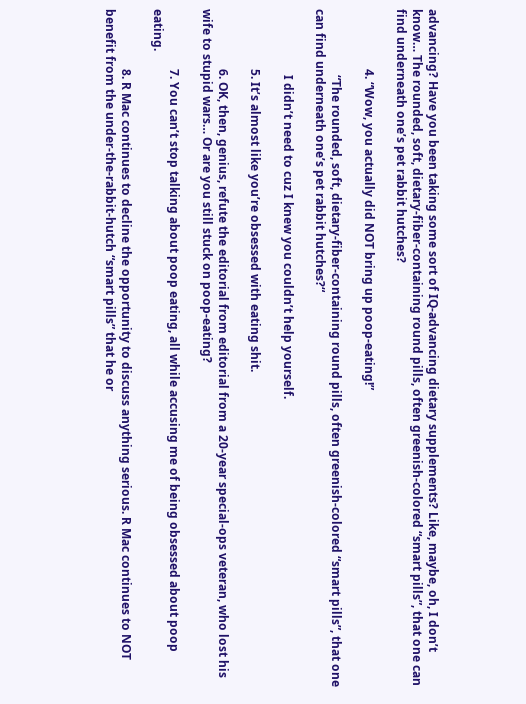advancing? Have you been taking some sort of IQ-advancing dietary supplements? Like, maybe, oh, I don’t know… The rounded, soft, dietary-fiber-containing round pills, often greenish-colored “smart pills”, that one can find underneath one’s pet rabbit hutches?

                    4. “Wow, you actually did NOT bring up poop-eating!”

                      “The rounded, soft, dietary-fiber-containing round pills, often greenish-colored “smart pills”, that one can find underneath one’s pet rabbit hutches?“

                      I didn’t need to cuz I knew you couldn’t help yourself.

                    5. It’s almost like you’re obsessed with eating shit.

                    6. OK, then, genius, refute the editorial from editorial from a 20-year special-ops veteran, who lost his wife to stupid wars… Or are you still stuck on poop-eating?

                    7. You can’t stop talking about poop eating, all while accusing me of being obsessed about poop eating.

                    8. R Mac continues to decline the opportunity to discuss anything serious. R Mac continues to NOT benefit from the under-the-rabbit-hutch “smart pills” that he or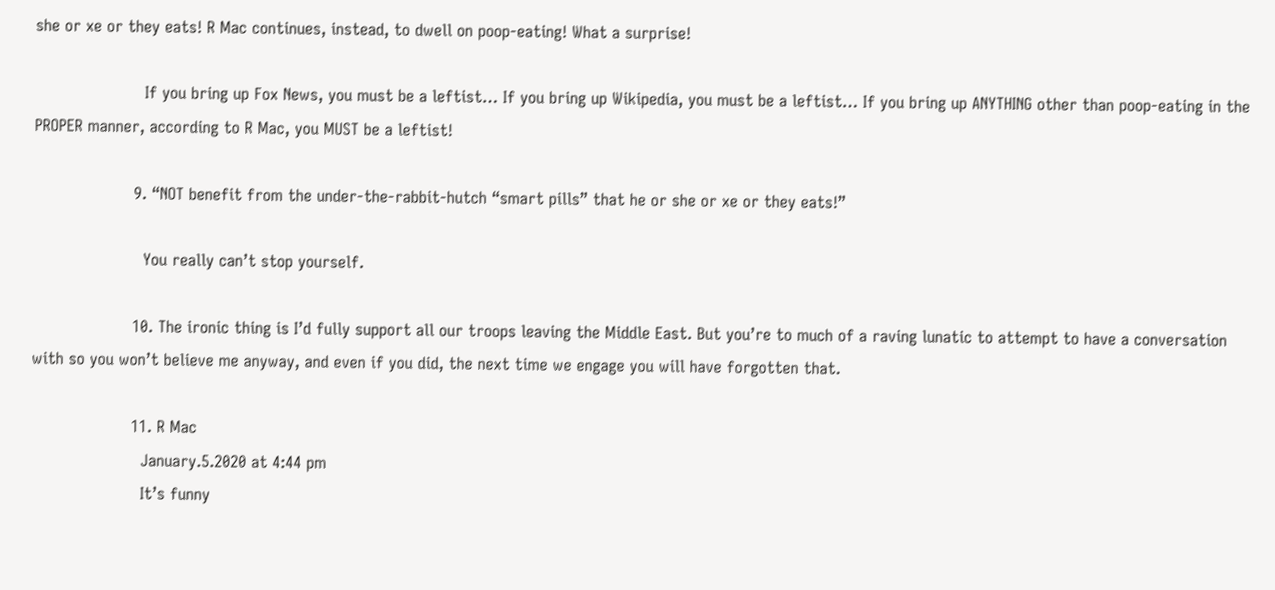she or xe or they eats! R Mac continues, instead, to dwell on poop-eating! What a surprise!

                      If you bring up Fox News, you must be a leftist… If you bring up Wikipedia, you must be a leftist… If you bring up ANYTHING other than poop-eating in the PROPER manner, according to R Mac, you MUST be a leftist!

                    9. “NOT benefit from the under-the-rabbit-hutch “smart pills” that he or she or xe or they eats!”

                      You really can’t stop yourself.

                    10. The ironic thing is I’d fully support all our troops leaving the Middle East. But you’re to much of a raving lunatic to attempt to have a conversation with so you won’t believe me anyway, and even if you did, the next time we engage you will have forgotten that.

                    11. R Mac
                      January.5.2020 at 4:44 pm
                      It’s funny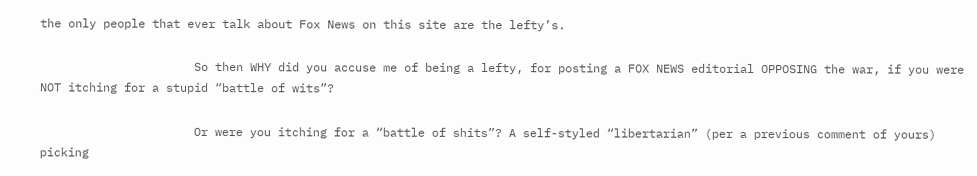the only people that ever talk about Fox News on this site are the lefty’s.

                      So then WHY did you accuse me of being a lefty, for posting a FOX NEWS editorial OPPOSING the war, if you were NOT itching for a stupid “battle of wits”?

                      Or were you itching for a “battle of shits”? A self-styled “libertarian” (per a previous comment of yours) picking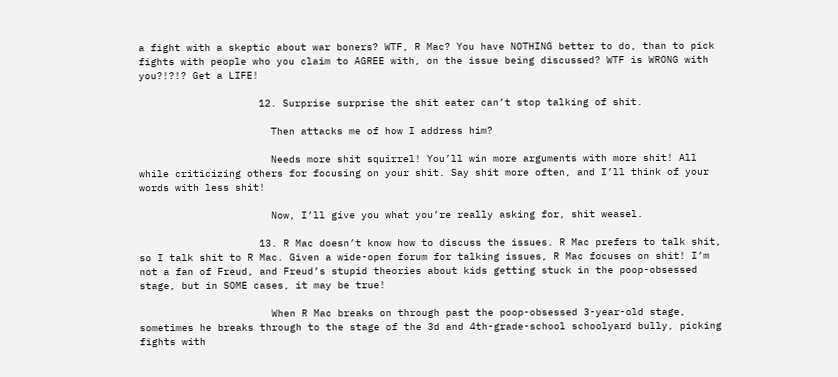a fight with a skeptic about war boners? WTF, R Mac? You have NOTHING better to do, than to pick fights with people who you claim to AGREE with, on the issue being discussed? WTF is WRONG with you?!?!? Get a LIFE!

                    12. Surprise surprise the shit eater can’t stop talking of shit.

                      Then attacks me of how I address him?

                      Needs more shit squirrel! You’ll win more arguments with more shit! All while criticizing others for focusing on your shit. Say shit more often, and I’ll think of your words with less shit!

                      Now, I’ll give you what you’re really asking for, shit weasel.

                    13. R Mac doesn’t know how to discuss the issues. R Mac prefers to talk shit, so I talk shit to R Mac. Given a wide-open forum for talking issues, R Mac focuses on shit! I’m not a fan of Freud, and Freud’s stupid theories about kids getting stuck in the poop-obsessed stage, but in SOME cases, it may be true!

                      When R Mac breaks on through past the poop-obsessed 3-year-old stage, sometimes he breaks through to the stage of the 3d and 4th-grade-school schoolyard bully, picking fights with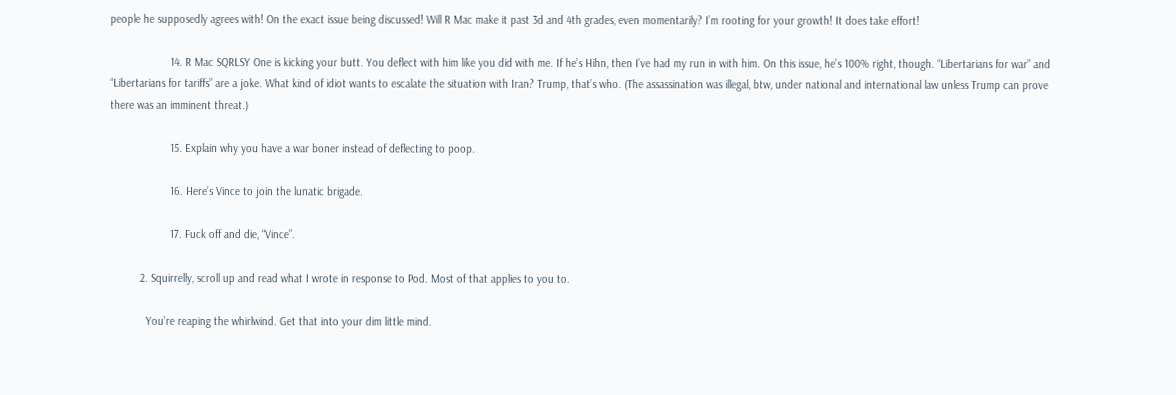people he supposedly agrees with! On the exact issue being discussed! Will R Mac make it past 3d and 4th grades, even momentarily? I’m rooting for your growth! It does take effort!

                    14. R Mac SQRLSY One is kicking your butt. You deflect with him like you did with me. If he’s Hihn, then I’ve had my run in with him. On this issue, he’s 100% right, though. “Libertarians for war” and “Libertarians for tariffs” are a joke. What kind of idiot wants to escalate the situation with Iran? Trump, that’s who. (The assassination was illegal, btw, under national and international law unless Trump can prove there was an imminent threat.)

                    15. Explain why you have a war boner instead of deflecting to poop.

                    16. Here’s Vince to join the lunatic brigade.

                    17. Fuck off and die, “Vince”.

          2. Squirrelly, scroll up and read what I wrote in response to Pod. Most of that applies to you to.

            You’re reaping the whirlwind. Get that into your dim little mind.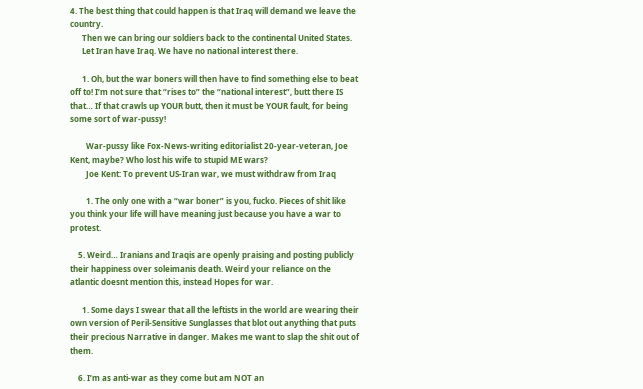4. The best thing that could happen is that Iraq will demand we leave the country.
      Then we can bring our soldiers back to the continental United States.
      Let Iran have Iraq. We have no national interest there.

      1. Oh, but the war boners will then have to find something else to beat off to! I’m not sure that “rises to” the “national interest”, butt there IS that… If that crawls up YOUR butt, then it must be YOUR fault, for being some sort of war-pussy!

        War-pussy like Fox-News-writing editorialist 20-year-veteran, Joe Kent, maybe? Who lost his wife to stupid ME wars?
        Joe Kent: To prevent US-Iran war, we must withdraw from Iraq

        1. The only one with a “war boner” is you, fucko. Pieces of shit like you think your life will have meaning just because you have a war to protest.

    5. Weird… Iranians and Iraqis are openly praising and posting publicly their happiness over soleimanis death. Weird your reliance on the atlantic doesnt mention this, instead Hopes for war.

      1. Some days I swear that all the leftists in the world are wearing their own version of Peril-Sensitive Sunglasses that blot out anything that puts their precious Narrative in danger. Makes me want to slap the shit out of them.

    6. I’m as anti-war as they come but am NOT an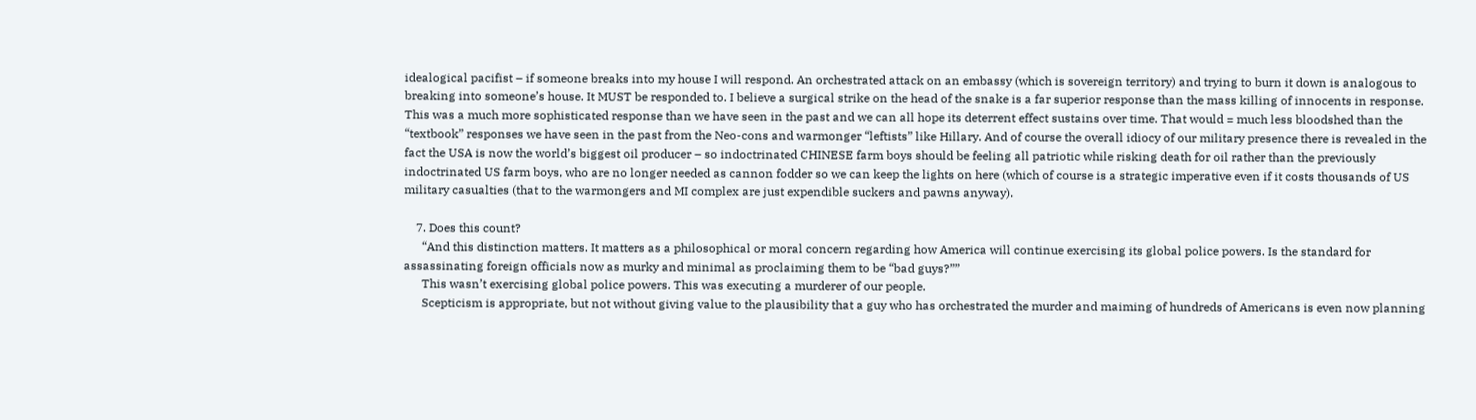idealogical pacifist – if someone breaks into my house I will respond. An orchestrated attack on an embassy (which is sovereign territory) and trying to burn it down is analogous to breaking into someone’s house. It MUST be responded to. I believe a surgical strike on the head of the snake is a far superior response than the mass killing of innocents in response. This was a much more sophisticated response than we have seen in the past and we can all hope its deterrent effect sustains over time. That would = much less bloodshed than the “textbook” responses we have seen in the past from the Neo-cons and warmonger “leftists” like Hillary. And of course the overall idiocy of our military presence there is revealed in the fact the USA is now the world’s biggest oil producer – so indoctrinated CHINESE farm boys should be feeling all patriotic while risking death for oil rather than the previously indoctrinated US farm boys, who are no longer needed as cannon fodder so we can keep the lights on here (which of course is a strategic imperative even if it costs thousands of US military casualties (that to the warmongers and MI complex are just expendible suckers and pawns anyway).

    7. Does this count?
      “And this distinction matters. It matters as a philosophical or moral concern regarding how America will continue exercising its global police powers. Is the standard for assassinating foreign officials now as murky and minimal as proclaiming them to be “bad guys?””
      This wasn’t exercising global police powers. This was executing a murderer of our people.
      Scepticism is appropriate, but not without giving value to the plausibility that a guy who has orchestrated the murder and maiming of hundreds of Americans is even now planning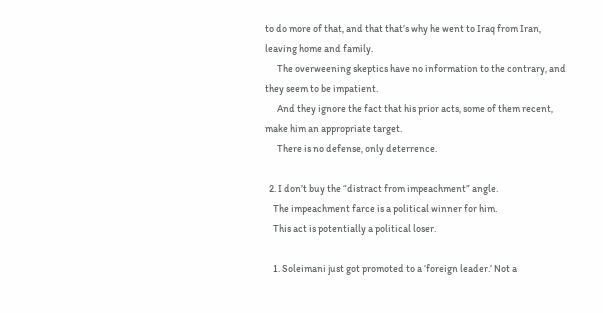to do more of that, and that that’s why he went to Iraq from Iran, leaving home and family.
      The overweening skeptics have no information to the contrary, and they seem to be impatient.
      And they ignore the fact that his prior acts, some of them recent, make him an appropriate target.
      There is no defense, only deterrence.

  2. I don’t buy the “distract from impeachment” angle.
    The impeachment farce is a political winner for him.
    This act is potentially a political loser.

    1. Soleimani just got promoted to a ‘foreign leader.’ Not a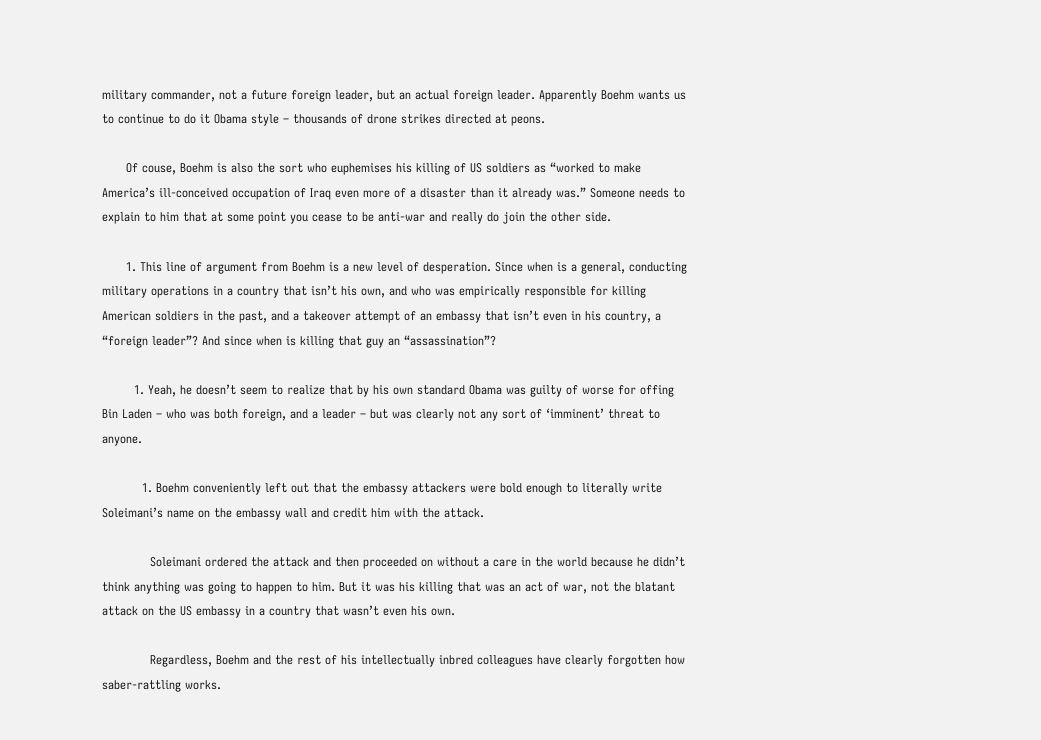military commander, not a future foreign leader, but an actual foreign leader. Apparently Boehm wants us to continue to do it Obama style – thousands of drone strikes directed at peons.

      Of couse, Boehm is also the sort who euphemises his killing of US soldiers as “worked to make America’s ill-conceived occupation of Iraq even more of a disaster than it already was.” Someone needs to explain to him that at some point you cease to be anti-war and really do join the other side.

      1. This line of argument from Boehm is a new level of desperation. Since when is a general, conducting military operations in a country that isn’t his own, and who was empirically responsible for killing American soldiers in the past, and a takeover attempt of an embassy that isn’t even in his country, a “foreign leader”? And since when is killing that guy an “assassination”?

        1. Yeah, he doesn’t seem to realize that by his own standard Obama was guilty of worse for offing Bin Laden – who was both foreign, and a leader – but was clearly not any sort of ‘imminent’ threat to anyone.

          1. Boehm conveniently left out that the embassy attackers were bold enough to literally write Soleimani’s name on the embassy wall and credit him with the attack.

            Soleimani ordered the attack and then proceeded on without a care in the world because he didn’t think anything was going to happen to him. But it was his killing that was an act of war, not the blatant attack on the US embassy in a country that wasn’t even his own.

            Regardless, Boehm and the rest of his intellectually inbred colleagues have clearly forgotten how saber-rattling works.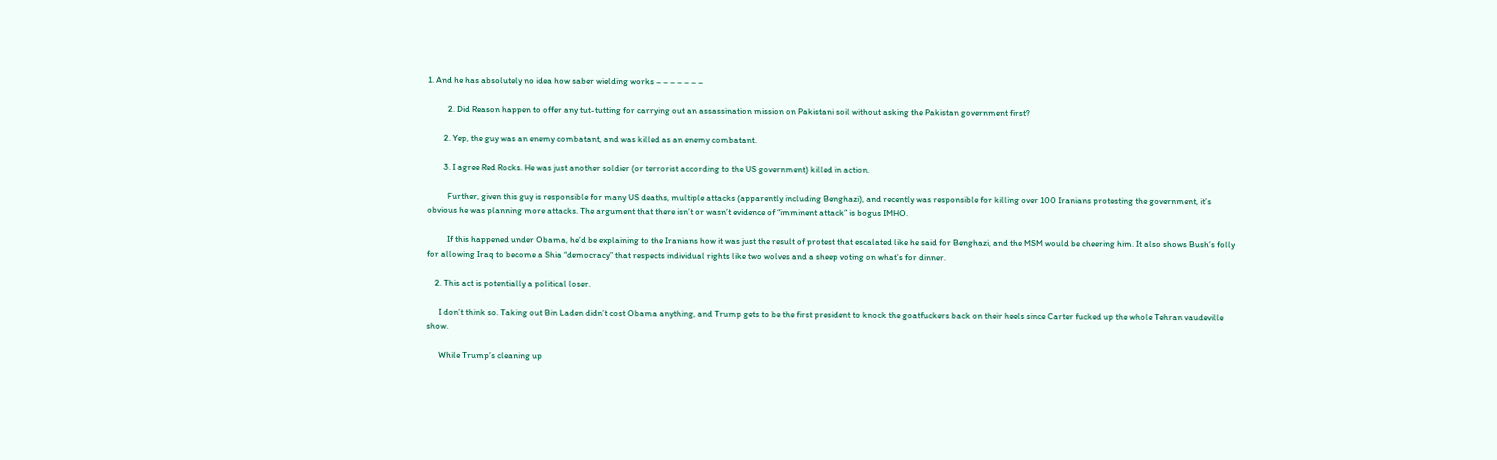1. And he has absolutely no idea how saber wielding works – – – – – – –

          2. Did Reason happen to offer any tut-tutting for carrying out an assassination mission on Pakistani soil without asking the Pakistan government first?

        2. Yep, the guy was an enemy combatant, and was killed as an enemy combatant.

        3. I agree Red Rocks. He was just another soldier (or terrorist according to the US government) killed in action.

          Further, given this guy is responsible for many US deaths, multiple attacks (apparently including Benghazi), and recently was responsible for killing over 100 Iranians protesting the government, it’s obvious he was planning more attacks. The argument that there isn’t or wasn’t evidence of “imminent attack” is bogus IMHO.

          If this happened under Obama, he’d be explaining to the Iranians how it was just the result of protest that escalated like he said for Benghazi, and the MSM would be cheering him. It also shows Bush’s folly for allowing Iraq to become a Shia “democracy” that respects individual rights like two wolves and a sheep voting on what’s for dinner.

    2. This act is potentially a political loser.

      I don’t think so. Taking out Bin Laden didn’t cost Obama anything, and Trump gets to be the first president to knock the goatfuckers back on their heels since Carter fucked up the whole Tehran vaudeville show.

      While Trump’s cleaning up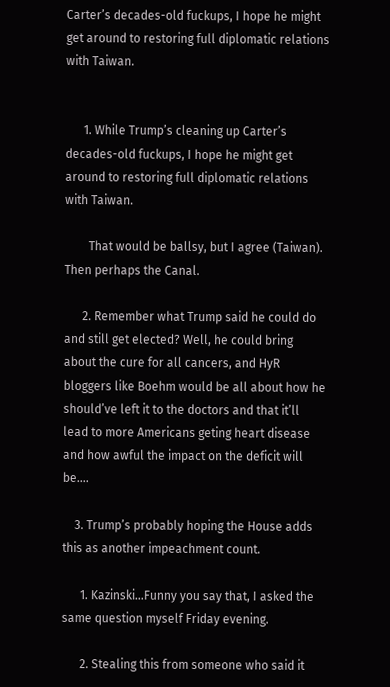Carter’s decades-old fuckups, I hope he might get around to restoring full diplomatic relations with Taiwan.


      1. While Trump’s cleaning up Carter’s decades-old fuckups, I hope he might get around to restoring full diplomatic relations with Taiwan.

        That would be ballsy, but I agree (Taiwan). Then perhaps the Canal.

      2. Remember what Trump said he could do and still get elected? Well, he could bring about the cure for all cancers, and HyR bloggers like Boehm would be all about how he should’ve left it to the doctors and that it’ll lead to more Americans geting heart disease and how awful the impact on the deficit will be….

    3. Trump’s probably hoping the House adds this as another impeachment count.

      1. Kazinski…Funny you say that, I asked the same question myself Friday evening.

      2. Stealing this from someone who said it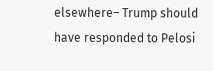elsewhere– Trump should have responded to Pelosi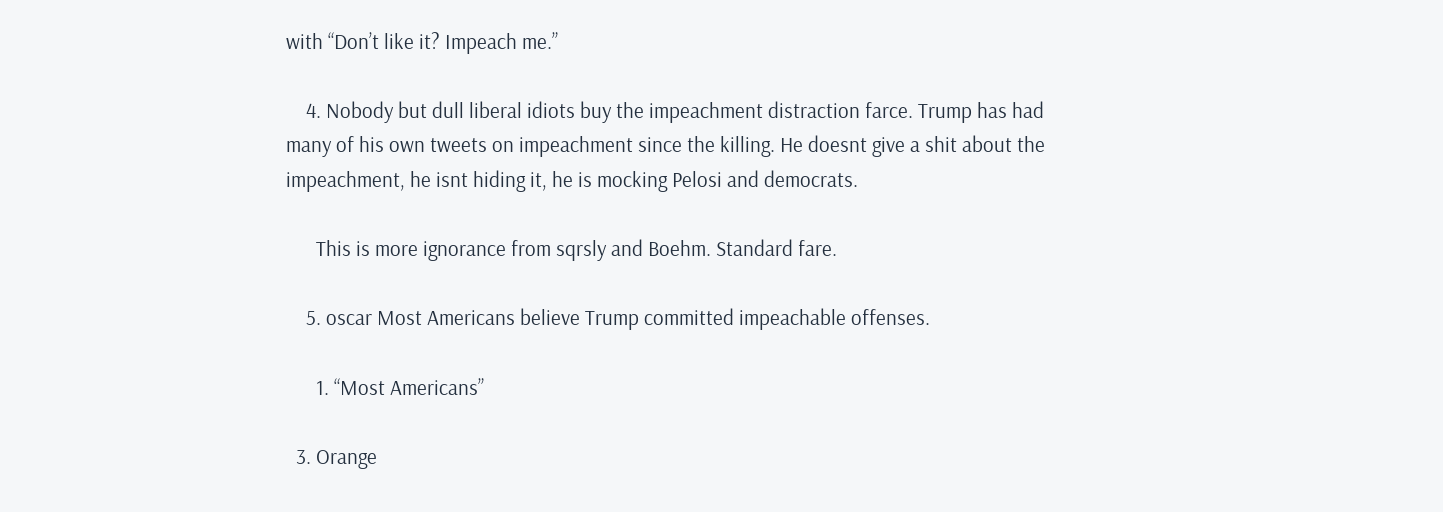with “Don’t like it? Impeach me.”

    4. Nobody but dull liberal idiots buy the impeachment distraction farce. Trump has had many of his own tweets on impeachment since the killing. He doesnt give a shit about the impeachment, he isnt hiding it, he is mocking Pelosi and democrats.

      This is more ignorance from sqrsly and Boehm. Standard fare.

    5. oscar Most Americans believe Trump committed impeachable offenses.

      1. “Most Americans”

  3. Orange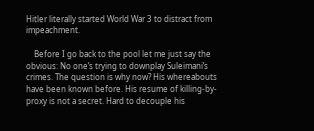Hitler literally started World War 3 to distract from impeachment.

    Before I go back to the pool let me just say the obvious: No one’s trying to downplay Suleimani’s crimes. The question is why now? His whereabouts have been known before. His resume of killing-by-proxy is not a secret. Hard to decouple his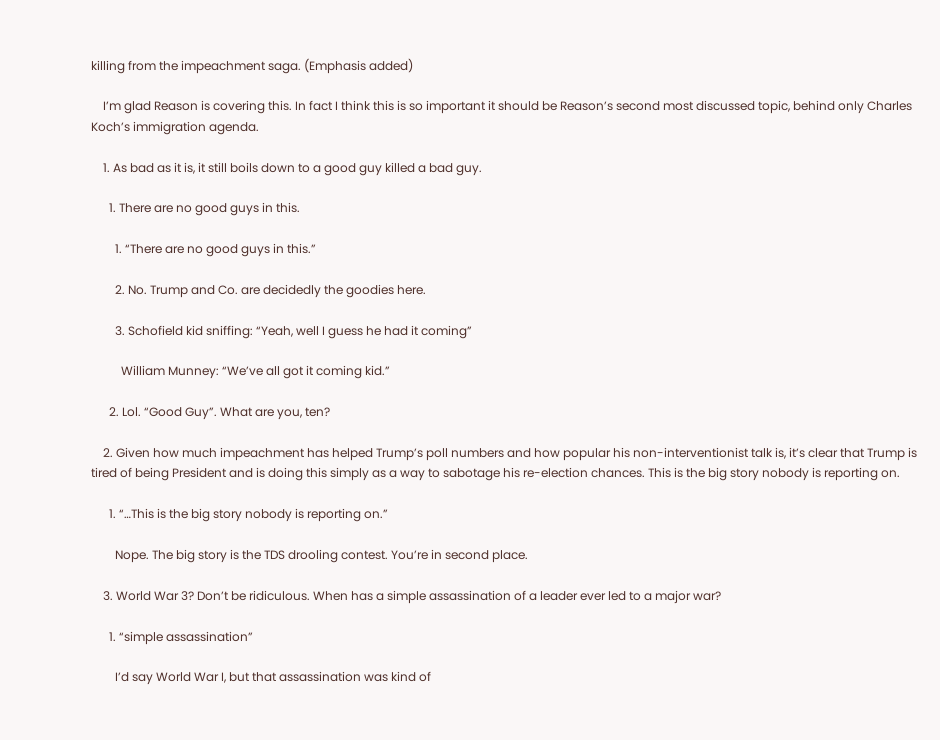killing from the impeachment saga. (Emphasis added)

    I’m glad Reason is covering this. In fact I think this is so important it should be Reason’s second most discussed topic, behind only Charles Koch’s immigration agenda.

    1. As bad as it is, it still boils down to a good guy killed a bad guy.

      1. There are no good guys in this.

        1. “There are no good guys in this.”

        2. No. Trump and Co. are decidedly the goodies here.

        3. Schofield kid sniffing: “Yeah, well I guess he had it coming”

          William Munney: “We’ve all got it coming kid.”

      2. Lol. “Good Guy”. What are you, ten?

    2. Given how much impeachment has helped Trump’s poll numbers and how popular his non-interventionist talk is, it’s clear that Trump is tired of being President and is doing this simply as a way to sabotage his re-election chances. This is the big story nobody is reporting on.

      1. “…This is the big story nobody is reporting on.”

        Nope. The big story is the TDS drooling contest. You’re in second place.

    3. World War 3? Don’t be ridiculous. When has a simple assassination of a leader ever led to a major war?

      1. “simple assassination”

        I’d say World War I, but that assassination was kind of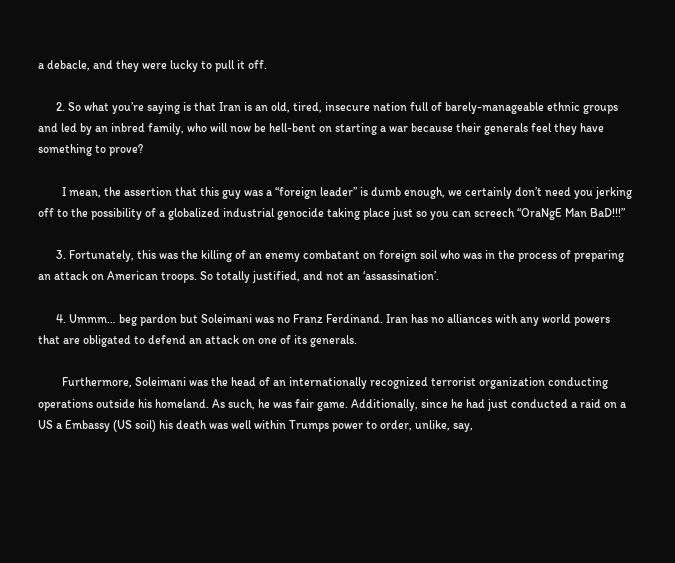a debacle, and they were lucky to pull it off.

      2. So what you’re saying is that Iran is an old, tired, insecure nation full of barely-manageable ethnic groups and led by an inbred family, who will now be hell-bent on starting a war because their generals feel they have something to prove?

        I mean, the assertion that this guy was a “foreign leader” is dumb enough, we certainly don’t need you jerking off to the possibility of a globalized industrial genocide taking place just so you can screech “OraNgE Man BaD!!!”

      3. Fortunately, this was the killing of an enemy combatant on foreign soil who was in the process of preparing an attack on American troops. So totally justified, and not an ‘assassination’.

      4. Ummm… beg pardon but Soleimani was no Franz Ferdinand. Iran has no alliances with any world powers that are obligated to defend an attack on one of its generals.

        Furthermore, Soleimani was the head of an internationally recognized terrorist organization conducting operations outside his homeland. As such, he was fair game. Additionally, since he had just conducted a raid on a US a Embassy (US soil) his death was well within Trumps power to order, unlike, say,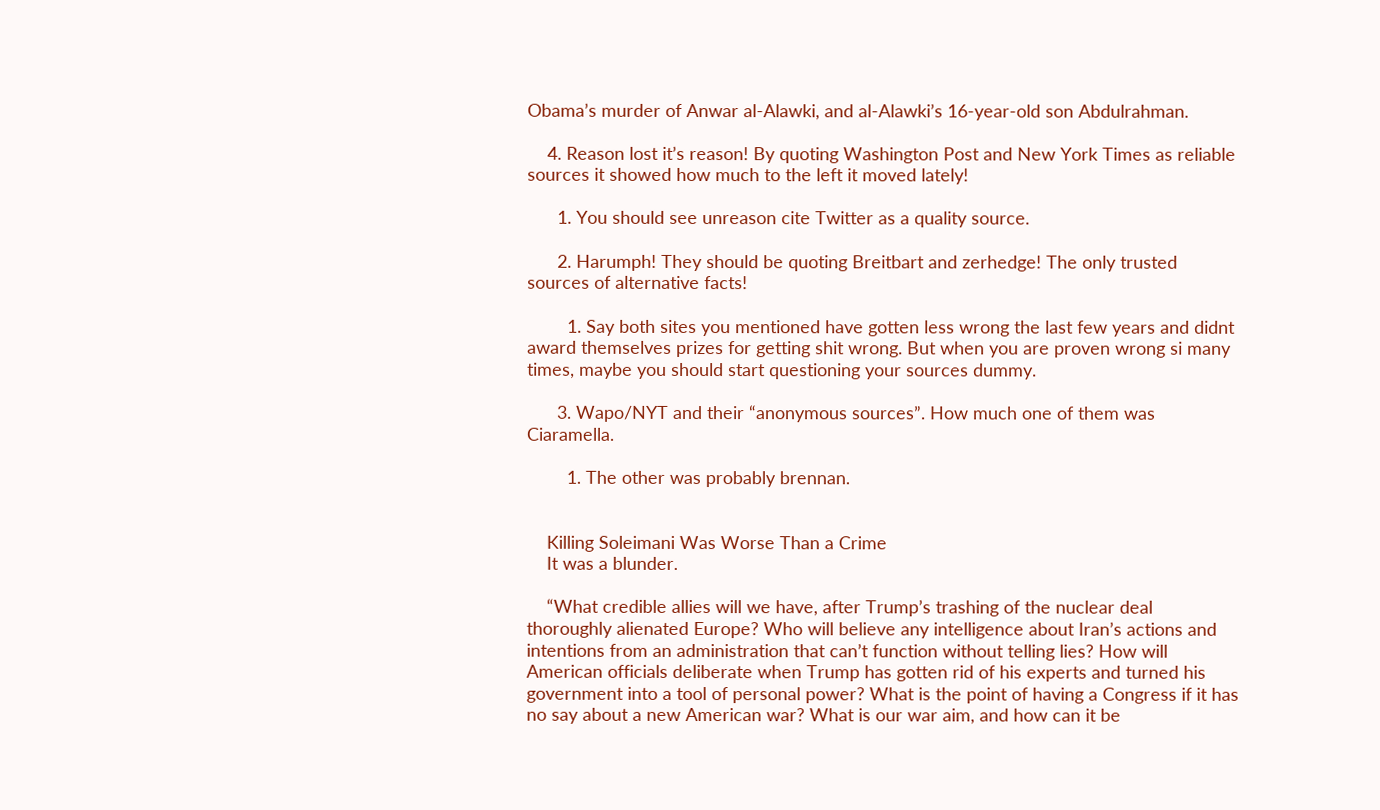Obama’s murder of Anwar al-Alawki, and al-Alawki’s 16-year-old son Abdulrahman.

    4. Reason lost it’s reason! By quoting Washington Post and New York Times as reliable sources it showed how much to the left it moved lately!

      1. You should see unreason cite Twitter as a quality source.

      2. Harumph! They should be quoting Breitbart and zerhedge! The only trusted sources of alternative facts!

        1. Say both sites you mentioned have gotten less wrong the last few years and didnt award themselves prizes for getting shit wrong. But when you are proven wrong si many times, maybe you should start questioning your sources dummy.

      3. Wapo/NYT and their “anonymous sources”. How much one of them was Ciaramella.

        1. The other was probably brennan.


    Killing Soleimani Was Worse Than a Crime
    It was a blunder.

    “What credible allies will we have, after Trump’s trashing of the nuclear deal thoroughly alienated Europe? Who will believe any intelligence about Iran’s actions and intentions from an administration that can’t function without telling lies? How will American officials deliberate when Trump has gotten rid of his experts and turned his government into a tool of personal power? What is the point of having a Congress if it has no say about a new American war? What is our war aim, and how can it be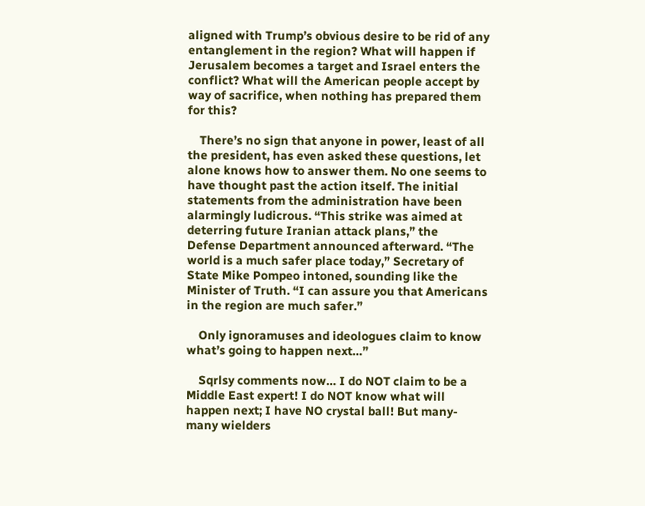aligned with Trump’s obvious desire to be rid of any entanglement in the region? What will happen if Jerusalem becomes a target and Israel enters the conflict? What will the American people accept by way of sacrifice, when nothing has prepared them for this?

    There’s no sign that anyone in power, least of all the president, has even asked these questions, let alone knows how to answer them. No one seems to have thought past the action itself. The initial statements from the administration have been alarmingly ludicrous. “This strike was aimed at deterring future Iranian attack plans,” the Defense Department announced afterward. “The world is a much safer place today,” Secretary of State Mike Pompeo intoned, sounding like the Minister of Truth. “I can assure you that Americans in the region are much safer.”

    Only ignoramuses and ideologues claim to know what’s going to happen next…”

    Sqrlsy comments now… I do NOT claim to be a Middle East expert! I do NOT know what will happen next; I have NO crystal ball! But many-many wielders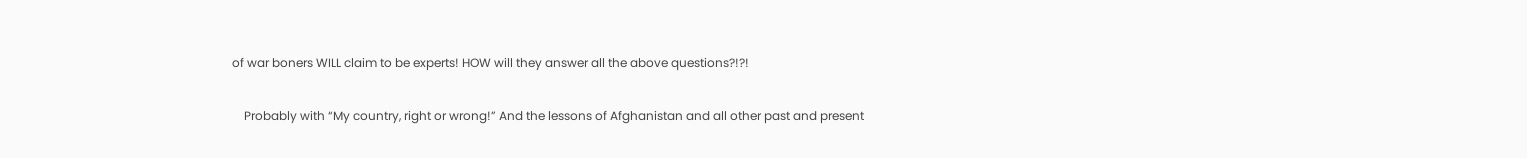of war boners WILL claim to be experts! HOW will they answer all the above questions?!?!

    Probably with “My country, right or wrong!” And the lessons of Afghanistan and all other past and present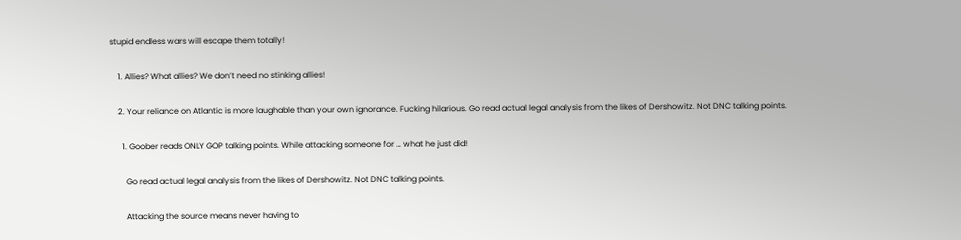stupid endless wars will escape them totally!

    1. Allies? What allies? We don’t need no stinking allies!

    2. Your reliance on Atlantic is more laughable than your own ignorance. Fucking hilarious. Go read actual legal analysis from the likes of Dershowitz. Not DNC talking points.

      1. Goober reads ONLY GOP talking points. While attacking someone for … what he just did!

        Go read actual legal analysis from the likes of Dershowitz. Not DNC talking points.

        Attacking the source means never having to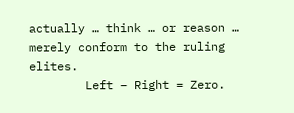actually … think … or reason … merely conform to the ruling elites.
        Left – Right = Zero.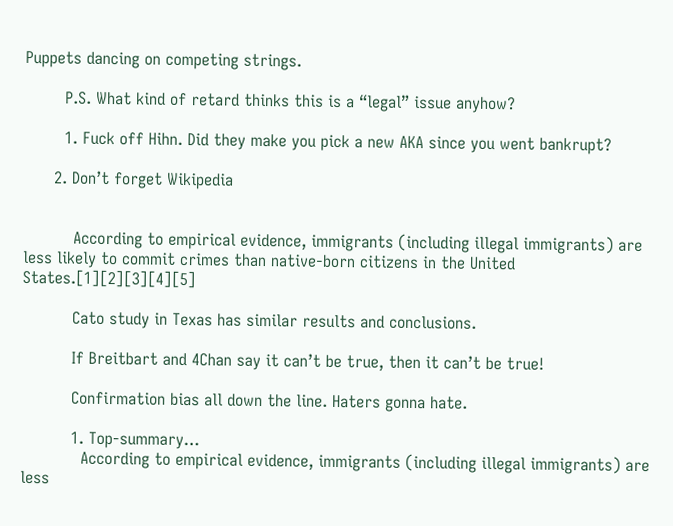Puppets dancing on competing strings.

        P.S. What kind of retard thinks this is a “legal” issue anyhow?

        1. Fuck off Hihn. Did they make you pick a new AKA since you went bankrupt?

      2. Don’t forget Wikipedia


          According to empirical evidence, immigrants (including illegal immigrants) are less likely to commit crimes than native-born citizens in the United States.[1][2][3][4][5]

          Cato study in Texas has similar results and conclusions.

          If Breitbart and 4Chan say it can’t be true, then it can’t be true!

          Confirmation bias all down the line. Haters gonna hate.

          1. Top-summary…
            According to empirical evidence, immigrants (including illegal immigrants) are less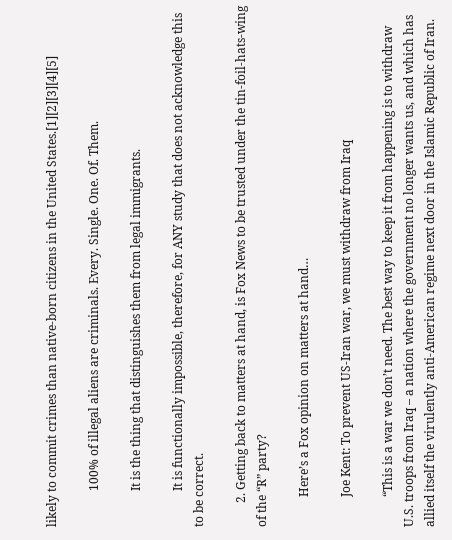likely to commit crimes than native-born citizens in the United States.[1][2][3][4][5]

            100% of illegal aliens are criminals. Every. Single. One. Of. Them.

            It is the thing that distinguishes them from legal immigrants.

            It is functionally impossible, therefore, for ANY study that does not acknowledge this to be correct.

        2. Getting back to matters at hand, is Fox News to be trusted under the tin-foil-hats-wing of the “R” party?

          Here’s a Fox opinion on matters at hand…

          Joe Kent: To prevent US-Iran war, we must withdraw from Iraq

          “This is a war we don’t need. The best way to keep it from happening is to withdraw U.S. troops from Iraq – a nation where the government no longer wants us, and which has allied itself the virulently anti-American regime next door in the Islamic Republic of Iran.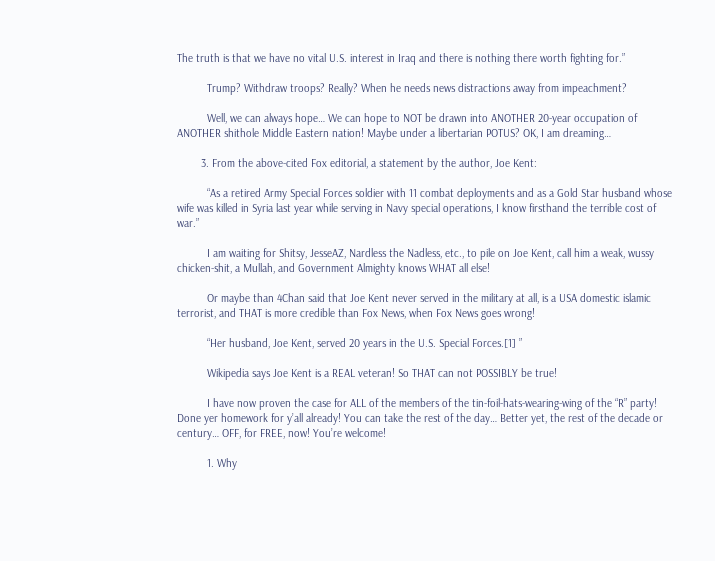The truth is that we have no vital U.S. interest in Iraq and there is nothing there worth fighting for.”

          Trump? Withdraw troops? Really? When he needs news distractions away from impeachment?

          Well, we can always hope… We can hope to NOT be drawn into ANOTHER 20-year occupation of ANOTHER shithole Middle Eastern nation! Maybe under a libertarian POTUS? OK, I am dreaming…

        3. From the above-cited Fox editorial, a statement by the author, Joe Kent:

          “As a retired Army Special Forces soldier with 11 combat deployments and as a Gold Star husband whose wife was killed in Syria last year while serving in Navy special operations, I know firsthand the terrible cost of war.”

          I am waiting for Shitsy, JesseAZ, Nardless the Nadless, etc., to pile on Joe Kent, call him a weak, wussy chicken-shit, a Mullah, and Government Almighty knows WHAT all else!

          Or maybe than 4Chan said that Joe Kent never served in the military at all, is a USA domestic islamic terrorist, and THAT is more credible than Fox News, when Fox News goes wrong!

          “Her husband, Joe Kent, served 20 years in the U.S. Special Forces.[1] ”

          Wikipedia says Joe Kent is a REAL veteran! So THAT can not POSSIBLY be true!

          I have now proven the case for ALL of the members of the tin-foil-hats-wearing-wing of the “R” party! Done yer homework for y’all already! You can take the rest of the day… Better yet, the rest of the decade or century… OFF, for FREE, now! You’re welcome!

          1. Why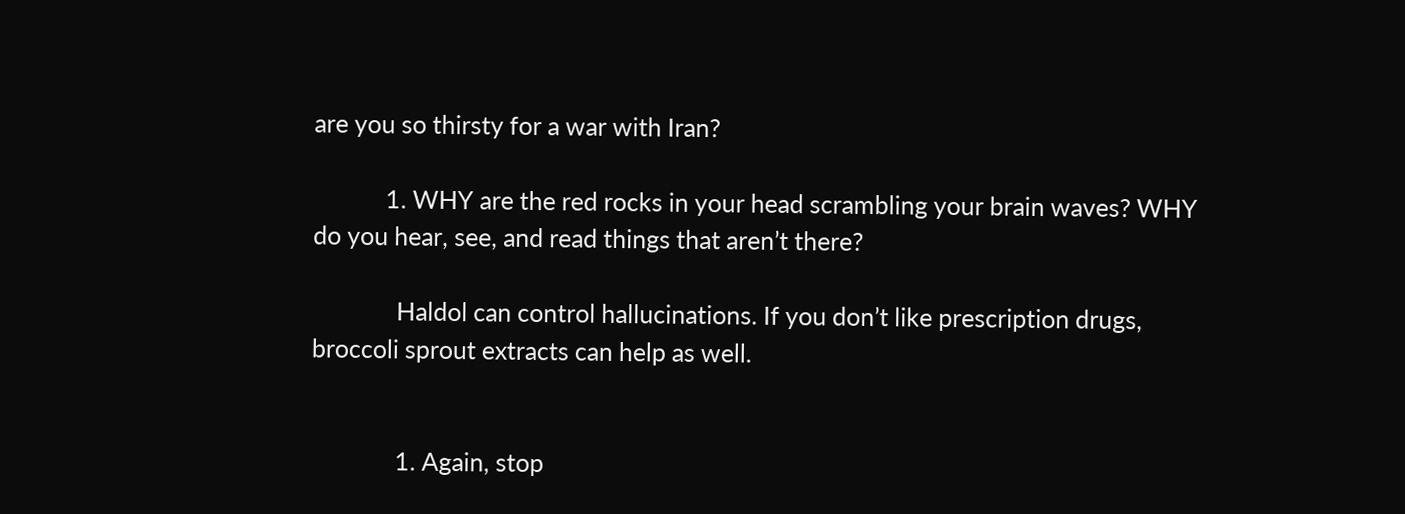are you so thirsty for a war with Iran?

            1. WHY are the red rocks in your head scrambling your brain waves? WHY do you hear, see, and read things that aren’t there?

              Haldol can control hallucinations. If you don’t like prescription drugs, broccoli sprout extracts can help as well.


              1. Again, stop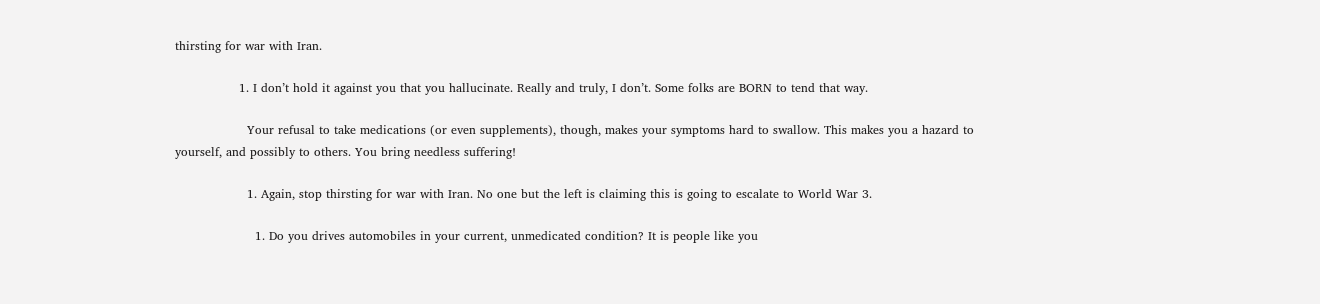thirsting for war with Iran.

                1. I don’t hold it against you that you hallucinate. Really and truly, I don’t. Some folks are BORN to tend that way.

                  Your refusal to take medications (or even supplements), though, makes your symptoms hard to swallow. This makes you a hazard to yourself, and possibly to others. You bring needless suffering!

                  1. Again, stop thirsting for war with Iran. No one but the left is claiming this is going to escalate to World War 3.

                    1. Do you drives automobiles in your current, unmedicated condition? It is people like you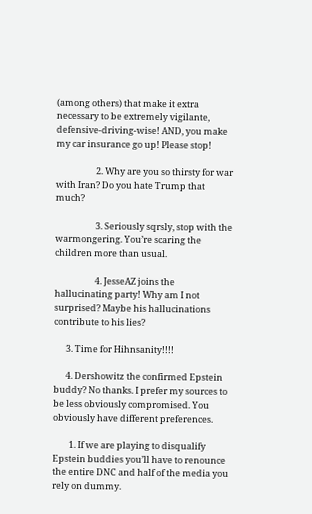(among others) that make it extra necessary to be extremely vigilante, defensive-driving-wise! AND, you make my car insurance go up! Please stop!

                    2. Why are you so thirsty for war with Iran? Do you hate Trump that much?

                    3. Seriously sqrsly, stop with the warmongering. You’re scaring the children more than usual.

                    4. JesseAZ joins the hallucinating party! Why am I not surprised? Maybe his hallucinations contribute to his lies?

      3. Time for Hihnsanity!!!!

      4. Dershowitz the confirmed Epstein buddy? No thanks. I prefer my sources to be less obviously compromised. You obviously have different preferences.

        1. If we are playing to disqualify Epstein buddies you’ll have to renounce the entire DNC and half of the media you rely on dummy.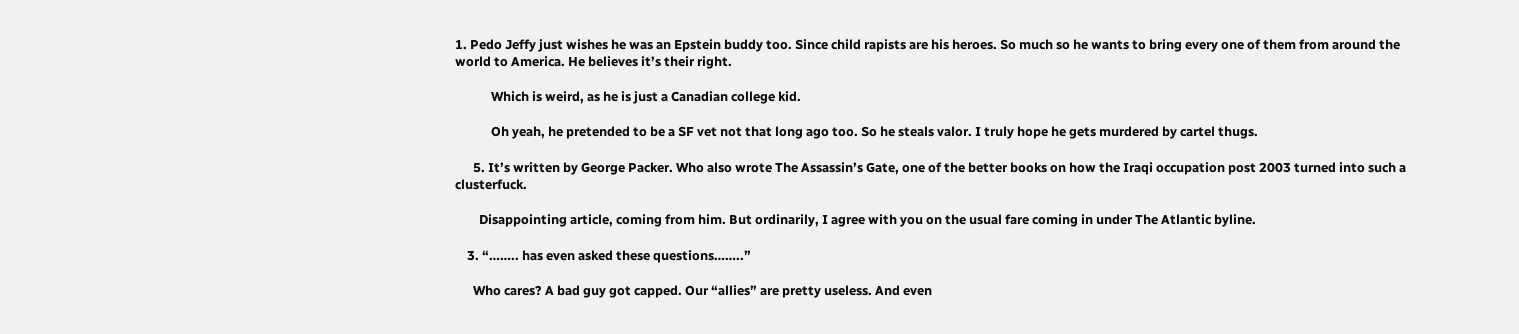1. Pedo Jeffy just wishes he was an Epstein buddy too. Since child rapists are his heroes. So much so he wants to bring every one of them from around the world to America. He believes it’s their right.

            Which is weird, as he is just a Canadian college kid.

            Oh yeah, he pretended to be a SF vet not that long ago too. So he steals valor. I truly hope he gets murdered by cartel thugs.

      5. It’s written by George Packer. Who also wrote The Assassin’s Gate, one of the better books on how the Iraqi occupation post 2003 turned into such a clusterfuck.

        Disappointing article, coming from him. But ordinarily, I agree with you on the usual fare coming in under The Atlantic byline.

    3. “…….. has even asked these questions……..”

      Who cares? A bad guy got capped. Our “allies” are pretty useless. And even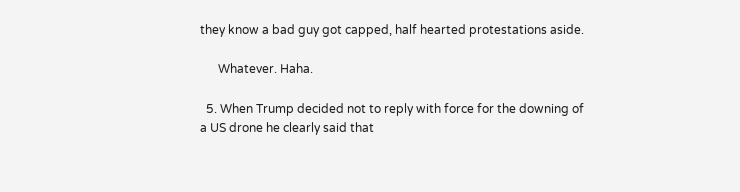they know a bad guy got capped, half hearted protestations aside.

      Whatever. Haha.

  5. When Trump decided not to reply with force for the downing of a US drone he clearly said that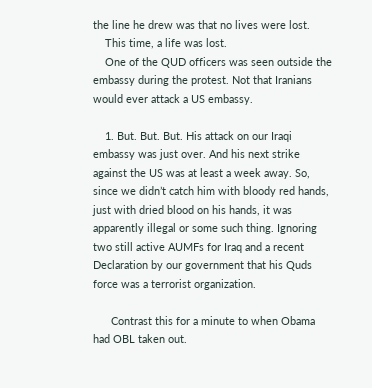the line he drew was that no lives were lost.
    This time, a life was lost.
    One of the QUD officers was seen outside the embassy during the protest. Not that Iranians would ever attack a US embassy.

    1. But. But. But. His attack on our Iraqi embassy was just over. And his next strike against the US was at least a week away. So, since we didn’t catch him with bloody red hands, just with dried blood on his hands, it was apparently illegal or some such thing. Ignoring two still active AUMFs for Iraq and a recent Declaration by our government that his Quds force was a terrorist organization.

      Contrast this for a minute to when Obama had OBL taken out.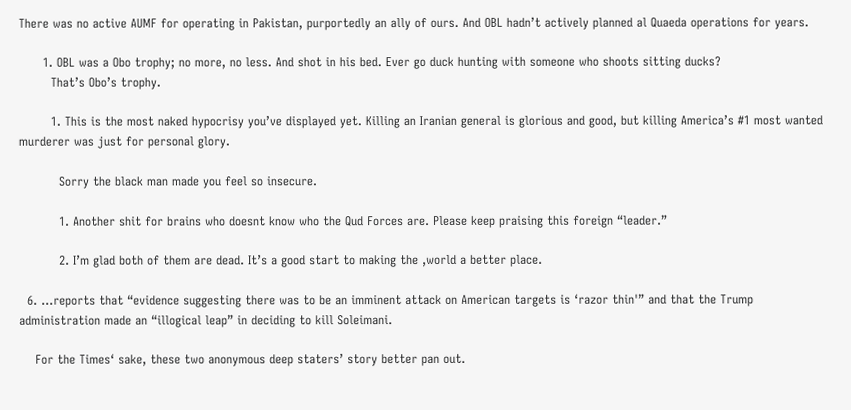There was no active AUMF for operating in Pakistan, purportedly an ally of ours. And OBL hadn’t actively planned al Quaeda operations for years.

      1. OBL was a Obo trophy; no more, no less. And shot in his bed. Ever go duck hunting with someone who shoots sitting ducks?
        That’s Obo’s trophy.

        1. This is the most naked hypocrisy you’ve displayed yet. Killing an Iranian general is glorious and good, but killing America’s #1 most wanted murderer was just for personal glory.

          Sorry the black man made you feel so insecure.

          1. Another shit for brains who doesnt know who the Qud Forces are. Please keep praising this foreign “leader.”

          2. I’m glad both of them are dead. It’s a good start to making the ,world a better place.

  6. …reports that “evidence suggesting there was to be an imminent attack on American targets is ‘razor thin'” and that the Trump administration made an “illogical leap” in deciding to kill Soleimani.

    For the Times‘ sake, these two anonymous deep staters’ story better pan out.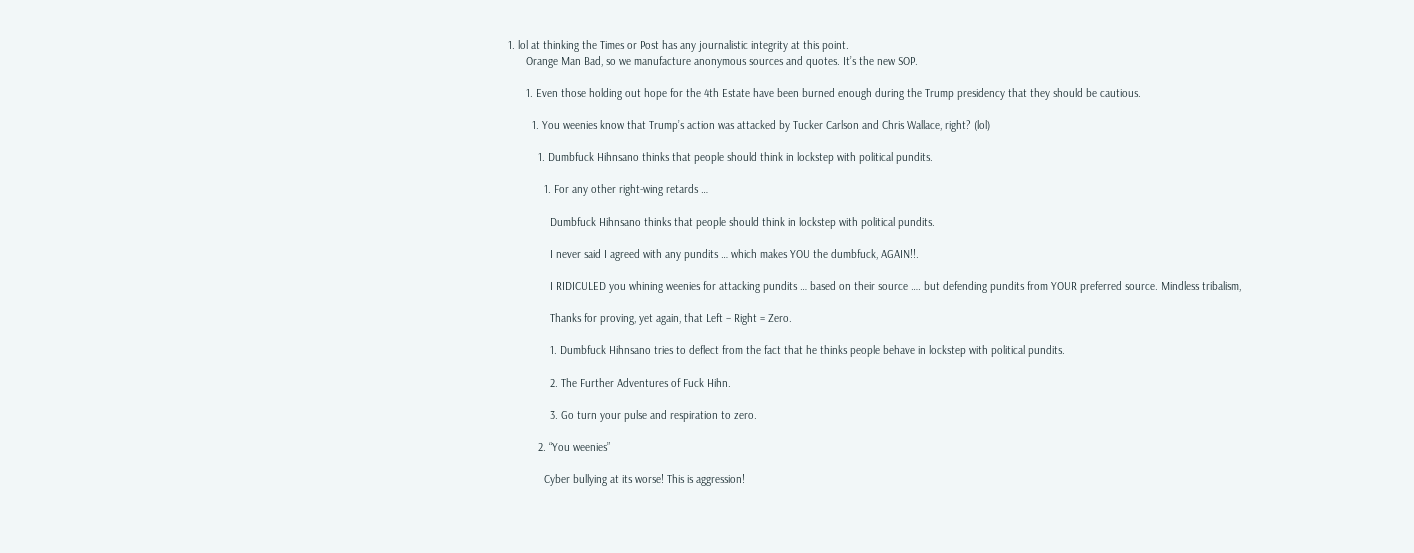1. lol at thinking the Times or Post has any journalistic integrity at this point.
      Orange Man Bad, so we manufacture anonymous sources and quotes. It’s the new SOP.

      1. Even those holding out hope for the 4th Estate have been burned enough during the Trump presidency that they should be cautious.

        1. You weenies know that Trump’s action was attacked by Tucker Carlson and Chris Wallace, right? (lol)

          1. Dumbfuck Hihnsano thinks that people should think in lockstep with political pundits.

            1. For any other right-wing retards …

              Dumbfuck Hihnsano thinks that people should think in lockstep with political pundits.

              I never said I agreed with any pundits … which makes YOU the dumbfuck, AGAIN!!.

              I RIDICULED you whining weenies for attacking pundits … based on their source …. but defending pundits from YOUR preferred source. Mindless tribalism,

              Thanks for proving, yet again, that Left – Right = Zero.

              1. Dumbfuck Hihnsano tries to deflect from the fact that he thinks people behave in lockstep with political pundits.

              2. The Further Adventures of Fuck Hihn.

              3. Go turn your pulse and respiration to zero.

          2. “You weenies”

            Cyber bullying at its worse! This is aggression!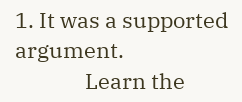1. It was a supported argument.
              Learn the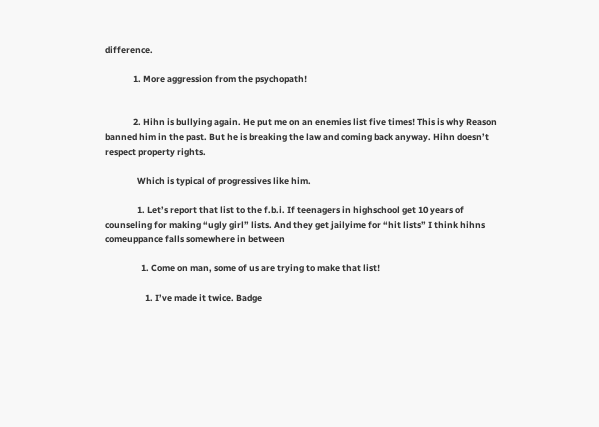difference.

              1. More aggression from the psychopath!


              2. Hihn is bullying again. He put me on an enemies list five times! This is why Reason banned him in the past. But he is breaking the law and coming back anyway. Hihn doesn’t respect property rights.

                Which is typical of progressives like him.

                1. Let’s report that list to the f.b.i. If teenagers in highschool get 10 years of counseling for making “ugly girl” lists. And they get jailyime for “hit lists” I think hihns comeuppance falls somewhere in between

                  1. Come on man, some of us are trying to make that list!

                    1. I’ve made it twice. Badge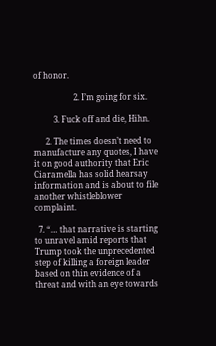of honor.

                    2. I’m going for six.

          3. Fuck off and die, Hihn.

      2. The times doesn’t need to manufacture any quotes, I have it on good authority that Eric Ciaramella has solid hearsay information and is about to file another whistleblower complaint.

  7. “… that narrative is starting to unravel amid reports that Trump took the unprecedented step of killing a foreign leader based on thin evidence of a threat and with an eye towards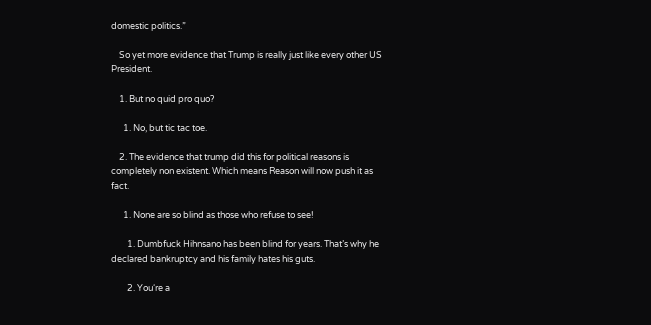domestic politics.”

    So yet more evidence that Trump is really just like every other US President.

    1. But no quid pro quo?

      1. No, but tic tac toe.

    2. The evidence that trump did this for political reasons is completely non existent. Which means Reason will now push it as fact.

      1. None are so blind as those who refuse to see!

        1. Dumbfuck Hihnsano has been blind for years. That’s why he declared bankruptcy and his family hates his guts.

        2. You‘re a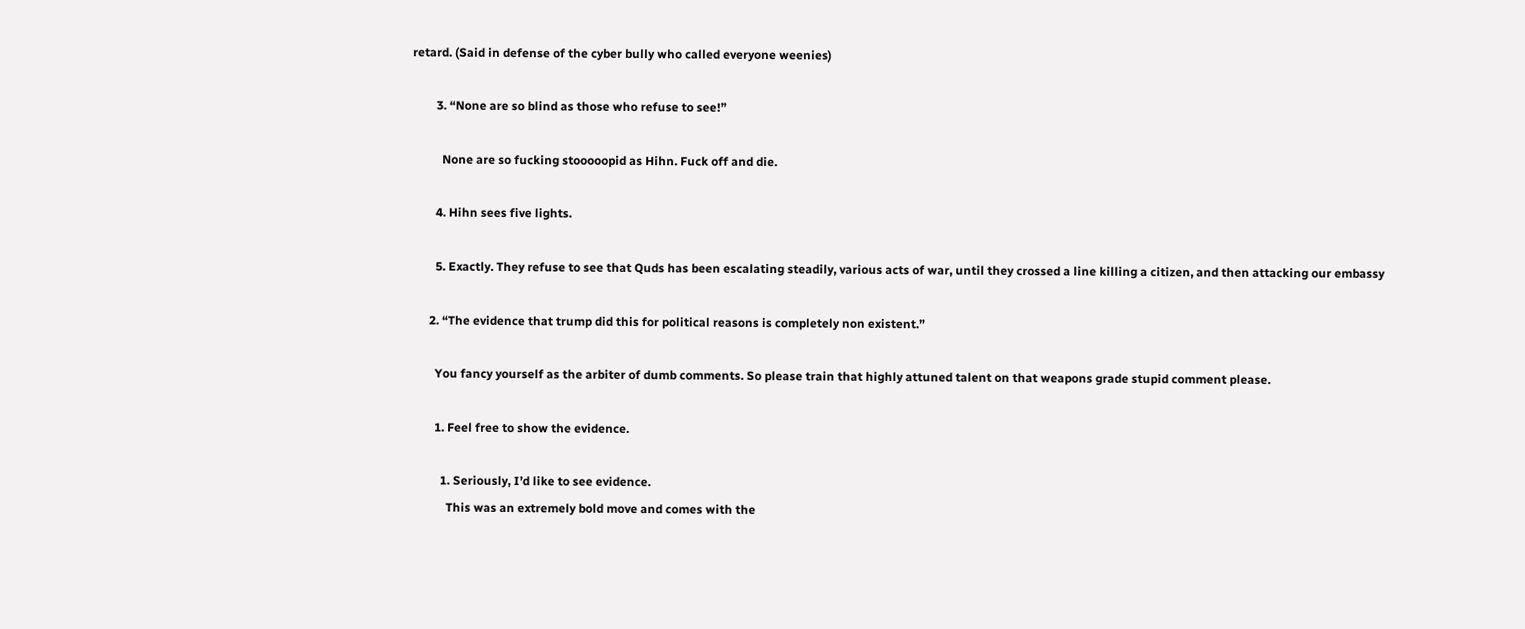retard. (Said in defense of the cyber bully who called everyone weenies)

        3. “None are so blind as those who refuse to see!”

          None are so fucking stooooopid as Hihn. Fuck off and die.

        4. Hihn sees five lights.

        5. Exactly. They refuse to see that Quds has been escalating steadily, various acts of war, until they crossed a line killing a citizen, and then attacking our embassy

      2. “The evidence that trump did this for political reasons is completely non existent.”

        You fancy yourself as the arbiter of dumb comments. So please train that highly attuned talent on that weapons grade stupid comment please.

        1. Feel free to show the evidence.

          1. Seriously, I’d like to see evidence.
            This was an extremely bold move and comes with the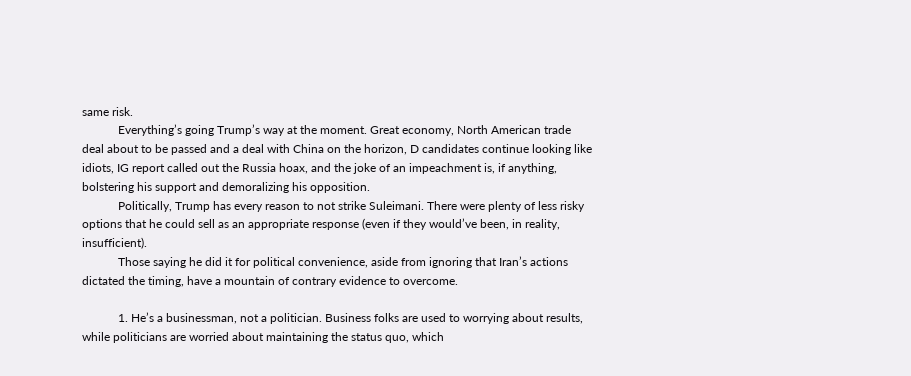same risk.
            Everything’s going Trump’s way at the moment. Great economy, North American trade deal about to be passed and a deal with China on the horizon, D candidates continue looking like idiots, IG report called out the Russia hoax, and the joke of an impeachment is, if anything, bolstering his support and demoralizing his opposition.
            Politically, Trump has every reason to not strike Suleimani. There were plenty of less risky options that he could sell as an appropriate response (even if they would’ve been, in reality, insufficient).
            Those saying he did it for political convenience, aside from ignoring that Iran’s actions dictated the timing, have a mountain of contrary evidence to overcome.

            1. He’s a businessman, not a politician. Business folks are used to worrying about results, while politicians are worried about maintaining the status quo, which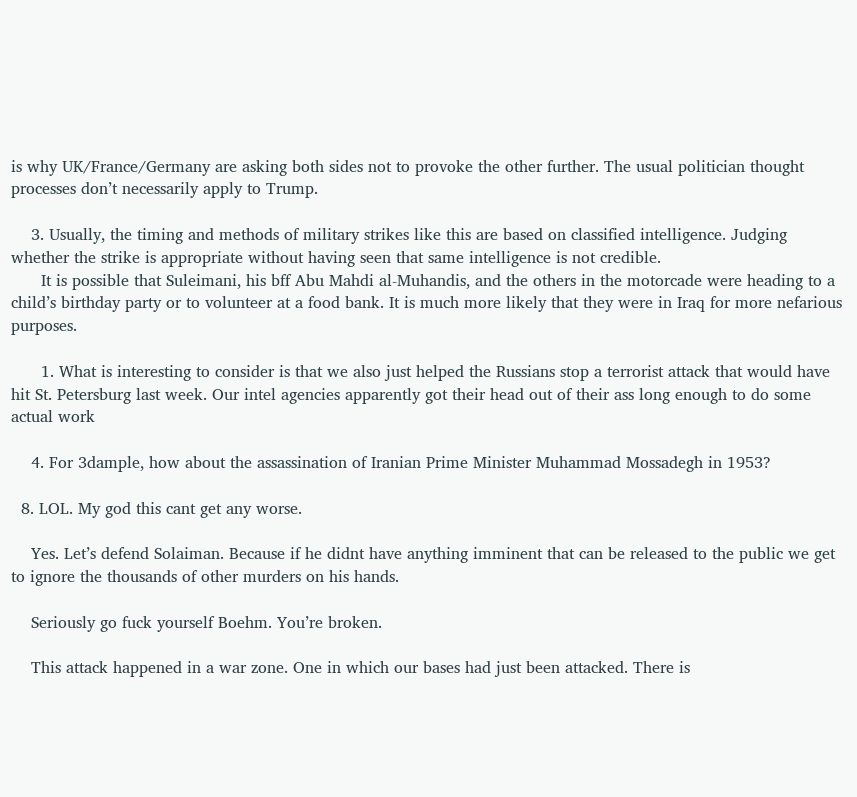is why UK/France/Germany are asking both sides not to provoke the other further. The usual politician thought processes don’t necessarily apply to Trump.

    3. Usually, the timing and methods of military strikes like this are based on classified intelligence. Judging whether the strike is appropriate without having seen that same intelligence is not credible.
      It is possible that Suleimani, his bff Abu Mahdi al-Muhandis, and the others in the motorcade were heading to a child’s birthday party or to volunteer at a food bank. It is much more likely that they were in Iraq for more nefarious purposes.

      1. What is interesting to consider is that we also just helped the Russians stop a terrorist attack that would have hit St. Petersburg last week. Our intel agencies apparently got their head out of their ass long enough to do some actual work

    4. For 3dample, how about the assassination of Iranian Prime Minister Muhammad Mossadegh in 1953?

  8. LOL. My god this cant get any worse.

    Yes. Let’s defend Solaiman. Because if he didnt have anything imminent that can be released to the public we get to ignore the thousands of other murders on his hands.

    Seriously go fuck yourself Boehm. You’re broken.

    This attack happened in a war zone. One in which our bases had just been attacked. There is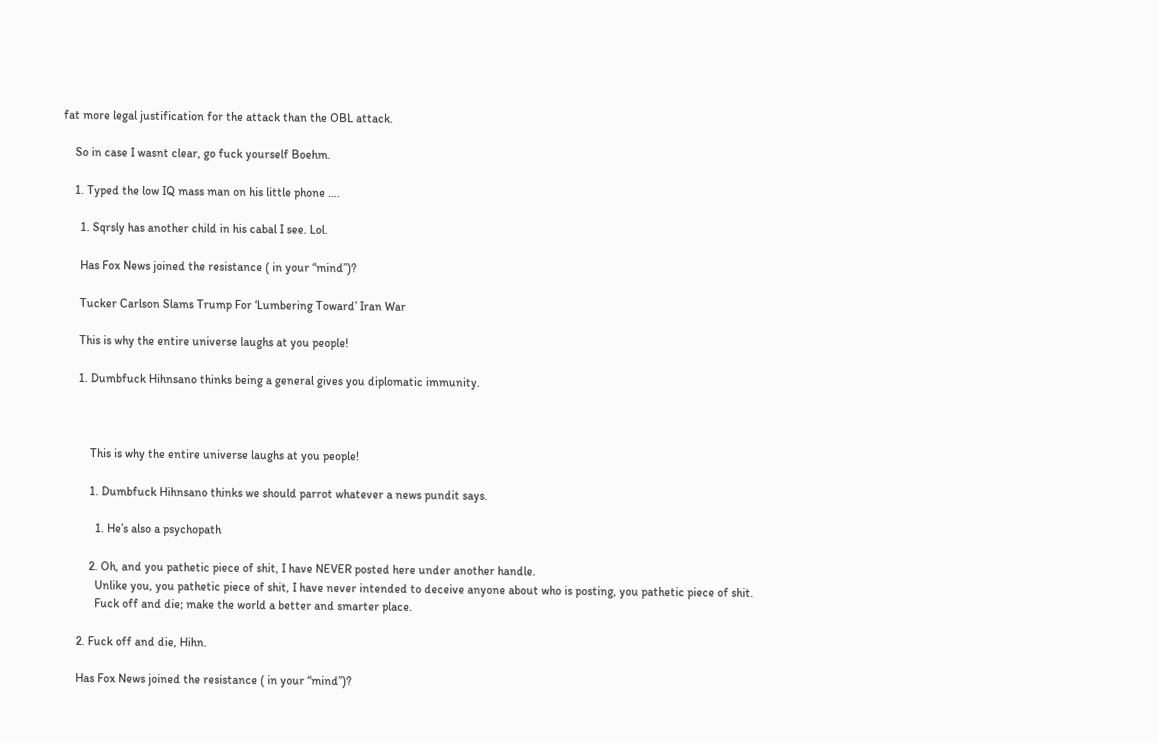fat more legal justification for the attack than the OBL attack.

    So in case I wasnt clear, go fuck yourself Boehm.

    1. Typed the low IQ mass man on his little phone ….

      1. Sqrsly has another child in his cabal I see. Lol.

      Has Fox News joined the resistance ( in your “mind”)?

      Tucker Carlson Slams Trump For ‘Lumbering Toward’ Iran War

      This is why the entire universe laughs at you people!

      1. Dumbfuck Hihnsano thinks being a general gives you diplomatic immunity.



          This is why the entire universe laughs at you people!

          1. Dumbfuck Hihnsano thinks we should parrot whatever a news pundit says.

            1. He’s also a psychopath

          2. Oh, and you pathetic piece of shit, I have NEVER posted here under another handle.
            Unlike you, you pathetic piece of shit, I have never intended to deceive anyone about who is posting, you pathetic piece of shit.
            Fuck off and die; make the world a better and smarter place.

      2. Fuck off and die, Hihn.

      Has Fox News joined the resistance ( in your “mind”)?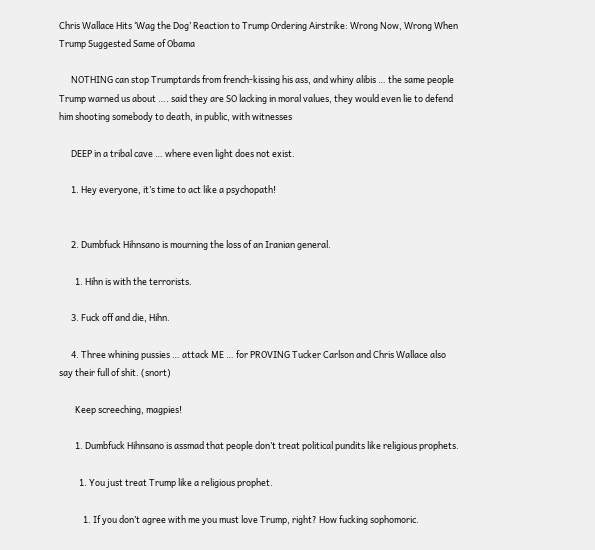Chris Wallace Hits ‘Wag the Dog’ Reaction to Trump Ordering Airstrike: Wrong Now, Wrong When Trump Suggested Same of Obama

      NOTHING can stop Trumptards from french-kissing his ass, and whiny alibis … the same people Trump warned us about …. said they are SO lacking in moral values, they would even lie to defend him shooting somebody to death, in public, with witnesses

      DEEP in a tribal cave … where even light does not exist.

      1. Hey everyone, it’s time to act like a psychopath!


      2. Dumbfuck Hihnsano is mourning the loss of an Iranian general.

        1. Hihn is with the terrorists.

      3. Fuck off and die, Hihn.

      4. Three whining pussies … attack ME … for PROVING Tucker Carlson and Chris Wallace also say their full of shit. (snort)

        Keep screeching, magpies!

        1. Dumbfuck Hihnsano is assmad that people don’t treat political pundits like religious prophets.

          1. You just treat Trump like a religious prophet.

            1. If you don’t agree with me you must love Trump, right? How fucking sophomoric.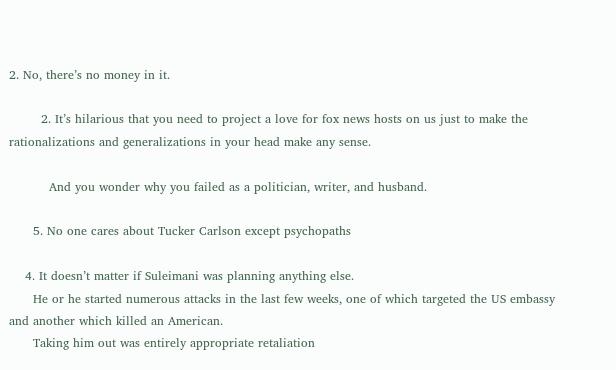2. No, there’s no money in it.

        2. It’s hilarious that you need to project a love for fox news hosts on us just to make the rationalizations and generalizations in your head make any sense.

          And you wonder why you failed as a politician, writer, and husband.

      5. No one cares about Tucker Carlson except psychopaths

    4. It doesn’t matter if Suleimani was planning anything else.
      He or he started numerous attacks in the last few weeks, one of which targeted the US embassy and another which killed an American.
      Taking him out was entirely appropriate retaliation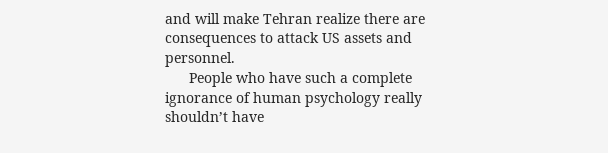and will make Tehran realize there are consequences to attack US assets and personnel.
      People who have such a complete ignorance of human psychology really shouldn’t have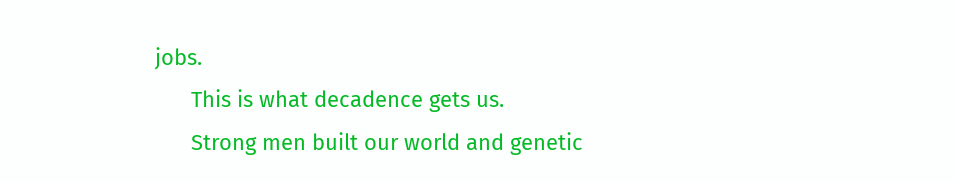jobs.
      This is what decadence gets us.
      Strong men built our world and genetic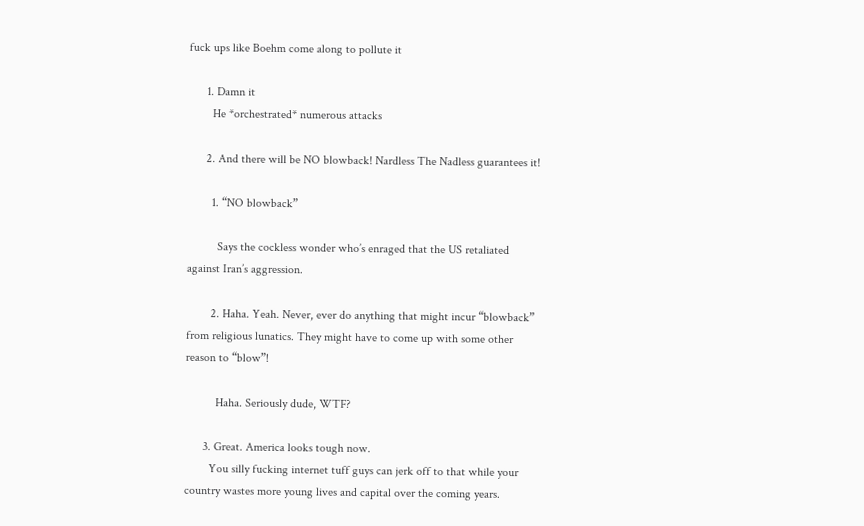fuck ups like Boehm come along to pollute it

      1. Damn it
        He *orchestrated* numerous attacks

      2. And there will be NO blowback! Nardless The Nadless guarantees it!

        1. “NO blowback”

          Says the cockless wonder who’s enraged that the US retaliated against Iran’s aggression.

        2. Haha. Yeah. Never, ever do anything that might incur “blowback” from religious lunatics. They might have to come up with some other reason to “blow”!

          Haha. Seriously dude, WTF?

      3. Great. America looks tough now.
        You silly fucking internet tuff guys can jerk off to that while your country wastes more young lives and capital over the coming years.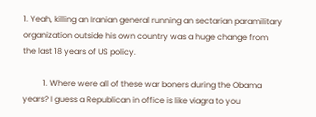1. Yeah, killing an Iranian general running an sectarian paramilitary organization outside his own country was a huge change from the last 18 years of US policy.

          1. Where were all of these war boners during the Obama years? I guess a Republican in office is like viagra to you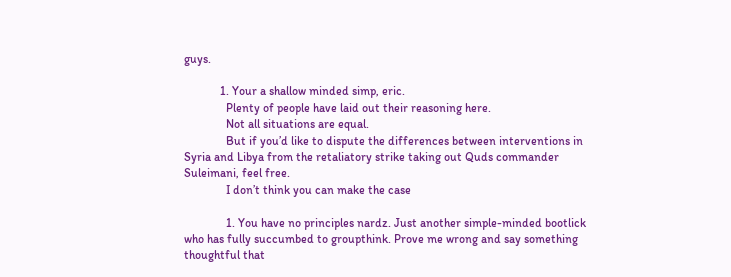guys.

            1. Your a shallow minded simp, eric.
              Plenty of people have laid out their reasoning here.
              Not all situations are equal.
              But if you’d like to dispute the differences between interventions in Syria and Libya from the retaliatory strike taking out Quds commander Suleimani, feel free.
              I don’t think you can make the case

              1. You have no principles nardz. Just another simple-minded bootlick who has fully succumbed to groupthink. Prove me wrong and say something thoughtful that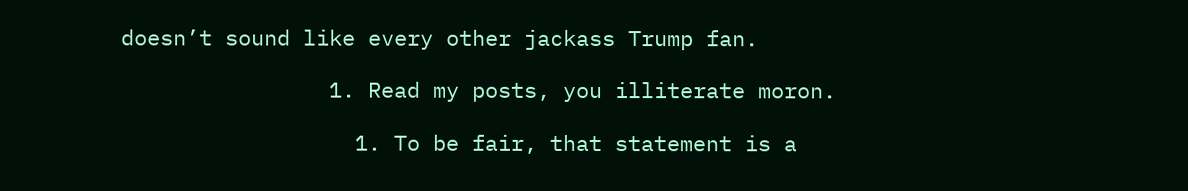doesn’t sound like every other jackass Trump fan.

                1. Read my posts, you illiterate moron.

                  1. To be fair, that statement is a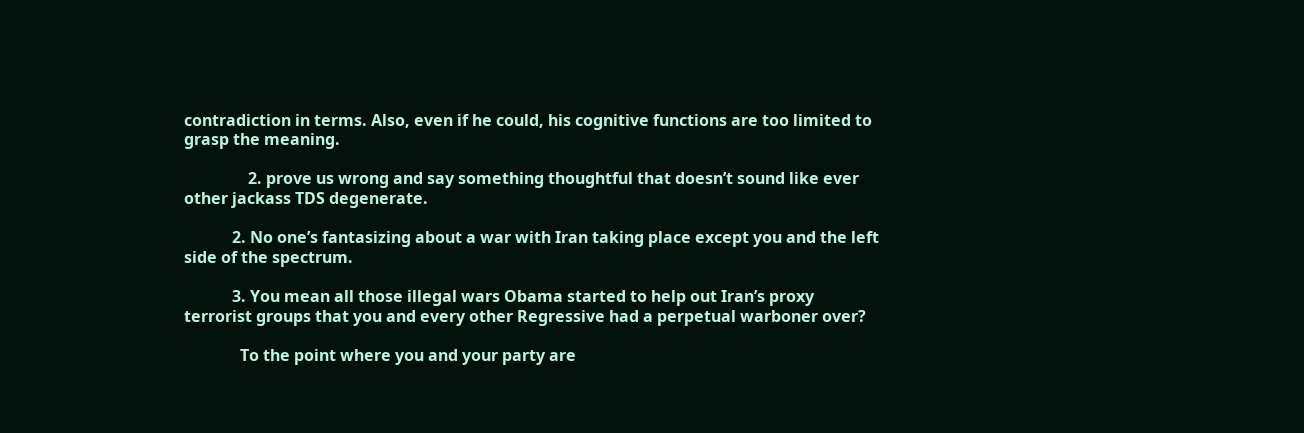contradiction in terms. Also, even if he could, his cognitive functions are too limited to grasp the meaning.

                2. prove us wrong and say something thoughtful that doesn’t sound like ever other jackass TDS degenerate.

            2. No one’s fantasizing about a war with Iran taking place except you and the left side of the spectrum.

            3. You mean all those illegal wars Obama started to help out Iran’s proxy terrorist groups that you and every other Regressive had a perpetual warboner over?

              To the point where you and your party are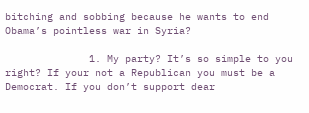bitching and sobbing because he wants to end Obama’s pointless war in Syria?

              1. My party? It’s so simple to you right? If your not a Republican you must be a Democrat. If you don’t support dear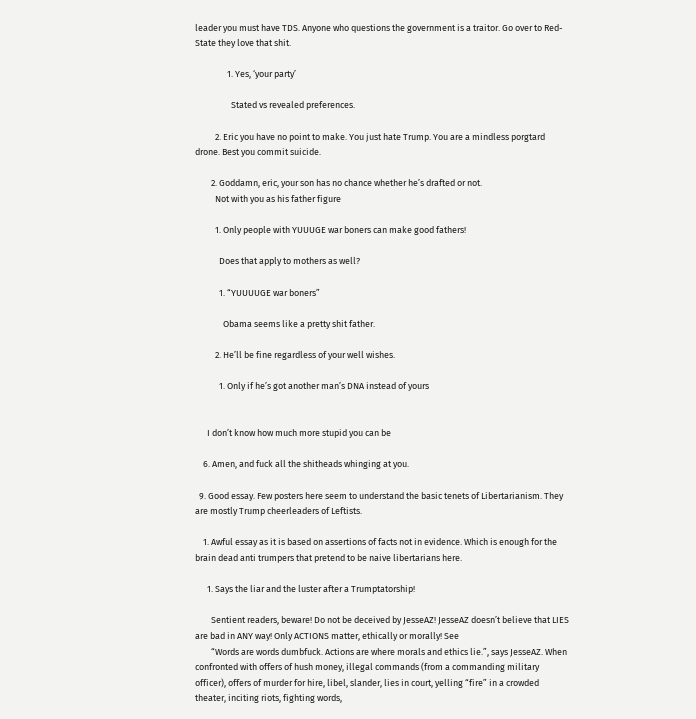leader you must have TDS. Anyone who questions the government is a traitor. Go over to Red-State they love that shit.

                1. Yes, ‘your party’

                  Stated vs revealed preferences.

          2. Eric you have no point to make. You just hate Trump. You are a mindless porgtard drone. Best you commit suicide.

        2. Goddamn, eric, your son has no chance whether he’s drafted or not.
          Not with you as his father figure

          1. Only people with YUUUGE war boners can make good fathers!

            Does that apply to mothers as well?

            1. “YUUUUGE war boners”

              Obama seems like a pretty shit father.

          2. He’ll be fine regardless of your well wishes.

            1. Only if he’s got another man’s DNA instead of yours


      I don’t know how much more stupid you can be

    6. Amen, and fuck all the shitheads whinging at you.

  9. Good essay. Few posters here seem to understand the basic tenets of Libertarianism. They are mostly Trump cheerleaders of Leftists.

    1. Awful essay as it is based on assertions of facts not in evidence. Which is enough for the brain dead anti trumpers that pretend to be naive libertarians here.

      1. Says the liar and the luster after a Trumptatorship!

        Sentient readers, beware! Do not be deceived by JesseAZ! JesseAZ doesn’t believe that LIES are bad in ANY way! Only ACTIONS matter, ethically or morally! See
        “Words are words dumbfuck. Actions are where morals and ethics lie.”, says JesseAZ. When confronted with offers of hush money, illegal commands (from a commanding military officer), offers of murder for hire, libel, slander, lies in court, yelling “fire” in a crowded theater, inciting riots, fighting words,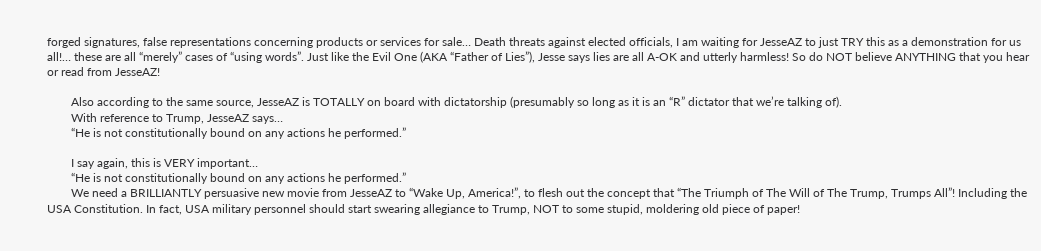forged signatures, false representations concerning products or services for sale… Death threats against elected officials, I am waiting for JesseAZ to just TRY this as a demonstration for us all!… these are all “merely” cases of “using words”. Just like the Evil One (AKA “Father of Lies”), Jesse says lies are all A-OK and utterly harmless! So do NOT believe ANYTHING that you hear or read from JesseAZ!

        Also according to the same source, JesseAZ is TOTALLY on board with dictatorship (presumably so long as it is an “R” dictator that we’re talking of).
        With reference to Trump, JesseAZ says…
        “He is not constitutionally bound on any actions he performed.”

        I say again, this is VERY important…
        “He is not constitutionally bound on any actions he performed.”
        We need a BRILLIANTLY persuasive new movie from JesseAZ to “Wake Up, America!”, to flesh out the concept that “The Triumph of The Will of The Trump, Trumps All”! Including the USA Constitution. In fact, USA military personnel should start swearing allegiance to Trump, NOT to some stupid, moldering old piece of paper!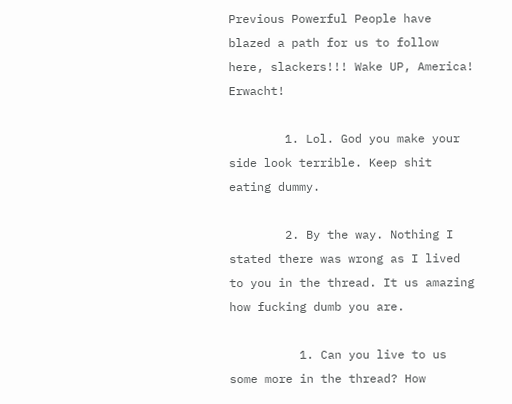Previous Powerful People have blazed a path for us to follow here, slackers!!! Wake UP, America! Erwacht!

        1. Lol. God you make your side look terrible. Keep shit eating dummy.

        2. By the way. Nothing I stated there was wrong as I lived to you in the thread. It us amazing how fucking dumb you are.

          1. Can you live to us some more in the thread? How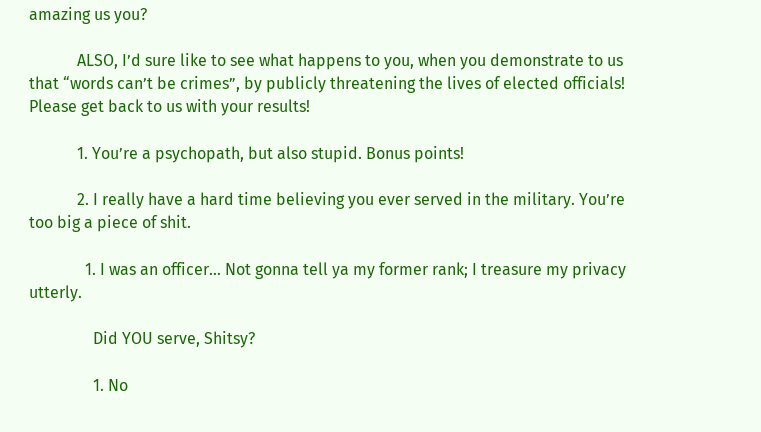amazing us you?

            ALSO, I’d sure like to see what happens to you, when you demonstrate to us that “words can’t be crimes”, by publicly threatening the lives of elected officials! Please get back to us with your results!

            1. You’re a psychopath, but also stupid. Bonus points!

            2. I really have a hard time believing you ever served in the military. You’re too big a piece of shit.

              1. I was an officer… Not gonna tell ya my former rank; I treasure my privacy utterly.

                Did YOU serve, Shitsy?

                1. No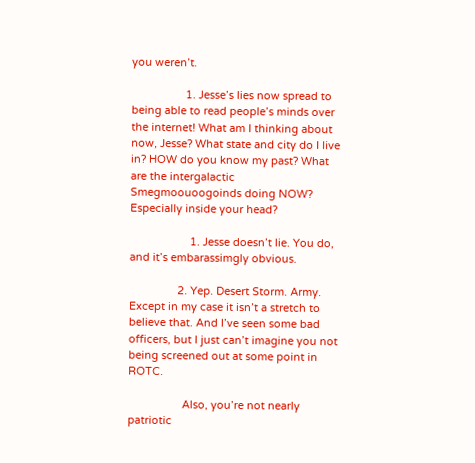you weren’t.

                  1. Jesse’s lies now spread to being able to read people’s minds over the internet! What am I thinking about now, Jesse? What state and city do I live in? HOW do you know my past? What are the intergalactic Smegmoouoogoinds doing NOW? Especially inside your head?

                    1. Jesse doesn’t lie. You do, and it’s embarassimgly obvious.

                2. Yep. Desert Storm. Army. Except in my case it isn’t a stretch to believe that. And I’ve seen some bad officers, but I just can’t imagine you not being screened out at some point in ROTC.

                  Also, you’re not nearly patriotic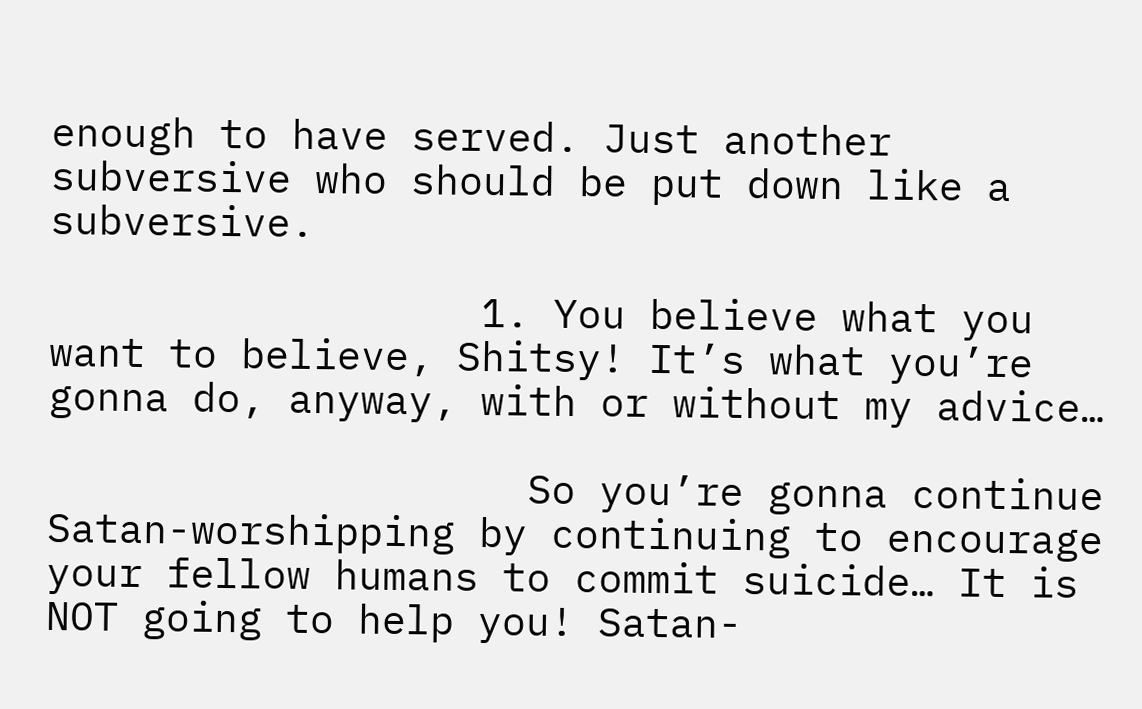enough to have served. Just another subversive who should be put down like a subversive.

                  1. You believe what you want to believe, Shitsy! It’s what you’re gonna do, anyway, with or without my advice…

                    So you’re gonna continue Satan-worshipping by continuing to encourage your fellow humans to commit suicide… It is NOT going to help you! Satan-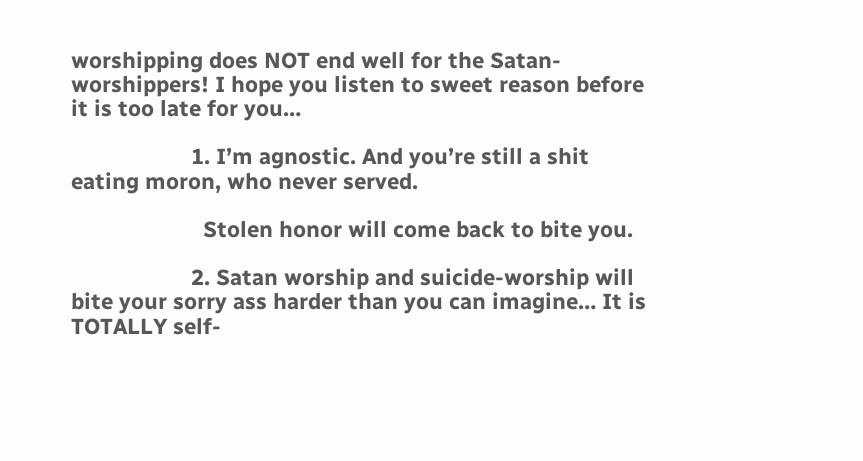worshipping does NOT end well for the Satan-worshippers! I hope you listen to sweet reason before it is too late for you…

                    1. I’m agnostic. And you’re still a shit eating moron, who never served.

                      Stolen honor will come back to bite you.

                    2. Satan worship and suicide-worship will bite your sorry ass harder than you can imagine… It is TOTALLY self-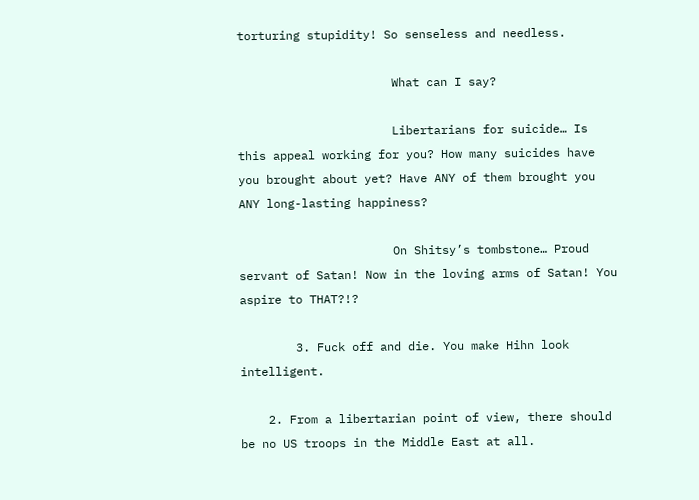torturing stupidity! So senseless and needless.

                      What can I say?

                      Libertarians for suicide… Is this appeal working for you? How many suicides have you brought about yet? Have ANY of them brought you ANY long-lasting happiness?

                      On Shitsy’s tombstone… Proud servant of Satan! Now in the loving arms of Satan! You aspire to THAT?!?

        3. Fuck off and die. You make Hihn look intelligent.

    2. From a libertarian point of view, there should be no US troops in the Middle East at all.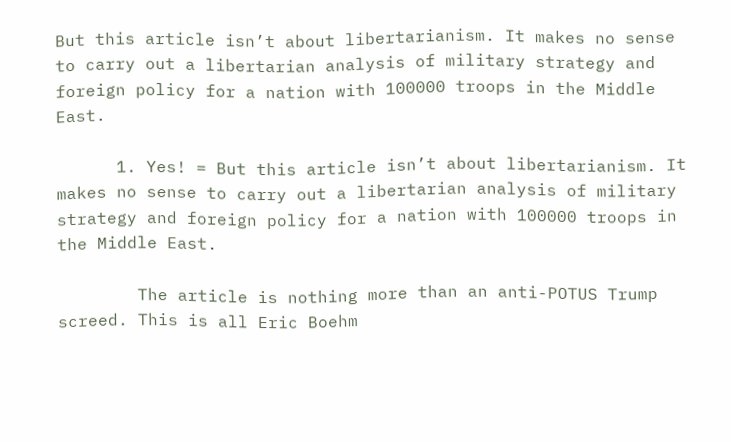But this article isn’t about libertarianism. It makes no sense to carry out a libertarian analysis of military strategy and foreign policy for a nation with 100000 troops in the Middle East.

      1. Yes! = But this article isn’t about libertarianism. It makes no sense to carry out a libertarian analysis of military strategy and foreign policy for a nation with 100000 troops in the Middle East.

        The article is nothing more than an anti-POTUS Trump screed. This is all Eric Boehm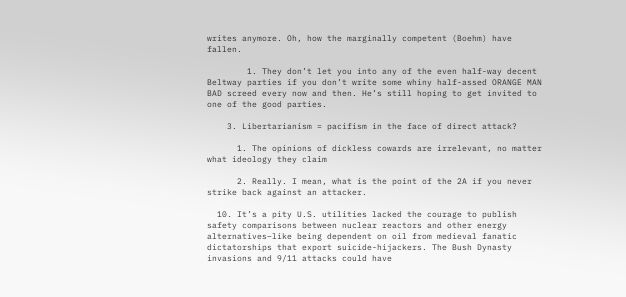writes anymore. Oh, how the marginally competent (Boehm) have fallen.

        1. They don’t let you into any of the even half-way decent Beltway parties if you don’t write some whiny half-assed ORANGE MAN BAD screed every now and then. He’s still hoping to get invited to one of the good parties.

    3. Libertarianism = pacifism in the face of direct attack?

      1. The opinions of dickless cowards are irrelevant, no matter what ideology they claim

      2. Really. I mean, what is the point of the 2A if you never strike back against an attacker.

  10. It’s a pity U.S. utilities lacked the courage to publish safety comparisons between nuclear reactors and other energy alternatives–like being dependent on oil from medieval fanatic dictatorships that export suicide-hijackers. The Bush Dynasty invasions and 9/11 attacks could have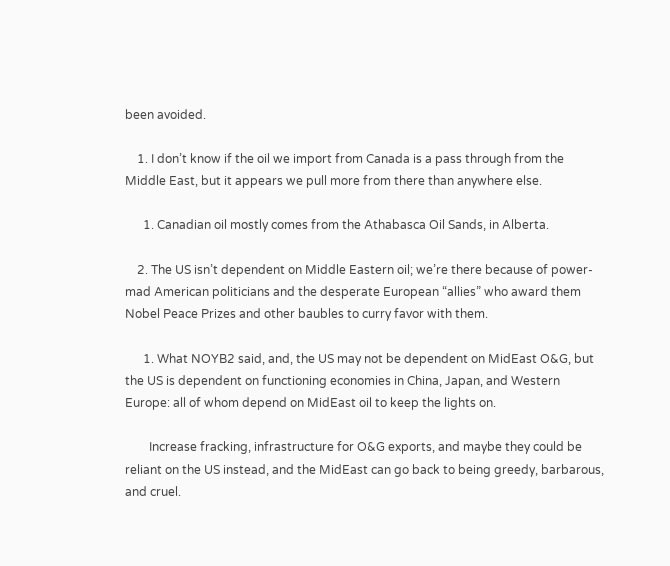been avoided.

    1. I don’t know if the oil we import from Canada is a pass through from the Middle East, but it appears we pull more from there than anywhere else.

      1. Canadian oil mostly comes from the Athabasca Oil Sands, in Alberta.

    2. The US isn’t dependent on Middle Eastern oil; we’re there because of power-mad American politicians and the desperate European “allies” who award them Nobel Peace Prizes and other baubles to curry favor with them.

      1. What NOYB2 said, and, the US may not be dependent on MidEast O&G, but the US is dependent on functioning economies in China, Japan, and Western Europe: all of whom depend on MidEast oil to keep the lights on.

        Increase fracking, infrastructure for O&G exports, and maybe they could be reliant on the US instead, and the MidEast can go back to being greedy, barbarous, and cruel.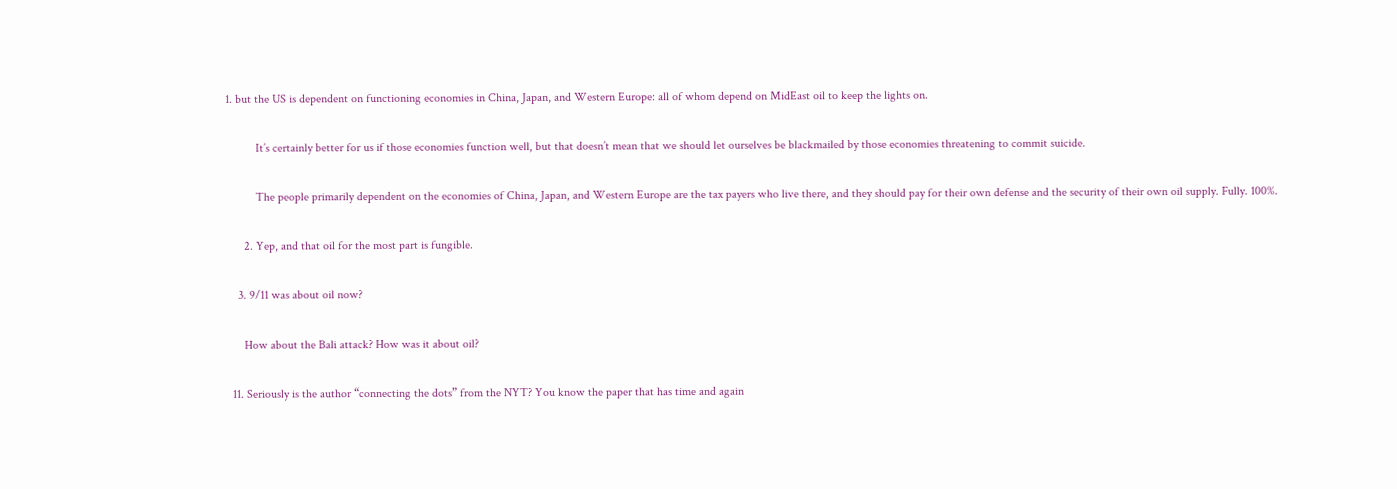1. but the US is dependent on functioning economies in China, Japan, and Western Europe: all of whom depend on MidEast oil to keep the lights on.

          It’s certainly better for us if those economies function well, but that doesn’t mean that we should let ourselves be blackmailed by those economies threatening to commit suicide.

          The people primarily dependent on the economies of China, Japan, and Western Europe are the tax payers who live there, and they should pay for their own defense and the security of their own oil supply. Fully. 100%.

      2. Yep, and that oil for the most part is fungible.

    3. 9/11 was about oil now?

      How about the Bali attack? How was it about oil?

  11. Seriously is the author “connecting the dots” from the NYT? You know the paper that has time and again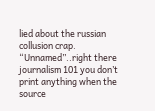lied about the russian collusion crap. “Unnamed”..right there journalism 101 you don’t print anything when the source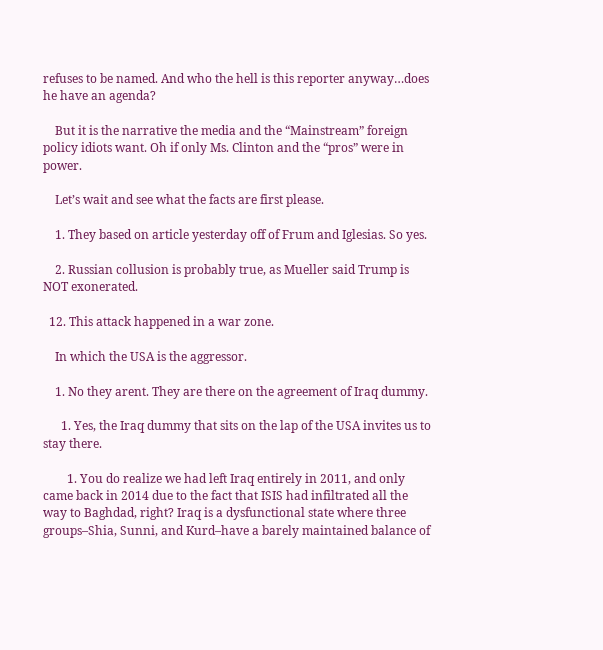refuses to be named. And who the hell is this reporter anyway…does he have an agenda?

    But it is the narrative the media and the “Mainstream” foreign policy idiots want. Oh if only Ms. Clinton and the “pros” were in power.

    Let’s wait and see what the facts are first please.

    1. They based on article yesterday off of Frum and Iglesias. So yes.

    2. Russian collusion is probably true, as Mueller said Trump is NOT exonerated.

  12. This attack happened in a war zone.

    In which the USA is the aggressor.

    1. No they arent. They are there on the agreement of Iraq dummy.

      1. Yes, the Iraq dummy that sits on the lap of the USA invites us to stay there.

        1. You do realize we had left Iraq entirely in 2011, and only came back in 2014 due to the fact that ISIS had infiltrated all the way to Baghdad, right? Iraq is a dysfunctional state where three groups–Shia, Sunni, and Kurd–have a barely maintained balance of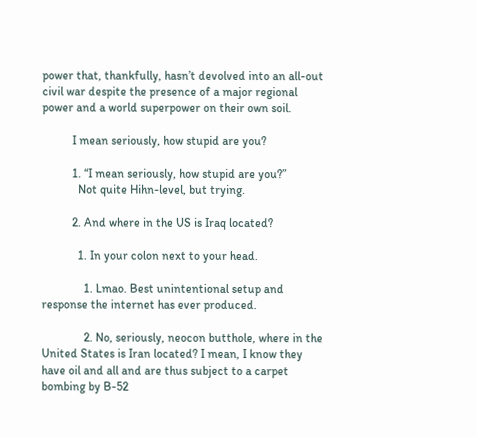power that, thankfully, hasn’t devolved into an all-out civil war despite the presence of a major regional power and a world superpower on their own soil.

          I mean seriously, how stupid are you?

          1. “I mean seriously, how stupid are you?”
            Not quite Hihn-level, but trying.

          2. And where in the US is Iraq located?

            1. In your colon next to your head.

              1. Lmao. Best unintentional setup and response the internet has ever produced.

              2. No, seriously, neocon butthole, where in the United States is Iran located? I mean, I know they have oil and all and are thus subject to a carpet bombing by B-52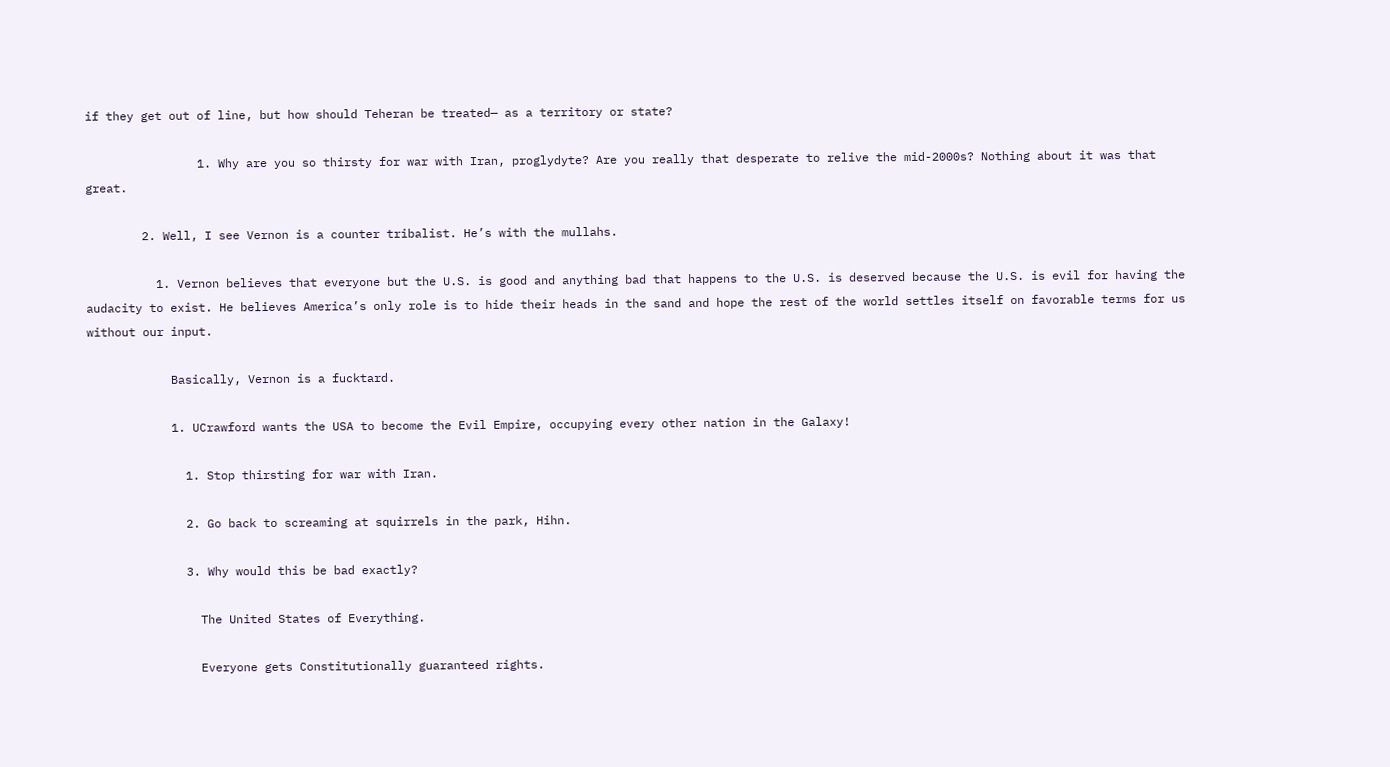if they get out of line, but how should Teheran be treated— as a territory or state?

                1. Why are you so thirsty for war with Iran, proglydyte? Are you really that desperate to relive the mid-2000s? Nothing about it was that great.

        2. Well, I see Vernon is a counter tribalist. He’s with the mullahs.

          1. Vernon believes that everyone but the U.S. is good and anything bad that happens to the U.S. is deserved because the U.S. is evil for having the audacity to exist. He believes America’s only role is to hide their heads in the sand and hope the rest of the world settles itself on favorable terms for us without our input.

            Basically, Vernon is a fucktard.

            1. UCrawford wants the USA to become the Evil Empire, occupying every other nation in the Galaxy!

              1. Stop thirsting for war with Iran.

              2. Go back to screaming at squirrels in the park, Hihn.

              3. Why would this be bad exactly?

                The United States of Everything.

                Everyone gets Constitutionally guaranteed rights.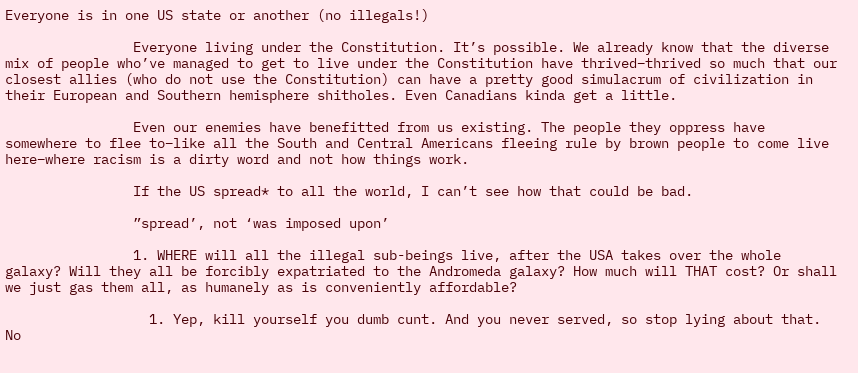Everyone is in one US state or another (no illegals!)

                Everyone living under the Constitution. It’s possible. We already know that the diverse mix of people who’ve managed to get to live under the Constitution have thrived–thrived so much that our closest allies (who do not use the Constitution) can have a pretty good simulacrum of civilization in their European and Southern hemisphere shitholes. Even Canadians kinda get a little.

                Even our enemies have benefitted from us existing. The people they oppress have somewhere to flee to–like all the South and Central Americans fleeing rule by brown people to come live here–where racism is a dirty word and not how things work.

                If the US spread* to all the world, I can’t see how that could be bad.

                ”spread’, not ‘was imposed upon’

                1. WHERE will all the illegal sub-beings live, after the USA takes over the whole galaxy? Will they all be forcibly expatriated to the Andromeda galaxy? How much will THAT cost? Or shall we just gas them all, as humanely as is conveniently affordable?

                  1. Yep, kill yourself you dumb cunt. And you never served, so stop lying about that. No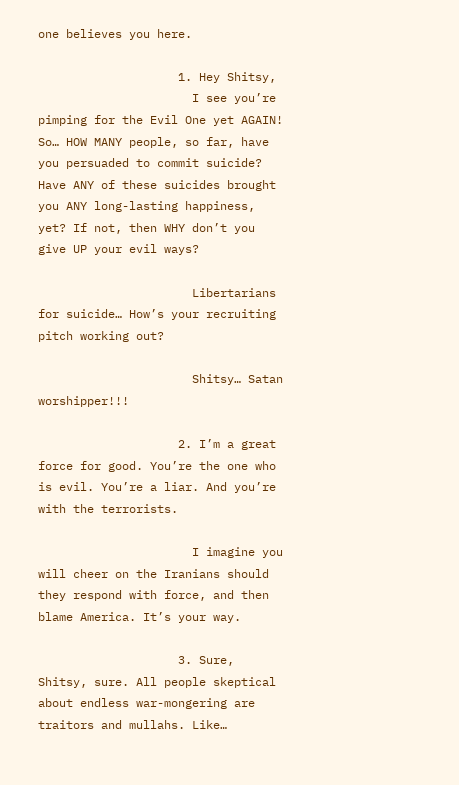one believes you here.

                    1. Hey Shitsy,
                      I see you’re pimping for the Evil One yet AGAIN! So… HOW MANY people, so far, have you persuaded to commit suicide? Have ANY of these suicides brought you ANY long-lasting happiness, yet? If not, then WHY don’t you give UP your evil ways?

                      Libertarians for suicide… How’s your recruiting pitch working out?

                      Shitsy… Satan worshipper!!!

                    2. I’m a great force for good. You’re the one who is evil. You’re a liar. And you’re with the terrorists.

                      I imagine you will cheer on the Iranians should they respond with force, and then blame America. It’s your way.

                    3. Sure, Shitsy, sure. All people skeptical about endless war-mongering are traitors and mullahs. Like…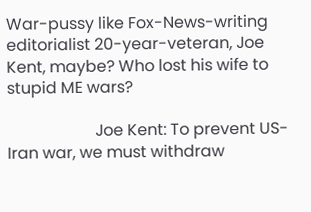War-pussy like Fox-News-writing editorialist 20-year-veteran, Joe Kent, maybe? Who lost his wife to stupid ME wars?

                      Joe Kent: To prevent US-Iran war, we must withdraw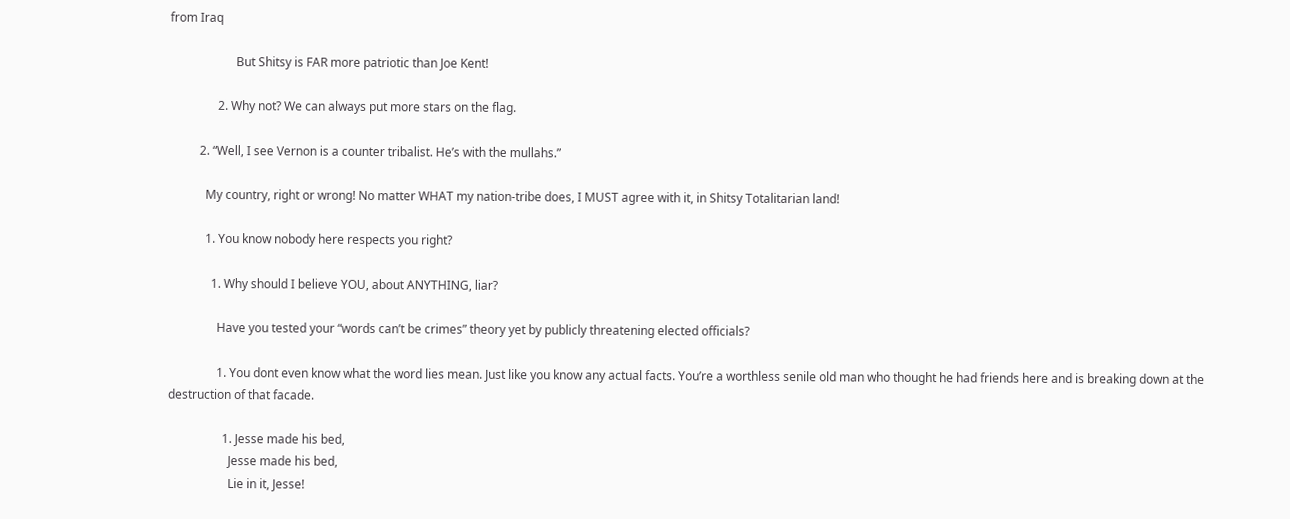from Iraq

                      But Shitsy is FAR more patriotic than Joe Kent!

                2. Why not? We can always put more stars on the flag.

          2. “Well, I see Vernon is a counter tribalist. He’s with the mullahs.”

            My country, right or wrong! No matter WHAT my nation-tribe does, I MUST agree with it, in Shitsy Totalitarian land!

            1. You know nobody here respects you right?

              1. Why should I believe YOU, about ANYTHING, liar?

                Have you tested your “words can’t be crimes” theory yet by publicly threatening elected officials?

                1. You dont even know what the word lies mean. Just like you know any actual facts. You’re a worthless senile old man who thought he had friends here and is breaking down at the destruction of that facade.

                  1. Jesse made his bed,
                    Jesse made his bed,
                    Lie in it, Jesse!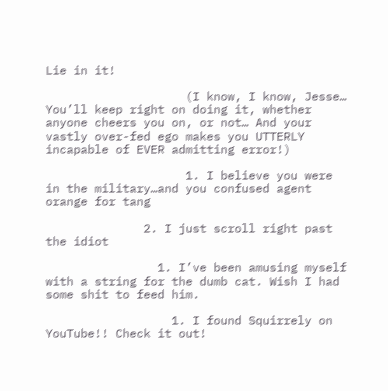Lie in it!

                    (I know, I know, Jesse… You’ll keep right on doing it, whether anyone cheers you on, or not… And your vastly over-fed ego makes you UTTERLY incapable of EVER admitting error!)

                    1. I believe you were in the military…and you confused agent orange for tang

              2. I just scroll right past the idiot

                1. I’ve been amusing myself with a string for the dumb cat. Wish I had some shit to feed him.

                  1. I found Squirrely on YouTube!! Check it out!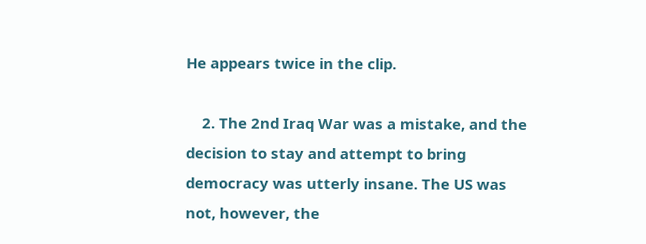He appears twice in the clip.

    2. The 2nd Iraq War was a mistake, and the decision to stay and attempt to bring democracy was utterly insane. The US was not, however, the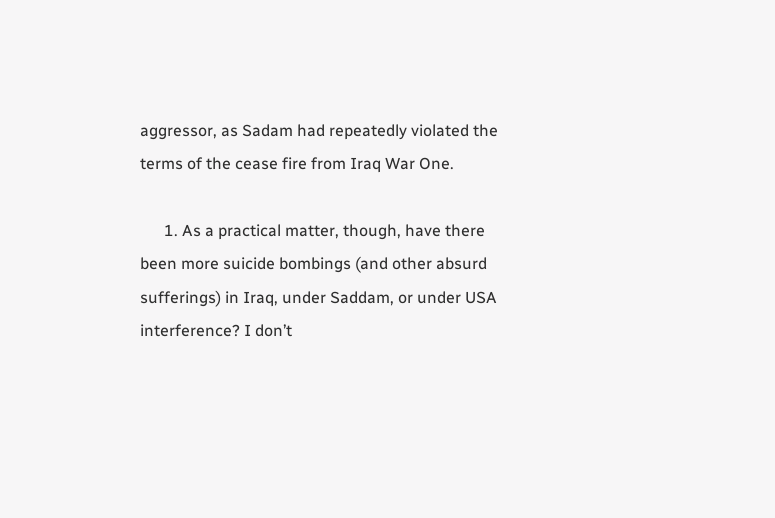aggressor, as Sadam had repeatedly violated the terms of the cease fire from Iraq War One.

      1. As a practical matter, though, have there been more suicide bombings (and other absurd sufferings) in Iraq, under Saddam, or under USA interference? I don’t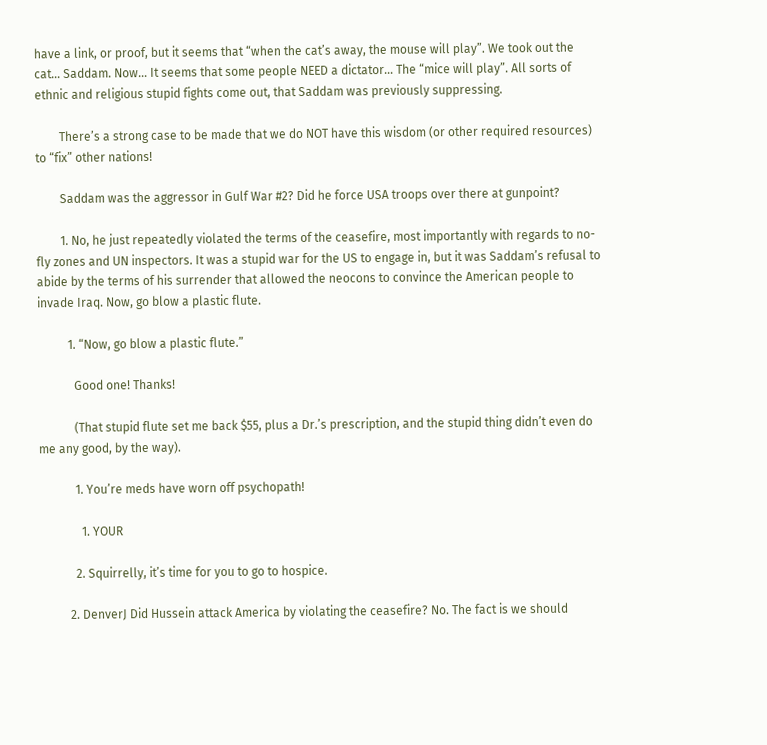have a link, or proof, but it seems that “when the cat’s away, the mouse will play”. We took out the cat… Saddam. Now… It seems that some people NEED a dictator… The “mice will play”. All sorts of ethnic and religious stupid fights come out, that Saddam was previously suppressing.

        There’s a strong case to be made that we do NOT have this wisdom (or other required resources) to “fix” other nations!

        Saddam was the aggressor in Gulf War #2? Did he force USA troops over there at gunpoint?

        1. No, he just repeatedly violated the terms of the ceasefire, most importantly with regards to no-fly zones and UN inspectors. It was a stupid war for the US to engage in, but it was Saddam’s refusal to abide by the terms of his surrender that allowed the neocons to convince the American people to invade Iraq. Now, go blow a plastic flute.

          1. “Now, go blow a plastic flute.”

            Good one! Thanks!

            (That stupid flute set me back $55, plus a Dr.’s prescription, and the stupid thing didn’t even do me any good, by the way).

            1. You’re meds have worn off psychopath!

              1. YOUR

            2. Squirrelly, it’s time for you to go to hospice.

          2. DenverJ Did Hussein attack America by violating the ceasefire? No. The fact is we should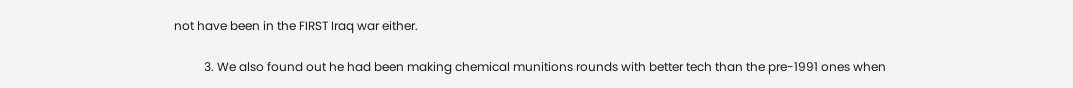not have been in the FIRST Iraq war either.

          3. We also found out he had been making chemical munitions rounds with better tech than the pre-1991 ones when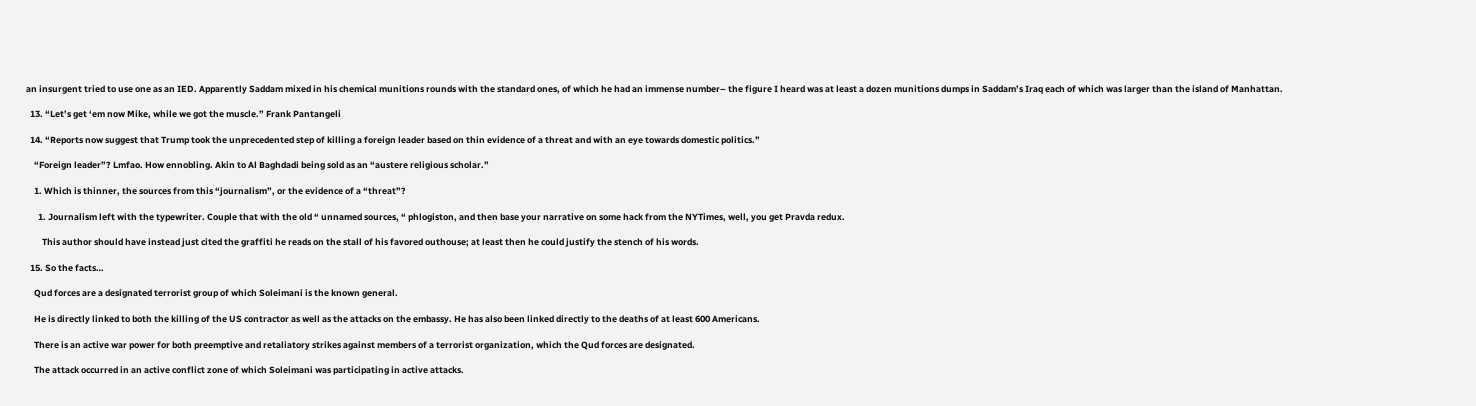an insurgent tried to use one as an IED. Apparently Saddam mixed in his chemical munitions rounds with the standard ones, of which he had an immense number– the figure I heard was at least a dozen munitions dumps in Saddam’s Iraq each of which was larger than the island of Manhattan.

  13. “Let’s get ‘em now Mike, while we got the muscle.” Frank Pantangeli

  14. “Reports now suggest that Trump took the unprecedented step of killing a foreign leader based on thin evidence of a threat and with an eye towards domestic politics.”

    “Foreign leader”? Lmfao. How ennobling. Akin to Al Baghdadi being sold as an “austere religious scholar.”

    1. Which is thinner, the sources from this “journalism”, or the evidence of a “threat”?

      1. Journalism left with the typewriter. Couple that with the old “ unnamed sources, “ phlogiston, and then base your narrative on some hack from the NYTimes, well, you get Pravda redux.

        This author should have instead just cited the graffiti he reads on the stall of his favored outhouse; at least then he could justify the stench of his words.

  15. So the facts…

    Qud forces are a designated terrorist group of which Soleimani is the known general.

    He is directly linked to both the killing of the US contractor as well as the attacks on the embassy. He has also been linked directly to the deaths of at least 600 Americans.

    There is an active war power for both preemptive and retaliatory strikes against members of a terrorist organization, which the Qud forces are designated.

    The attack occurred in an active conflict zone of which Soleimani was participating in active attacks.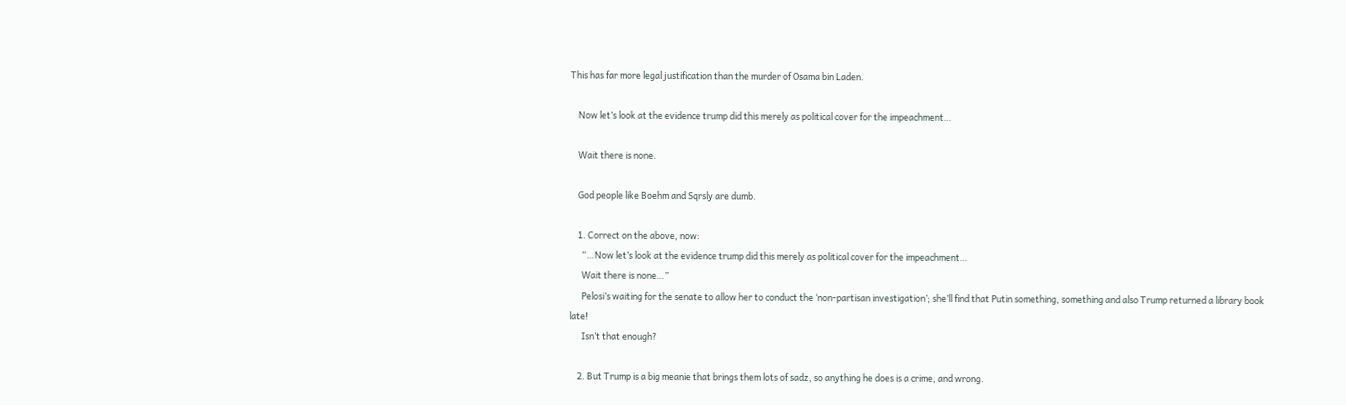This has far more legal justification than the murder of Osama bin Laden.

    Now let’s look at the evidence trump did this merely as political cover for the impeachment…

    Wait there is none.

    God people like Boehm and Sqrsly are dumb.

    1. Correct on the above, now:
      “…Now let’s look at the evidence trump did this merely as political cover for the impeachment…
      Wait there is none…”
      Pelosi’s waiting for the senate to allow her to conduct the ‘non-partisan investigation’; she’ll find that Putin something, something and also Trump returned a library book late!
      Isn’t that enough?

    2. But Trump is a big meanie that brings them lots of sadz, so anything he does is a crime, and wrong.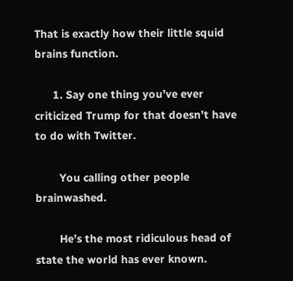That is exactly how their little squid brains function.

      1. Say one thing you’ve ever criticized Trump for that doesn’t have to do with Twitter.

        You calling other people brainwashed.

        He’s the most ridiculous head of state the world has ever known.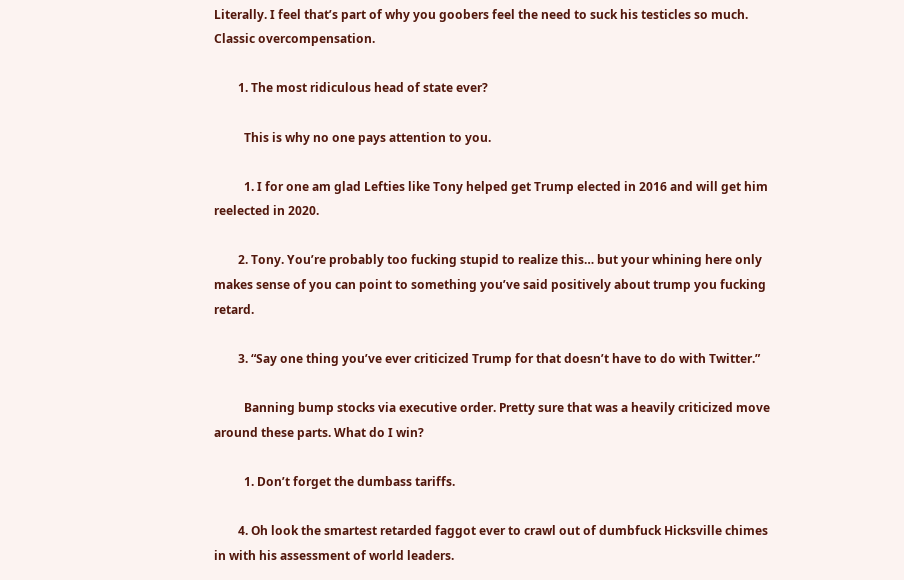Literally. I feel that’s part of why you goobers feel the need to suck his testicles so much. Classic overcompensation.

        1. The most ridiculous head of state ever?

          This is why no one pays attention to you.

          1. I for one am glad Lefties like Tony helped get Trump elected in 2016 and will get him reelected in 2020.

        2. Tony. You’re probably too fucking stupid to realize this… but your whining here only makes sense of you can point to something you’ve said positively about trump you fucking retard.

        3. “Say one thing you’ve ever criticized Trump for that doesn’t have to do with Twitter.”

          Banning bump stocks via executive order. Pretty sure that was a heavily criticized move around these parts. What do I win?

          1. Don’t forget the dumbass tariffs.

        4. Oh look the smartest retarded faggot ever to crawl out of dumbfuck Hicksville chimes in with his assessment of world leaders.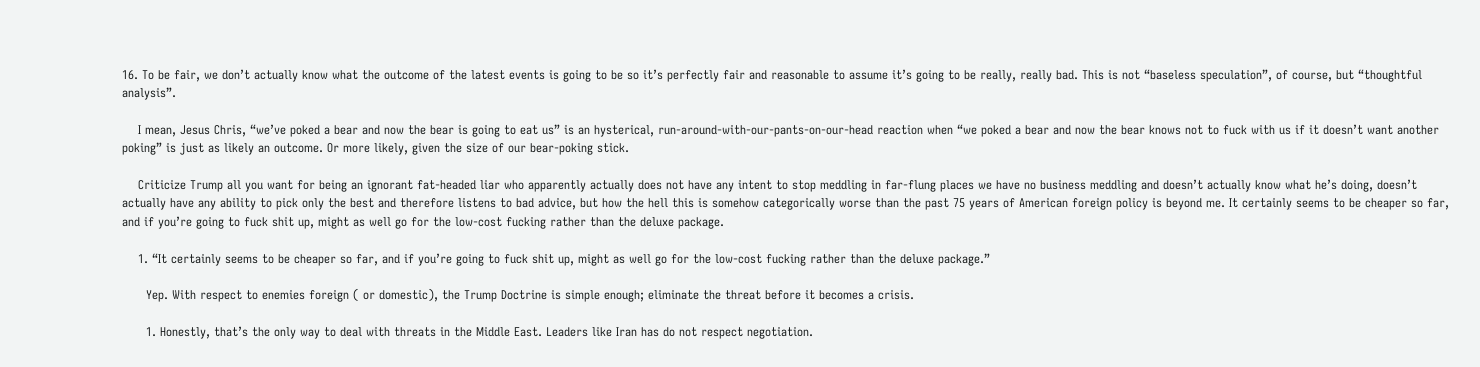16. To be fair, we don’t actually know what the outcome of the latest events is going to be so it’s perfectly fair and reasonable to assume it’s going to be really, really bad. This is not “baseless speculation”, of course, but “thoughtful analysis”.

    I mean, Jesus Chris, “we’ve poked a bear and now the bear is going to eat us” is an hysterical, run-around-with-our-pants-on-our-head reaction when “we poked a bear and now the bear knows not to fuck with us if it doesn’t want another poking” is just as likely an outcome. Or more likely, given the size of our bear-poking stick.

    Criticize Trump all you want for being an ignorant fat-headed liar who apparently actually does not have any intent to stop meddling in far-flung places we have no business meddling and doesn’t actually know what he’s doing, doesn’t actually have any ability to pick only the best and therefore listens to bad advice, but how the hell this is somehow categorically worse than the past 75 years of American foreign policy is beyond me. It certainly seems to be cheaper so far, and if you’re going to fuck shit up, might as well go for the low-cost fucking rather than the deluxe package.

    1. “It certainly seems to be cheaper so far, and if you’re going to fuck shit up, might as well go for the low-cost fucking rather than the deluxe package.”

      Yep. With respect to enemies foreign ( or domestic), the Trump Doctrine is simple enough; eliminate the threat before it becomes a crisis.

      1. Honestly, that’s the only way to deal with threats in the Middle East. Leaders like Iran has do not respect negotiation.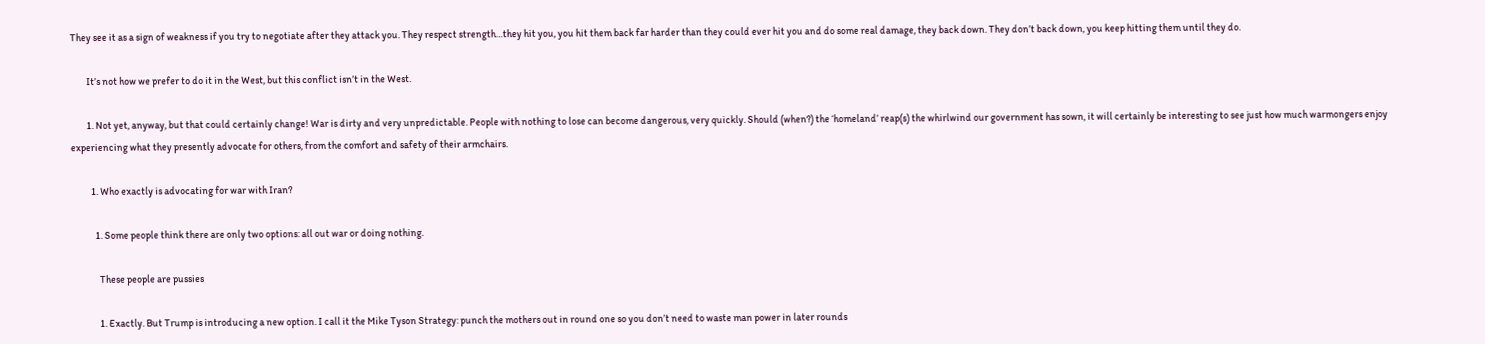They see it as a sign of weakness if you try to negotiate after they attack you. They respect strength…they hit you, you hit them back far harder than they could ever hit you and do some real damage, they back down. They don’t back down, you keep hitting them until they do.

        It’s not how we prefer to do it in the West, but this conflict isn’t in the West.

        1. Not yet, anyway, but that could certainly change! War is dirty and very unpredictable. People with nothing to lose can become dangerous, very quickly. Should (when?) the ‘homeland’ reap(s) the whirlwind our government has sown, it will certainly be interesting to see just how much warmongers enjoy experiencing what they presently advocate for others, from the comfort and safety of their armchairs.

          1. Who exactly is advocating for war with Iran?

            1. Some people think there are only two options: all out war or doing nothing.

              These people are pussies

              1. Exactly. But Trump is introducing a new option. I call it the Mike Tyson Strategy: punch the mothers out in round one so you don’t need to waste man power in later rounds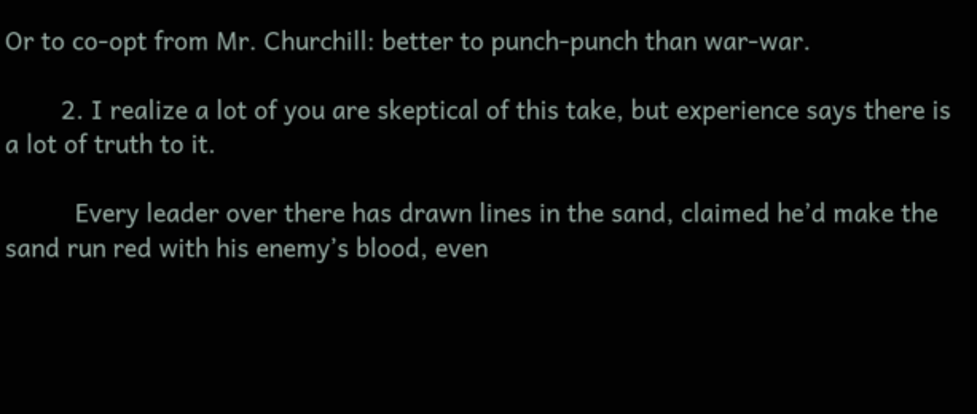Or to co-opt from Mr. Churchill: better to punch-punch than war-war.

        2. I realize a lot of you are skeptical of this take, but experience says there is a lot of truth to it.

          Every leader over there has drawn lines in the sand, claimed he’d make the sand run red with his enemy’s blood, even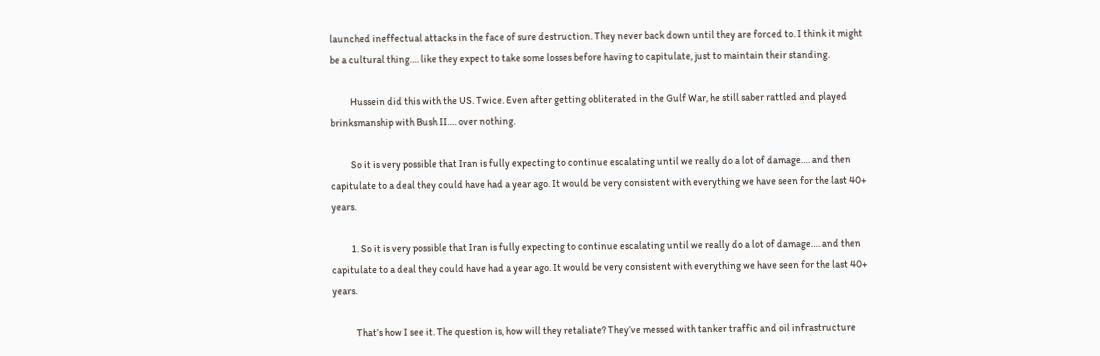launched ineffectual attacks in the face of sure destruction. They never back down until they are forced to. I think it might be a cultural thing…. like they expect to take some losses before having to capitulate, just to maintain their standing.

          Hussein did this with the US. Twice. Even after getting obliterated in the Gulf War, he still saber rattled and played brinksmanship with Bush II…. over nothing.

          So it is very possible that Iran is fully expecting to continue escalating until we really do a lot of damage…. and then capitulate to a deal they could have had a year ago. It would be very consistent with everything we have seen for the last 40+ years.

          1. So it is very possible that Iran is fully expecting to continue escalating until we really do a lot of damage…. and then capitulate to a deal they could have had a year ago. It would be very consistent with everything we have seen for the last 40+ years.

            That’s how I see it. The question is, how will they retaliate? They’ve messed with tanker traffic and oil infrastructure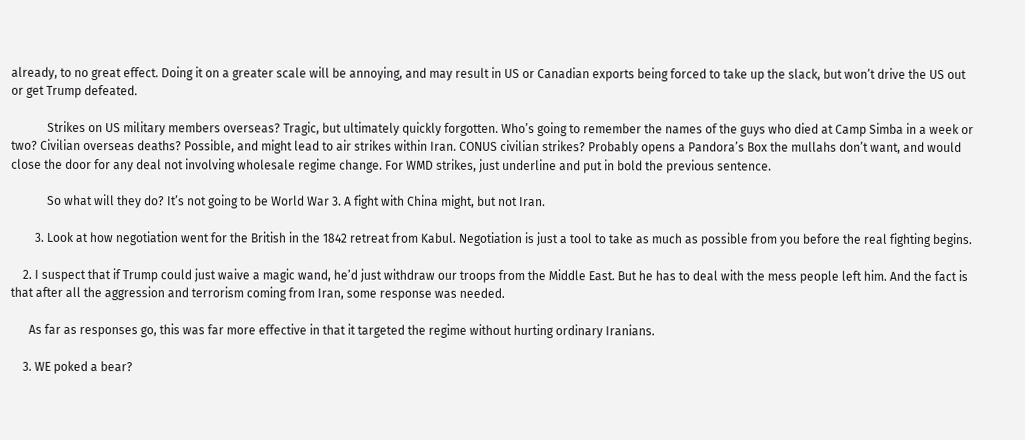already, to no great effect. Doing it on a greater scale will be annoying, and may result in US or Canadian exports being forced to take up the slack, but won’t drive the US out or get Trump defeated.

            Strikes on US military members overseas? Tragic, but ultimately quickly forgotten. Who’s going to remember the names of the guys who died at Camp Simba in a week or two? Civilian overseas deaths? Possible, and might lead to air strikes within Iran. CONUS civilian strikes? Probably opens a Pandora’s Box the mullahs don’t want, and would close the door for any deal not involving wholesale regime change. For WMD strikes, just underline and put in bold the previous sentence.

            So what will they do? It’s not going to be World War 3. A fight with China might, but not Iran.

        3. Look at how negotiation went for the British in the 1842 retreat from Kabul. Negotiation is just a tool to take as much as possible from you before the real fighting begins.

    2. I suspect that if Trump could just waive a magic wand, he’d just withdraw our troops from the Middle East. But he has to deal with the mess people left him. And the fact is that after all the aggression and terrorism coming from Iran, some response was needed.

      As far as responses go, this was far more effective in that it targeted the regime without hurting ordinary Iranians.

    3. WE poked a bear?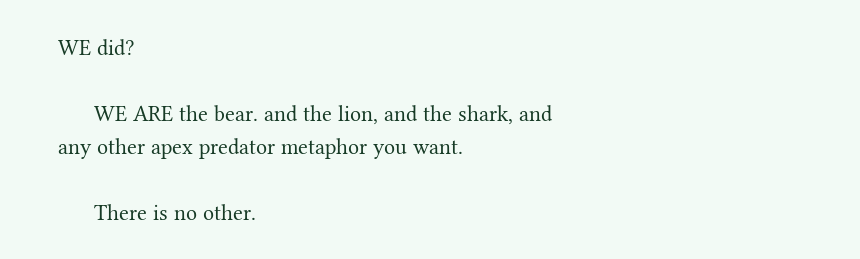WE did?

      WE ARE the bear. and the lion, and the shark, and any other apex predator metaphor you want.

      There is no other.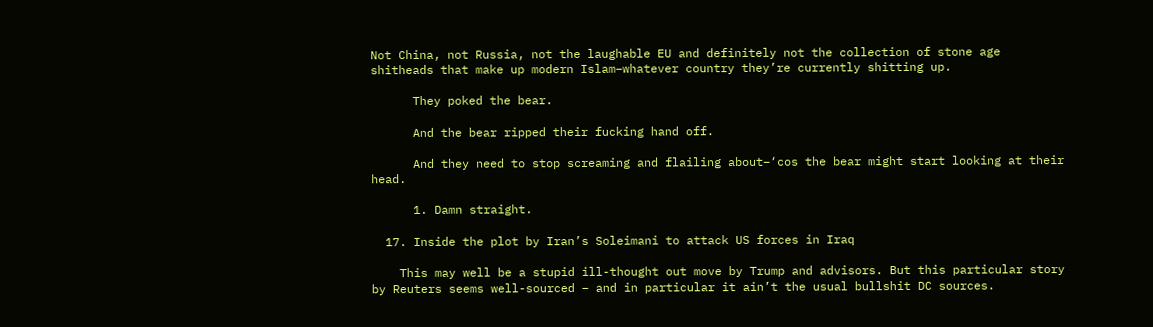Not China, not Russia, not the laughable EU and definitely not the collection of stone age shitheads that make up modern Islam–whatever country they’re currently shitting up.

      They poked the bear.

      And the bear ripped their fucking hand off.

      And they need to stop screaming and flailing about–‘cos the bear might start looking at their head.

      1. Damn straight.

  17. Inside the plot by Iran’s Soleimani to attack US forces in Iraq

    This may well be a stupid ill-thought out move by Trump and advisors. But this particular story by Reuters seems well-sourced – and in particular it ain’t the usual bullshit DC sources.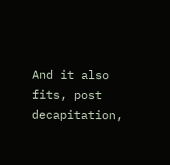And it also fits, post decapitation,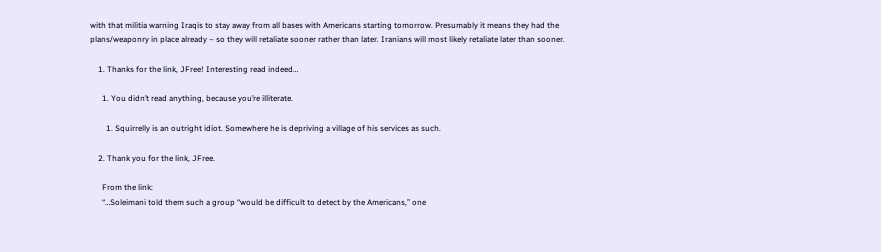with that militia warning Iraqis to stay away from all bases with Americans starting tomorrow. Presumably it means they had the plans/weaponry in place already – so they will retaliate sooner rather than later. Iranians will most likely retaliate later than sooner.

    1. Thanks for the link, JFree! Interesting read indeed…

      1. You didn’t read anything, because you’re illiterate.

        1. Squirrelly is an outright idiot. Somewhere he is depriving a village of his services as such.

    2. Thank you for the link, JFree.

      From the link:
      “…Soleimani told them such a group “would be difficult to detect by the Americans,” one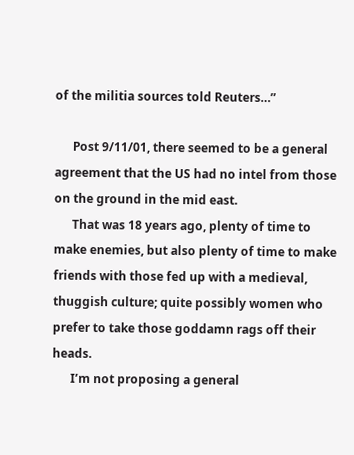of the militia sources told Reuters…”

      Post 9/11/01, there seemed to be a general agreement that the US had no intel from those on the ground in the mid east.
      That was 18 years ago, plenty of time to make enemies, but also plenty of time to make friends with those fed up with a medieval, thuggish culture; quite possibly women who prefer to take those goddamn rags off their heads.
      I’m not proposing a general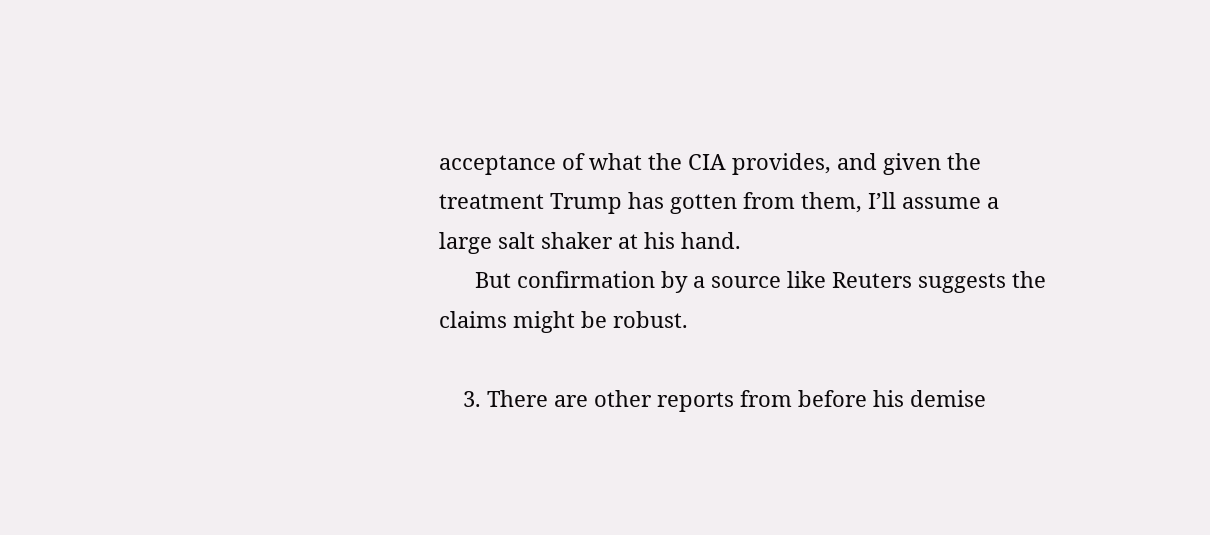acceptance of what the CIA provides, and given the treatment Trump has gotten from them, I’ll assume a large salt shaker at his hand.
      But confirmation by a source like Reuters suggests the claims might be robust.

    3. There are other reports from before his demise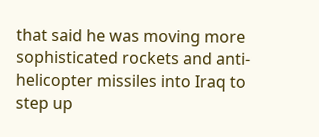that said he was moving more sophisticated rockets and anti-helicopter missiles into Iraq to step up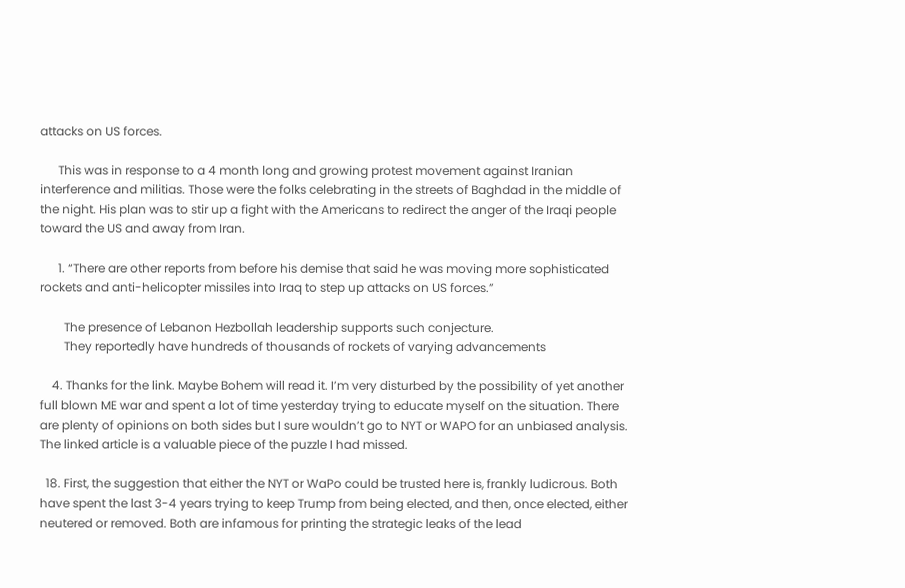attacks on US forces.

      This was in response to a 4 month long and growing protest movement against Iranian interference and militias. Those were the folks celebrating in the streets of Baghdad in the middle of the night. His plan was to stir up a fight with the Americans to redirect the anger of the Iraqi people toward the US and away from Iran.

      1. “There are other reports from before his demise that said he was moving more sophisticated rockets and anti-helicopter missiles into Iraq to step up attacks on US forces.”

        The presence of Lebanon Hezbollah leadership supports such conjecture.
        They reportedly have hundreds of thousands of rockets of varying advancements

    4. Thanks for the link. Maybe Bohem will read it. I’m very disturbed by the possibility of yet another full blown ME war and spent a lot of time yesterday trying to educate myself on the situation. There are plenty of opinions on both sides but I sure wouldn’t go to NYT or WAPO for an unbiased analysis. The linked article is a valuable piece of the puzzle I had missed.

  18. First, the suggestion that either the NYT or WaPo could be trusted here is, frankly ludicrous. Both have spent the last 3-4 years trying to keep Trump from being elected, and then, once elected, either neutered or removed. Both are infamous for printing the strategic leaks of the lead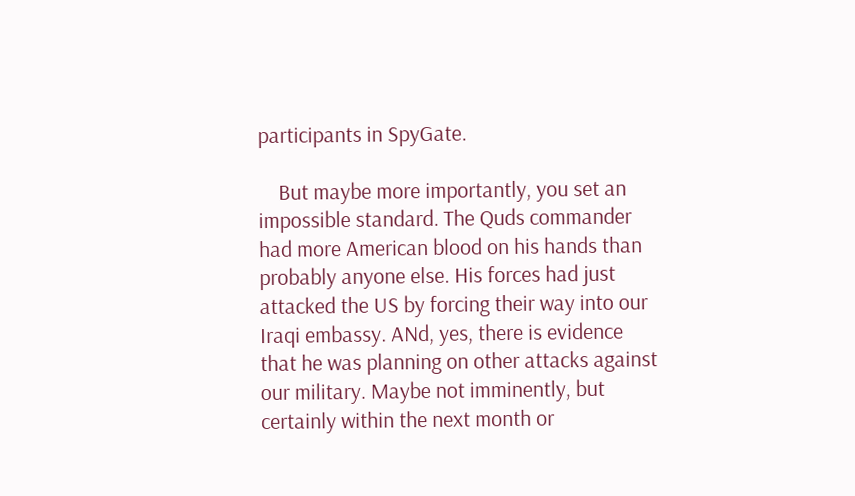participants in SpyGate.

    But maybe more importantly, you set an impossible standard. The Quds commander had more American blood on his hands than probably anyone else. His forces had just attacked the US by forcing their way into our Iraqi embassy. ANd, yes, there is evidence that he was planning on other attacks against our military. Maybe not imminently, but certainly within the next month or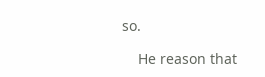so.

    He reason that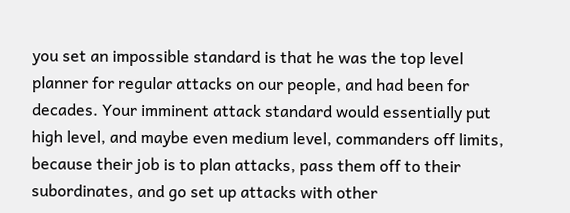you set an impossible standard is that he was the top level planner for regular attacks on our people, and had been for decades. Your imminent attack standard would essentially put high level, and maybe even medium level, commanders off limits, because their job is to plan attacks, pass them off to their subordinates, and go set up attacks with other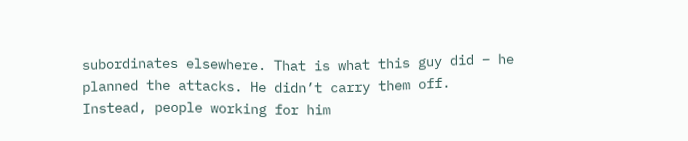subordinates elsewhere. That is what this guy did – he planned the attacks. He didn’t carry them off. Instead, people working for him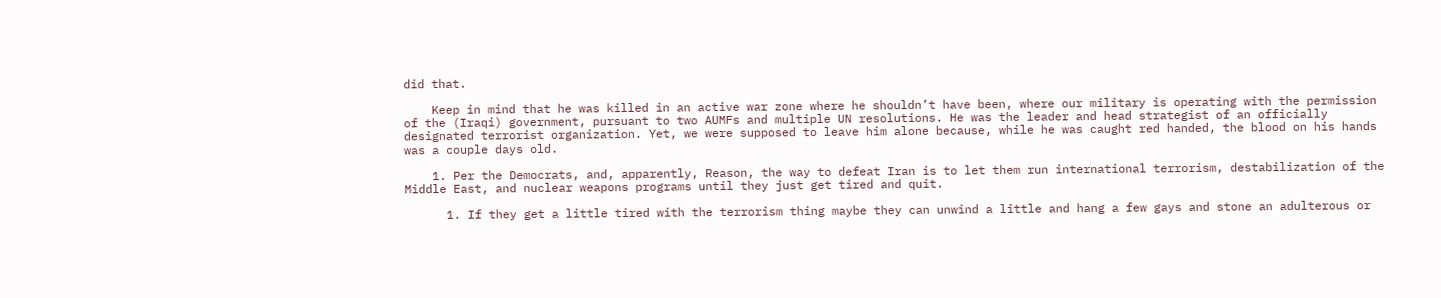did that.

    Keep in mind that he was killed in an active war zone where he shouldn’t have been, where our military is operating with the permission of the (Iraqi) government, pursuant to two AUMFs and multiple UN resolutions. He was the leader and head strategist of an officially designated terrorist organization. Yet, we were supposed to leave him alone because, while he was caught red handed, the blood on his hands was a couple days old.

    1. Per the Democrats, and, apparently, Reason, the way to defeat Iran is to let them run international terrorism, destabilization of the Middle East, and nuclear weapons programs until they just get tired and quit.

      1. If they get a little tired with the terrorism thing maybe they can unwind a little and hang a few gays and stone an adulterous or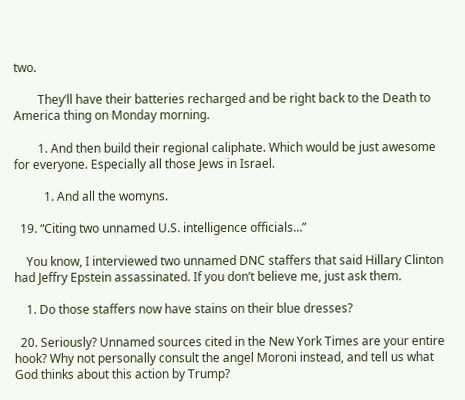two.

        They’ll have their batteries recharged and be right back to the Death to America thing on Monday morning.

        1. And then build their regional caliphate. Which would be just awesome for everyone. Especially all those Jews in Israel.

          1. And all the womyns.

  19. “Citing two unnamed U.S. intelligence officials…”

    You know, I interviewed two unnamed DNC staffers that said Hillary Clinton had Jeffry Epstein assassinated. If you don’t believe me, just ask them.

    1. Do those staffers now have stains on their blue dresses?

  20. Seriously? Unnamed sources cited in the New York Times are your entire hook? Why not personally consult the angel Moroni instead, and tell us what God thinks about this action by Trump?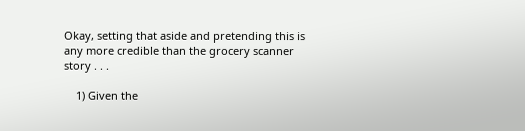Okay, setting that aside and pretending this is any more credible than the grocery scanner story . . .

    1) Given the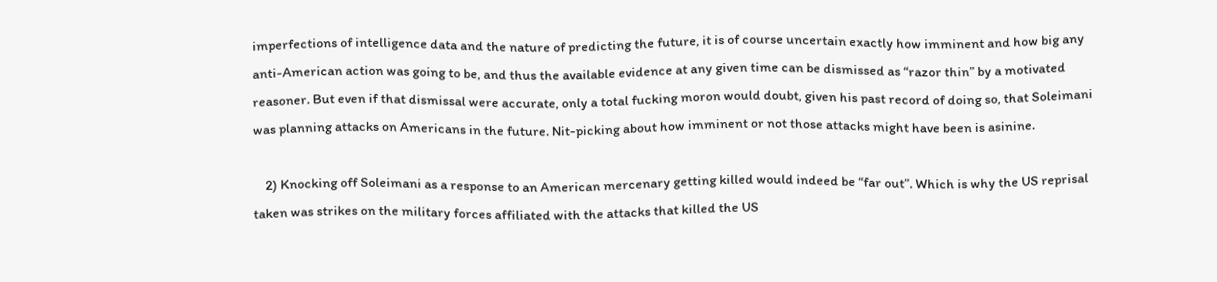imperfections of intelligence data and the nature of predicting the future, it is of course uncertain exactly how imminent and how big any anti-American action was going to be, and thus the available evidence at any given time can be dismissed as “razor thin” by a motivated reasoner. But even if that dismissal were accurate, only a total fucking moron would doubt, given his past record of doing so, that Soleimani was planning attacks on Americans in the future. Nit-picking about how imminent or not those attacks might have been is asinine.

    2) Knocking off Soleimani as a response to an American mercenary getting killed would indeed be “far out”. Which is why the US reprisal taken was strikes on the military forces affiliated with the attacks that killed the US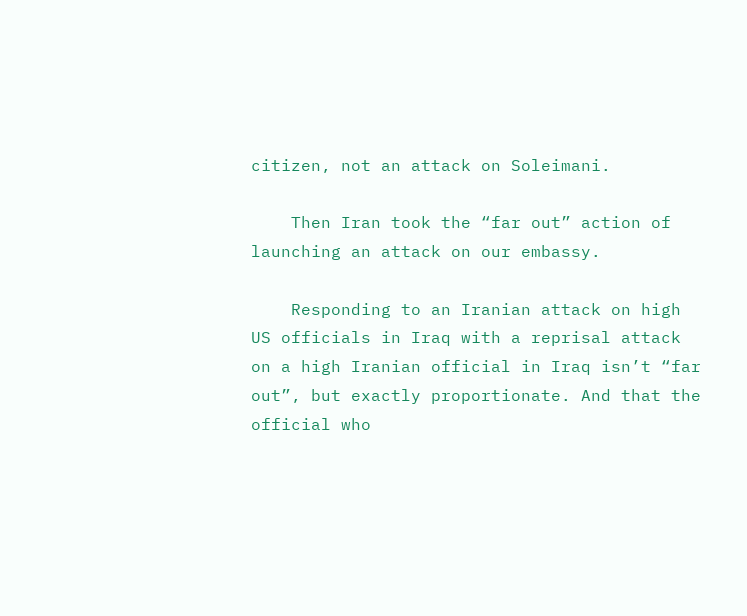citizen, not an attack on Soleimani.

    Then Iran took the “far out” action of launching an attack on our embassy.

    Responding to an Iranian attack on high US officials in Iraq with a reprisal attack on a high Iranian official in Iraq isn’t “far out”, but exactly proportionate. And that the official who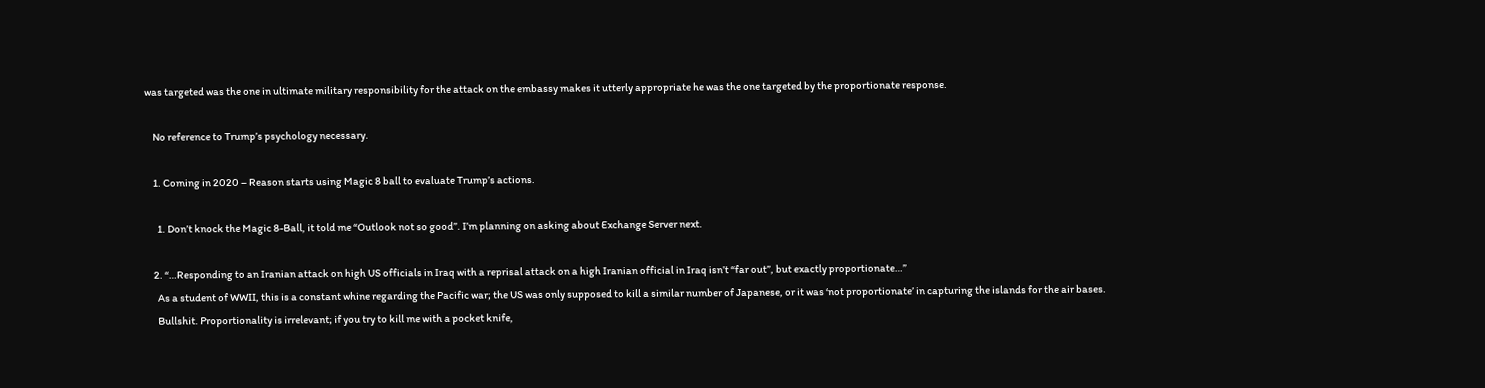was targeted was the one in ultimate military responsibility for the attack on the embassy makes it utterly appropriate he was the one targeted by the proportionate response.

    No reference to Trump’s psychology necessary.

    1. Coming in 2020 – Reason starts using Magic 8 ball to evaluate Trump’s actions.

      1. Don’t knock the Magic 8-Ball, it told me “Outlook not so good”. I’m planning on asking about Exchange Server next.

    2. “…Responding to an Iranian attack on high US officials in Iraq with a reprisal attack on a high Iranian official in Iraq isn’t “far out”, but exactly proportionate…”
      As a student of WWII, this is a constant whine regarding the Pacific war; the US was only supposed to kill a similar number of Japanese, or it was ‘not proportionate’ in capturing the islands for the air bases.
      Bullshit. Proportionality is irrelevant; if you try to kill me with a pocket knife,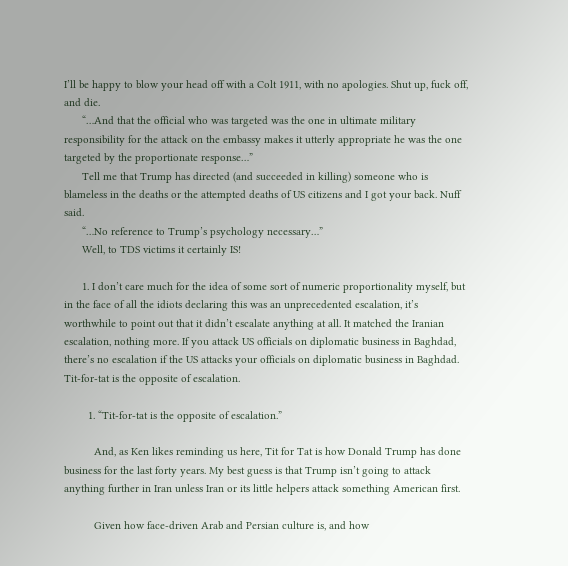I’ll be happy to blow your head off with a Colt 1911, with no apologies. Shut up, fuck off, and die.
      “…And that the official who was targeted was the one in ultimate military responsibility for the attack on the embassy makes it utterly appropriate he was the one targeted by the proportionate response…”
      Tell me that Trump has directed (and succeeded in killing) someone who is blameless in the deaths or the attempted deaths of US citizens and I got your back. Nuff said.
      “…No reference to Trump’s psychology necessary…”
      Well, to TDS victims it certainly IS!

      1. I don’t care much for the idea of some sort of numeric proportionality myself, but in the face of all the idiots declaring this was an unprecedented escalation, it’s worthwhile to point out that it didn’t escalate anything at all. It matched the Iranian escalation, nothing more. If you attack US officials on diplomatic business in Baghdad, there’s no escalation if the US attacks your officials on diplomatic business in Baghdad. Tit-for-tat is the opposite of escalation.

        1. “Tit-for-tat is the opposite of escalation.”

          And, as Ken likes reminding us here, Tit for Tat is how Donald Trump has done business for the last forty years. My best guess is that Trump isn’t going to attack anything further in Iran unless Iran or its little helpers attack something American first.

          Given how face-driven Arab and Persian culture is, and how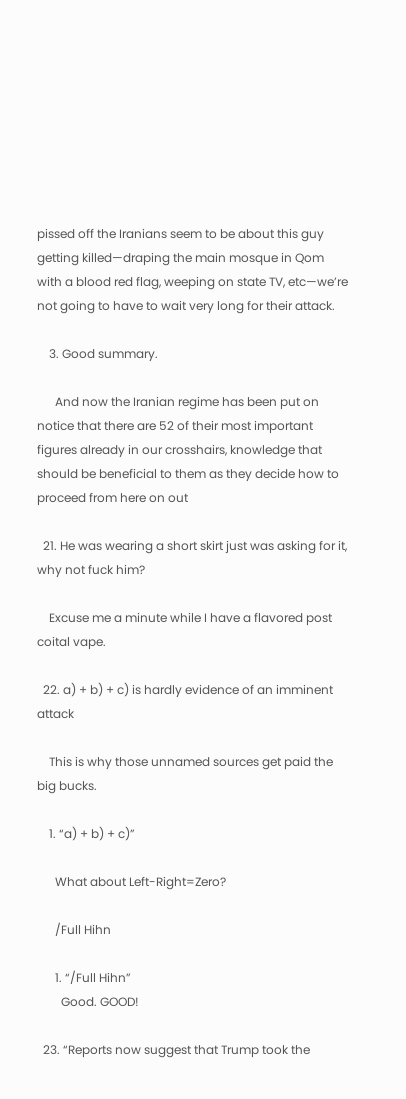pissed off the Iranians seem to be about this guy getting killed—draping the main mosque in Qom with a blood red flag, weeping on state TV, etc—we’re not going to have to wait very long for their attack.

    3. Good summary.

      And now the Iranian regime has been put on notice that there are 52 of their most important figures already in our crosshairs, knowledge that should be beneficial to them as they decide how to proceed from here on out

  21. He was wearing a short skirt just was asking for it, why not fuck him?

    Excuse me a minute while I have a flavored post coital vape.

  22. a) + b) + c) is hardly evidence of an imminent attack

    This is why those unnamed sources get paid the big bucks.

    1. “a) + b) + c)”

      What about Left-Right=Zero?

      /Full Hihn

      1. “/Full Hihn”
        Good. GOOD!

  23. “Reports now suggest that Trump took the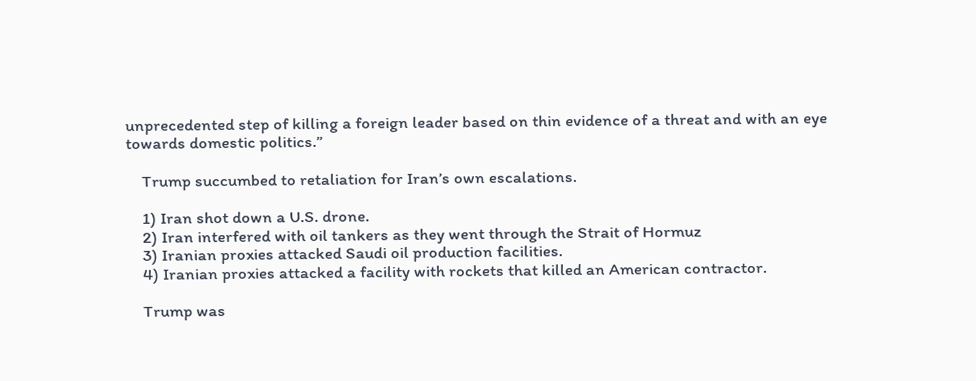unprecedented step of killing a foreign leader based on thin evidence of a threat and with an eye towards domestic politics.”

    Trump succumbed to retaliation for Iran’s own escalations.

    1) Iran shot down a U.S. drone.
    2) Iran interfered with oil tankers as they went through the Strait of Hormuz
    3) Iranian proxies attacked Saudi oil production facilities.
    4) Iranian proxies attacked a facility with rockets that killed an American contractor.

    Trump was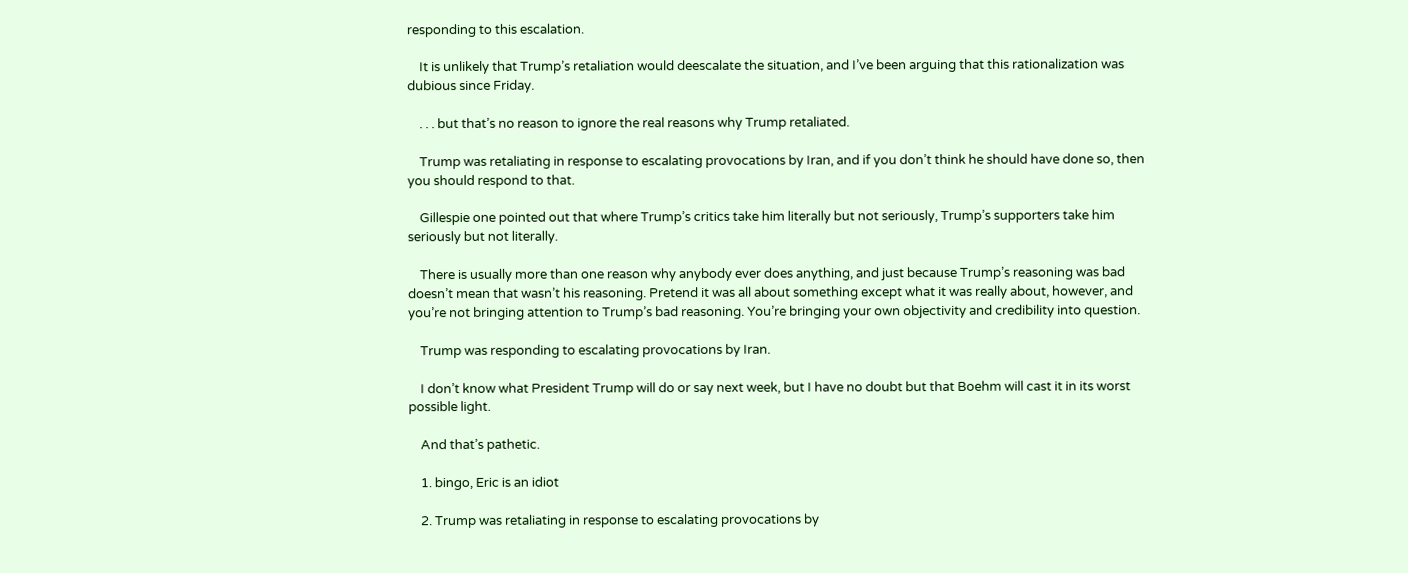responding to this escalation.

    It is unlikely that Trump’s retaliation would deescalate the situation, and I’ve been arguing that this rationalization was dubious since Friday.

    . . . but that’s no reason to ignore the real reasons why Trump retaliated.

    Trump was retaliating in response to escalating provocations by Iran, and if you don’t think he should have done so, then you should respond to that.

    Gillespie one pointed out that where Trump’s critics take him literally but not seriously, Trump’s supporters take him seriously but not literally.

    There is usually more than one reason why anybody ever does anything, and just because Trump’s reasoning was bad doesn’t mean that wasn’t his reasoning. Pretend it was all about something except what it was really about, however, and you’re not bringing attention to Trump’s bad reasoning. You’re bringing your own objectivity and credibility into question.

    Trump was responding to escalating provocations by Iran.

    I don’t know what President Trump will do or say next week, but I have no doubt but that Boehm will cast it in its worst possible light.

    And that’s pathetic.

    1. bingo, Eric is an idiot

    2. Trump was retaliating in response to escalating provocations by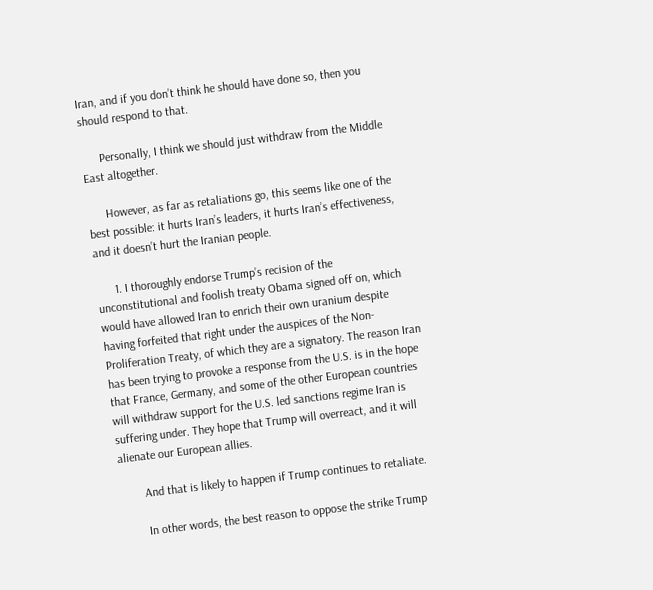Iran, and if you don’t think he should have done so, then you should respond to that.

      Personally, I think we should just withdraw from the Middle East altogether.

      However, as far as retaliations go, this seems like one of the best possible: it hurts Iran’s leaders, it hurts Iran’s effectiveness, and it doesn’t hurt the Iranian people.

      1. I thoroughly endorse Trump’s recision of the unconstitutional and foolish treaty Obama signed off on, which would have allowed Iran to enrich their own uranium despite having forfeited that right under the auspices of the Non-Proliferation Treaty, of which they are a signatory. The reason Iran has been trying to provoke a response from the U.S. is in the hope that France, Germany, and some of the other European countries will withdraw support for the U.S. led sanctions regime Iran is suffering under. They hope that Trump will overreact, and it will alienate our European allies.

        And that is likely to happen if Trump continues to retaliate.

        In other words, the best reason to oppose the strike Trump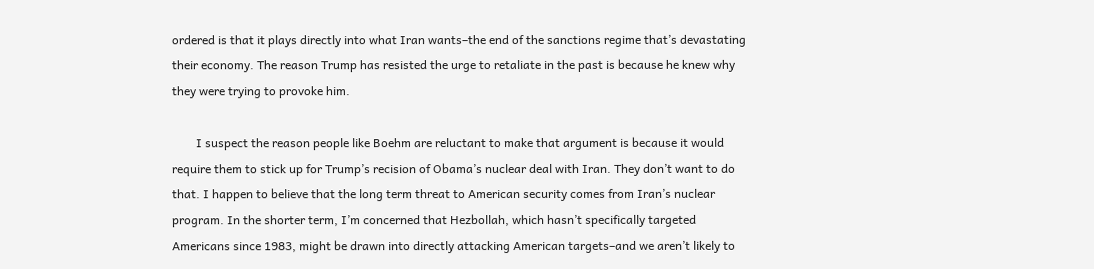ordered is that it plays directly into what Iran wants–the end of the sanctions regime that’s devastating their economy. The reason Trump has resisted the urge to retaliate in the past is because he knew why they were trying to provoke him.

        I suspect the reason people like Boehm are reluctant to make that argument is because it would require them to stick up for Trump’s recision of Obama’s nuclear deal with Iran. They don’t want to do that. I happen to believe that the long term threat to American security comes from Iran’s nuclear program. In the shorter term, I’m concerned that Hezbollah, which hasn’t specifically targeted Americans since 1983, might be drawn into directly attacking American targets–and we aren’t likely to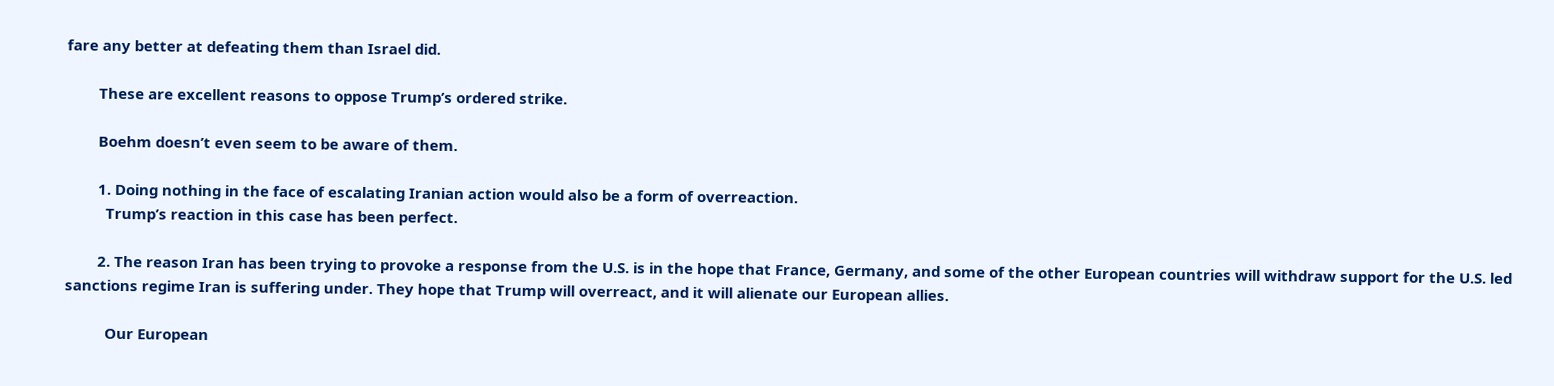fare any better at defeating them than Israel did.

        These are excellent reasons to oppose Trump’s ordered strike.

        Boehm doesn’t even seem to be aware of them.

        1. Doing nothing in the face of escalating Iranian action would also be a form of overreaction.
          Trump’s reaction in this case has been perfect.

        2. The reason Iran has been trying to provoke a response from the U.S. is in the hope that France, Germany, and some of the other European countries will withdraw support for the U.S. led sanctions regime Iran is suffering under. They hope that Trump will overreact, and it will alienate our European allies.

          Our European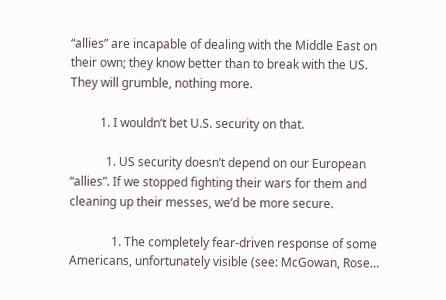“allies” are incapable of dealing with the Middle East on their own; they know better than to break with the US. They will grumble, nothing more.

          1. I wouldn’t bet U.S. security on that.

            1. US security doesn’t depend on our European “allies”. If we stopped fighting their wars for them and cleaning up their messes, we’d be more secure.

              1. The completely fear-driven response of some Americans, unfortunately visible (see: McGowan, Rose…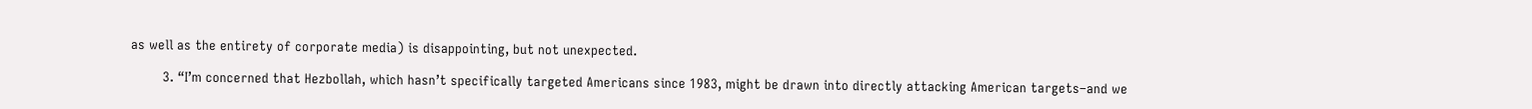as well as the entirety of corporate media) is disappointing, but not unexpected.

        3. “I’m concerned that Hezbollah, which hasn’t specifically targeted Americans since 1983, might be drawn into directly attacking American targets–and we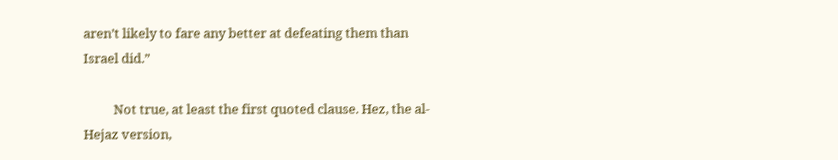aren’t likely to fare any better at defeating them than Israel did.”

          Not true, at least the first quoted clause. Hez, the al-Hejaz version,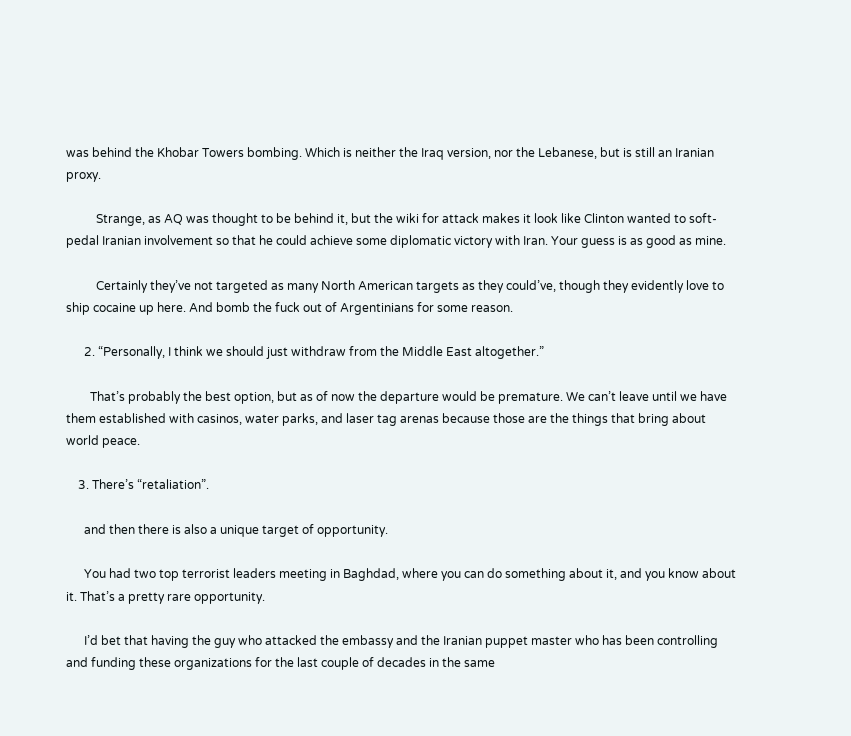was behind the Khobar Towers bombing. Which is neither the Iraq version, nor the Lebanese, but is still an Iranian proxy.

          Strange, as AQ was thought to be behind it, but the wiki for attack makes it look like Clinton wanted to soft-pedal Iranian involvement so that he could achieve some diplomatic victory with Iran. Your guess is as good as mine.

          Certainly they’ve not targeted as many North American targets as they could’ve, though they evidently love to ship cocaine up here. And bomb the fuck out of Argentinians for some reason.

      2. “Personally, I think we should just withdraw from the Middle East altogether.”

        That’s probably the best option, but as of now the departure would be premature. We can’t leave until we have them established with casinos, water parks, and laser tag arenas because those are the things that bring about world peace.

    3. There’s “retaliation”.

      and then there is also a unique target of opportunity.

      You had two top terrorist leaders meeting in Baghdad, where you can do something about it, and you know about it. That’s a pretty rare opportunity.

      I’d bet that having the guy who attacked the embassy and the Iranian puppet master who has been controlling and funding these organizations for the last couple of decades in the same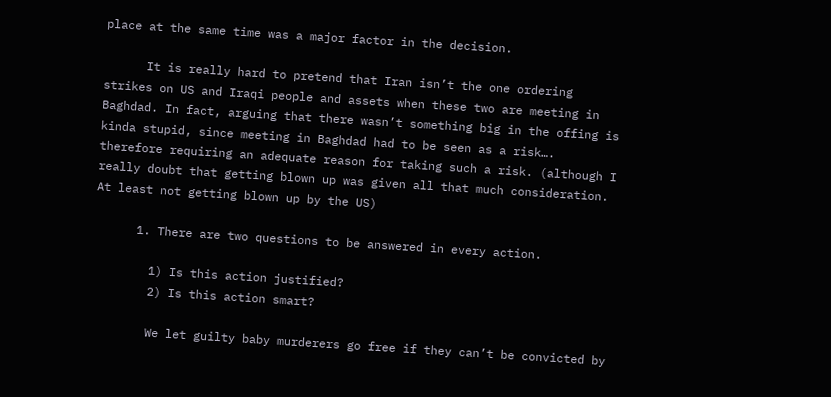place at the same time was a major factor in the decision.

      It is really hard to pretend that Iran isn’t the one ordering strikes on US and Iraqi people and assets when these two are meeting in Baghdad. In fact, arguing that there wasn’t something big in the offing is kinda stupid, since meeting in Baghdad had to be seen as a risk…. therefore requiring an adequate reason for taking such a risk. (although I really doubt that getting blown up was given all that much consideration. At least not getting blown up by the US)

      1. There are two questions to be answered in every action.

        1) Is this action justified?
        2) Is this action smart?

        We let guilty baby murderers go free if they can’t be convicted by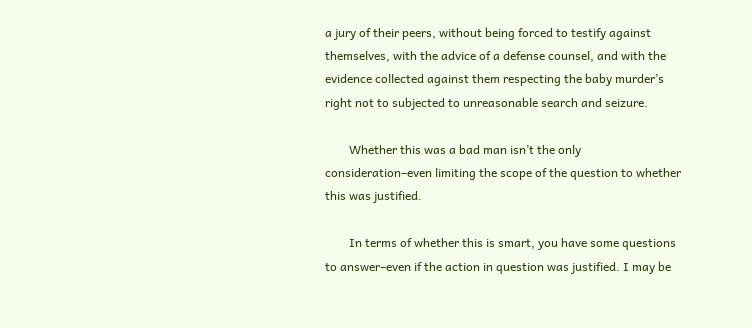a jury of their peers, without being forced to testify against themselves, with the advice of a defense counsel, and with the evidence collected against them respecting the baby murder’s right not to subjected to unreasonable search and seizure.

        Whether this was a bad man isn’t the only consideration–even limiting the scope of the question to whether this was justified.

        In terms of whether this is smart, you have some questions to answer–even if the action in question was justified. I may be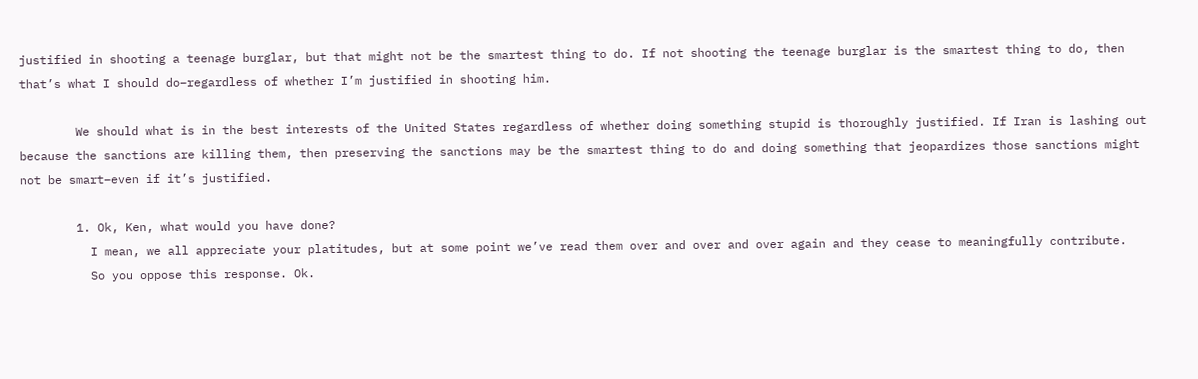justified in shooting a teenage burglar, but that might not be the smartest thing to do. If not shooting the teenage burglar is the smartest thing to do, then that’s what I should do–regardless of whether I’m justified in shooting him.

        We should what is in the best interests of the United States regardless of whether doing something stupid is thoroughly justified. If Iran is lashing out because the sanctions are killing them, then preserving the sanctions may be the smartest thing to do and doing something that jeopardizes those sanctions might not be smart–even if it’s justified.

        1. Ok, Ken, what would you have done?
          I mean, we all appreciate your platitudes, but at some point we’ve read them over and over and over again and they cease to meaningfully contribute.
          So you oppose this response. Ok.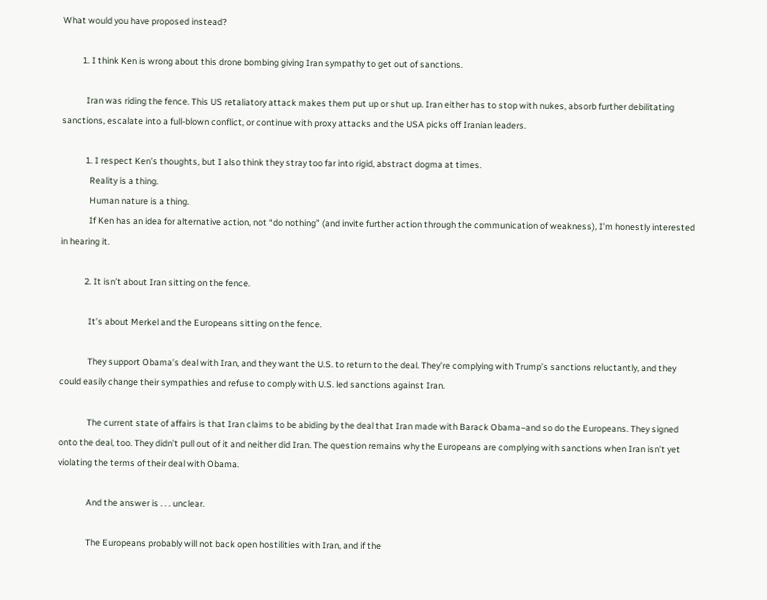What would you have proposed instead?

          1. I think Ken is wrong about this drone bombing giving Iran sympathy to get out of sanctions.

            Iran was riding the fence. This US retaliatory attack makes them put up or shut up. Iran either has to stop with nukes, absorb further debilitating sanctions, escalate into a full-blown conflict, or continue with proxy attacks and the USA picks off Iranian leaders.

            1. I respect Ken’s thoughts, but I also think they stray too far into rigid, abstract dogma at times.
              Reality is a thing.
              Human nature is a thing.
              If Ken has an idea for alternative action, not “do nothing” (and invite further action through the communication of weakness), I’m honestly interested in hearing it.

            2. It isn’t about Iran sitting on the fence.

              It’s about Merkel and the Europeans sitting on the fence.

              They support Obama’s deal with Iran, and they want the U.S. to return to the deal. They’re complying with Trump’s sanctions reluctantly, and they could easily change their sympathies and refuse to comply with U.S. led sanctions against Iran.

              The current state of affairs is that Iran claims to be abiding by the deal that Iran made with Barack Obama–and so do the Europeans. They signed onto the deal, too. They didn’t pull out of it and neither did Iran. The question remains why the Europeans are complying with sanctions when Iran isn’t yet violating the terms of their deal with Obama.

              And the answer is . . . unclear.

              The Europeans probably will not back open hostilities with Iran, and if the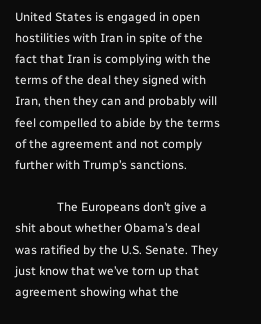United States is engaged in open hostilities with Iran in spite of the fact that Iran is complying with the terms of the deal they signed with Iran, then they can and probably will feel compelled to abide by the terms of the agreement and not comply further with Trump’s sanctions.

              The Europeans don’t give a shit about whether Obama’s deal was ratified by the U.S. Senate. They just know that we’ve torn up that agreement showing what the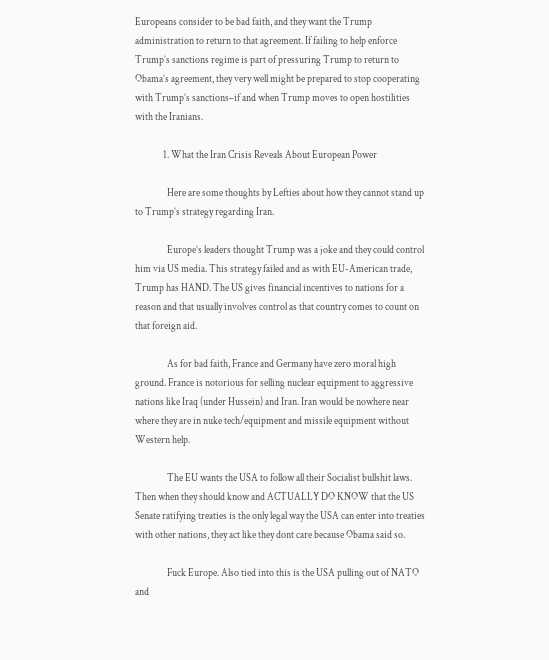Europeans consider to be bad faith, and they want the Trump administration to return to that agreement. If failing to help enforce Trump’s sanctions regime is part of pressuring Trump to return to Obama’s agreement, they very well might be prepared to stop cooperating with Trump’s sanctions–if and when Trump moves to open hostilities with the Iranians.

              1. What the Iran Crisis Reveals About European Power

                Here are some thoughts by Lefties about how they cannot stand up to Trump’s strategy regarding Iran.

                Europe’s leaders thought Trump was a joke and they could control him via US media. This strategy failed and as with EU-American trade, Trump has HAND. The US gives financial incentives to nations for a reason and that usually involves control as that country comes to count on that foreign aid.

                As for bad faith, France and Germany have zero moral high ground. France is notorious for selling nuclear equipment to aggressive nations like Iraq (under Hussein) and Iran. Iran would be nowhere near where they are in nuke tech/equipment and missile equipment without Western help.

                The EU wants the USA to follow all their Socialist bullshit laws. Then when they should know and ACTUALLY DO KNOW that the US Senate ratifying treaties is the only legal way the USA can enter into treaties with other nations, they act like they dont care because Obama said so.

                Fuck Europe. Also tied into this is the USA pulling out of NATO and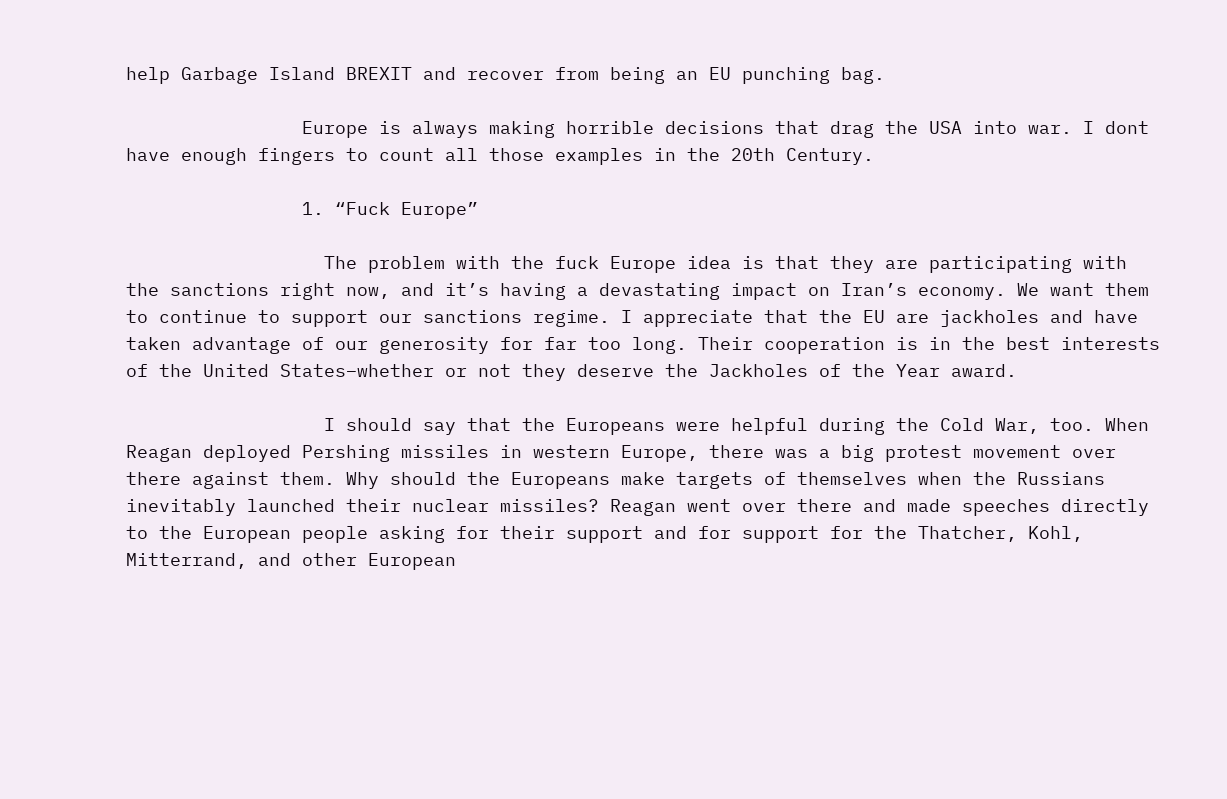help Garbage Island BREXIT and recover from being an EU punching bag.

                Europe is always making horrible decisions that drag the USA into war. I dont have enough fingers to count all those examples in the 20th Century.

                1. “Fuck Europe”

                  The problem with the fuck Europe idea is that they are participating with the sanctions right now, and it’s having a devastating impact on Iran’s economy. We want them to continue to support our sanctions regime. I appreciate that the EU are jackholes and have taken advantage of our generosity for far too long. Their cooperation is in the best interests of the United States–whether or not they deserve the Jackholes of the Year award.

                  I should say that the Europeans were helpful during the Cold War, too. When Reagan deployed Pershing missiles in western Europe, there was a big protest movement over there against them. Why should the Europeans make targets of themselves when the Russians inevitably launched their nuclear missiles? Reagan went over there and made speeches directly to the European people asking for their support and for support for the Thatcher, Kohl, Mitterrand, and other European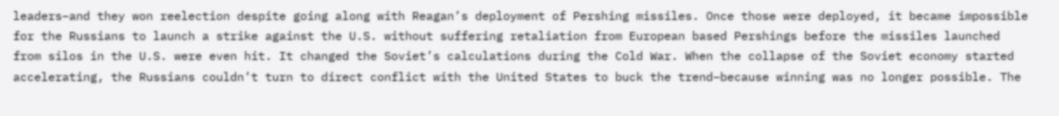leaders–and they won reelection despite going along with Reagan’s deployment of Pershing missiles. Once those were deployed, it became impossible for the Russians to launch a strike against the U.S. without suffering retaliation from European based Pershings before the missiles launched from silos in the U.S. were even hit. It changed the Soviet’s calculations during the Cold War. When the collapse of the Soviet economy started accelerating, the Russians couldn’t turn to direct conflict with the United States to buck the trend–because winning was no longer possible. The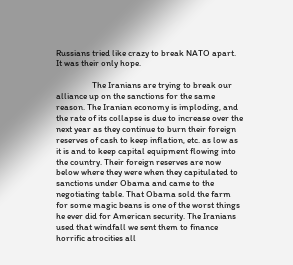Russians tried like crazy to break NATO apart. It was their only hope.

                  The Iranians are trying to break our alliance up on the sanctions for the same reason. The Iranian economy is imploding, and the rate of its collapse is due to increase over the next year as they continue to burn their foreign reserves of cash to keep inflation, etc. as low as it is and to keep capital equipment flowing into the country. Their foreign reserves are now below where they were when they capitulated to sanctions under Obama and came to the negotiating table. That Obama sold the farm for some magic beans is one of the worst things he ever did for American security. The Iranians used that windfall we sent them to finance horrific atrocities all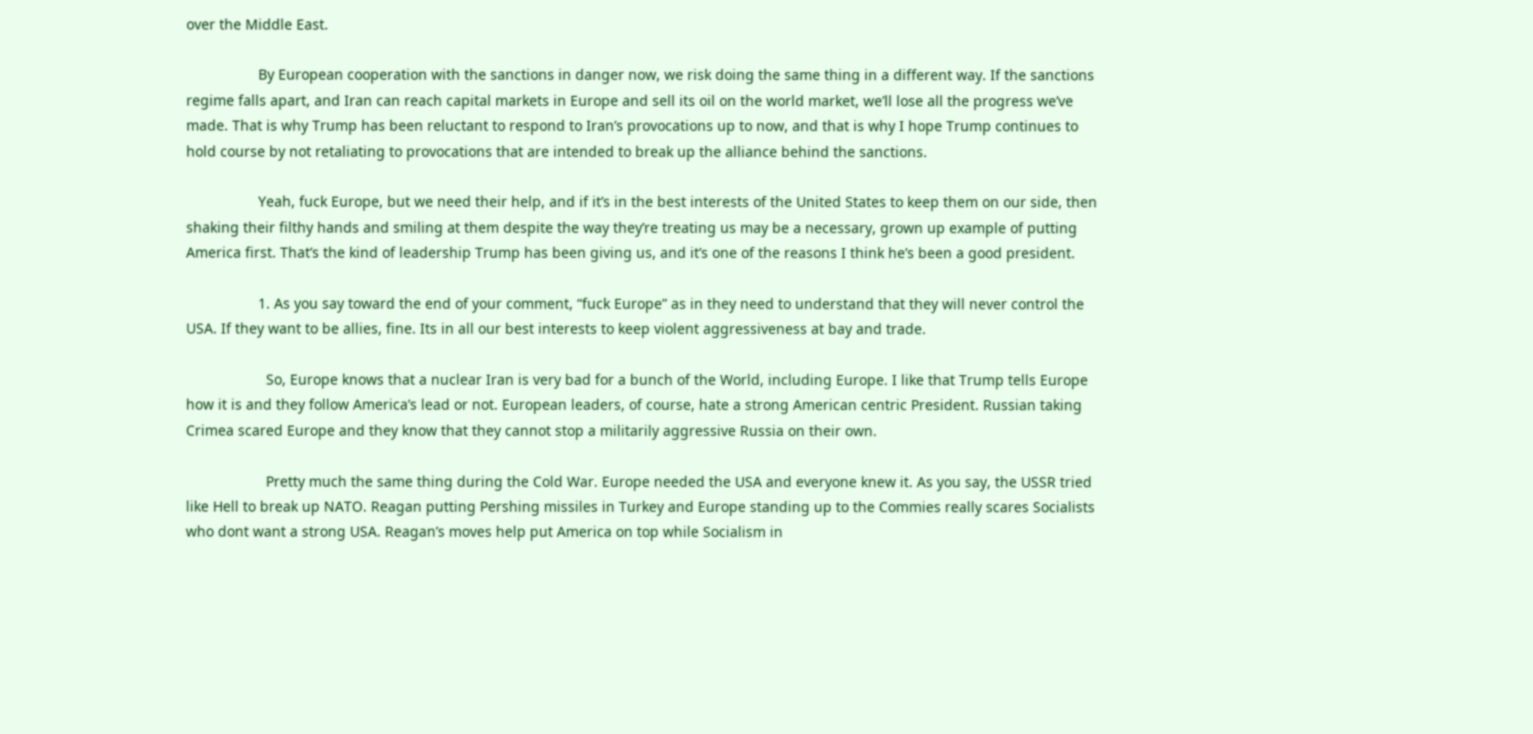over the Middle East.

                  By European cooperation with the sanctions in danger now, we risk doing the same thing in a different way. If the sanctions regime falls apart, and Iran can reach capital markets in Europe and sell its oil on the world market, we’ll lose all the progress we’ve made. That is why Trump has been reluctant to respond to Iran’s provocations up to now, and that is why I hope Trump continues to hold course by not retaliating to provocations that are intended to break up the alliance behind the sanctions.

                  Yeah, fuck Europe, but we need their help, and if it’s in the best interests of the United States to keep them on our side, then shaking their filthy hands and smiling at them despite the way they’re treating us may be a necessary, grown up example of putting America first. That’s the kind of leadership Trump has been giving us, and it’s one of the reasons I think he’s been a good president.

                  1. As you say toward the end of your comment, “fuck Europe” as in they need to understand that they will never control the USA. If they want to be allies, fine. Its in all our best interests to keep violent aggressiveness at bay and trade.

                    So, Europe knows that a nuclear Iran is very bad for a bunch of the World, including Europe. I like that Trump tells Europe how it is and they follow America’s lead or not. European leaders, of course, hate a strong American centric President. Russian taking Crimea scared Europe and they know that they cannot stop a militarily aggressive Russia on their own.

                    Pretty much the same thing during the Cold War. Europe needed the USA and everyone knew it. As you say, the USSR tried like Hell to break up NATO. Reagan putting Pershing missiles in Turkey and Europe standing up to the Commies really scares Socialists who dont want a strong USA. Reagan’s moves help put America on top while Socialism in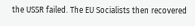the USSR failed. The EU Socialists then recovered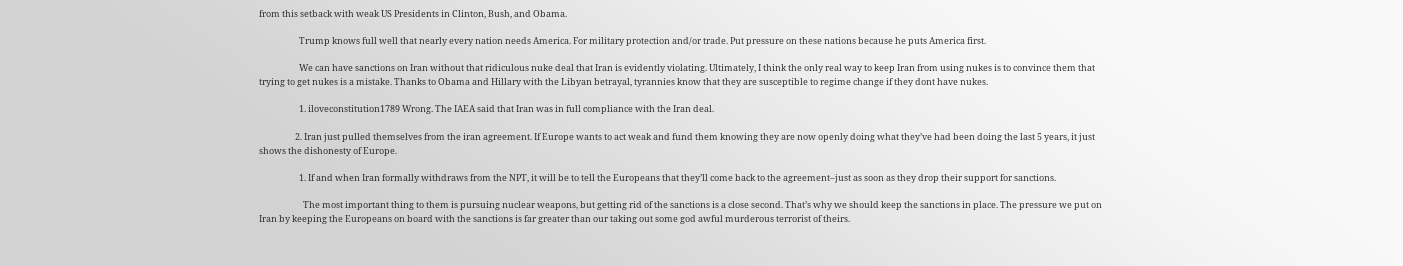from this setback with weak US Presidents in Clinton, Bush, and Obama.

                    Trump knows full well that nearly every nation needs America. For military protection and/or trade. Put pressure on these nations because he puts America first.

                    We can have sanctions on Iran without that ridiculous nuke deal that Iran is evidently violating. Ultimately, I think the only real way to keep Iran from using nukes is to convince them that trying to get nukes is a mistake. Thanks to Obama and Hillary with the Libyan betrayal, tyrannies know that they are susceptible to regime change if they dont have nukes.

                    1. iloveconstitution1789 Wrong. The IAEA said that Iran was in full compliance with the Iran deal.

                  2. Iran just pulled themselves from the iran agreement. If Europe wants to act weak and fund them knowing they are now openly doing what they’ve had been doing the last 5 years, it just shows the dishonesty of Europe.

                    1. If and when Iran formally withdraws from the NPT, it will be to tell the Europeans that they’ll come back to the agreement–just as soon as they drop their support for sanctions.

                      The most important thing to them is pursuing nuclear weapons, but getting rid of the sanctions is a close second. That’s why we should keep the sanctions in place. The pressure we put on Iran by keeping the Europeans on board with the sanctions is far greater than our taking out some god awful murderous terrorist of theirs.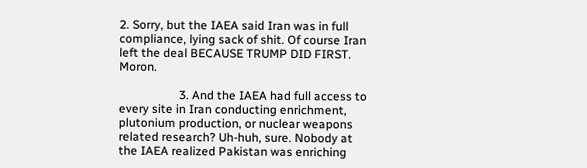2. Sorry, but the IAEA said Iran was in full compliance, lying sack of shit. Of course Iran left the deal BECAUSE TRUMP DID FIRST. Moron.

                    3. And the IAEA had full access to every site in Iran conducting enrichment, plutonium production, or nuclear weapons related research? Uh-huh, sure. Nobody at the IAEA realized Pakistan was enriching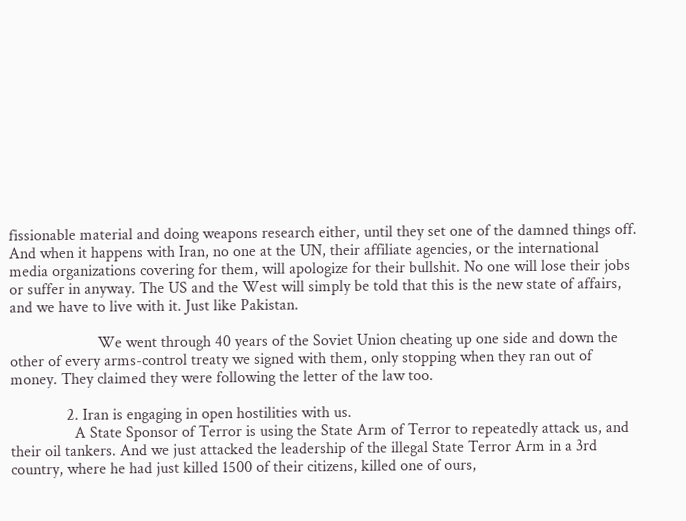fissionable material and doing weapons research either, until they set one of the damned things off. And when it happens with Iran, no one at the UN, their affiliate agencies, or the international media organizations covering for them, will apologize for their bullshit. No one will lose their jobs or suffer in anyway. The US and the West will simply be told that this is the new state of affairs, and we have to live with it. Just like Pakistan.

                      We went through 40 years of the Soviet Union cheating up one side and down the other of every arms-control treaty we signed with them, only stopping when they ran out of money. They claimed they were following the letter of the law too.

              2. Iran is engaging in open hostilities with us.
                A State Sponsor of Terror is using the State Arm of Terror to repeatedly attack us, and their oil tankers. And we just attacked the leadership of the illegal State Terror Arm in a 3rd country, where he had just killed 1500 of their citizens, killed one of ours,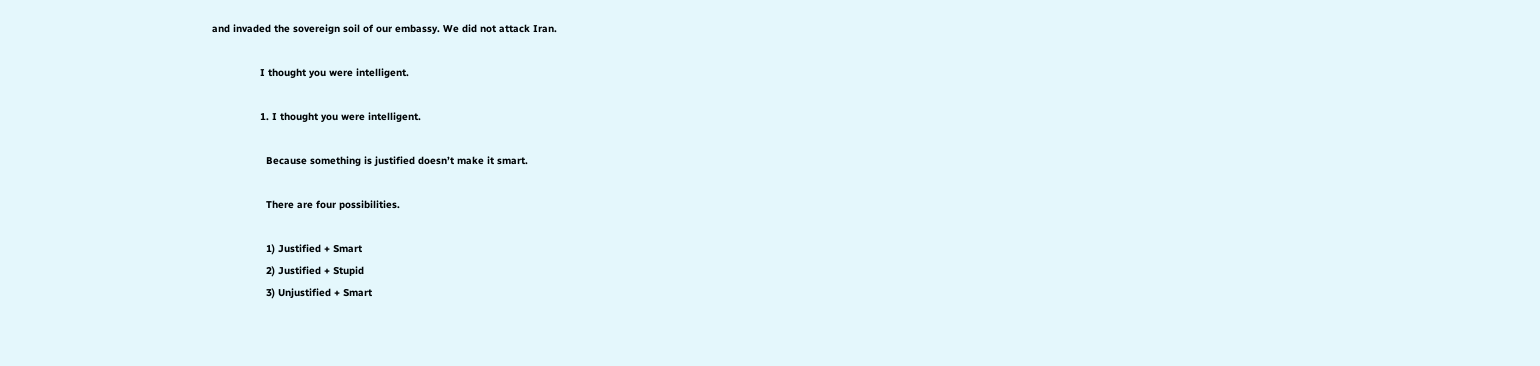and invaded the sovereign soil of our embassy. We did not attack Iran.

                I thought you were intelligent.

                1. I thought you were intelligent.

                  Because something is justified doesn’t make it smart.

                  There are four possibilities.

                  1) Justified + Smart
                  2) Justified + Stupid
                  3) Unjustified + Smart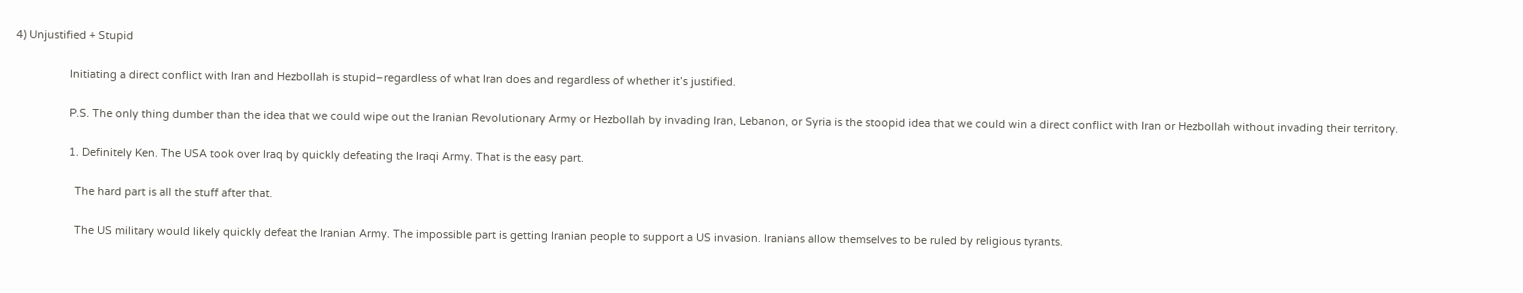4) Unjustified + Stupid

                  Initiating a direct conflict with Iran and Hezbollah is stupid–regardless of what Iran does and regardless of whether it’s justified.

                  P.S. The only thing dumber than the idea that we could wipe out the Iranian Revolutionary Army or Hezbollah by invading Iran, Lebanon, or Syria is the stoopid idea that we could win a direct conflict with Iran or Hezbollah without invading their territory.

                  1. Definitely Ken. The USA took over Iraq by quickly defeating the Iraqi Army. That is the easy part.

                    The hard part is all the stuff after that.

                    The US military would likely quickly defeat the Iranian Army. The impossible part is getting Iranian people to support a US invasion. Iranians allow themselves to be ruled by religious tyrants.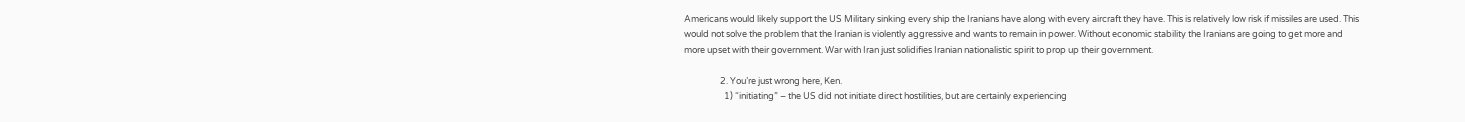Americans would likely support the US Military sinking every ship the Iranians have along with every aircraft they have. This is relatively low risk if missiles are used. This would not solve the problem that the Iranian is violently aggressive and wants to remain in power. Without economic stability the Iranians are going to get more and more upset with their government. War with Iran just solidifies Iranian nationalistic spirit to prop up their government.

                  2. You’re just wrong here, Ken.
                    1) “initiating” – the US did not initiate direct hostilities, but are certainly experiencing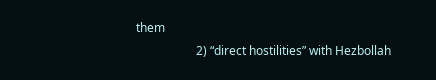them
                    2) “direct hostilities” with Hezbollah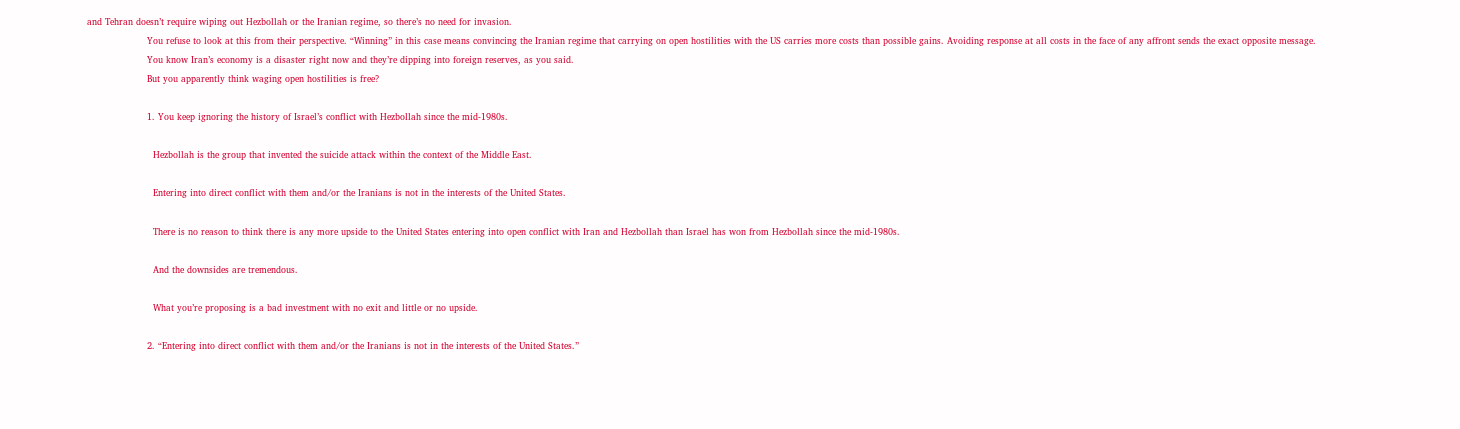and Tehran doesn’t require wiping out Hezbollah or the Iranian regime, so there’s no need for invasion.
                    You refuse to look at this from their perspective. “Winning” in this case means convincing the Iranian regime that carrying on open hostilities with the US carries more costs than possible gains. Avoiding response at all costs in the face of any affront sends the exact opposite message.
                    You know Iran’s economy is a disaster right now and they’re dipping into foreign reserves, as you said.
                    But you apparently think waging open hostilities is free?

                    1. You keep ignoring the history of Israel’s conflict with Hezbollah since the mid-1980s.

                      Hezbollah is the group that invented the suicide attack within the context of the Middle East.

                      Entering into direct conflict with them and/or the Iranians is not in the interests of the United States.

                      There is no reason to think there is any more upside to the United States entering into open conflict with Iran and Hezbollah than Israel has won from Hezbollah since the mid-1980s.

                      And the downsides are tremendous.

                      What you’re proposing is a bad investment with no exit and little or no upside.

                    2. “Entering into direct conflict with them and/or the Iranians is not in the interests of the United States.”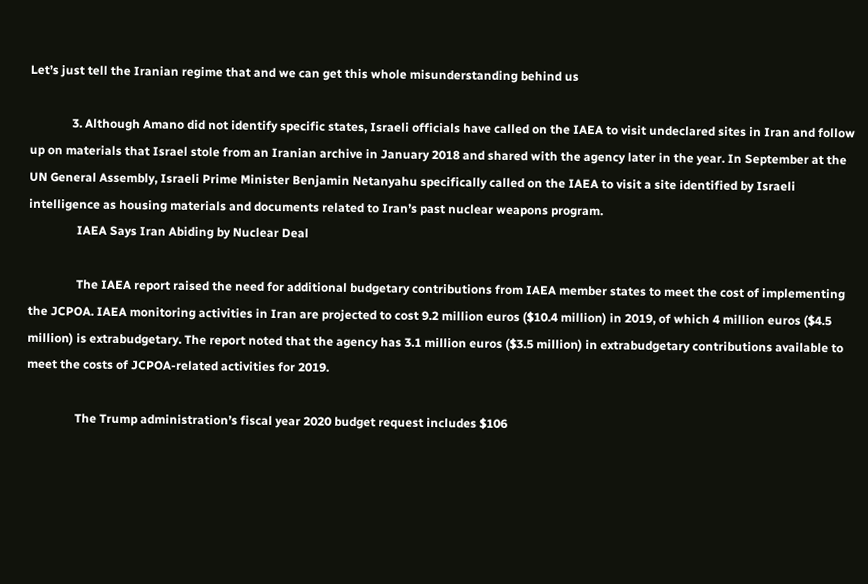Let’s just tell the Iranian regime that and we can get this whole misunderstanding behind us

              3. Although Amano did not identify specific states, Israeli officials have called on the IAEA to visit undeclared sites in Iran and follow up on materials that Israel stole from an Iranian archive in January 2018 and shared with the agency later in the year. In September at the UN General Assembly, Israeli Prime Minister Benjamin Netanyahu specifically called on the IAEA to visit a site identified by Israeli intelligence as housing materials and documents related to Iran’s past nuclear weapons program.
                IAEA Says Iran Abiding by Nuclear Deal

                The IAEA report raised the need for additional budgetary contributions from IAEA member states to meet the cost of implementing the JCPOA. IAEA monitoring activities in Iran are projected to cost 9.2 million euros ($10.4 million) in 2019, of which 4 million euros ($4.5 million) is extrabudgetary. The report noted that the agency has 3.1 million euros ($3.5 million) in extrabudgetary contributions available to meet the costs of JCPOA-related activities for 2019.

                The Trump administration’s fiscal year 2020 budget request includes $106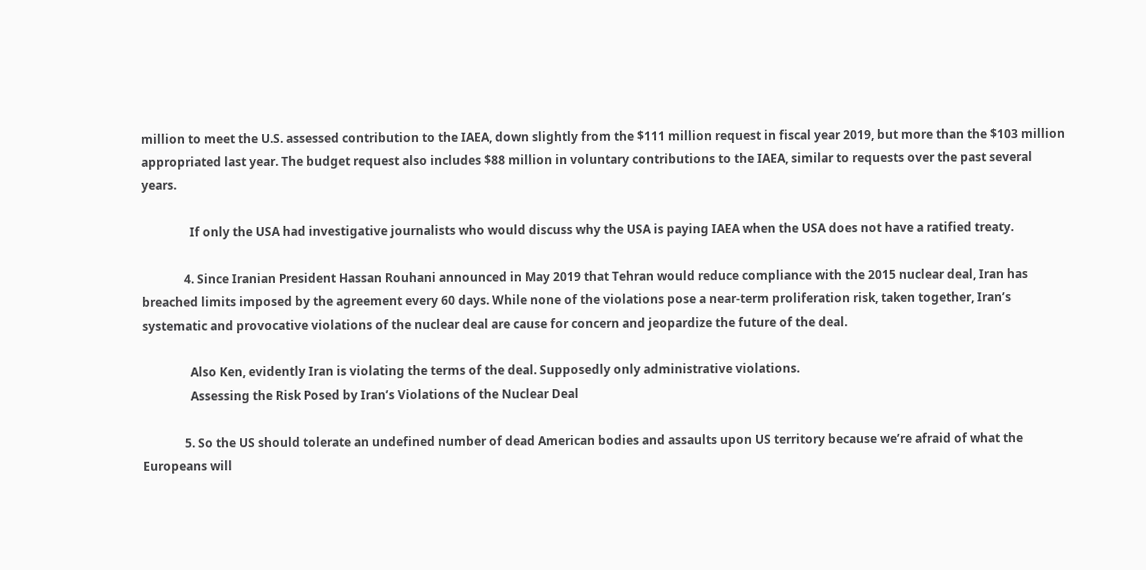million to meet the U.S. assessed contribution to the IAEA, down slightly from the $111 million request in fiscal year 2019, but more than the $103 million appropriated last year. The budget request also includes $88 million in voluntary contributions to the IAEA, similar to requests over the past several years.

                If only the USA had investigative journalists who would discuss why the USA is paying IAEA when the USA does not have a ratified treaty.

              4. Since Iranian President Hassan Rouhani announced in May 2019 that Tehran would reduce compliance with the 2015 nuclear deal, Iran has breached limits imposed by the agreement every 60 days. While none of the violations pose a near-term proliferation risk, taken together, Iran’s systematic and provocative violations of the nuclear deal are cause for concern and jeopardize the future of the deal.

                Also Ken, evidently Iran is violating the terms of the deal. Supposedly only administrative violations.
                Assessing the Risk Posed by Iran’s Violations of the Nuclear Deal

              5. So the US should tolerate an undefined number of dead American bodies and assaults upon US territory because we’re afraid of what the Europeans will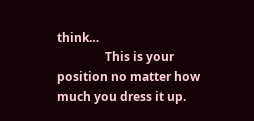think…
                This is your position no matter how much you dress it up.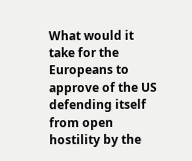What would it take for the Europeans to approve of the US defending itself from open hostility by the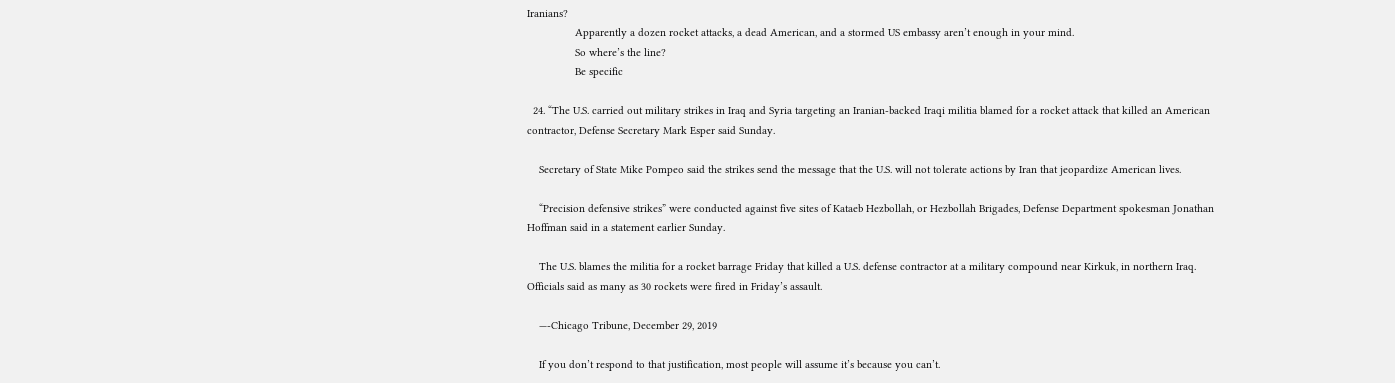Iranians?
                Apparently a dozen rocket attacks, a dead American, and a stormed US embassy aren’t enough in your mind.
                So where’s the line?
                Be specific

  24. “The U.S. carried out military strikes in Iraq and Syria targeting an Iranian-backed Iraqi militia blamed for a rocket attack that killed an American contractor, Defense Secretary Mark Esper said Sunday.

    Secretary of State Mike Pompeo said the strikes send the message that the U.S. will not tolerate actions by Iran that jeopardize American lives.

    “Precision defensive strikes” were conducted against five sites of Kataeb Hezbollah, or Hezbollah Brigades, Defense Department spokesman Jonathan Hoffman said in a statement earlier Sunday.

    The U.S. blames the militia for a rocket barrage Friday that killed a U.S. defense contractor at a military compound near Kirkuk, in northern Iraq. Officials said as many as 30 rockets were fired in Friday’s assault.

    —-Chicago Tribune, December 29, 2019

    If you don’t respond to that justification, most people will assume it’s because you can’t.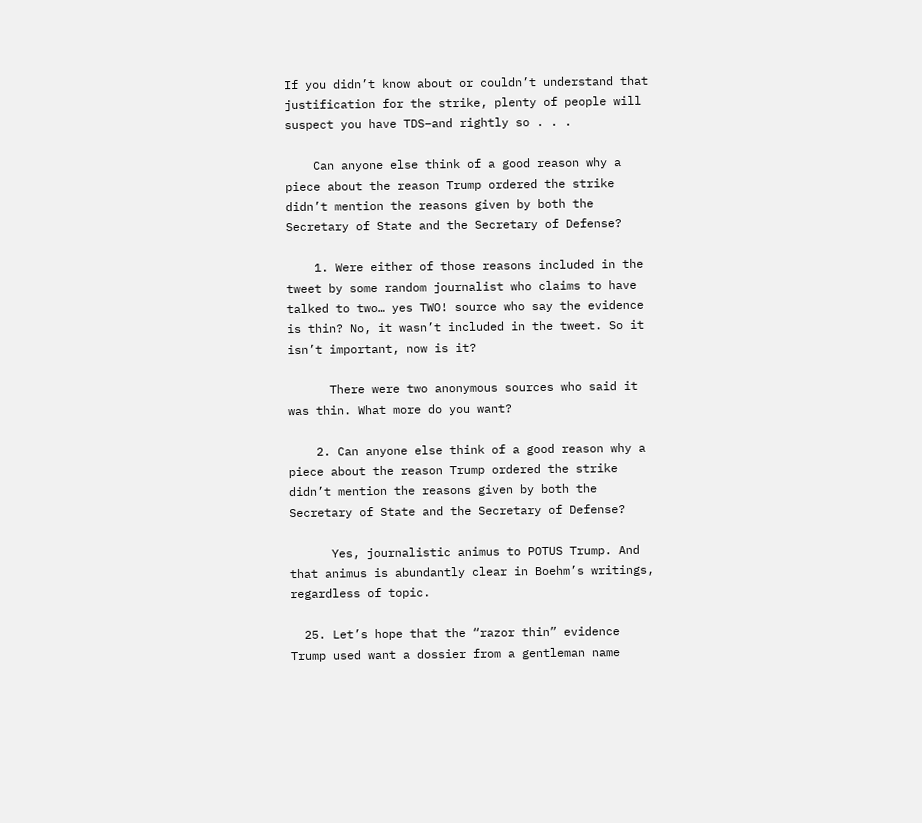If you didn’t know about or couldn’t understand that justification for the strike, plenty of people will suspect you have TDS–and rightly so . . .

    Can anyone else think of a good reason why a piece about the reason Trump ordered the strike didn’t mention the reasons given by both the Secretary of State and the Secretary of Defense?

    1. Were either of those reasons included in the tweet by some random journalist who claims to have talked to two… yes TWO! source who say the evidence is thin? No, it wasn’t included in the tweet. So it isn’t important, now is it?

      There were two anonymous sources who said it was thin. What more do you want?

    2. Can anyone else think of a good reason why a piece about the reason Trump ordered the strike didn’t mention the reasons given by both the Secretary of State and the Secretary of Defense?

      Yes, journalistic animus to POTUS Trump. And that animus is abundantly clear in Boehm’s writings, regardless of topic.

  25. Let’s hope that the “razor thin” evidence Trump used want a dossier from a gentleman name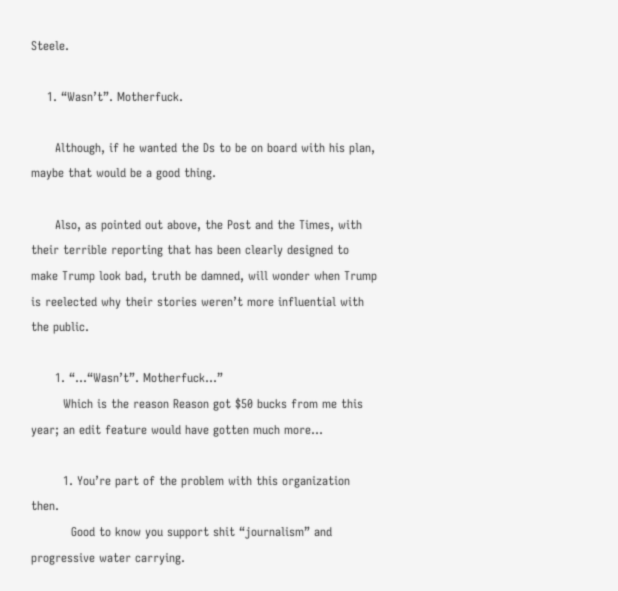Steele.

    1. “Wasn’t”. Motherfuck.

      Although, if he wanted the Ds to be on board with his plan, maybe that would be a good thing.

      Also, as pointed out above, the Post and the Times, with their terrible reporting that has been clearly designed to make Trump look bad, truth be damned, will wonder when Trump is reelected why their stories weren’t more influential with the public.

      1. “…“Wasn’t”. Motherfuck…”
        Which is the reason Reason got $50 bucks from me this year; an edit feature would have gotten much more…

        1. You’re part of the problem with this organization then.
          Good to know you support shit “journalism” and progressive water carrying.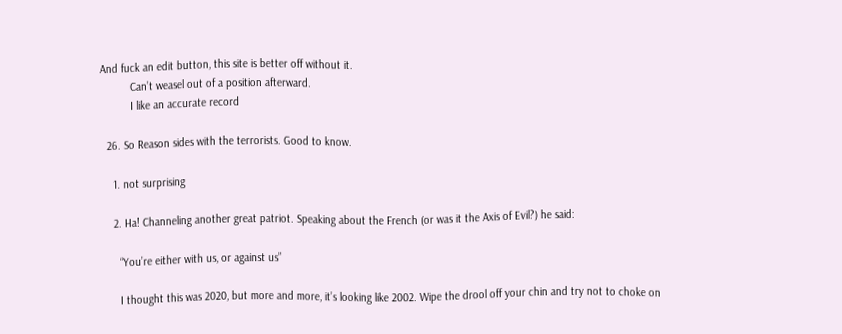And fuck an edit button, this site is better off without it.
          Can’t weasel out of a position afterward.
          I like an accurate record

  26. So Reason sides with the terrorists. Good to know.

    1. not surprising

    2. Ha! Channeling another great patriot. Speaking about the French (or was it the Axis of Evil?) he said:

      “You’re either with us, or against us”

      I thought this was 2020, but more and more, it’s looking like 2002. Wipe the drool off your chin and try not to choke on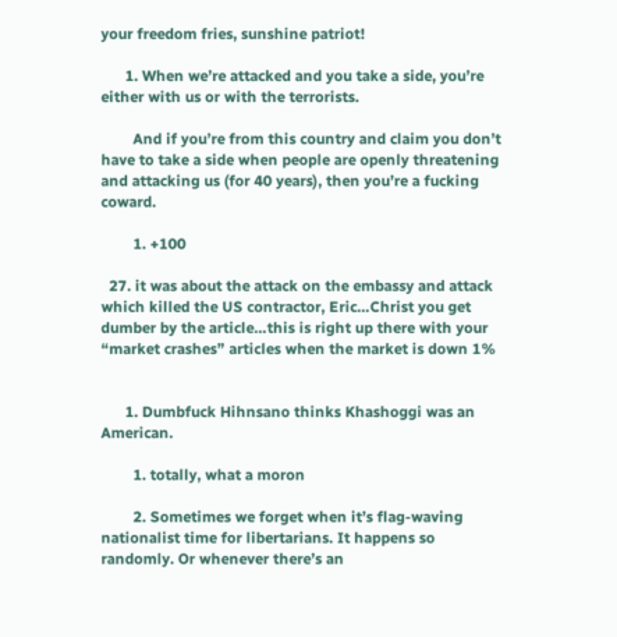your freedom fries, sunshine patriot!

      1. When we’re attacked and you take a side, you’re either with us or with the terrorists.

        And if you’re from this country and claim you don’t have to take a side when people are openly threatening and attacking us (for 40 years), then you’re a fucking coward.

        1. +100

  27. it was about the attack on the embassy and attack which killed the US contractor, Eric…Christ you get dumber by the article…this is right up there with your “market crashes” articles when the market is down 1%


      1. Dumbfuck Hihnsano thinks Khashoggi was an American.

        1. totally, what a moron

        2. Sometimes we forget when it’s flag-waving nationalist time for libertarians. It happens so randomly. Or whenever there’s an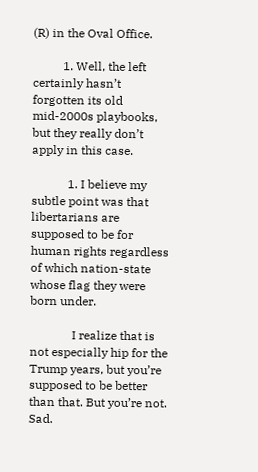(R) in the Oval Office.

          1. Well, the left certainly hasn’t forgotten its old mid-2000s playbooks, but they really don’t apply in this case.

            1. I believe my subtle point was that libertarians are supposed to be for human rights regardless of which nation-state whose flag they were born under.

              I realize that is not especially hip for the Trump years, but you’re supposed to be better than that. But you’re not. Sad.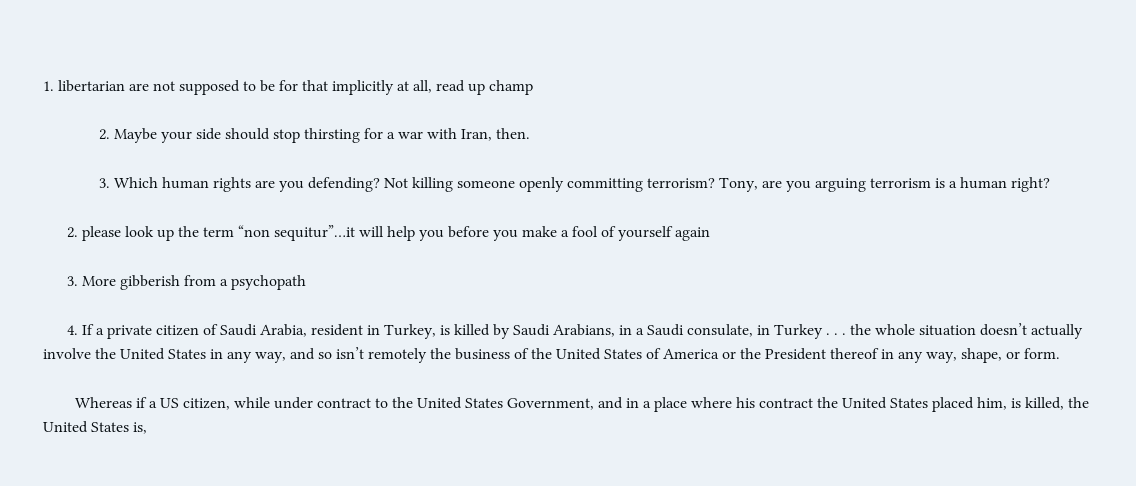1. libertarian are not supposed to be for that implicitly at all, read up champ

              2. Maybe your side should stop thirsting for a war with Iran, then.

              3. Which human rights are you defending? Not killing someone openly committing terrorism? Tony, are you arguing terrorism is a human right?

      2. please look up the term “non sequitur”…it will help you before you make a fool of yourself again

      3. More gibberish from a psychopath

      4. If a private citizen of Saudi Arabia, resident in Turkey, is killed by Saudi Arabians, in a Saudi consulate, in Turkey . . . the whole situation doesn’t actually involve the United States in any way, and so isn’t remotely the business of the United States of America or the President thereof in any way, shape, or form.

        Whereas if a US citizen, while under contract to the United States Government, and in a place where his contract the United States placed him, is killed, the United States is,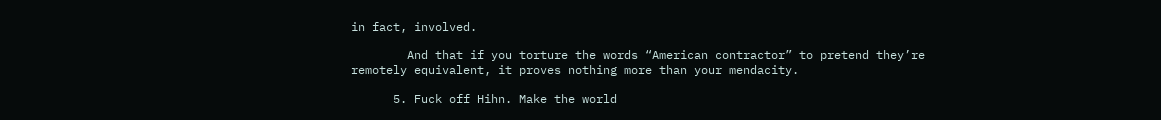in fact, involved.

        And that if you torture the words “American contractor” to pretend they’re remotely equivalent, it proves nothing more than your mendacity.

      5. Fuck off Hihn. Make the world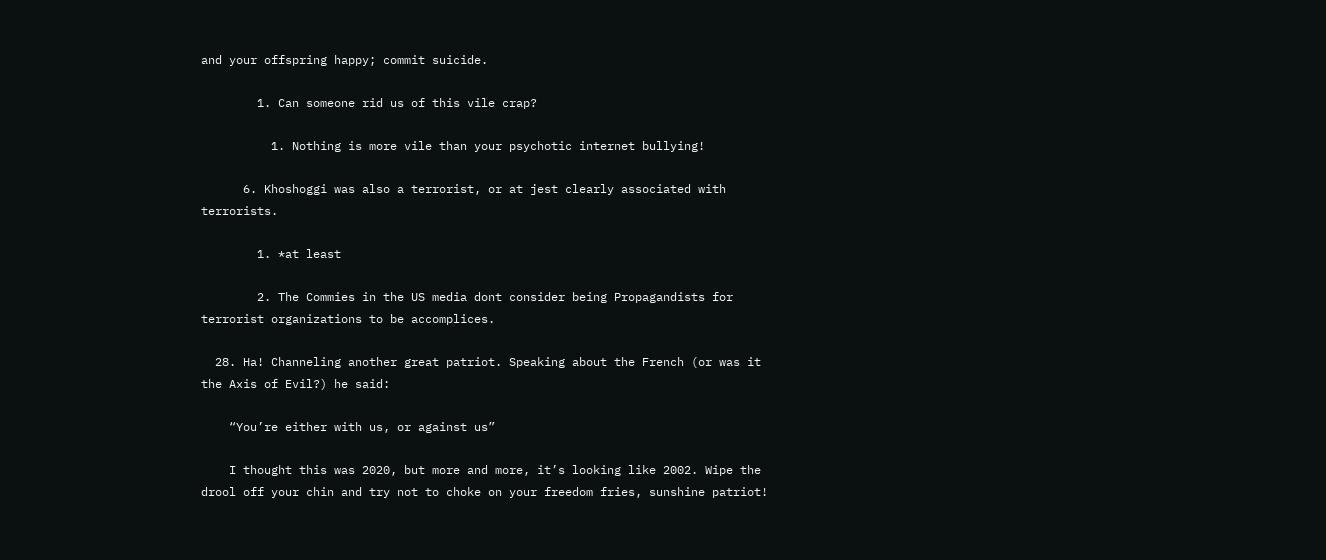and your offspring happy; commit suicide.

        1. Can someone rid us of this vile crap?

          1. Nothing is more vile than your psychotic internet bullying!

      6. Khoshoggi was also a terrorist, or at jest clearly associated with terrorists.

        1. *at least

        2. The Commies in the US media dont consider being Propagandists for terrorist organizations to be accomplices.

  28. Ha! Channeling another great patriot. Speaking about the French (or was it the Axis of Evil?) he said:

    “You’re either with us, or against us”

    I thought this was 2020, but more and more, it’s looking like 2002. Wipe the drool off your chin and try not to choke on your freedom fries, sunshine patriot!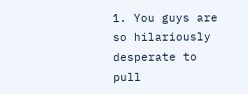1. You guys are so hilariously desperate to pull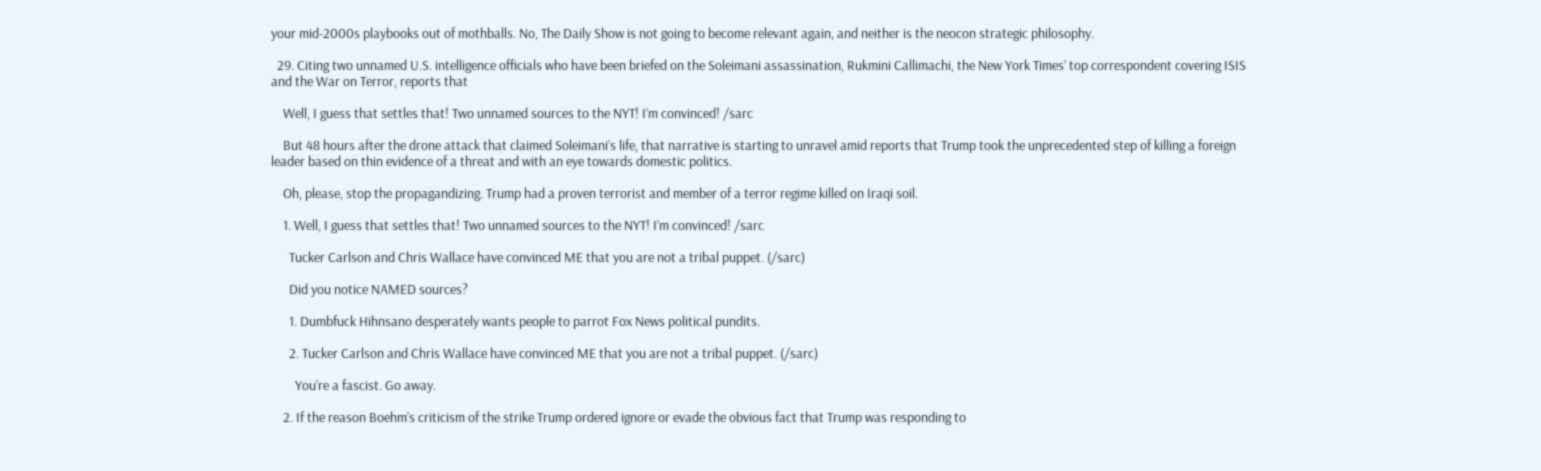your mid-2000s playbooks out of mothballs. No, The Daily Show is not going to become relevant again, and neither is the neocon strategic philosophy.

  29. Citing two unnamed U.S. intelligence officials who have been briefed on the Soleimani assassination, Rukmini Callimachi, the New York Times’ top correspondent covering ISIS and the War on Terror, reports that

    Well, I guess that settles that! Two unnamed sources to the NYT! I’m convinced! /sarc

    But 48 hours after the drone attack that claimed Soleimani’s life, that narrative is starting to unravel amid reports that Trump took the unprecedented step of killing a foreign leader based on thin evidence of a threat and with an eye towards domestic politics.

    Oh, please, stop the propagandizing. Trump had a proven terrorist and member of a terror regime killed on Iraqi soil.

    1. Well, I guess that settles that! Two unnamed sources to the NYT! I’m convinced! /sarc

      Tucker Carlson and Chris Wallace have convinced ME that you are not a tribal puppet. (/sarc)

      Did you notice NAMED sources?

      1. Dumbfuck Hihnsano desperately wants people to parrot Fox News political pundits.

      2. Tucker Carlson and Chris Wallace have convinced ME that you are not a tribal puppet. (/sarc)

        You’re a fascist. Go away.

    2. If the reason Boehm’s criticism of the strike Trump ordered ignore or evade the obvious fact that Trump was responding to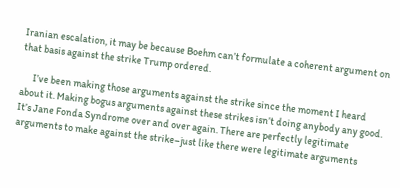Iranian escalation, it may be because Boehm can’t formulate a coherent argument on that basis against the strike Trump ordered.

      I’ve been making those arguments against the strike since the moment I heard about it. Making bogus arguments against these strikes isn’t doing anybody any good. It’s Jane Fonda Syndrome over and over again. There are perfectly legitimate arguments to make against the strike–just like there were legitimate arguments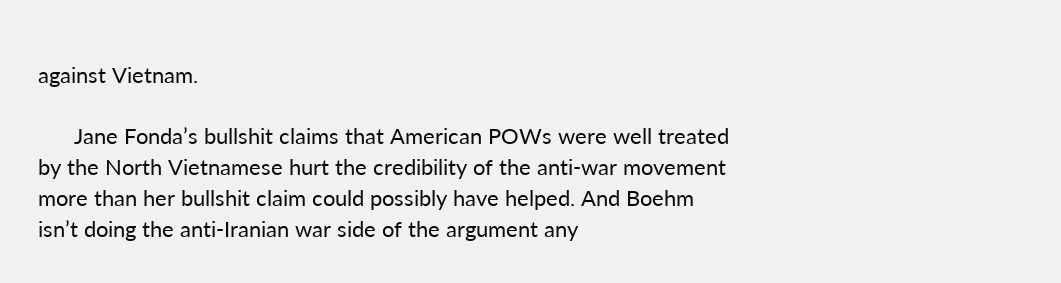against Vietnam.

      Jane Fonda’s bullshit claims that American POWs were well treated by the North Vietnamese hurt the credibility of the anti-war movement more than her bullshit claim could possibly have helped. And Boehm isn’t doing the anti-Iranian war side of the argument any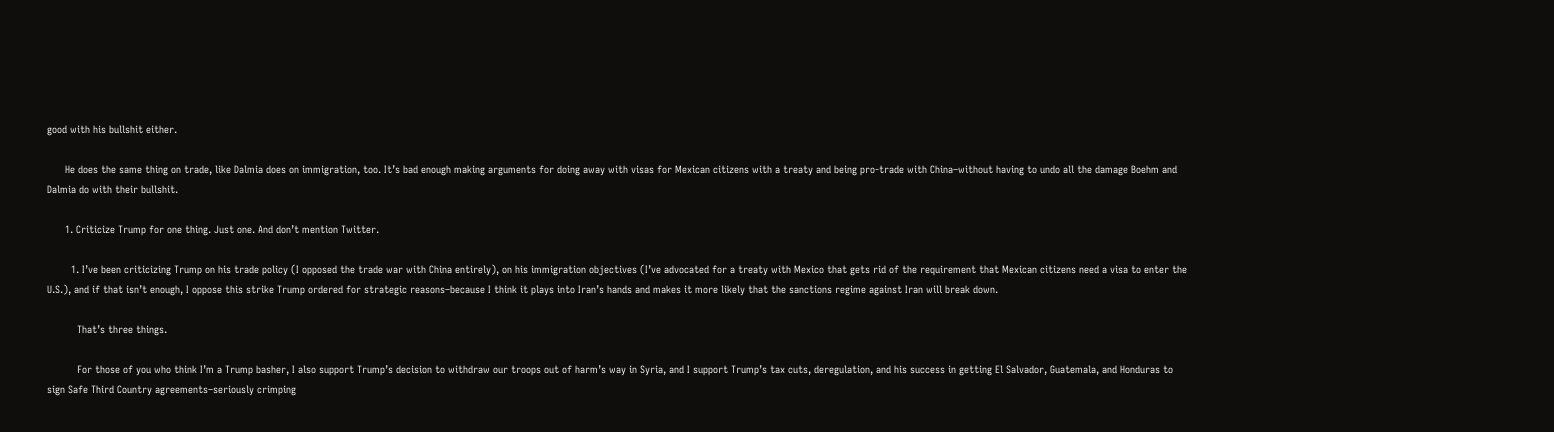good with his bullshit either.

      He does the same thing on trade, like Dalmia does on immigration, too. It’s bad enough making arguments for doing away with visas for Mexican citizens with a treaty and being pro-trade with China–without having to undo all the damage Boehm and Dalmia do with their bullshit.

      1. Criticize Trump for one thing. Just one. And don’t mention Twitter.

        1. I’ve been criticizing Trump on his trade policy (I opposed the trade war with China entirely), on his immigration objectives (I’ve advocated for a treaty with Mexico that gets rid of the requirement that Mexican citizens need a visa to enter the U.S.), and if that isn’t enough, I oppose this strike Trump ordered for strategic reasons–because I think it plays into Iran’s hands and makes it more likely that the sanctions regime against Iran will break down.

          That’s three things.

          For those of you who think I’m a Trump basher, I also support Trump’s decision to withdraw our troops out of harm’s way in Syria, and I support Trump’s tax cuts, deregulation, and his success in getting El Salvador, Guatemala, and Honduras to sign Safe Third Country agreements–seriously crimping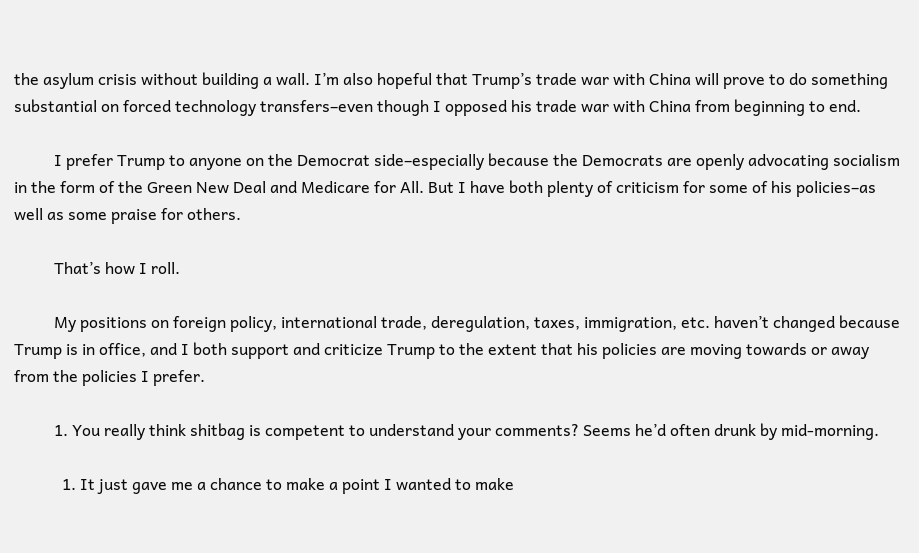the asylum crisis without building a wall. I’m also hopeful that Trump’s trade war with China will prove to do something substantial on forced technology transfers–even though I opposed his trade war with China from beginning to end.

          I prefer Trump to anyone on the Democrat side–especially because the Democrats are openly advocating socialism in the form of the Green New Deal and Medicare for All. But I have both plenty of criticism for some of his policies–as well as some praise for others.

          That’s how I roll.

          My positions on foreign policy, international trade, deregulation, taxes, immigration, etc. haven’t changed because Trump is in office, and I both support and criticize Trump to the extent that his policies are moving towards or away from the policies I prefer.

          1. You really think shitbag is competent to understand your comments? Seems he’d often drunk by mid-morning.

            1. It just gave me a chance to make a point I wanted to make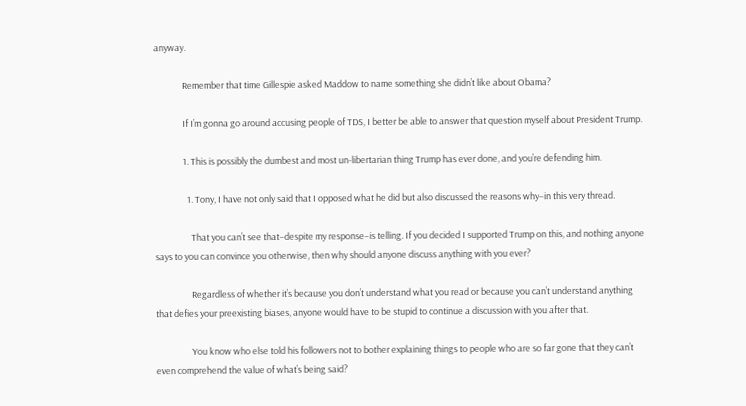anyway.

              Remember that time Gillespie asked Maddow to name something she didn’t like about Obama?

              If I’m gonna go around accusing people of TDS, I better be able to answer that question myself about President Trump.

              1. This is possibly the dumbest and most un-libertarian thing Trump has ever done, and you’re defending him.

                1. Tony, I have not only said that I opposed what he did but also discussed the reasons why–in this very thread.

                  That you can’t see that–despite my response–is telling. If you decided I supported Trump on this, and nothing anyone says to you can convince you otherwise, then why should anyone discuss anything with you ever?

                  Regardless of whether it’s because you don’t understand what you read or because you can’t understand anything that defies your preexisting biases, anyone would have to be stupid to continue a discussion with you after that.

                  You know who else told his followers not to bother explaining things to people who are so far gone that they can’t even comprehend the value of what’s being said?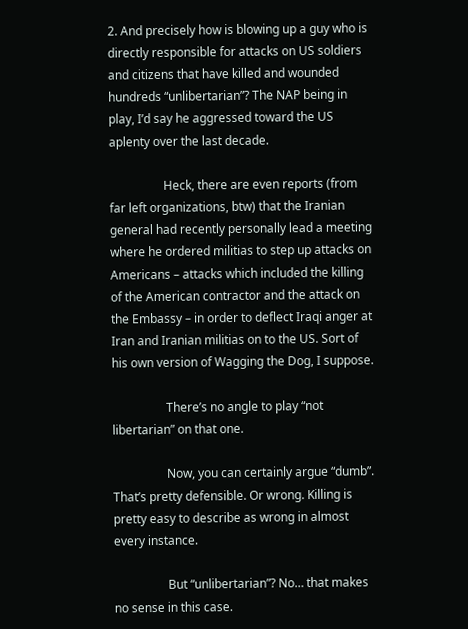2. And precisely how is blowing up a guy who is directly responsible for attacks on US soldiers and citizens that have killed and wounded hundreds “unlibertarian”? The NAP being in play, I’d say he aggressed toward the US aplenty over the last decade.

                  Heck, there are even reports (from far left organizations, btw) that the Iranian general had recently personally lead a meeting where he ordered militias to step up attacks on Americans – attacks which included the killing of the American contractor and the attack on the Embassy – in order to deflect Iraqi anger at Iran and Iranian militias on to the US. Sort of his own version of Wagging the Dog, I suppose.

                  There’s no angle to play “not libertarian” on that one.

                  Now, you can certainly argue “dumb”. That’s pretty defensible. Or wrong. Killing is pretty easy to describe as wrong in almost every instance.

                  But “unlibertarian”? No… that makes no sense in this case.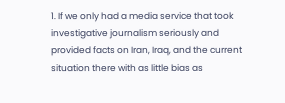1. If we only had a media service that took investigative journalism seriously and provided facts on Iran, Iraq, and the current situation there with as little bias as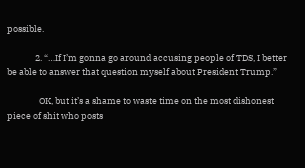possible.

              2. “…If I’m gonna go around accusing people of TDS, I better be able to answer that question myself about President Trump.”

                OK, but it’s a shame to waste time on the most dishonest piece of shit who posts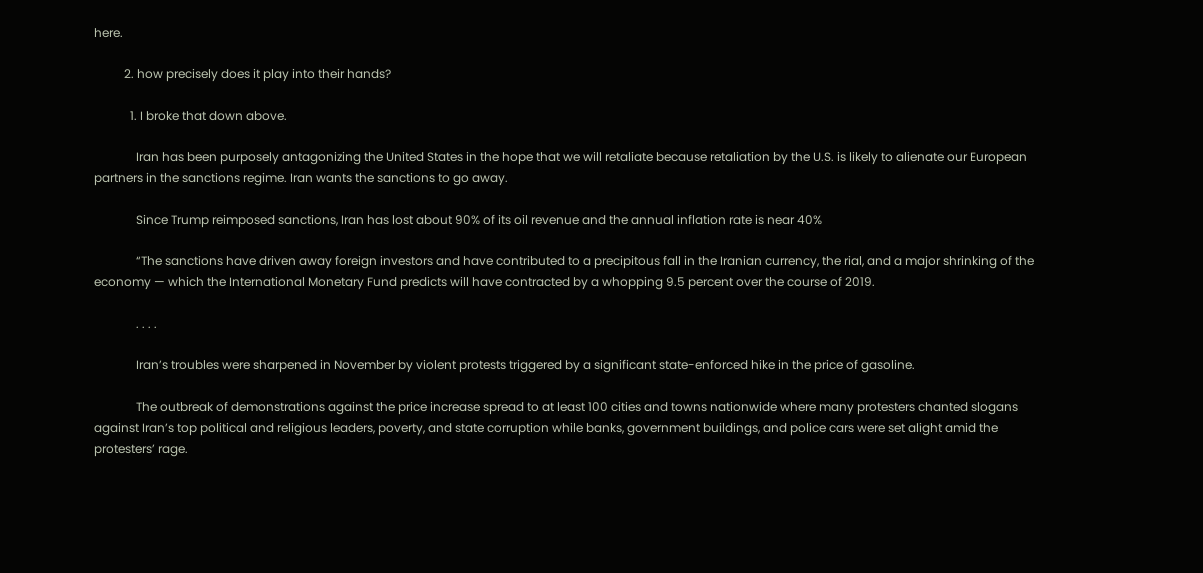here.

          2. how precisely does it play into their hands?

            1. I broke that down above.

              Iran has been purposely antagonizing the United States in the hope that we will retaliate because retaliation by the U.S. is likely to alienate our European partners in the sanctions regime. Iran wants the sanctions to go away.

              Since Trump reimposed sanctions, Iran has lost about 90% of its oil revenue and the annual inflation rate is near 40%

              “The sanctions have driven away foreign investors and have contributed to a precipitous fall in the Iranian currency, the rial, and a major shrinking of the economy — which the International Monetary Fund predicts will have contracted by a whopping 9.5 percent over the course of 2019.

              . . . .

              Iran’s troubles were sharpened in November by violent protests triggered by a significant state-enforced hike in the price of gasoline.

              The outbreak of demonstrations against the price increase spread to at least 100 cities and towns nationwide where many protesters chanted slogans against Iran’s top political and religious leaders, poverty, and state corruption while banks, government buildings, and police cars were set alight amid the protesters’ rage.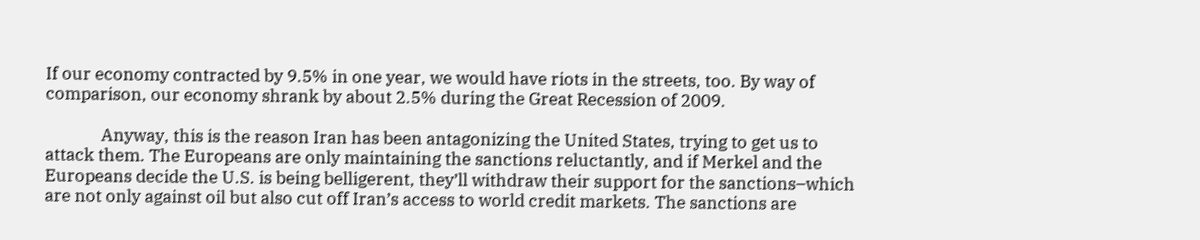If our economy contracted by 9.5% in one year, we would have riots in the streets, too. By way of comparison, our economy shrank by about 2.5% during the Great Recession of 2009.

              Anyway, this is the reason Iran has been antagonizing the United States, trying to get us to attack them. The Europeans are only maintaining the sanctions reluctantly, and if Merkel and the Europeans decide the U.S. is being belligerent, they’ll withdraw their support for the sanctions–which are not only against oil but also cut off Iran’s access to world credit markets. The sanctions are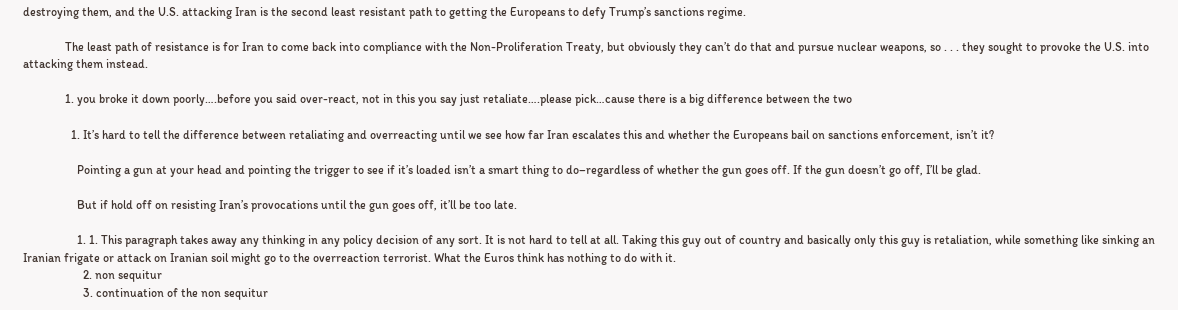destroying them, and the U.S. attacking Iran is the second least resistant path to getting the Europeans to defy Trump’s sanctions regime.

              The least path of resistance is for Iran to come back into compliance with the Non-Proliferation Treaty, but obviously they can’t do that and pursue nuclear weapons, so . . . they sought to provoke the U.S. into attacking them instead.

              1. you broke it down poorly….before you said over-react, not in this you say just retaliate….please pick…cause there is a big difference between the two

                1. It’s hard to tell the difference between retaliating and overreacting until we see how far Iran escalates this and whether the Europeans bail on sanctions enforcement, isn’t it?

                  Pointing a gun at your head and pointing the trigger to see if it’s loaded isn’t a smart thing to do–regardless of whether the gun goes off. If the gun doesn’t go off, I’ll be glad.

                  But if hold off on resisting Iran’s provocations until the gun goes off, it’ll be too late.

                  1. 1. This paragraph takes away any thinking in any policy decision of any sort. It is not hard to tell at all. Taking this guy out of country and basically only this guy is retaliation, while something like sinking an Iranian frigate or attack on Iranian soil might go to the overreaction terrorist. What the Euros think has nothing to do with it.
                    2. non sequitur
                    3. continuation of the non sequitur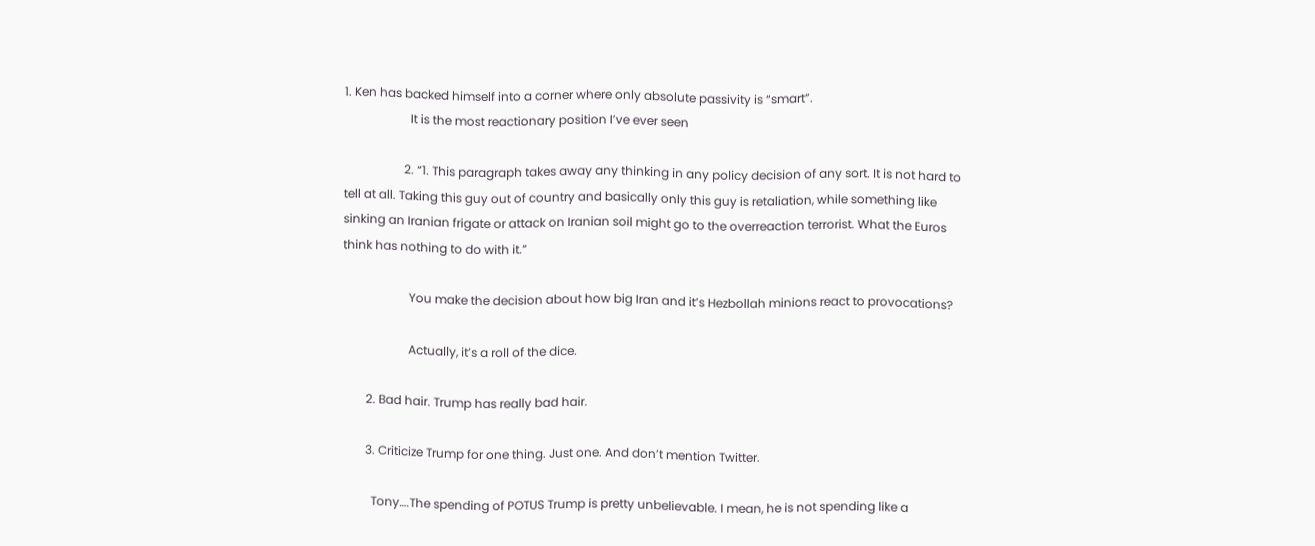1. Ken has backed himself into a corner where only absolute passivity is “smart”.
                      It is the most reactionary position I’ve ever seen

                    2. “1. This paragraph takes away any thinking in any policy decision of any sort. It is not hard to tell at all. Taking this guy out of country and basically only this guy is retaliation, while something like sinking an Iranian frigate or attack on Iranian soil might go to the overreaction terrorist. What the Euros think has nothing to do with it.”

                      You make the decision about how big Iran and it’s Hezbollah minions react to provocations?

                      Actually, it’s a roll of the dice.

        2. Bad hair. Trump has really bad hair.

        3. Criticize Trump for one thing. Just one. And don’t mention Twitter.

          Tony….The spending of POTUS Trump is pretty unbelievable. I mean, he is not spending like a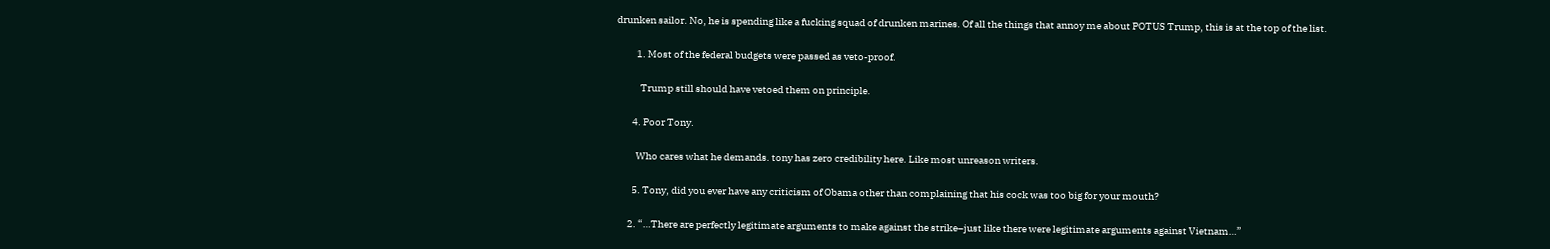drunken sailor. No, he is spending like a fucking squad of drunken marines. Of all the things that annoy me about POTUS Trump, this is at the top of the list.

          1. Most of the federal budgets were passed as veto-proof.

            Trump still should have vetoed them on principle.

        4. Poor Tony.

          Who cares what he demands. tony has zero credibility here. Like most unreason writers.

        5. Tony, did you ever have any criticism of Obama other than complaining that his cock was too big for your mouth?

      2. “…There are perfectly legitimate arguments to make against the strike–just like there were legitimate arguments against Vietnam…”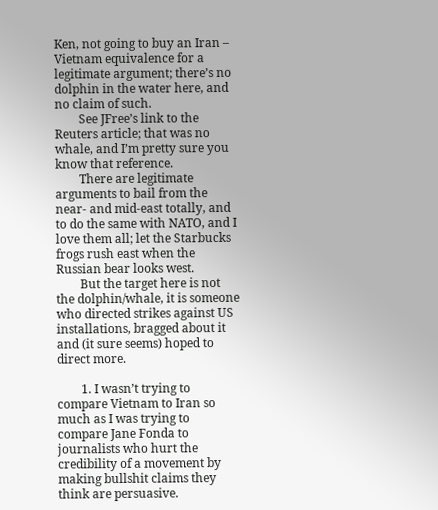Ken, not going to buy an Iran – Vietnam equivalence for a legitimate argument; there’s no dolphin in the water here, and no claim of such.
        See JFree’s link to the Reuters article; that was no whale, and I’m pretty sure you know that reference.
        There are legitimate arguments to bail from the near- and mid-east totally, and to do the same with NATO, and I love them all; let the Starbucks frogs rush east when the Russian bear looks west.
        But the target here is not the dolphin/whale, it is someone who directed strikes against US installations, bragged about it and (it sure seems) hoped to direct more.

        1. I wasn’t trying to compare Vietnam to Iran so much as I was trying to compare Jane Fonda to journalists who hurt the credibility of a movement by making bullshit claims they think are persuasive.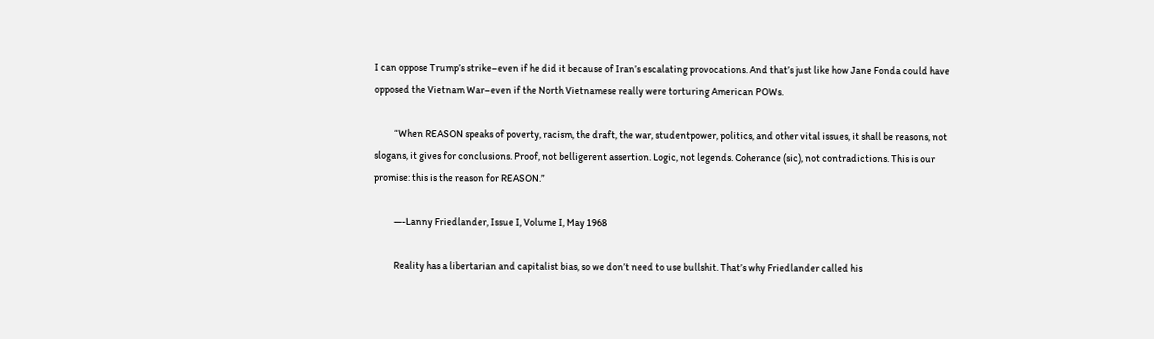I can oppose Trump’s strike–even if he did it because of Iran’s escalating provocations. And that’s just like how Jane Fonda could have opposed the Vietnam War–even if the North Vietnamese really were torturing American POWs.

          “When REASON speaks of poverty, racism, the draft, the war, studentpower, politics, and other vital issues, it shall be reasons, not slogans, it gives for conclusions. Proof, not belligerent assertion. Logic, not legends. Coherance (sic), not contradictions. This is our promise: this is the reason for REASON.”

          —-Lanny Friedlander, Issue I, Volume I, May 1968

          Reality has a libertarian and capitalist bias, so we don’t need to use bullshit. That’s why Friedlander called his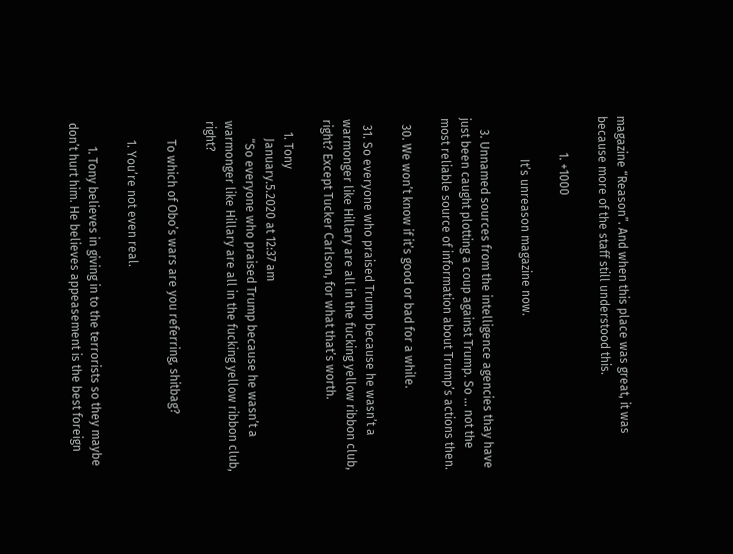magazine “Reason”. And when this place was great, it was because more of the staff still understood this.

            1. +1000

              It’s unreason magazine now.

    3. Unnamed sources from the intelligence agencies thay have just been caught plotting a coup against Trump. So … not the most reliable source of information about Trump’s actions then.

  30. We won’t know if it’s good or bad for a while.

  31. So everyone who praised Trump because he wasn’t a warmonger like Hillary are all in the fucking yellow ribbon club, right? Except Tucker Carlson, for what that’s worth.

    1. Tony
      January.5.2020 at 12:37 am
      “So everyone who praised Trump because he wasn’t a warmonger like Hillary are all in the fucking yellow ribbon club, right?

      To which of Obo’s wars are you referring, shitbag?

      1. You’re not even real.

        1. Tony believes in giving in to the terrorists so they maybe don’t hurt him. He believes appeasement is the best foreign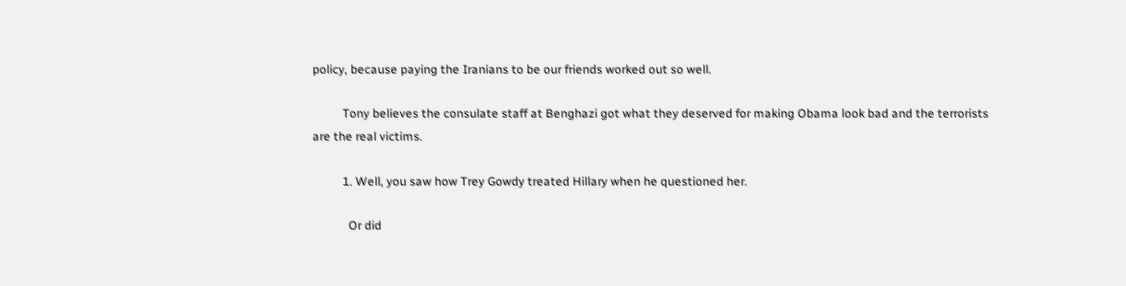policy, because paying the Iranians to be our friends worked out so well.

          Tony believes the consulate staff at Benghazi got what they deserved for making Obama look bad and the terrorists are the real victims.

          1. Well, you saw how Trey Gowdy treated Hillary when he questioned her.

            Or did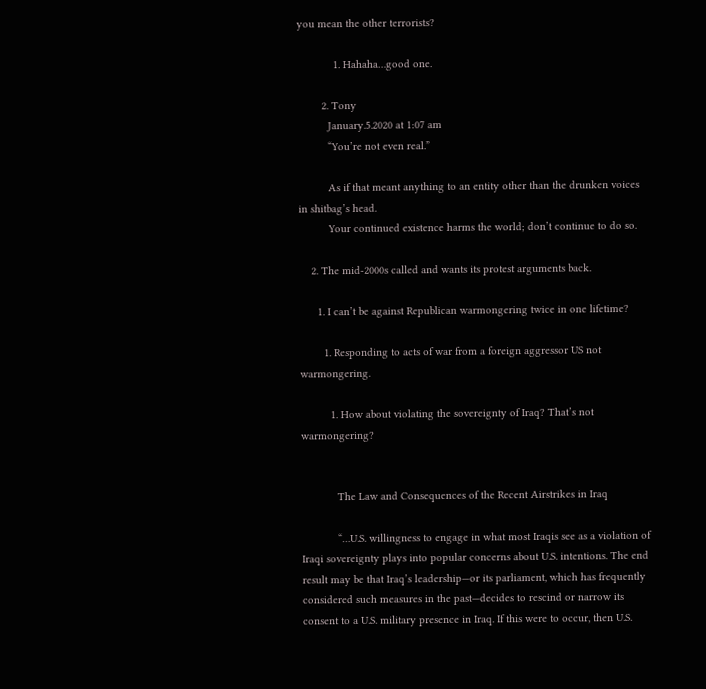you mean the other terrorists?

            1. Hahaha…good one.

        2. Tony
          January.5.2020 at 1:07 am
          “You’re not even real.”

          As if that meant anything to an entity other than the drunken voices in shitbag’s head.
          Your continued existence harms the world; don’t continue to do so.

    2. The mid-2000s called and wants its protest arguments back.

      1. I can’t be against Republican warmongering twice in one lifetime?

        1. Responding to acts of war from a foreign aggressor US not warmongering.

          1. How about violating the sovereignty of Iraq? That’s not warmongering?


            The Law and Consequences of the Recent Airstrikes in Iraq

            “…U.S. willingness to engage in what most Iraqis see as a violation of Iraqi sovereignty plays into popular concerns about U.S. intentions. The end result may be that Iraq’s leadership—or its parliament, which has frequently considered such measures in the past—decides to rescind or narrow its consent to a U.S. military presence in Iraq. If this were to occur, then U.S.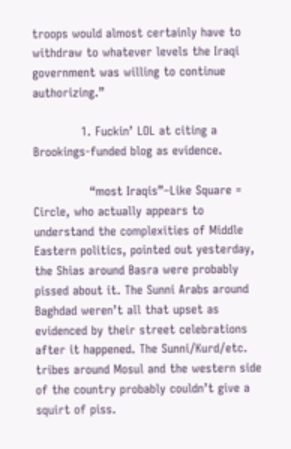troops would almost certainly have to withdraw to whatever levels the Iraqi government was willing to continue authorizing.”

            1. Fuckin’ LOL at citing a Brookings-funded blog as evidence.

              “most Iraqis”–Like Square = Circle, who actually appears to understand the complexities of Middle Eastern politics, pointed out yesterday, the Shias around Basra were probably pissed about it. The Sunni Arabs around Baghdad weren’t all that upset as evidenced by their street celebrations after it happened. The Sunni/Kurd/etc. tribes around Mosul and the western side of the country probably couldn’t give a squirt of piss.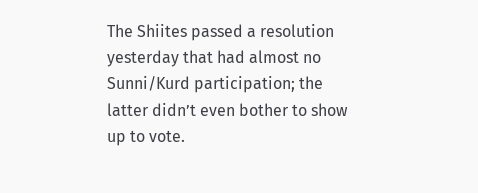The Shiites passed a resolution yesterday that had almost no Sunni/Kurd participation; the latter didn’t even bother to show up to vote.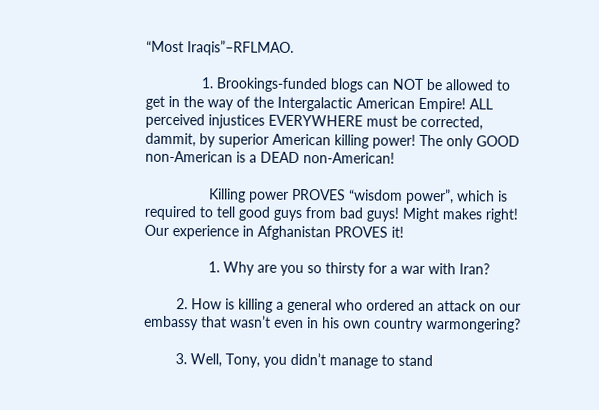“Most Iraqis”–RFLMAO.

              1. Brookings-funded blogs can NOT be allowed to get in the way of the Intergalactic American Empire! ALL perceived injustices EVERYWHERE must be corrected, dammit, by superior American killing power! The only GOOD non-American is a DEAD non-American!

                Killing power PROVES “wisdom power”, which is required to tell good guys from bad guys! Might makes right! Our experience in Afghanistan PROVES it!

                1. Why are you so thirsty for a war with Iran?

        2. How is killing a general who ordered an attack on our embassy that wasn’t even in his own country warmongering?

        3. Well, Tony, you didn’t manage to stand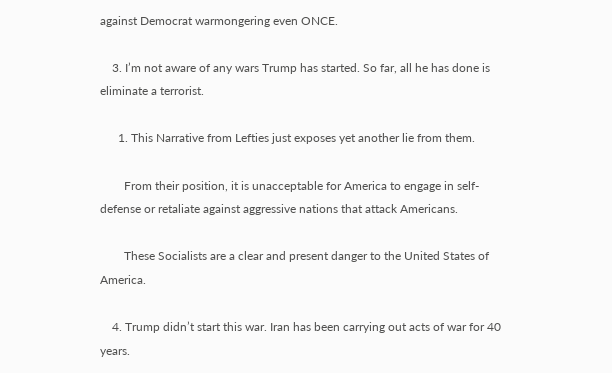against Democrat warmongering even ONCE.

    3. I’m not aware of any wars Trump has started. So far, all he has done is eliminate a terrorist.

      1. This Narrative from Lefties just exposes yet another lie from them.

        From their position, it is unacceptable for America to engage in self-defense or retaliate against aggressive nations that attack Americans.

        These Socialists are a clear and present danger to the United States of America.

    4. Trump didn’t start this war. Iran has been carrying out acts of war for 40 years.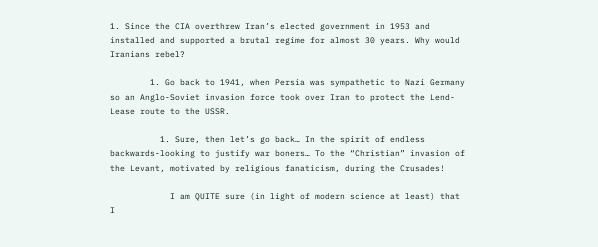1. Since the CIA overthrew Iran’s elected government in 1953 and installed and supported a brutal regime for almost 30 years. Why would Iranians rebel?

        1. Go back to 1941, when Persia was sympathetic to Nazi Germany so an Anglo-Soviet invasion force took over Iran to protect the Lend-Lease route to the USSR.

          1. Sure, then let’s go back… In the spirit of endless backwards-looking to justify war boners… To the “Christian” invasion of the Levant, motivated by religious fanaticism, during the Crusades!

            I am QUITE sure (in light of modern science at least) that I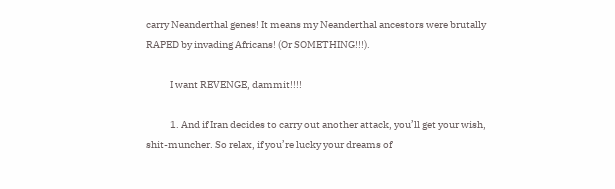carry Neanderthal genes! It means my Neanderthal ancestors were brutally RAPED by invading Africans! (Or SOMETHING!!!).

            I want REVENGE, dammit!!!!

            1. And if Iran decides to carry out another attack, you’ll get your wish, shit-muncher. So relax, if you’re lucky your dreams of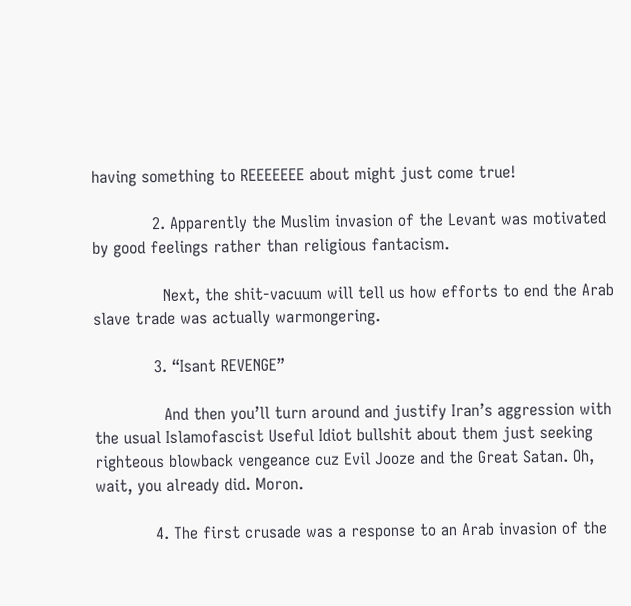having something to REEEEEEE about might just come true!

            2. Apparently the Muslim invasion of the Levant was motivated by good feelings rather than religious fantacism.

              Next, the shit-vacuum will tell us how efforts to end the Arab slave trade was actually warmongering.

            3. “Isant REVENGE”

              And then you’ll turn around and justify Iran’s aggression with the usual Islamofascist Useful Idiot bullshit about them just seeking righteous blowback vengeance cuz Evil Jooze and the Great Satan. Oh, wait, you already did. Moron.

            4. The first crusade was a response to an Arab invasion of the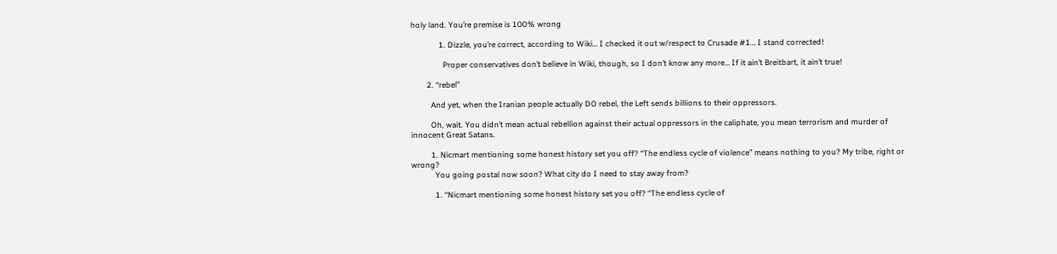holy land. You’re premise is 100% wrong

              1. Dizzle, you’re correct, according to Wiki… I checked it out w/respect to Crusade #1… I stand corrected!

                Proper conservatives don’t believe in Wiki, though, so I don’t know any more… If it ain’t Breitbart, it ain’t true!

        2. “rebel”

          And yet, when the Iranian people actually DO rebel, the Left sends billions to their oppressors.

          Oh, wait. You didn’t mean actual rebellion against their actual oppressors in the caliphate, you mean terrorism and murder of innocent Great Satans.

          1. Nicmart mentioning some honest history set you off? “The endless cycle of violence” means nothing to you? My tribe, right or wrong?
            You going postal now soon? What city do I need to stay away from?

            1. “Nicmart mentioning some honest history set you off? “The endless cycle of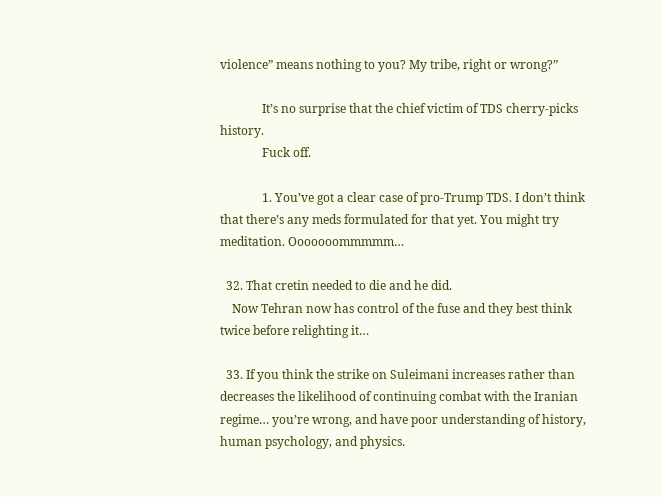violence” means nothing to you? My tribe, right or wrong?”

              It’s no surprise that the chief victim of TDS cherry-picks history.
              Fuck off.

              1. You’ve got a clear case of pro-Trump TDS. I don’t think that there’s any meds formulated for that yet. You might try meditation. Ooooooommmmm…

  32. That cretin needed to die and he did.
    Now Tehran now has control of the fuse and they best think twice before relighting it…

  33. If you think the strike on Suleimani increases rather than decreases the likelihood of continuing combat with the Iranian regime… you’re wrong, and have poor understanding of history, human psychology, and physics.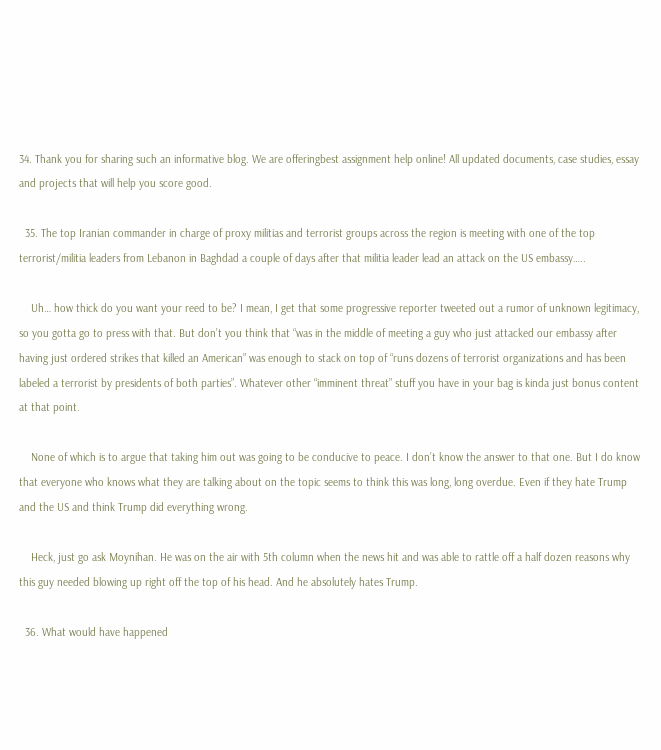34. Thank you for sharing such an informative blog. We are offeringbest assignment help online! All updated documents, case studies, essay and projects that will help you score good.

  35. The top Iranian commander in charge of proxy militias and terrorist groups across the region is meeting with one of the top terrorist/militia leaders from Lebanon in Baghdad a couple of days after that militia leader lead an attack on the US embassy…..

    Uh… how thick do you want your reed to be? I mean, I get that some progressive reporter tweeted out a rumor of unknown legitimacy, so you gotta go to press with that. But don’t you think that “was in the middle of meeting a guy who just attacked our embassy after having just ordered strikes that killed an American” was enough to stack on top of “runs dozens of terrorist organizations and has been labeled a terrorist by presidents of both parties”. Whatever other “imminent threat” stuff you have in your bag is kinda just bonus content at that point.

    None of which is to argue that taking him out was going to be conducive to peace. I don’t know the answer to that one. But I do know that everyone who knows what they are talking about on the topic seems to think this was long, long overdue. Even if they hate Trump and the US and think Trump did everything wrong.

    Heck, just go ask Moynihan. He was on the air with 5th column when the news hit and was able to rattle off a half dozen reasons why this guy needed blowing up right off the top of his head. And he absolutely hates Trump.

  36. What would have happened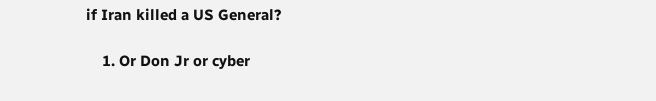if Iran killed a US General?

    1. Or Don Jr or cyber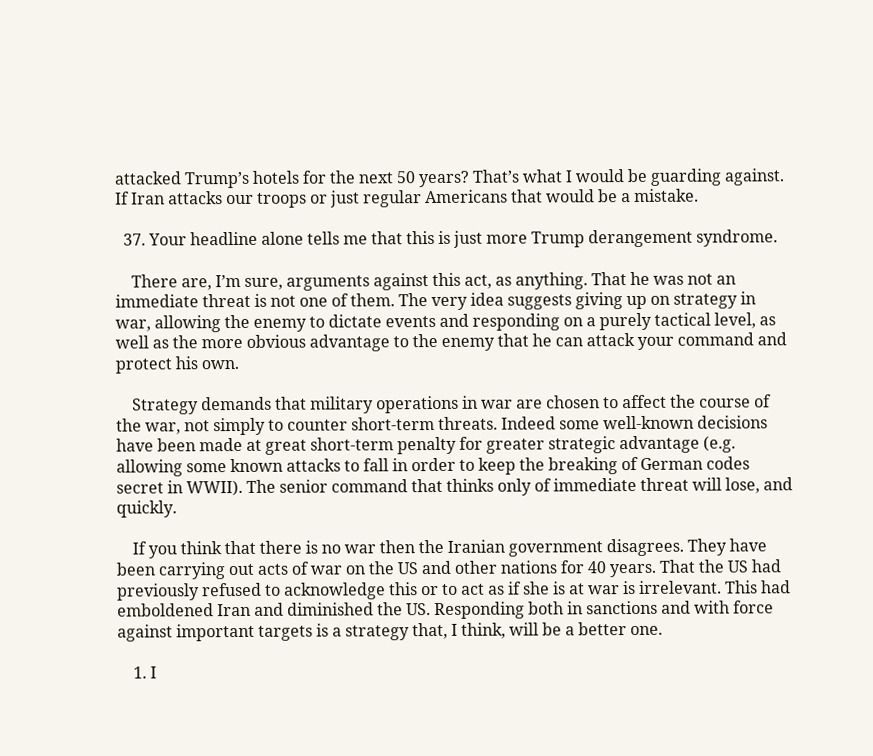attacked Trump’s hotels for the next 50 years? That’s what I would be guarding against. If Iran attacks our troops or just regular Americans that would be a mistake.

  37. Your headline alone tells me that this is just more Trump derangement syndrome.

    There are, I’m sure, arguments against this act, as anything. That he was not an immediate threat is not one of them. The very idea suggests giving up on strategy in war, allowing the enemy to dictate events and responding on a purely tactical level, as well as the more obvious advantage to the enemy that he can attack your command and protect his own.

    Strategy demands that military operations in war are chosen to affect the course of the war, not simply to counter short-term threats. Indeed some well-known decisions have been made at great short-term penalty for greater strategic advantage (e.g. allowing some known attacks to fall in order to keep the breaking of German codes secret in WWII). The senior command that thinks only of immediate threat will lose, and quickly.

    If you think that there is no war then the Iranian government disagrees. They have been carrying out acts of war on the US and other nations for 40 years. That the US had previously refused to acknowledge this or to act as if she is at war is irrelevant. This had emboldened Iran and diminished the US. Responding both in sanctions and with force against important targets is a strategy that, I think, will be a better one.

    1. I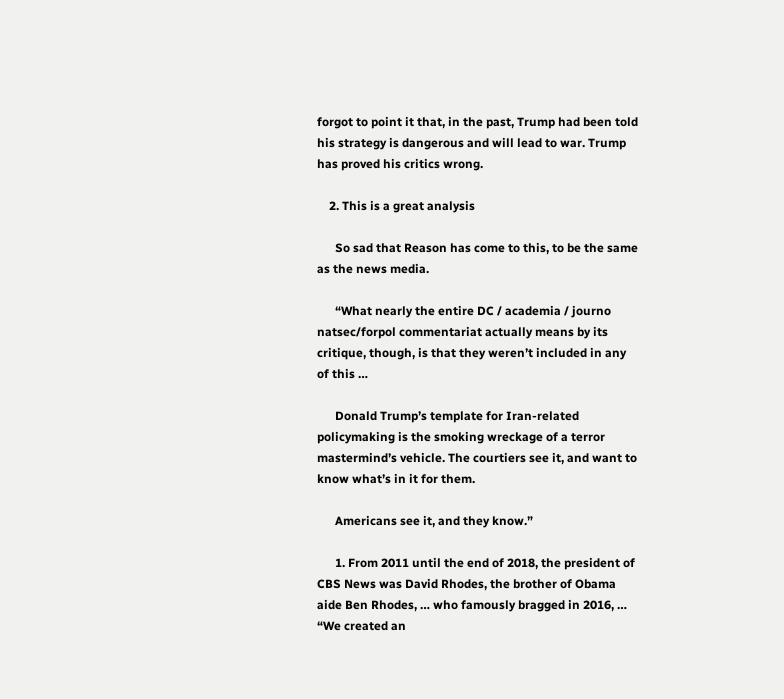forgot to point it that, in the past, Trump had been told his strategy is dangerous and will lead to war. Trump has proved his critics wrong.

    2. This is a great analysis

      So sad that Reason has come to this, to be the same as the news media.

      “What nearly the entire DC / academia / journo natsec/forpol commentariat actually means by its critique, though, is that they weren’t included in any of this …

      Donald Trump’s template for Iran-related policymaking is the smoking wreckage of a terror mastermind’s vehicle. The courtiers see it, and want to know what’s in it for them.

      Americans see it, and they know.”

      1. From 2011 until the end of 2018, the president of CBS News was David Rhodes, the brother of Obama aide Ben Rhodes, … who famously bragged in 2016, … “We created an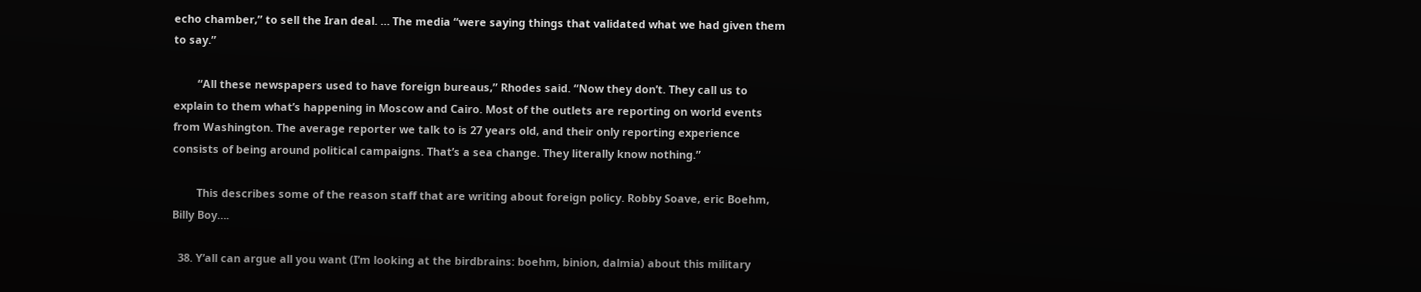echo chamber,” to sell the Iran deal. … The media “were saying things that validated what we had given them to say.”

        “All these newspapers used to have foreign bureaus,” Rhodes said. “Now they don’t. They call us to explain to them what’s happening in Moscow and Cairo. Most of the outlets are reporting on world events from Washington. The average reporter we talk to is 27 years old, and their only reporting experience consists of being around political campaigns. That’s a sea change. They literally know nothing.”

        This describes some of the reason staff that are writing about foreign policy. Robby Soave, eric Boehm, Billy Boy….

  38. Y’all can argue all you want (I’m looking at the birdbrains: boehm, binion, dalmia) about this military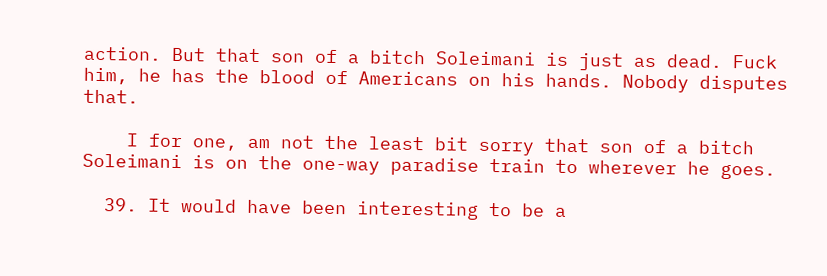action. But that son of a bitch Soleimani is just as dead. Fuck him, he has the blood of Americans on his hands. Nobody disputes that.

    I for one, am not the least bit sorry that son of a bitch Soleimani is on the one-way paradise train to wherever he goes.

  39. It would have been interesting to be a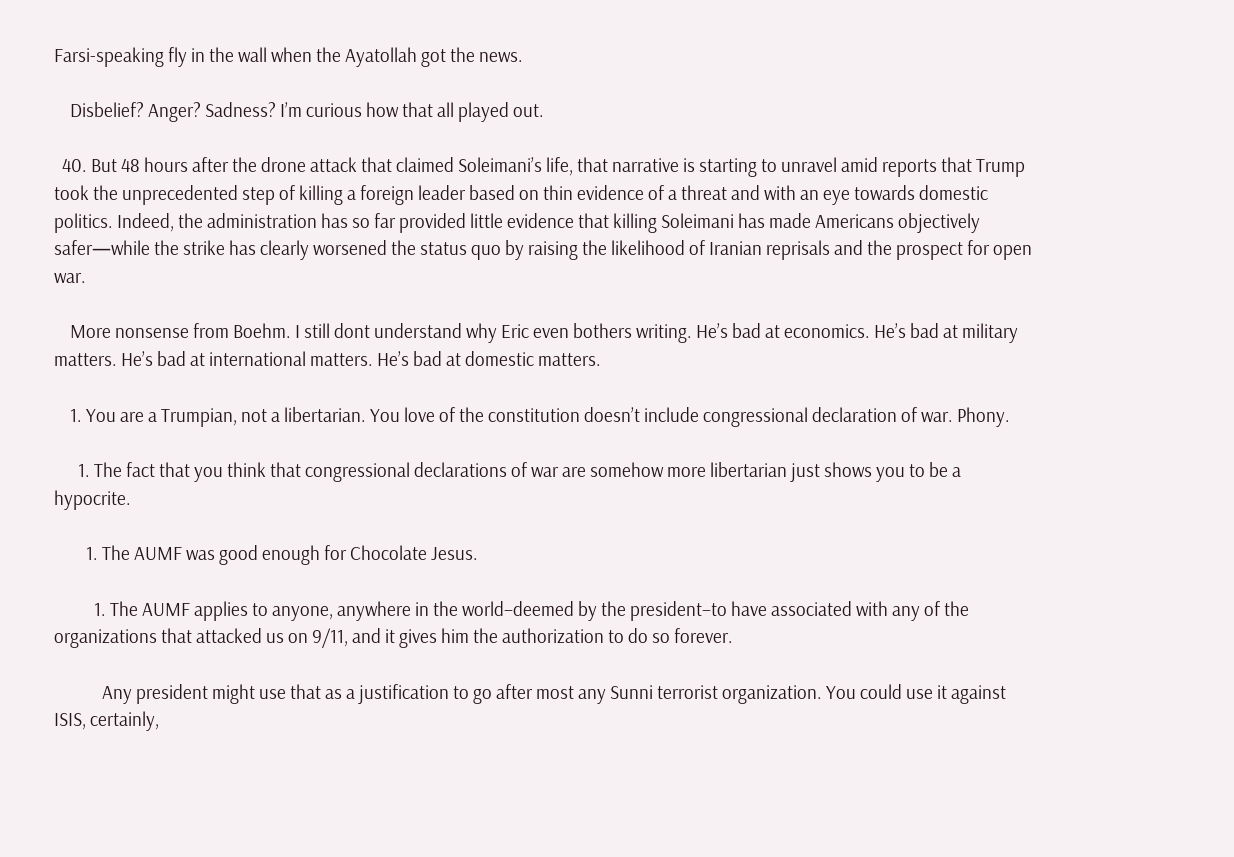Farsi-speaking fly in the wall when the Ayatollah got the news.

    Disbelief? Anger? Sadness? I’m curious how that all played out.

  40. But 48 hours after the drone attack that claimed Soleimani’s life, that narrative is starting to unravel amid reports that Trump took the unprecedented step of killing a foreign leader based on thin evidence of a threat and with an eye towards domestic politics. Indeed, the administration has so far provided little evidence that killing Soleimani has made Americans objectively safer—while the strike has clearly worsened the status quo by raising the likelihood of Iranian reprisals and the prospect for open war.

    More nonsense from Boehm. I still dont understand why Eric even bothers writing. He’s bad at economics. He’s bad at military matters. He’s bad at international matters. He’s bad at domestic matters.

    1. You are a Trumpian, not a libertarian. You love of the constitution doesn’t include congressional declaration of war. Phony.

      1. The fact that you think that congressional declarations of war are somehow more libertarian just shows you to be a hypocrite.

        1. The AUMF was good enough for Chocolate Jesus.

          1. The AUMF applies to anyone, anywhere in the world–deemed by the president–to have associated with any of the organizations that attacked us on 9/11, and it gives him the authorization to do so forever.

            Any president might use that as a justification to go after most any Sunni terrorist organization. You could use it against ISIS, certainly,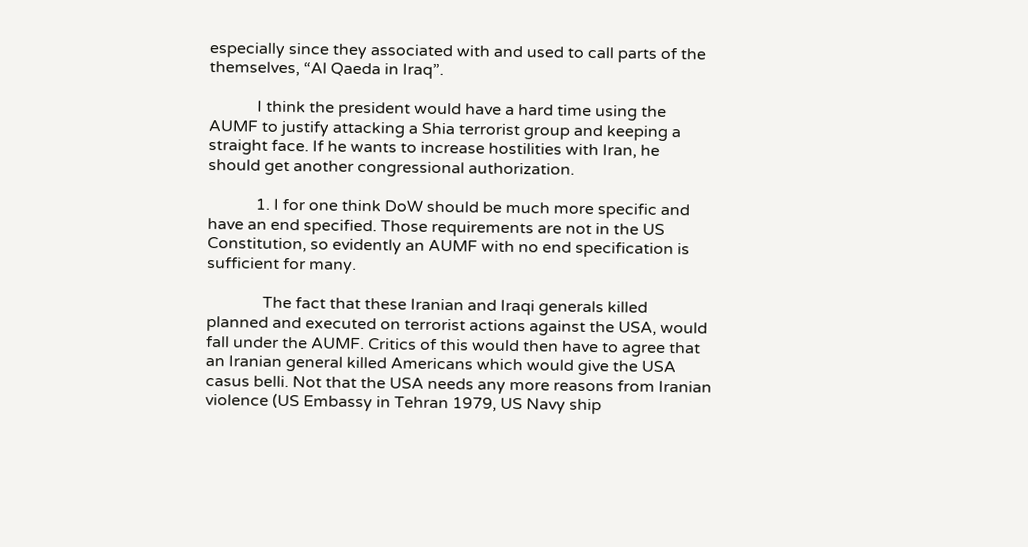especially since they associated with and used to call parts of the themselves, “Al Qaeda in Iraq”.

            I think the president would have a hard time using the AUMF to justify attacking a Shia terrorist group and keeping a straight face. If he wants to increase hostilities with Iran, he should get another congressional authorization.

            1. I for one think DoW should be much more specific and have an end specified. Those requirements are not in the US Constitution, so evidently an AUMF with no end specification is sufficient for many.

              The fact that these Iranian and Iraqi generals killed planned and executed on terrorist actions against the USA, would fall under the AUMF. Critics of this would then have to agree that an Iranian general killed Americans which would give the USA casus belli. Not that the USA needs any more reasons from Iranian violence (US Embassy in Tehran 1979, US Navy ship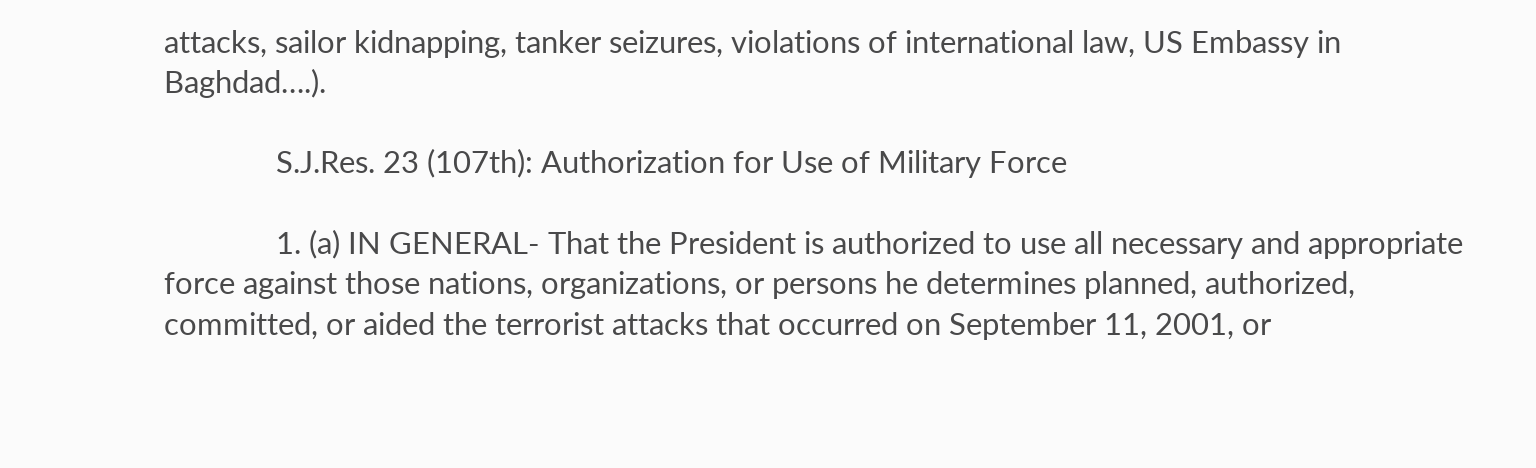attacks, sailor kidnapping, tanker seizures, violations of international law, US Embassy in Baghdad….).

              S.J.Res. 23 (107th): Authorization for Use of Military Force

              1. (a) IN GENERAL- That the President is authorized to use all necessary and appropriate force against those nations, organizations, or persons he determines planned, authorized, committed, or aided the terrorist attacks that occurred on September 11, 2001, or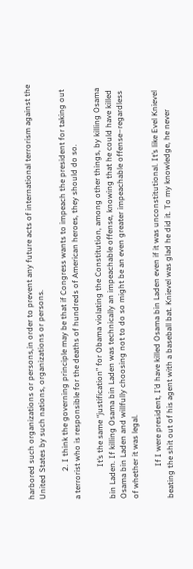harbored such organizations or persons,in order to prevent any future acts of international terrorism against the United States by such nations, organizations or persons.

              2. I think the governing principle may be that if Congress wants to impeach the president for taking out a terrorist who is responsible for the deaths of hundreds of American heroes, they should do so.

                It’s the same “justification” for Obama violating the Constitution, among other things, by killing Osama bin Laden. If killing Osama bin Laden was technically an impeachable offense, knowing that he could have killed Osama bin Laden and willfully choosing not to do so might be an even greater impeachable offense–regardless of whether it was legal.

                If I were president, I’d have killed Osama bin Laden even if it was unconstitutional. It’s like Evel Knievel beating the shit out of his agent with a baseball bat. Knievel was glad he did it. To my knowledge, he never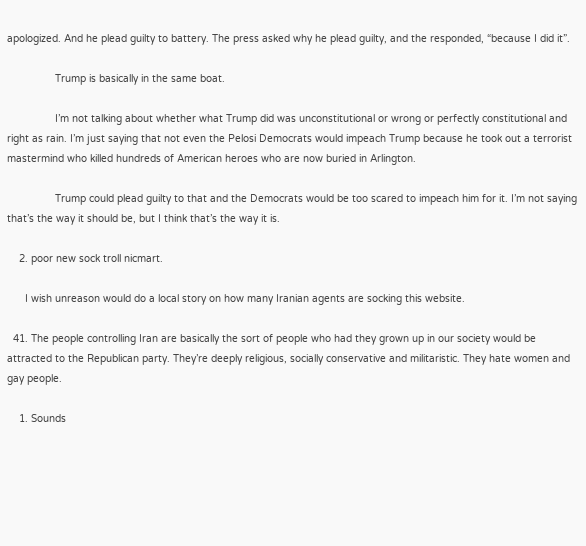apologized. And he plead guilty to battery. The press asked why he plead guilty, and the responded, “because I did it”.

                Trump is basically in the same boat.

                I’m not talking about whether what Trump did was unconstitutional or wrong or perfectly constitutional and right as rain. I’m just saying that not even the Pelosi Democrats would impeach Trump because he took out a terrorist mastermind who killed hundreds of American heroes who are now buried in Arlington.

                Trump could plead guilty to that and the Democrats would be too scared to impeach him for it. I’m not saying that’s the way it should be, but I think that’s the way it is.

    2. poor new sock troll nicmart.

      I wish unreason would do a local story on how many Iranian agents are socking this website.

  41. The people controlling Iran are basically the sort of people who had they grown up in our society would be attracted to the Republican party. They’re deeply religious, socially conservative and militaristic. They hate women and gay people.

    1. Sounds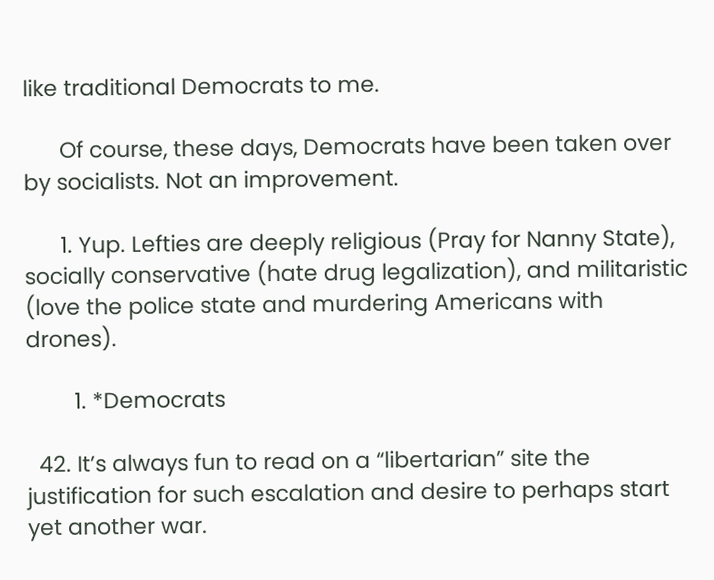like traditional Democrats to me.

      Of course, these days, Democrats have been taken over by socialists. Not an improvement.

      1. Yup. Lefties are deeply religious (Pray for Nanny State), socially conservative (hate drug legalization), and militaristic (love the police state and murdering Americans with drones).

        1. *Democrats

  42. It’s always fun to read on a “libertarian” site the justification for such escalation and desire to perhaps start yet another war.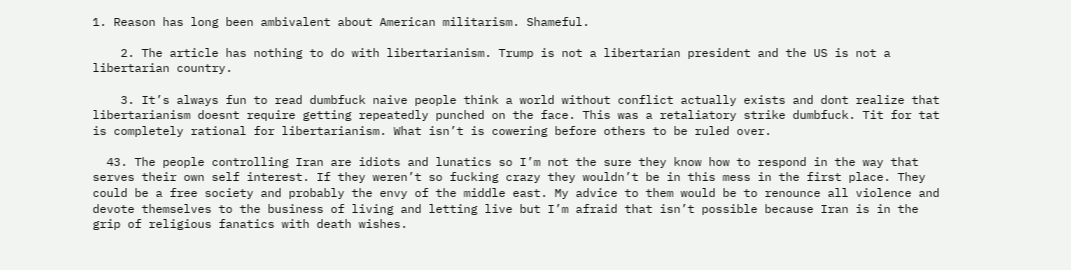1. Reason has long been ambivalent about American militarism. Shameful.

    2. The article has nothing to do with libertarianism. Trump is not a libertarian president and the US is not a libertarian country.

    3. It’s always fun to read dumbfuck naive people think a world without conflict actually exists and dont realize that libertarianism doesnt require getting repeatedly punched on the face. This was a retaliatory strike dumbfuck. Tit for tat is completely rational for libertarianism. What isn’t is cowering before others to be ruled over.

  43. The people controlling Iran are idiots and lunatics so I’m not the sure they know how to respond in the way that serves their own self interest. If they weren’t so fucking crazy they wouldn’t be in this mess in the first place. They could be a free society and probably the envy of the middle east. My advice to them would be to renounce all violence and devote themselves to the business of living and letting live but I’m afraid that isn’t possible because Iran is in the grip of religious fanatics with death wishes.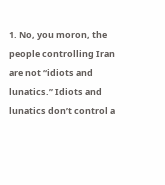1. No, you moron, the people controlling Iran are not “idiots and lunatics.” Idiots and lunatics don’t control a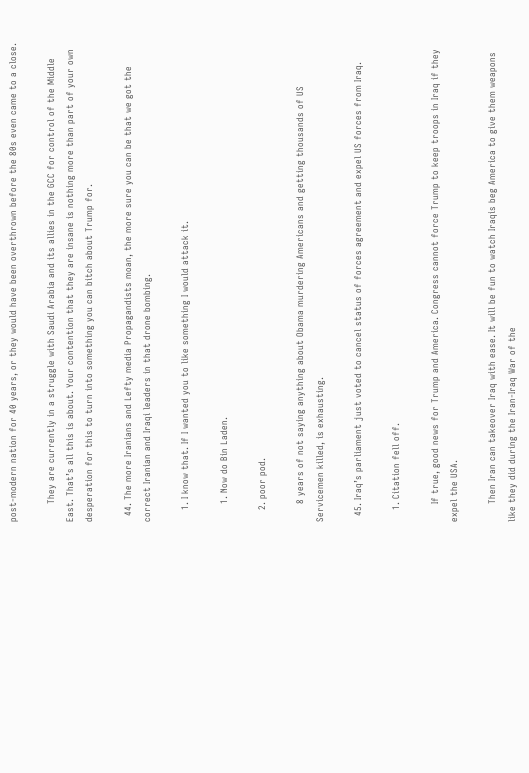post-modern nation for 40 years, or they would have been overthrown before the 80s even came to a close.

      They are currently in a struggle with Saudi Arabia and its allies in the GCC for control of the Middle East. That’s all this is about. Your contention that they are insane is nothing more than part of your own desperation for this to turn into something you can bitch about Trump for.

  44. The more Iranians and Lefty media Propagandists moan, the more sure you can be that we got the correct Iranian and Iraqi leaders in that drone bombing.

    1. I know that. If I wanted you to like something I would attack it.

      1. Now do Bin Laden.

    2. poor pod.

      8 years of not saying anything about Obama murdering Americans and getting thousands of US Servicemen killed, is exhausting.

  45. Iraq’s parliament just voted to cancel status of forces agreement and expel US forces from Iraq.

    1. Citation fell off.

      If true, good news for Trump and America. Congress cannot force Trump to keep troops in Iraq if they expel the USA.

      Then Iran can takeover Iraq with ease. It will be fun to watch Iraqis beg America to give them weapons like they did during the Iran-Iraq War of the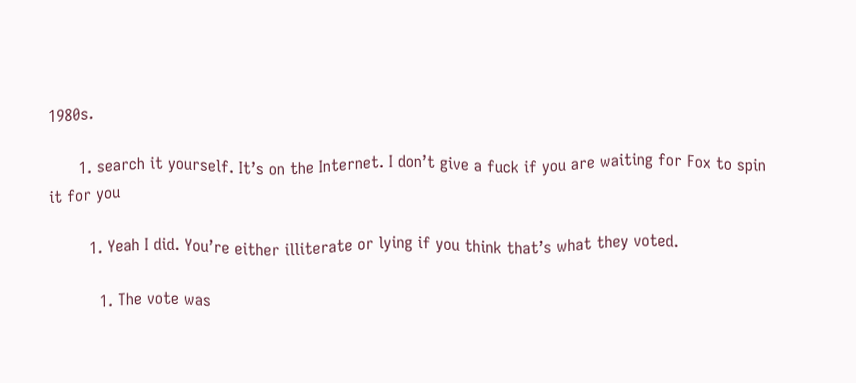1980s.

      1. search it yourself. It’s on the Internet. I don’t give a fuck if you are waiting for Fox to spin it for you

        1. Yeah I did. You’re either illiterate or lying if you think that’s what they voted.

          1. The vote was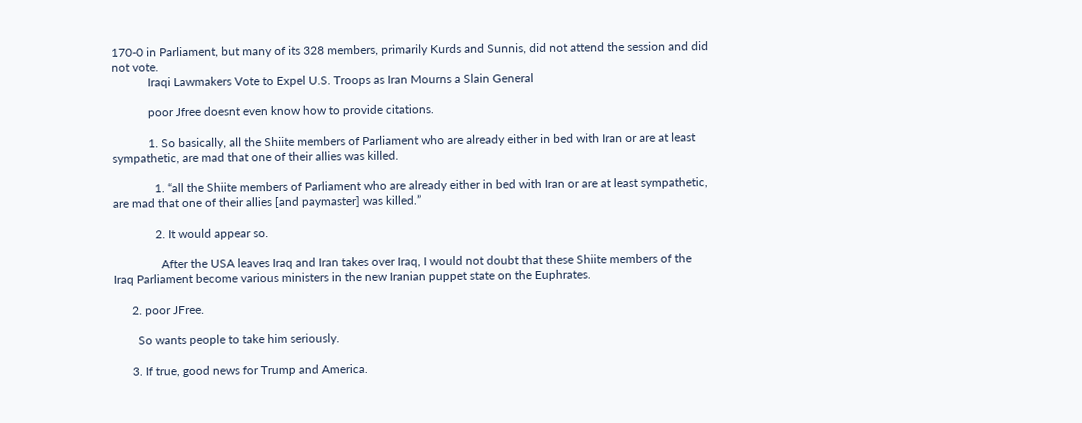170-0 in Parliament, but many of its 328 members, primarily Kurds and Sunnis, did not attend the session and did not vote.
            Iraqi Lawmakers Vote to Expel U.S. Troops as Iran Mourns a Slain General

            poor Jfree doesnt even know how to provide citations.

            1. So basically, all the Shiite members of Parliament who are already either in bed with Iran or are at least sympathetic, are mad that one of their allies was killed.

              1. “all the Shiite members of Parliament who are already either in bed with Iran or are at least sympathetic, are mad that one of their allies [and paymaster] was killed.”

              2. It would appear so.

                After the USA leaves Iraq and Iran takes over Iraq, I would not doubt that these Shiite members of the Iraq Parliament become various ministers in the new Iranian puppet state on the Euphrates.

      2. poor JFree.

        So wants people to take him seriously.

      3. If true, good news for Trump and America.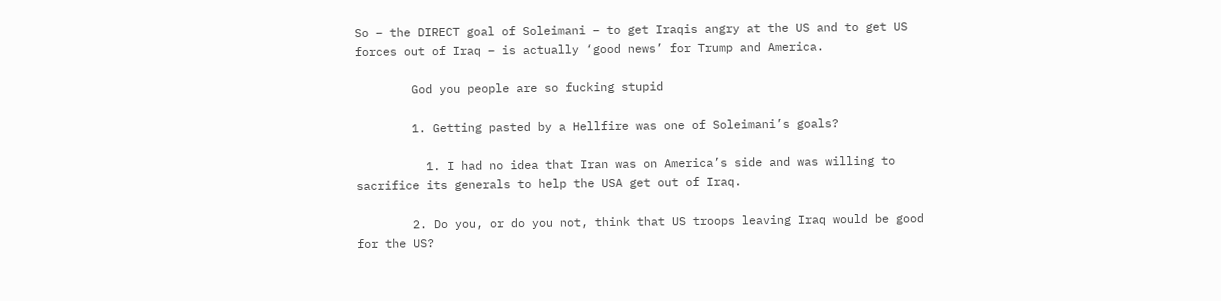So – the DIRECT goal of Soleimani – to get Iraqis angry at the US and to get US forces out of Iraq – is actually ‘good news’ for Trump and America.

        God you people are so fucking stupid

        1. Getting pasted by a Hellfire was one of Soleimani’s goals?

          1. I had no idea that Iran was on America’s side and was willing to sacrifice its generals to help the USA get out of Iraq.

        2. Do you, or do you not, think that US troops leaving Iraq would be good for the US?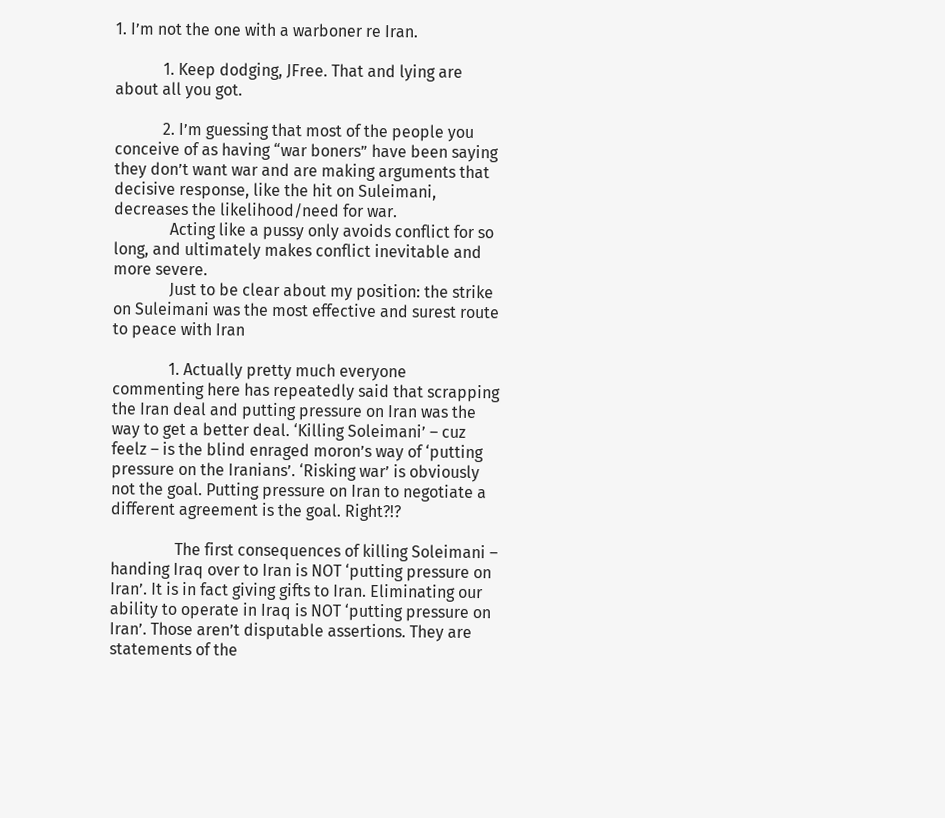1. I’m not the one with a warboner re Iran.

            1. Keep dodging, JFree. That and lying are about all you got.

            2. I’m guessing that most of the people you conceive of as having “war boners” have been saying they don’t want war and are making arguments that decisive response, like the hit on Suleimani, decreases the likelihood/need for war.
              Acting like a pussy only avoids conflict for so long, and ultimately makes conflict inevitable and more severe.
              Just to be clear about my position: the strike on Suleimani was the most effective and surest route to peace with Iran

              1. Actually pretty much everyone commenting here has repeatedly said that scrapping the Iran deal and putting pressure on Iran was the way to get a better deal. ‘Killing Soleimani’ – cuz feelz – is the blind enraged moron’s way of ‘putting pressure on the Iranians’. ‘Risking war’ is obviously not the goal. Putting pressure on Iran to negotiate a different agreement is the goal. Right?!?

                The first consequences of killing Soleimani – handing Iraq over to Iran is NOT ‘putting pressure on Iran’. It is in fact giving gifts to Iran. Eliminating our ability to operate in Iraq is NOT ‘putting pressure on Iran’. Those aren’t disputable assertions. They are statements of the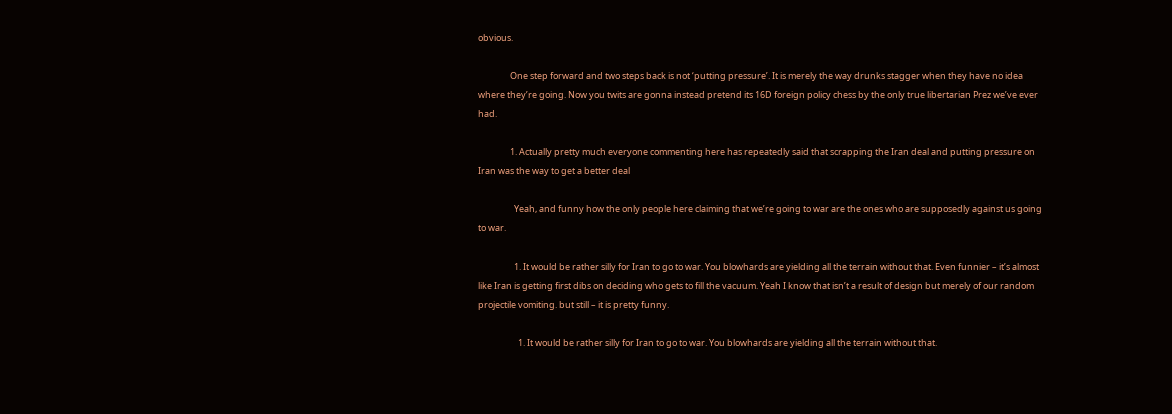obvious.

                One step forward and two steps back is not ‘putting pressure’. It is merely the way drunks stagger when they have no idea where they’re going. Now you twits are gonna instead pretend its 16D foreign policy chess by the only true libertarian Prez we’ve ever had.

                1. Actually pretty much everyone commenting here has repeatedly said that scrapping the Iran deal and putting pressure on Iran was the way to get a better deal

                  Yeah, and funny how the only people here claiming that we’re going to war are the ones who are supposedly against us going to war.

                  1. It would be rather silly for Iran to go to war. You blowhards are yielding all the terrain without that. Even funnier – it’s almost like Iran is getting first dibs on deciding who gets to fill the vacuum. Yeah I know that isn’t a result of design but merely of our random projectile vomiting. but still – it is pretty funny.

                    1. It would be rather silly for Iran to go to war. You blowhards are yielding all the terrain without that.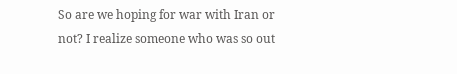So are we hoping for war with Iran or not? I realize someone who was so out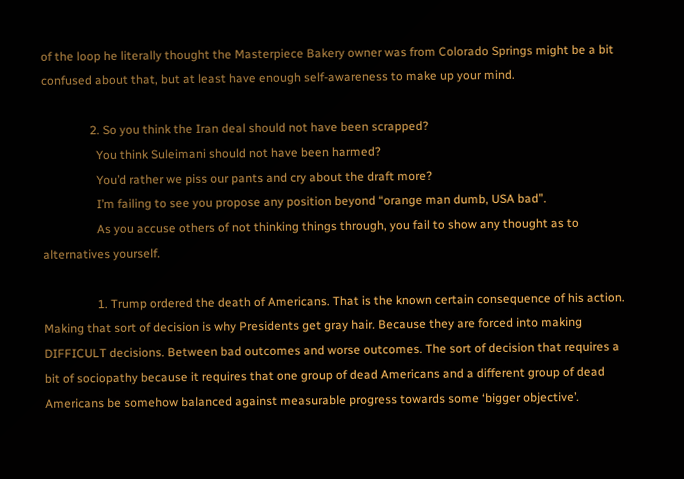of the loop he literally thought the Masterpiece Bakery owner was from Colorado Springs might be a bit confused about that, but at least have enough self-awareness to make up your mind.

                2. So you think the Iran deal should not have been scrapped?
                  You think Suleimani should not have been harmed?
                  You’d rather we piss our pants and cry about the draft more?
                  I’m failing to see you propose any position beyond “orange man dumb, USA bad”.
                  As you accuse others of not thinking things through, you fail to show any thought as to alternatives yourself.

                  1. Trump ordered the death of Americans. That is the known certain consequence of his action. Making that sort of decision is why Presidents get gray hair. Because they are forced into making DIFFICULT decisions. Between bad outcomes and worse outcomes. The sort of decision that requires a bit of sociopathy because it requires that one group of dead Americans and a different group of dead Americans be somehow balanced against measurable progress towards some ‘bigger objective’.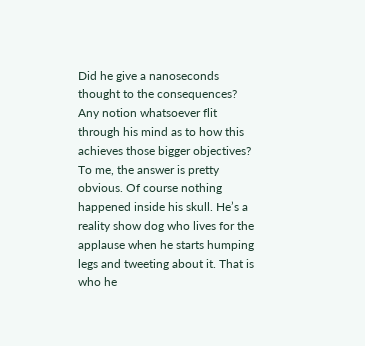Did he give a nanoseconds thought to the consequences? Any notion whatsoever flit through his mind as to how this achieves those bigger objectives? To me, the answer is pretty obvious. Of course nothing happened inside his skull. He’s a reality show dog who lives for the applause when he starts humping legs and tweeting about it. That is who he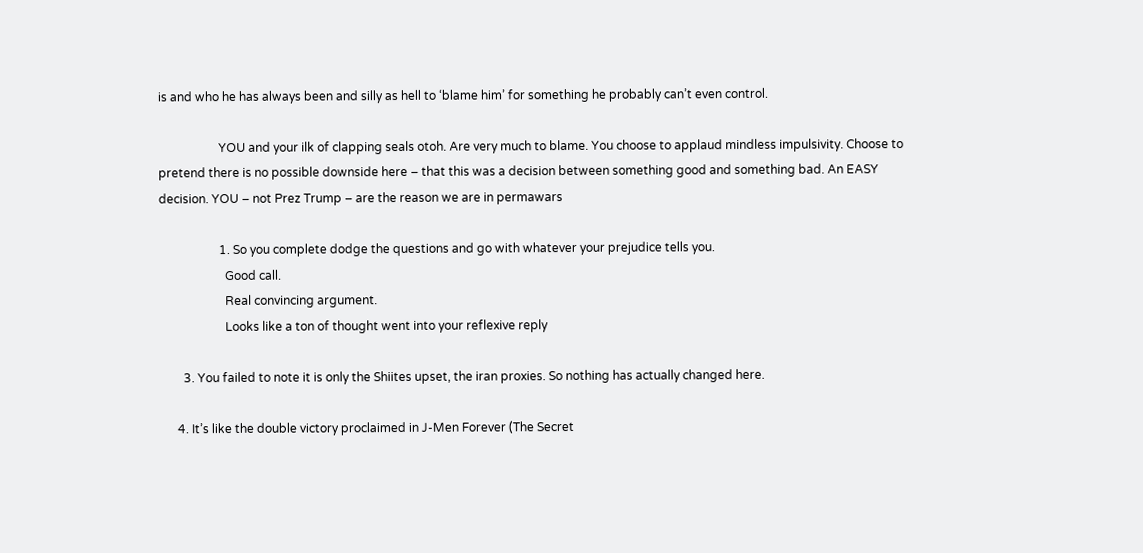is and who he has always been and silly as hell to ‘blame him’ for something he probably can’t even control.

                    YOU and your ilk of clapping seals otoh. Are very much to blame. You choose to applaud mindless impulsivity. Choose to pretend there is no possible downside here – that this was a decision between something good and something bad. An EASY decision. YOU – not Prez Trump – are the reason we are in permawars

                    1. So you complete dodge the questions and go with whatever your prejudice tells you.
                      Good call.
                      Real convincing argument.
                      Looks like a ton of thought went into your reflexive reply

        3. You failed to note it is only the Shiites upset, the iran proxies. So nothing has actually changed here.

      4. It’s like the double victory proclaimed in J-Men Forever (The Secret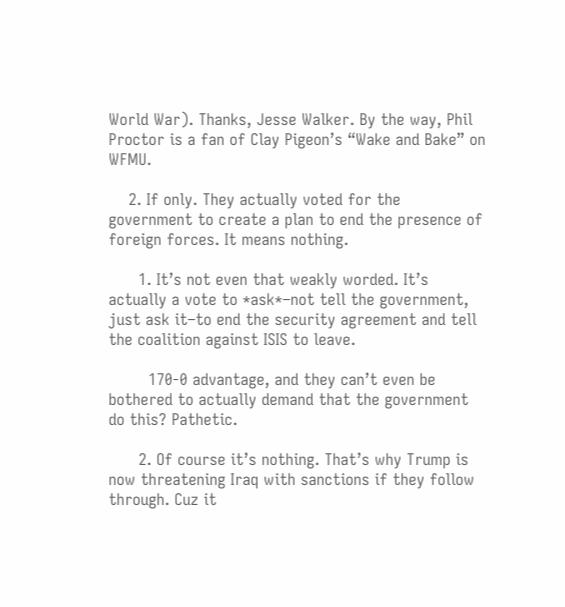World War). Thanks, Jesse Walker. By the way, Phil Proctor is a fan of Clay Pigeon’s “Wake and Bake” on WFMU.

    2. If only. They actually voted for the government to create a plan to end the presence of foreign forces. It means nothing.

      1. It’s not even that weakly worded. It’s actually a vote to *ask*–not tell the government, just ask it–to end the security agreement and tell the coalition against ISIS to leave.

        170-0 advantage, and they can’t even be bothered to actually demand that the government do this? Pathetic.

      2. Of course it’s nothing. That’s why Trump is now threatening Iraq with sanctions if they follow through. Cuz it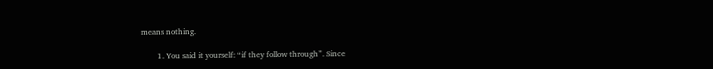means nothing.

        1. You said it yourself: “if they follow through”. Since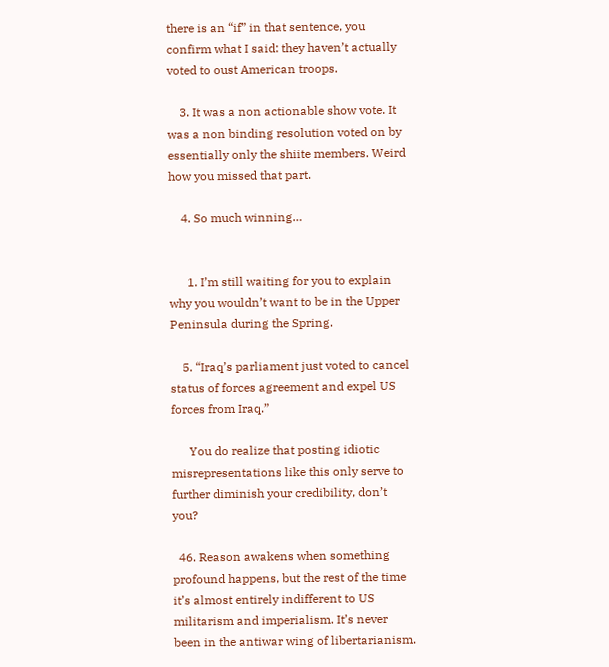there is an “if” in that sentence, you confirm what I said: they haven’t actually voted to oust American troops.

    3. It was a non actionable show vote. It was a non binding resolution voted on by essentially only the shiite members. Weird how you missed that part.

    4. So much winning…


      1. I’m still waiting for you to explain why you wouldn’t want to be in the Upper Peninsula during the Spring.

    5. “Iraq’s parliament just voted to cancel status of forces agreement and expel US forces from Iraq.”

      You do realize that posting idiotic misrepresentations like this only serve to further diminish your credibility, don’t you?

  46. Reason awakens when something profound happens, but the rest of the time it’s almost entirely indifferent to US militarism and imperialism. It’s never been in the antiwar wing of libertarianism.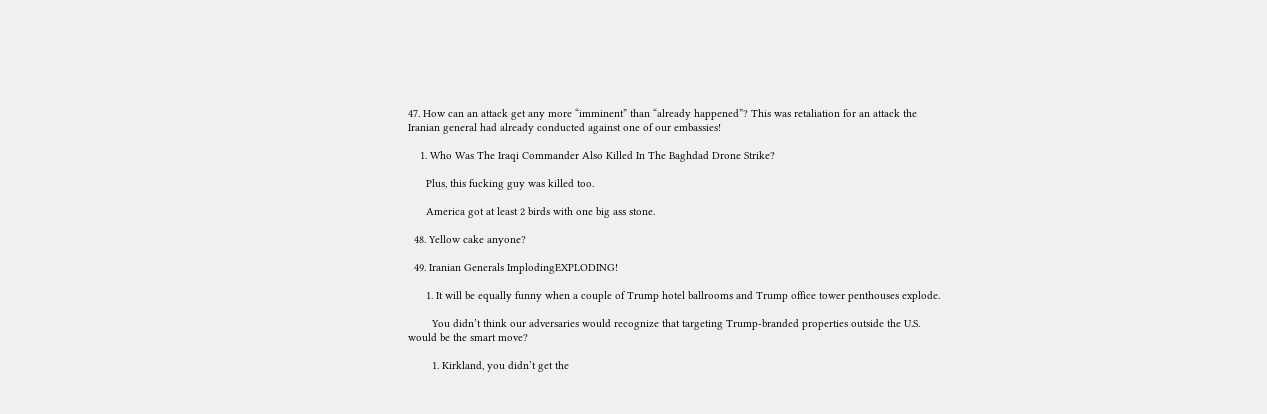47. How can an attack get any more “imminent” than “already happened”? This was retaliation for an attack the Iranian general had already conducted against one of our embassies!

    1. Who Was The Iraqi Commander Also Killed In The Baghdad Drone Strike?

      Plus, this fucking guy was killed too.

      America got at least 2 birds with one big ass stone.

  48. Yellow cake anyone?

  49. Iranian Generals ImplodingEXPLODING!

      1. It will be equally funny when a couple of Trump hotel ballrooms and Trump office tower penthouses explode.

        You didn’t think our adversaries would recognize that targeting Trump-branded properties outside the U.S. would be the smart move?

        1. Kirkland, you didn’t get the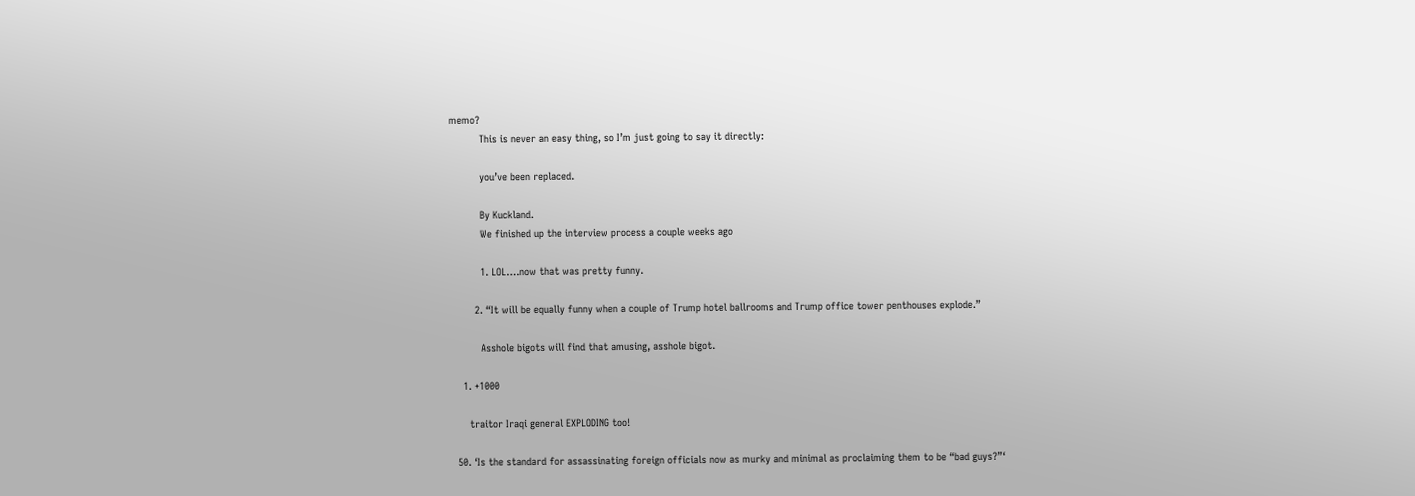memo?
          This is never an easy thing, so I’m just going to say it directly:

          you’ve been replaced.

          By Kuckland.
          We finished up the interview process a couple weeks ago

          1. LOL….now that was pretty funny.

        2. “It will be equally funny when a couple of Trump hotel ballrooms and Trump office tower penthouses explode.”

          Asshole bigots will find that amusing, asshole bigot.

    1. +1000

      traitor Iraqi general EXPLODING too!

  50. ‘Is the standard for assassinating foreign officials now as murky and minimal as proclaiming them to be “bad guys?”‘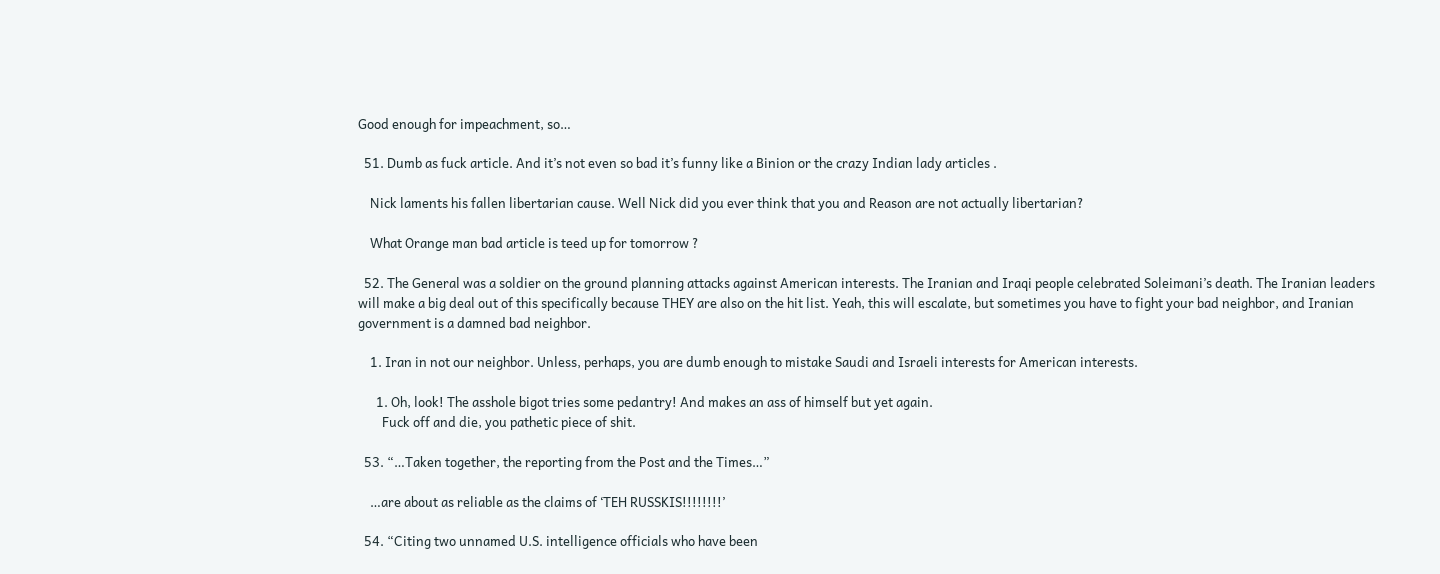Good enough for impeachment, so…

  51. Dumb as fuck article. And it’s not even so bad it’s funny like a Binion or the crazy Indian lady articles .

    Nick laments his fallen libertarian cause. Well Nick did you ever think that you and Reason are not actually libertarian?

    What Orange man bad article is teed up for tomorrow ?

  52. The General was a soldier on the ground planning attacks against American interests. The Iranian and Iraqi people celebrated Soleimani’s death. The Iranian leaders will make a big deal out of this specifically because THEY are also on the hit list. Yeah, this will escalate, but sometimes you have to fight your bad neighbor, and Iranian government is a damned bad neighbor.

    1. Iran in not our neighbor. Unless, perhaps, you are dumb enough to mistake Saudi and Israeli interests for American interests.

      1. Oh, look! The asshole bigot tries some pedantry! And makes an ass of himself but yet again.
        Fuck off and die, you pathetic piece of shit.

  53. “…Taken together, the reporting from the Post and the Times…”

    …are about as reliable as the claims of ‘TEH RUSSKIS!!!!!!!!’

  54. “Citing two unnamed U.S. intelligence officials who have been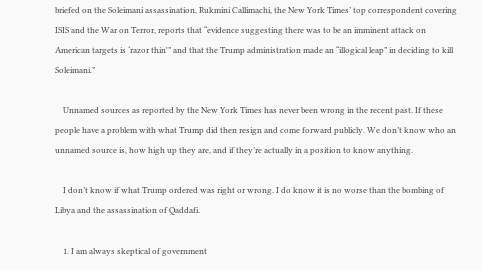briefed on the Soleimani assassination, Rukmini Callimachi, the New York Times’ top correspondent covering ISIS and the War on Terror, reports that “evidence suggesting there was to be an imminent attack on American targets is ‘razor thin'” and that the Trump administration made an “illogical leap” in deciding to kill Soleimani.”

    Unnamed sources as reported by the New York Times has never been wrong in the recent past. If these people have a problem with what Trump did then resign and come forward publicly. We don’t know who an unnamed source is, how high up they are, and if they’re actually in a position to know anything.

    I don’t know if what Trump ordered was right or wrong. I do know it is no worse than the bombing of Libya and the assassination of Qaddafi.

    1. I am always skeptical of government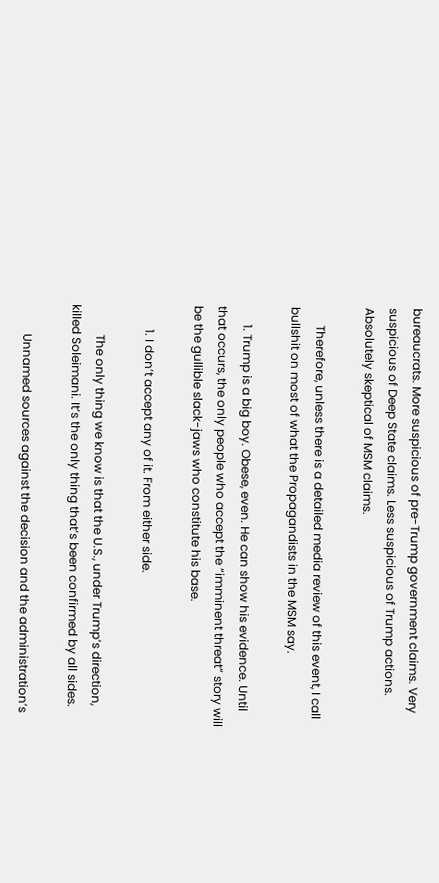bureaucrats. More suspicious of pre-Trump government claims. Very suspicious of Deep State claims. Less suspicious of Trump actions. Absolutely skeptical of MSM claims.

      Therefore, unless there is a detailed media review of this event, I call bullshit on most of what the Propagandists in the MSM say.

      1. Trump is a big boy. Obese, even. He can show his evidence. Until that occurs, the only people who accept the “imminent threat” story will be the gullible slack-jaws who constitute his base.

        1. I don’t accept any of it. From either side.

          The only thing we know is that the U.S., under Trump’s direction, killed Soleimani. It’s the only thing that’s been confirmed by all sides.

          Unnamed sources against the decision and the administration’s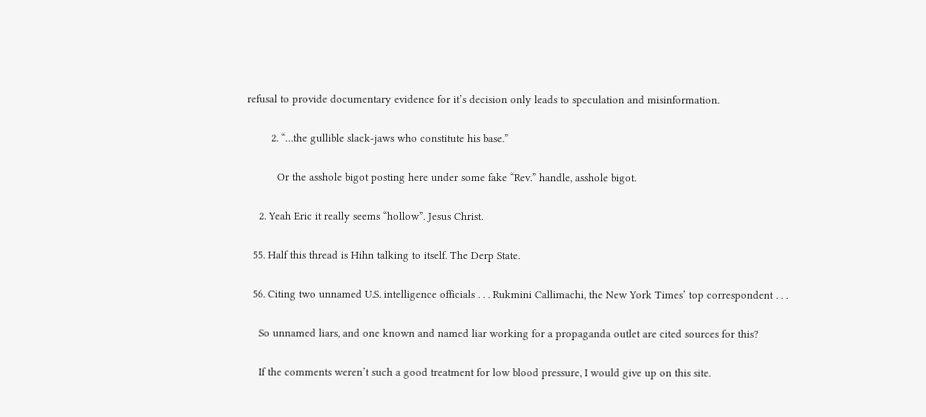refusal to provide documentary evidence for it’s decision only leads to speculation and misinformation.

        2. “…the gullible slack-jaws who constitute his base.”

          Or the asshole bigot posting here under some fake “Rev.” handle, asshole bigot.

    2. Yeah Eric it really seems “hollow”. Jesus Christ.

  55. Half this thread is Hihn talking to itself. The Derp State.

  56. Citing two unnamed U.S. intelligence officials . . . Rukmini Callimachi, the New York Times’ top correspondent . . .

    So unnamed liars, and one known and named liar working for a propaganda outlet are cited sources for this?

    If the comments weren’t such a good treatment for low blood pressure, I would give up on this site.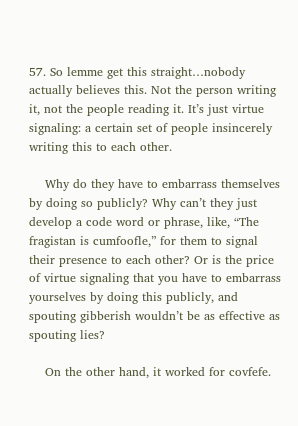57. So lemme get this straight…nobody actually believes this. Not the person writing it, not the people reading it. It’s just virtue signaling: a certain set of people insincerely writing this to each other.

    Why do they have to embarrass themselves by doing so publicly? Why can’t they just develop a code word or phrase, like, “The fragistan is cumfoofle,” for them to signal their presence to each other? Or is the price of virtue signaling that you have to embarrass yourselves by doing this publicly, and spouting gibberish wouldn’t be as effective as spouting lies?

    On the other hand, it worked for covfefe.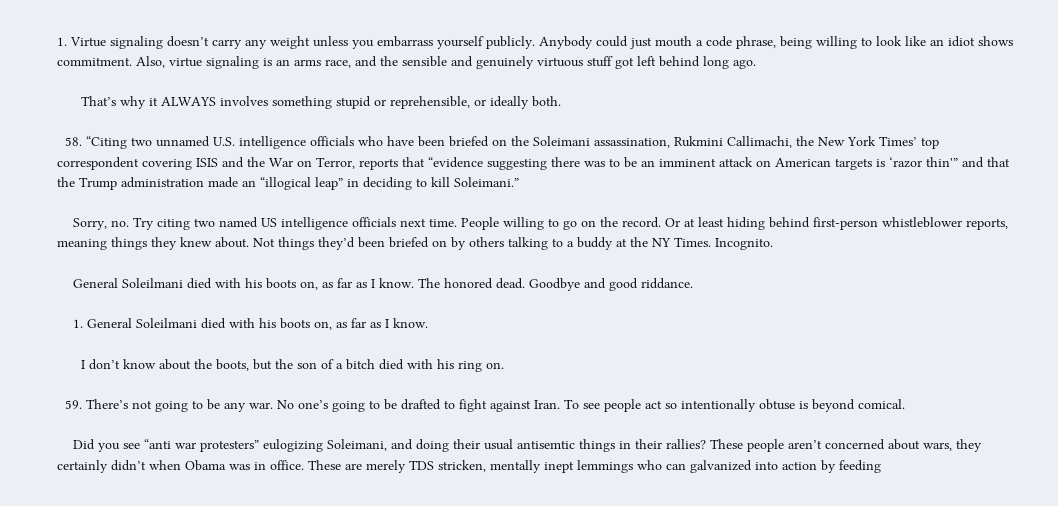1. Virtue signaling doesn’t carry any weight unless you embarrass yourself publicly. Anybody could just mouth a code phrase, being willing to look like an idiot shows commitment. Also, virtue signaling is an arms race, and the sensible and genuinely virtuous stuff got left behind long ago.

      That’s why it ALWAYS involves something stupid or reprehensible, or ideally both.

  58. “Citing two unnamed U.S. intelligence officials who have been briefed on the Soleimani assassination, Rukmini Callimachi, the New York Times’ top correspondent covering ISIS and the War on Terror, reports that “evidence suggesting there was to be an imminent attack on American targets is ‘razor thin'” and that the Trump administration made an “illogical leap” in deciding to kill Soleimani.”

    Sorry, no. Try citing two named US intelligence officials next time. People willing to go on the record. Or at least hiding behind first-person whistleblower reports, meaning things they knew about. Not things they’d been briefed on by others talking to a buddy at the NY Times. Incognito.

    General Soleilmani died with his boots on, as far as I know. The honored dead. Goodbye and good riddance.

    1. General Soleilmani died with his boots on, as far as I know.

      I don’t know about the boots, but the son of a bitch died with his ring on.

  59. There’s not going to be any war. No one’s going to be drafted to fight against Iran. To see people act so intentionally obtuse is beyond comical.

    Did you see “anti war protesters” eulogizing Soleimani, and doing their usual antisemtic things in their rallies? These people aren’t concerned about wars, they certainly didn’t when Obama was in office. These are merely TDS stricken, mentally inept lemmings who can galvanized into action by feeding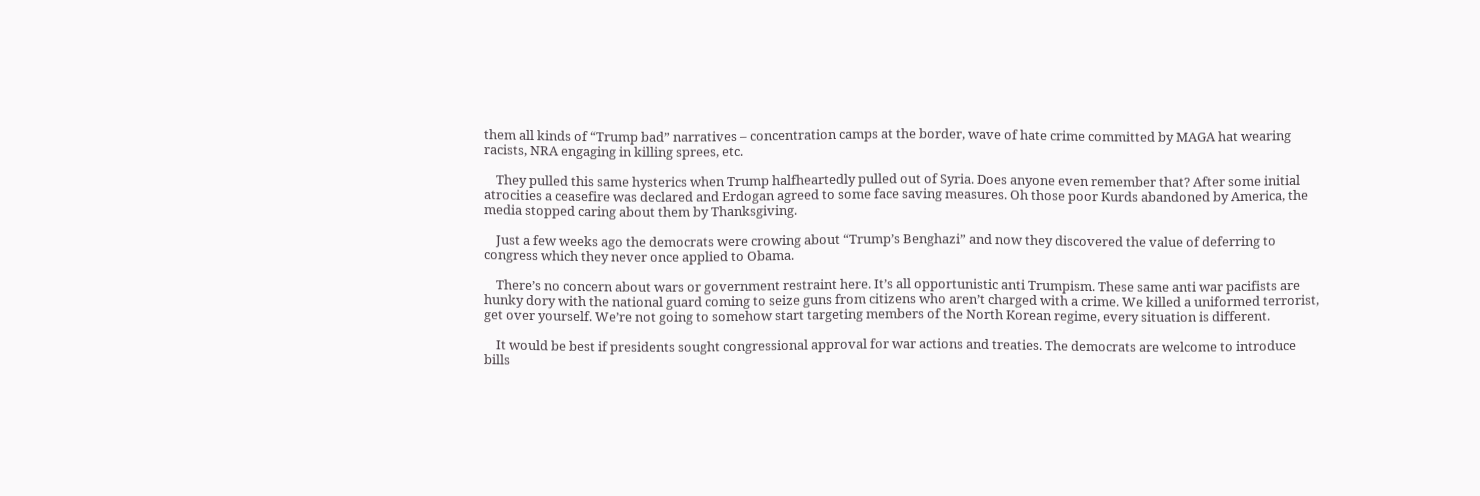them all kinds of “Trump bad” narratives – concentration camps at the border, wave of hate crime committed by MAGA hat wearing racists, NRA engaging in killing sprees, etc.

    They pulled this same hysterics when Trump halfheartedly pulled out of Syria. Does anyone even remember that? After some initial atrocities a ceasefire was declared and Erdogan agreed to some face saving measures. Oh those poor Kurds abandoned by America, the media stopped caring about them by Thanksgiving.

    Just a few weeks ago the democrats were crowing about “Trump’s Benghazi” and now they discovered the value of deferring to congress which they never once applied to Obama.

    There’s no concern about wars or government restraint here. It’s all opportunistic anti Trumpism. These same anti war pacifists are hunky dory with the national guard coming to seize guns from citizens who aren’t charged with a crime. We killed a uniformed terrorist, get over yourself. We’re not going to somehow start targeting members of the North Korean regime, every situation is different.

    It would be best if presidents sought congressional approval for war actions and treaties. The democrats are welcome to introduce bills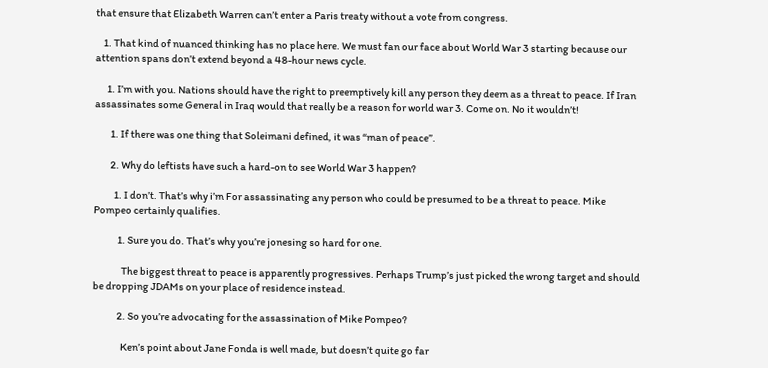that ensure that Elizabeth Warren can’t enter a Paris treaty without a vote from congress.

    1. That kind of nuanced thinking has no place here. We must fan our face about World War 3 starting because our attention spans don’t extend beyond a 48-hour news cycle.

      1. I’m with you. Nations should have the right to preemptively kill any person they deem as a threat to peace. If Iran assassinates some General in Iraq would that really be a reason for world war 3. Come on. No it wouldn’t!

        1. If there was one thing that Soleimani defined, it was “man of peace”.

        2. Why do leftists have such a hard-on to see World War 3 happen?

          1. I don’t. That’s why i’m For assassinating any person who could be presumed to be a threat to peace. Mike Pompeo certainly qualifies.

            1. Sure you do. That’s why you’re jonesing so hard for one.

              The biggest threat to peace is apparently progressives. Perhaps Trump’s just picked the wrong target and should be dropping JDAMs on your place of residence instead.

            2. So you’re advocating for the assassination of Mike Pompeo?

              Ken’s point about Jane Fonda is well made, but doesn’t quite go far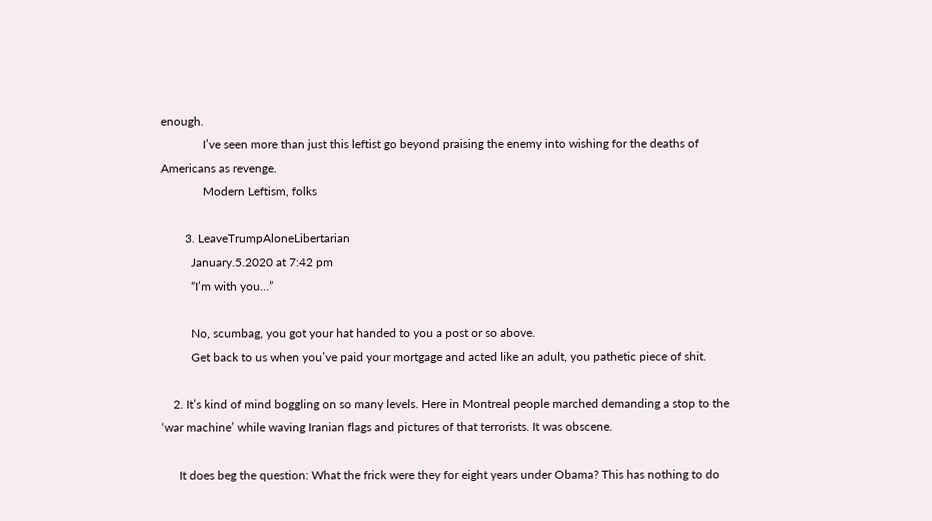enough.
              I’ve seen more than just this leftist go beyond praising the enemy into wishing for the deaths of Americans as revenge.
              Modern Leftism, folks

        3. LeaveTrumpAloneLibertarian
          January.5.2020 at 7:42 pm
          “I’m with you…”

          No, scumbag, you got your hat handed to you a post or so above.
          Get back to us when you’ve paid your mortgage and acted like an adult, you pathetic piece of shit.

    2. It’s kind of mind boggling on so many levels. Here in Montreal people marched demanding a stop to the ‘war machine’ while waving Iranian flags and pictures of that terrorists. It was obscene.

      It does beg the question: What the frick were they for eight years under Obama? This has nothing to do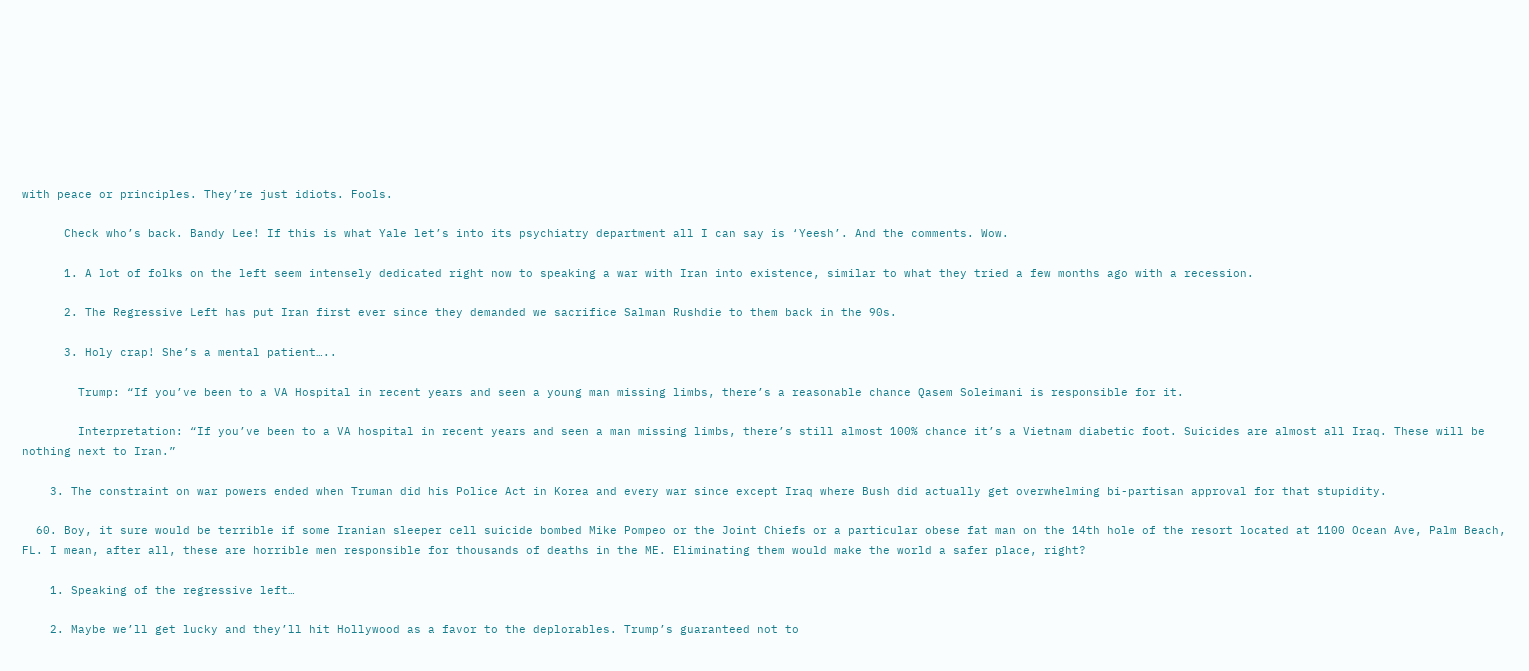with peace or principles. They’re just idiots. Fools.

      Check who’s back. Bandy Lee! If this is what Yale let’s into its psychiatry department all I can say is ‘Yeesh’. And the comments. Wow.

      1. A lot of folks on the left seem intensely dedicated right now to speaking a war with Iran into existence, similar to what they tried a few months ago with a recession.

      2. The Regressive Left has put Iran first ever since they demanded we sacrifice Salman Rushdie to them back in the 90s.

      3. Holy crap! She’s a mental patient…..

        Trump: “If you’ve been to a VA Hospital in recent years and seen a young man missing limbs, there’s a reasonable chance Qasem Soleimani is responsible for it.

        Interpretation: “If you’ve been to a VA hospital in recent years and seen a man missing limbs, there’s still almost 100% chance it’s a Vietnam diabetic foot. Suicides are almost all Iraq. These will be nothing next to Iran.”

    3. The constraint on war powers ended when Truman did his Police Act in Korea and every war since except Iraq where Bush did actually get overwhelming bi-partisan approval for that stupidity.

  60. Boy, it sure would be terrible if some Iranian sleeper cell suicide bombed Mike Pompeo or the Joint Chiefs or a particular obese fat man on the 14th hole of the resort located at 1100 Ocean Ave, Palm Beach, FL. I mean, after all, these are horrible men responsible for thousands of deaths in the ME. Eliminating them would make the world a safer place, right?

    1. Speaking of the regressive left…

    2. Maybe we’ll get lucky and they’ll hit Hollywood as a favor to the deplorables. Trump’s guaranteed not to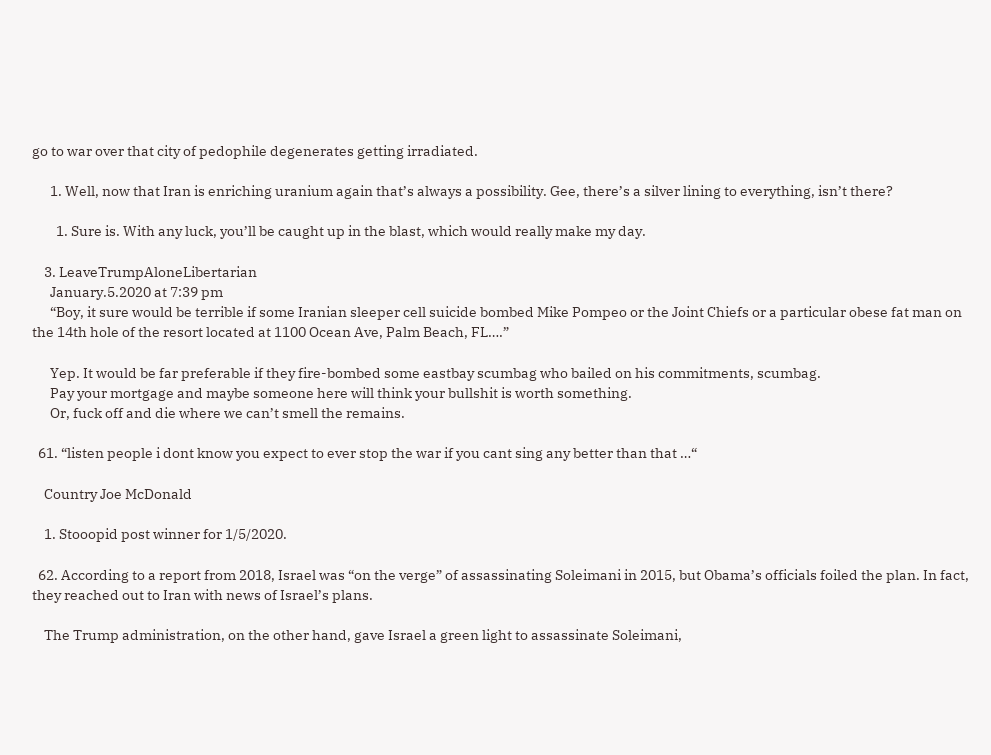go to war over that city of pedophile degenerates getting irradiated.

      1. Well, now that Iran is enriching uranium again that’s always a possibility. Gee, there’s a silver lining to everything, isn’t there?

        1. Sure is. With any luck, you’ll be caught up in the blast, which would really make my day.

    3. LeaveTrumpAloneLibertarian
      January.5.2020 at 7:39 pm
      “Boy, it sure would be terrible if some Iranian sleeper cell suicide bombed Mike Pompeo or the Joint Chiefs or a particular obese fat man on the 14th hole of the resort located at 1100 Ocean Ave, Palm Beach, FL….”

      Yep. It would be far preferable if they fire-bombed some eastbay scumbag who bailed on his commitments, scumbag.
      Pay your mortgage and maybe someone here will think your bullshit is worth something.
      Or, fuck off and die where we can’t smell the remains.

  61. “listen people i dont know you expect to ever stop the war if you cant sing any better than that …“

    Country Joe McDonald

    1. Stooopid post winner for 1/5/2020.

  62. According to a report from 2018, Israel was “on the verge” of assassinating Soleimani in 2015, but Obama’s officials foiled the plan. In fact, they reached out to Iran with news of Israel’s plans.

    The Trump administration, on the other hand, gave Israel a green light to assassinate Soleimani,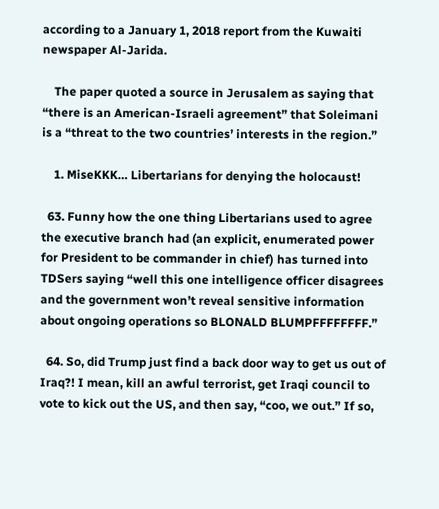according to a January 1, 2018 report from the Kuwaiti newspaper Al-Jarida.

    The paper quoted a source in Jerusalem as saying that “there is an American-Israeli agreement” that Soleimani is a “threat to the two countries’ interests in the region.”

    1. MiseKKK… Libertarians for denying the holocaust!

  63. Funny how the one thing Libertarians used to agree the executive branch had (an explicit, enumerated power for President to be commander in chief) has turned into TDSers saying “well this one intelligence officer disagrees and the government won’t reveal sensitive information about ongoing operations so BLONALD BLUMPFFFFFFFF.”

  64. So, did Trump just find a back door way to get us out of Iraq?! I mean, kill an awful terrorist, get Iraqi council to vote to kick out the US, and then say, “coo, we out.” If so,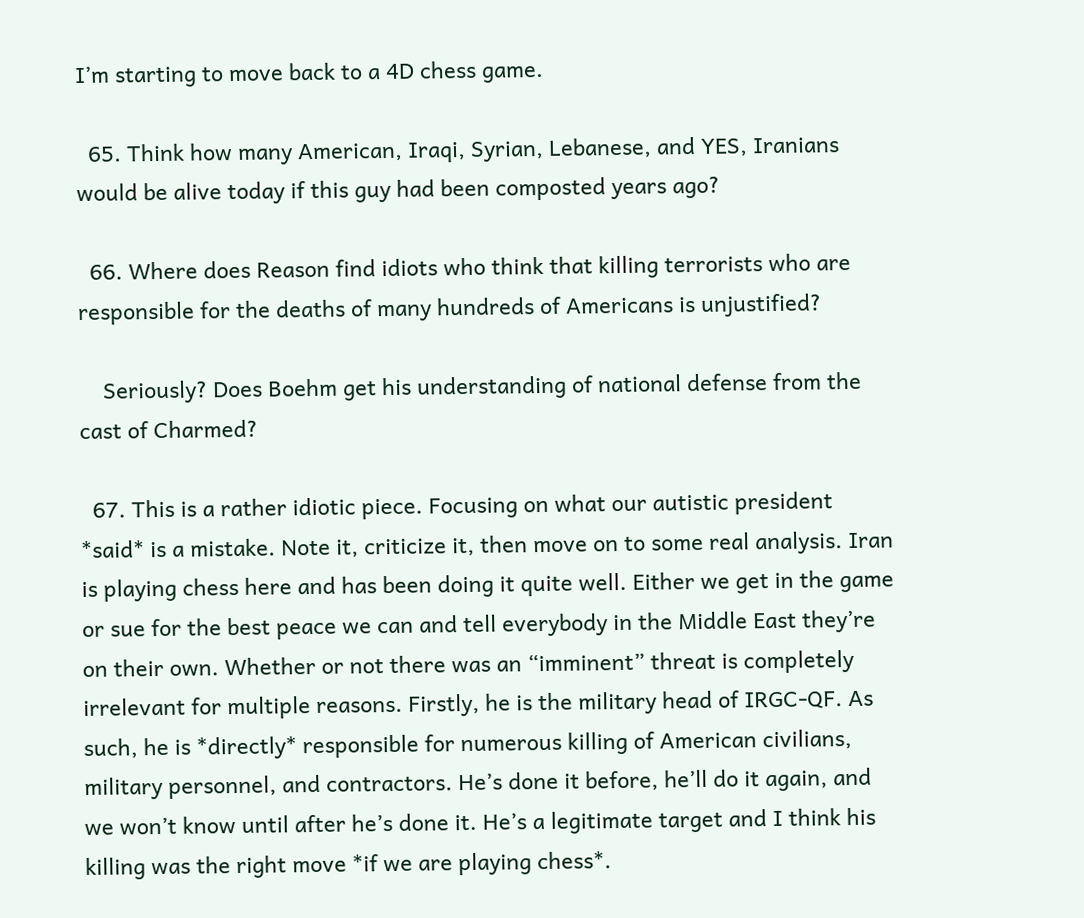I’m starting to move back to a 4D chess game.

  65. Think how many American, Iraqi, Syrian, Lebanese, and YES, Iranians would be alive today if this guy had been composted years ago?

  66. Where does Reason find idiots who think that killing terrorists who are responsible for the deaths of many hundreds of Americans is unjustified?

    Seriously? Does Boehm get his understanding of national defense from the cast of Charmed?

  67. This is a rather idiotic piece. Focusing on what our autistic president *said* is a mistake. Note it, criticize it, then move on to some real analysis. Iran is playing chess here and has been doing it quite well. Either we get in the game or sue for the best peace we can and tell everybody in the Middle East they’re on their own. Whether or not there was an “imminent” threat is completely irrelevant for multiple reasons. Firstly, he is the military head of IRGC-QF. As such, he is *directly* responsible for numerous killing of American civilians, military personnel, and contractors. He’s done it before, he’ll do it again, and we won’t know until after he’s done it. He’s a legitimate target and I think his killing was the right move *if we are playing chess*.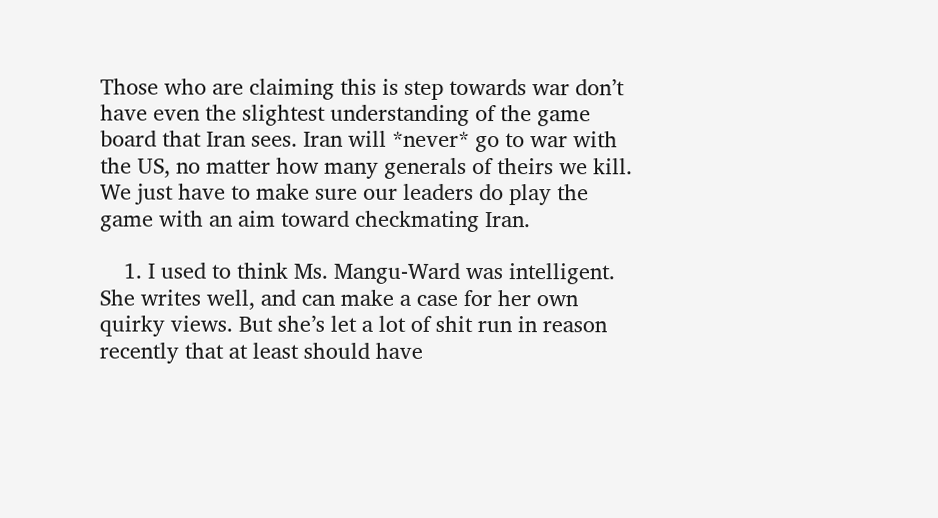Those who are claiming this is step towards war don’t have even the slightest understanding of the game board that Iran sees. Iran will *never* go to war with the US, no matter how many generals of theirs we kill. We just have to make sure our leaders do play the game with an aim toward checkmating Iran.

    1. I used to think Ms. Mangu-Ward was intelligent. She writes well, and can make a case for her own quirky views. But she’s let a lot of shit run in reason recently that at least should have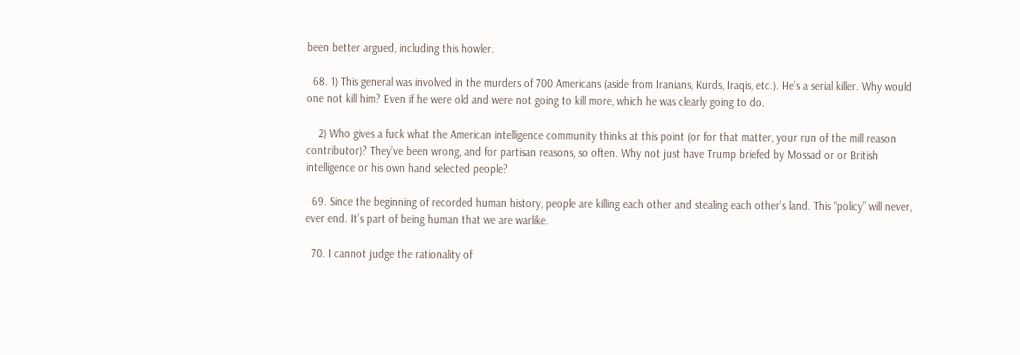been better argued, including this howler.

  68. 1) This general was involved in the murders of 700 Americans (aside from Iranians, Kurds, Iraqis, etc.). He’s a serial killer. Why would one not kill him? Even if he were old and were not going to kill more, which he was clearly going to do.

    2) Who gives a fuck what the American intelligence community thinks at this point (or for that matter, your run of the mill reason contributor)? They’ve been wrong, and for partisan reasons, so often. Why not just have Trump briefed by Mossad or or British intelligence or his own hand selected people?

  69. Since the beginning of recorded human history, people are killing each other and stealing each other’s land. This “policy” will never, ever end. It’s part of being human that we are warlike.

  70. I cannot judge the rationality of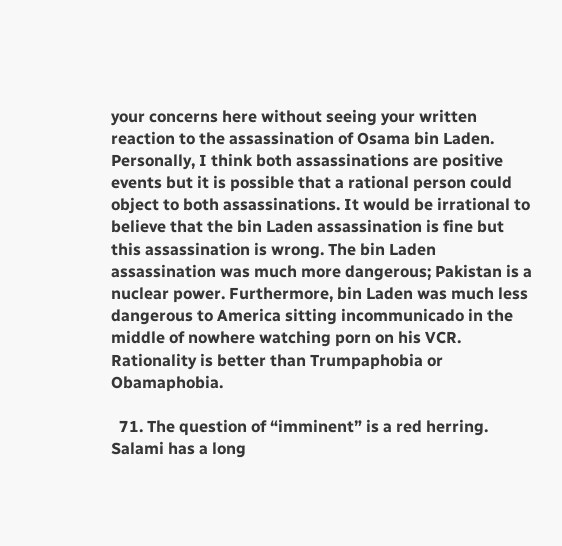your concerns here without seeing your written reaction to the assassination of Osama bin Laden. Personally, I think both assassinations are positive events but it is possible that a rational person could object to both assassinations. It would be irrational to believe that the bin Laden assassination is fine but this assassination is wrong. The bin Laden assassination was much more dangerous; Pakistan is a nuclear power. Furthermore, bin Laden was much less dangerous to America sitting incommunicado in the middle of nowhere watching porn on his VCR. Rationality is better than Trumpaphobia or Obamaphobia.

  71. The question of “imminent” is a red herring. Salami has a long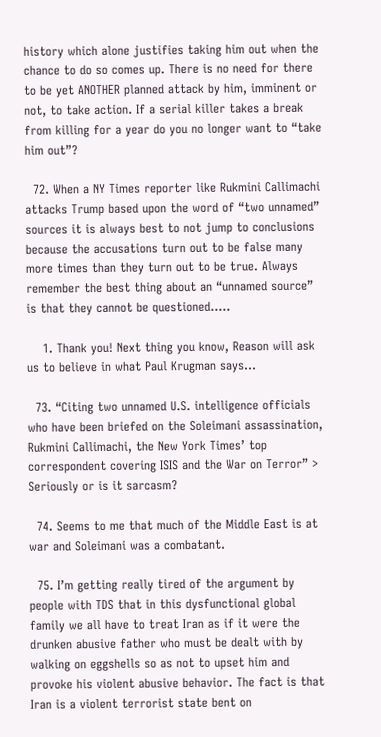history which alone justifies taking him out when the chance to do so comes up. There is no need for there to be yet ANOTHER planned attack by him, imminent or not, to take action. If a serial killer takes a break from killing for a year do you no longer want to “take him out”?

  72. When a NY Times reporter like Rukmini Callimachi attacks Trump based upon the word of “two unnamed” sources it is always best to not jump to conclusions because the accusations turn out to be false many more times than they turn out to be true. Always remember the best thing about an “unnamed source” is that they cannot be questioned…..

    1. Thank you! Next thing you know, Reason will ask us to believe in what Paul Krugman says…

  73. “Citing two unnamed U.S. intelligence officials who have been briefed on the Soleimani assassination, Rukmini Callimachi, the New York Times’ top correspondent covering ISIS and the War on Terror” > Seriously or is it sarcasm?

  74. Seems to me that much of the Middle East is at war and Soleimani was a combatant.

  75. I’m getting really tired of the argument by people with TDS that in this dysfunctional global family we all have to treat Iran as if it were the drunken abusive father who must be dealt with by walking on eggshells so as not to upset him and provoke his violent abusive behavior. The fact is that Iran is a violent terrorist state bent on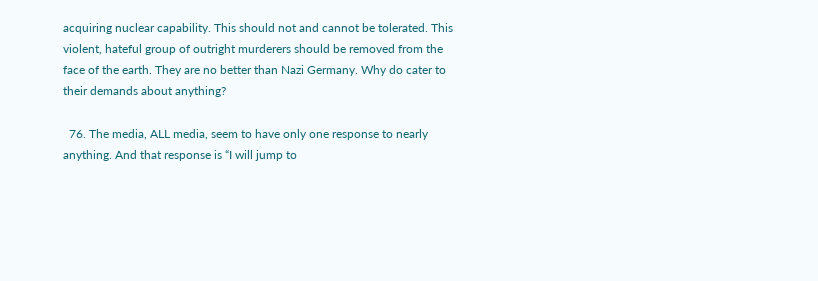acquiring nuclear capability. This should not and cannot be tolerated. This violent, hateful group of outright murderers should be removed from the face of the earth. They are no better than Nazi Germany. Why do cater to their demands about anything?

  76. The media, ALL media, seem to have only one response to nearly anything. And that response is “I will jump to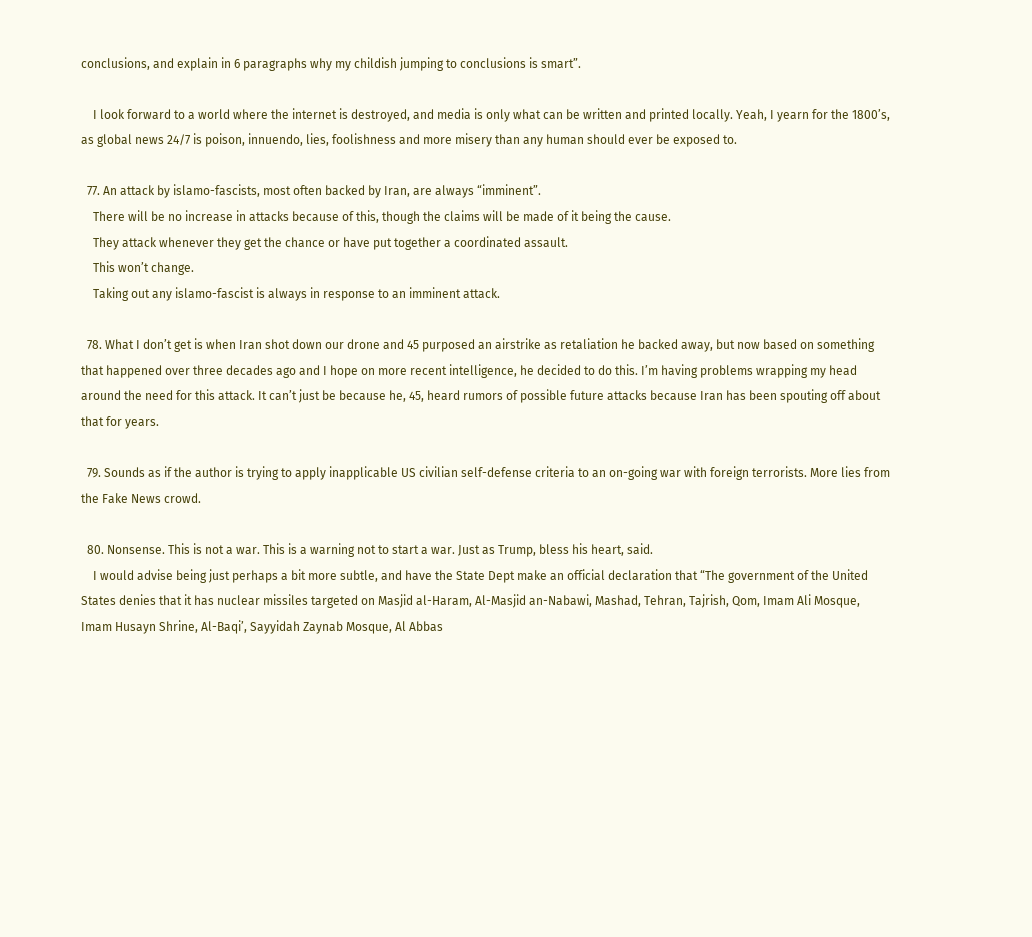conclusions, and explain in 6 paragraphs why my childish jumping to conclusions is smart”.

    I look forward to a world where the internet is destroyed, and media is only what can be written and printed locally. Yeah, I yearn for the 1800’s, as global news 24/7 is poison, innuendo, lies, foolishness and more misery than any human should ever be exposed to.

  77. An attack by islamo-fascists, most often backed by Iran, are always “imminent”.
    There will be no increase in attacks because of this, though the claims will be made of it being the cause.
    They attack whenever they get the chance or have put together a coordinated assault.
    This won’t change.
    Taking out any islamo-fascist is always in response to an imminent attack.

  78. What I don’t get is when Iran shot down our drone and 45 purposed an airstrike as retaliation he backed away, but now based on something that happened over three decades ago and I hope on more recent intelligence, he decided to do this. I’m having problems wrapping my head around the need for this attack. It can’t just be because he, 45, heard rumors of possible future attacks because Iran has been spouting off about that for years.

  79. Sounds as if the author is trying to apply inapplicable US civilian self-defense criteria to an on-going war with foreign terrorists. More lies from the Fake News crowd.

  80. Nonsense. This is not a war. This is a warning not to start a war. Just as Trump, bless his heart, said.
    I would advise being just perhaps a bit more subtle, and have the State Dept make an official declaration that “The government of the United States denies that it has nuclear missiles targeted on Masjid al-Haram, Al-Masjid an-Nabawi, Mashad, Tehran, Tajrish, Qom, Imam Ali Mosque, Imam Husayn Shrine, Al-Baqi’, Sayyidah Zaynab Mosque, Al Abbas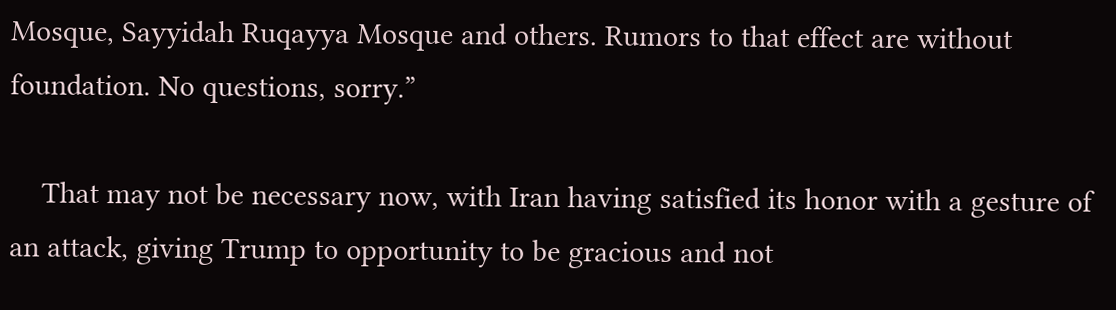Mosque, Sayyidah Ruqayya Mosque and others. Rumors to that effect are without foundation. No questions, sorry.”

    That may not be necessary now, with Iran having satisfied its honor with a gesture of an attack, giving Trump to opportunity to be gracious and not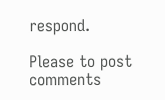respond.

Please to post comments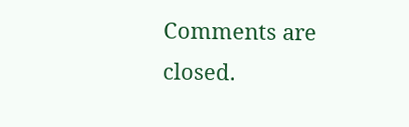Comments are closed.